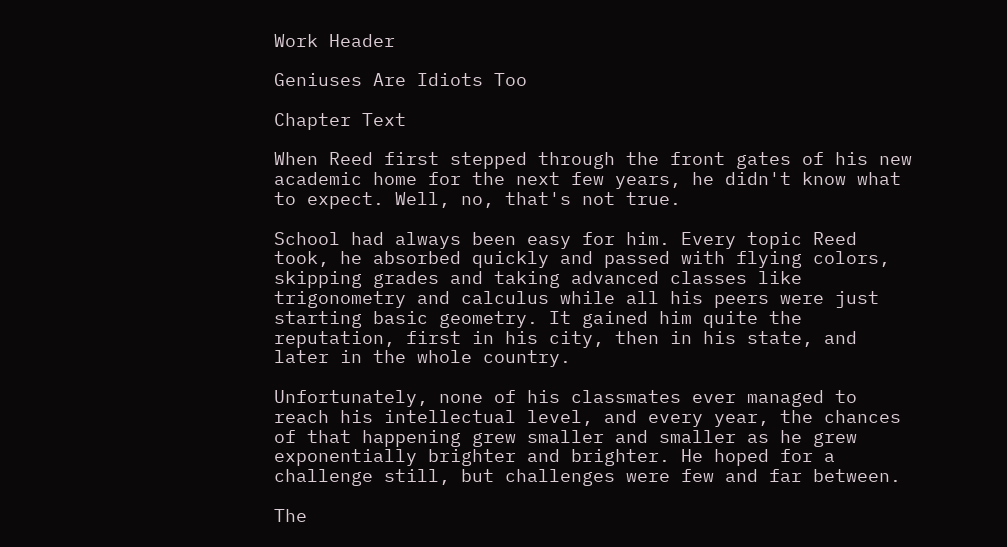Work Header

Geniuses Are Idiots Too

Chapter Text

When Reed first stepped through the front gates of his new academic home for the next few years, he didn't know what to expect. Well, no, that's not true.

School had always been easy for him. Every topic Reed took, he absorbed quickly and passed with flying colors, skipping grades and taking advanced classes like trigonometry and calculus while all his peers were just starting basic geometry. It gained him quite the reputation, first in his city, then in his state, and later in the whole country.

Unfortunately, none of his classmates ever managed to reach his intellectual level, and every year, the chances of that happening grew smaller and smaller as he grew exponentially brighter and brighter. He hoped for a challenge still, but challenges were few and far between.

The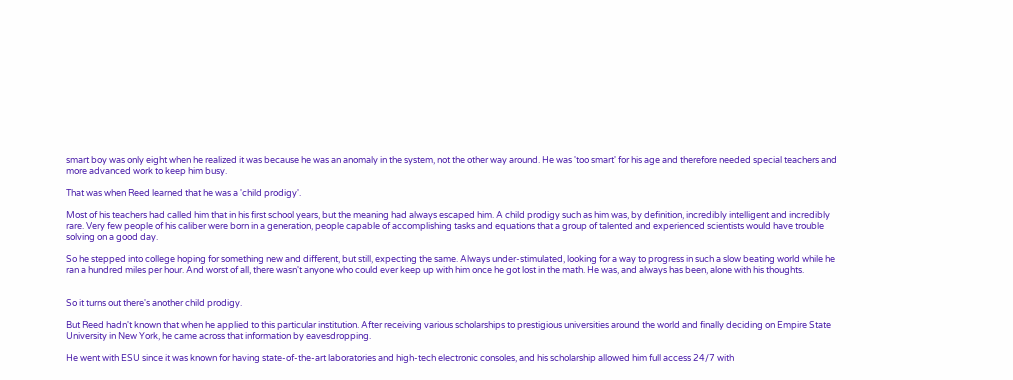smart boy was only eight when he realized it was because he was an anomaly in the system, not the other way around. He was 'too smart' for his age and therefore needed special teachers and more advanced work to keep him busy.

That was when Reed learned that he was a 'child prodigy'.

Most of his teachers had called him that in his first school years, but the meaning had always escaped him. A child prodigy such as him was, by definition, incredibly intelligent and incredibly rare. Very few people of his caliber were born in a generation, people capable of accomplishing tasks and equations that a group of talented and experienced scientists would have trouble solving on a good day.

So he stepped into college hoping for something new and different, but still, expecting the same. Always under-stimulated, looking for a way to progress in such a slow beating world while he ran a hundred miles per hour. And worst of all, there wasn't anyone who could ever keep up with him once he got lost in the math. He was, and always has been, alone with his thoughts.


So it turns out there's another child prodigy.

But Reed hadn't known that when he applied to this particular institution. After receiving various scholarships to prestigious universities around the world and finally deciding on Empire State University in New York, he came across that information by eavesdropping.

He went with ESU since it was known for having state-of-the-art laboratories and high-tech electronic consoles, and his scholarship allowed him full access 24/7 with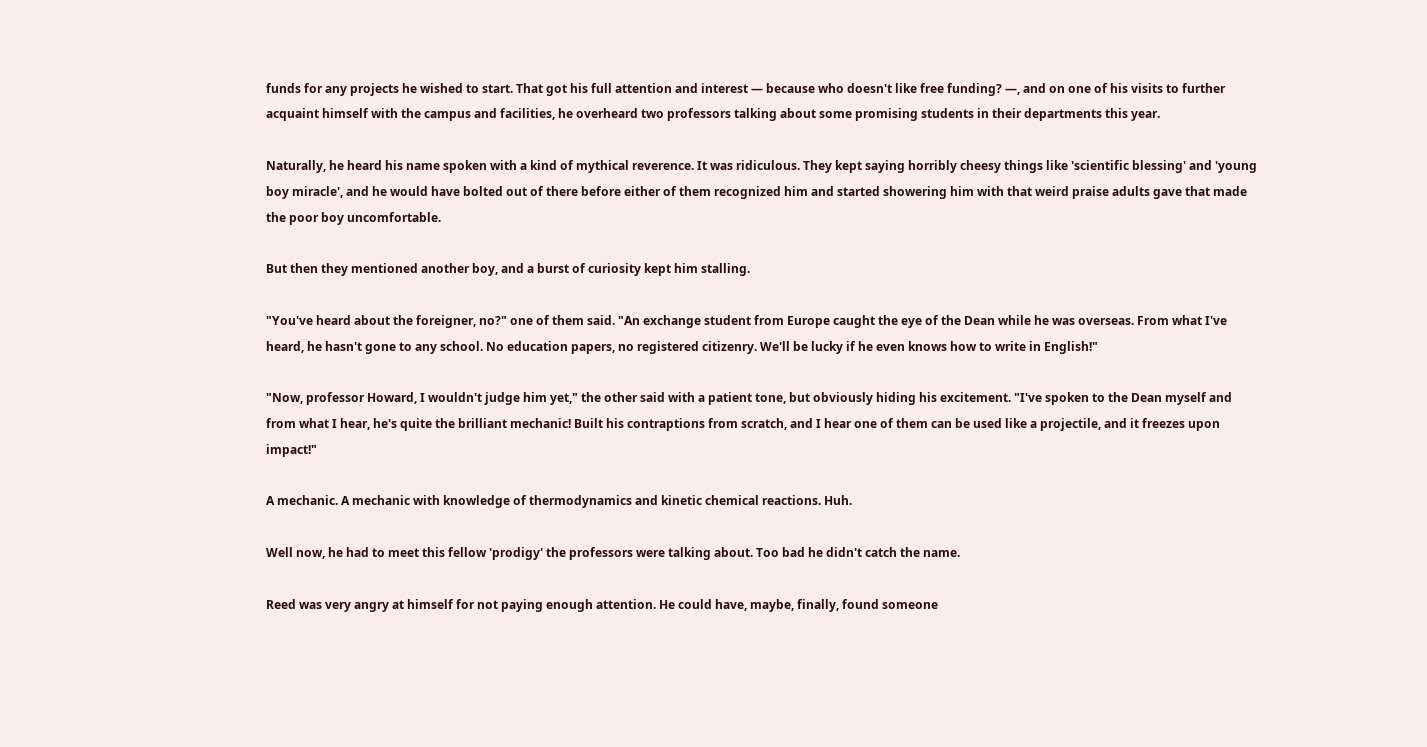funds for any projects he wished to start. That got his full attention and interest — because who doesn't like free funding? —, and on one of his visits to further acquaint himself with the campus and facilities, he overheard two professors talking about some promising students in their departments this year.

Naturally, he heard his name spoken with a kind of mythical reverence. It was ridiculous. They kept saying horribly cheesy things like 'scientific blessing' and 'young boy miracle', and he would have bolted out of there before either of them recognized him and started showering him with that weird praise adults gave that made the poor boy uncomfortable.

But then they mentioned another boy, and a burst of curiosity kept him stalling.

"You've heard about the foreigner, no?" one of them said. "An exchange student from Europe caught the eye of the Dean while he was overseas. From what I've heard, he hasn't gone to any school. No education papers, no registered citizenry. We'll be lucky if he even knows how to write in English!"

"Now, professor Howard, I wouldn't judge him yet," the other said with a patient tone, but obviously hiding his excitement. "I've spoken to the Dean myself and from what I hear, he's quite the brilliant mechanic! Built his contraptions from scratch, and I hear one of them can be used like a projectile, and it freezes upon impact!"

A mechanic. A mechanic with knowledge of thermodynamics and kinetic chemical reactions. Huh.

Well now, he had to meet this fellow 'prodigy' the professors were talking about. Too bad he didn't catch the name.

Reed was very angry at himself for not paying enough attention. He could have, maybe, finally, found someone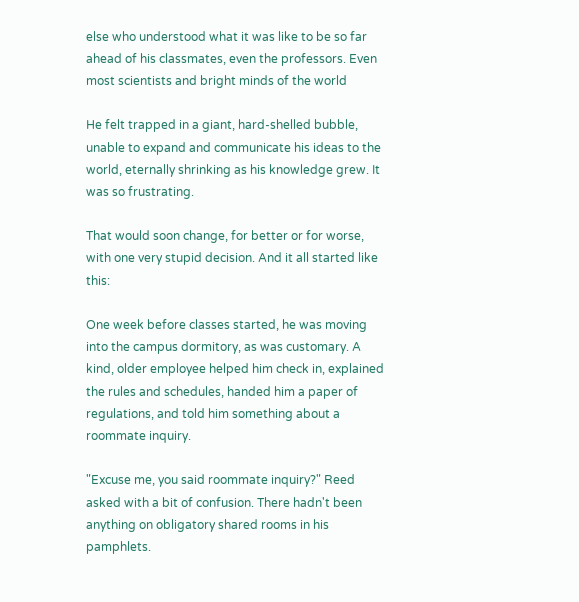else who understood what it was like to be so far ahead of his classmates, even the professors. Even most scientists and bright minds of the world

He felt trapped in a giant, hard-shelled bubble, unable to expand and communicate his ideas to the world, eternally shrinking as his knowledge grew. It was so frustrating.

That would soon change, for better or for worse, with one very stupid decision. And it all started like this:

One week before classes started, he was moving into the campus dormitory, as was customary. A kind, older employee helped him check in, explained the rules and schedules, handed him a paper of regulations, and told him something about a roommate inquiry.

"Excuse me, you said roommate inquiry?" Reed asked with a bit of confusion. There hadn't been anything on obligatory shared rooms in his pamphlets.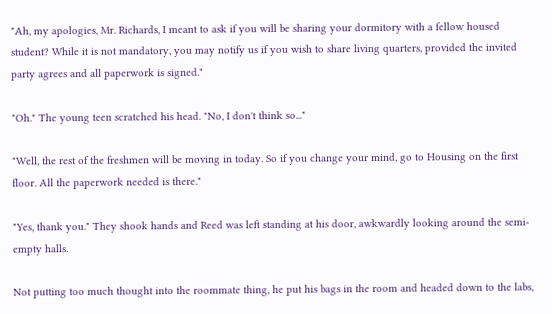"Ah, my apologies, Mr. Richards, I meant to ask if you will be sharing your dormitory with a fellow housed student? While it is not mandatory, you may notify us if you wish to share living quarters, provided the invited party agrees and all paperwork is signed."

"Oh." The young teen scratched his head. "No, I don't think so..."

"Well, the rest of the freshmen will be moving in today. So if you change your mind, go to Housing on the first floor. All the paperwork needed is there."

"Yes, thank you." They shook hands and Reed was left standing at his door, awkwardly looking around the semi-empty halls.

Not putting too much thought into the roommate thing, he put his bags in the room and headed down to the labs,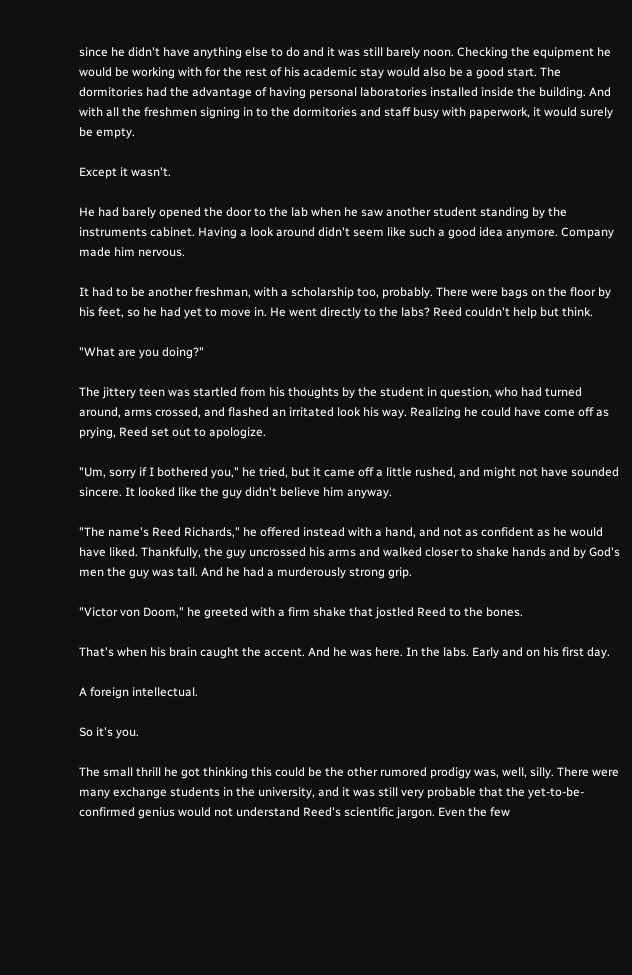since he didn't have anything else to do and it was still barely noon. Checking the equipment he would be working with for the rest of his academic stay would also be a good start. The dormitories had the advantage of having personal laboratories installed inside the building. And with all the freshmen signing in to the dormitories and staff busy with paperwork, it would surely be empty.

Except it wasn't.

He had barely opened the door to the lab when he saw another student standing by the instruments cabinet. Having a look around didn't seem like such a good idea anymore. Company made him nervous.

It had to be another freshman, with a scholarship too, probably. There were bags on the floor by his feet, so he had yet to move in. He went directly to the labs? Reed couldn't help but think.

"What are you doing?"

The jittery teen was startled from his thoughts by the student in question, who had turned around, arms crossed, and flashed an irritated look his way. Realizing he could have come off as prying, Reed set out to apologize.

"Um, sorry if I bothered you," he tried, but it came off a little rushed, and might not have sounded sincere. It looked like the guy didn't believe him anyway.

"The name's Reed Richards," he offered instead with a hand, and not as confident as he would have liked. Thankfully, the guy uncrossed his arms and walked closer to shake hands and by God's men the guy was tall. And he had a murderously strong grip.

"Victor von Doom," he greeted with a firm shake that jostled Reed to the bones.

That's when his brain caught the accent. And he was here. In the labs. Early and on his first day.

A foreign intellectual.

So it's you.

The small thrill he got thinking this could be the other rumored prodigy was, well, silly. There were many exchange students in the university, and it was still very probable that the yet-to-be-confirmed genius would not understand Reed's scientific jargon. Even the few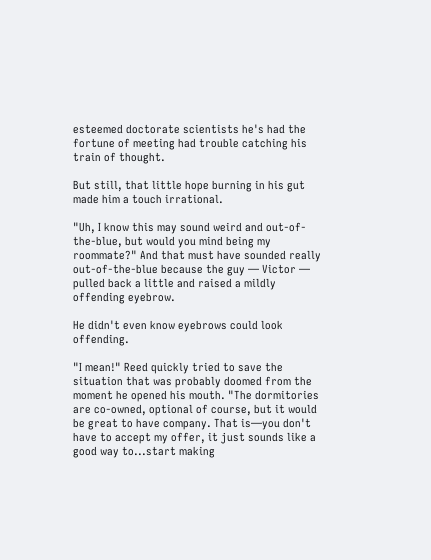esteemed doctorate scientists he's had the fortune of meeting had trouble catching his train of thought.

But still, that little hope burning in his gut made him a touch irrational.

"Uh, I know this may sound weird and out-of-the-blue, but would you mind being my roommate?" And that must have sounded really out-of-the-blue because the guy — Victor — pulled back a little and raised a mildly offending eyebrow.

He didn't even know eyebrows could look offending.

"I mean!" Reed quickly tried to save the situation that was probably doomed from the moment he opened his mouth. "The dormitories are co-owned, optional of course, but it would be great to have company. That is—you don't have to accept my offer, it just sounds like a good way to...start making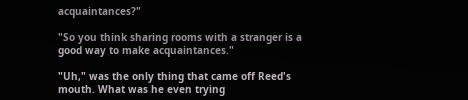acquaintances?"

"So you think sharing rooms with a stranger is a good way to make acquaintances."

"Uh," was the only thing that came off Reed's mouth. What was he even trying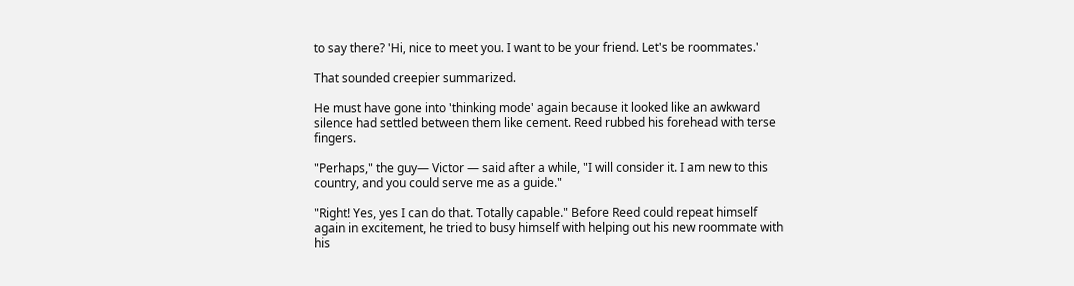to say there? 'Hi, nice to meet you. I want to be your friend. Let's be roommates.'

That sounded creepier summarized.

He must have gone into 'thinking mode' again because it looked like an awkward silence had settled between them like cement. Reed rubbed his forehead with terse fingers.

"Perhaps," the guy— Victor — said after a while, "I will consider it. I am new to this country, and you could serve me as a guide."

"Right! Yes, yes I can do that. Totally capable." Before Reed could repeat himself again in excitement, he tried to busy himself with helping out his new roommate with his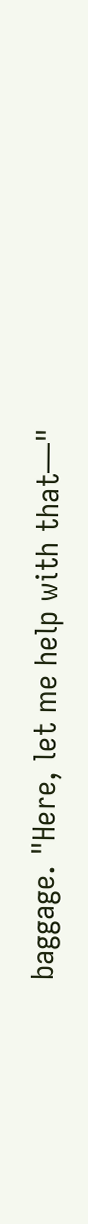baggage. "Here, let me help with that—"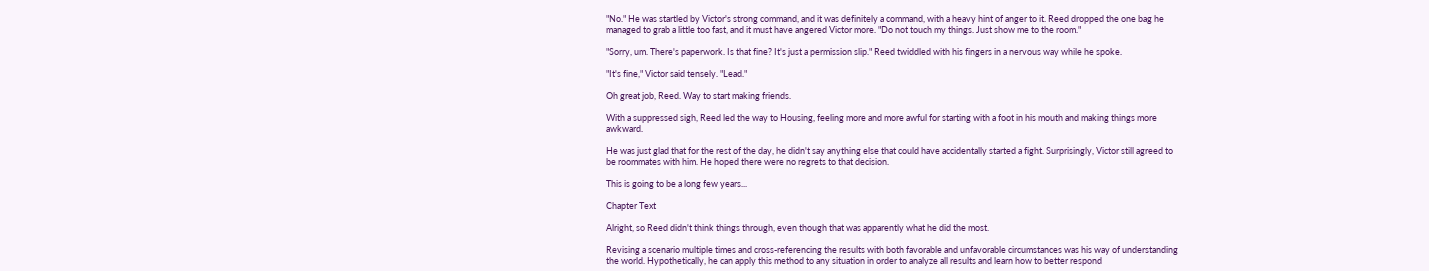"No." He was startled by Victor's strong command, and it was definitely a command, with a heavy hint of anger to it. Reed dropped the one bag he managed to grab a little too fast, and it must have angered Victor more. "Do not touch my things. Just show me to the room."

"Sorry, um. There's paperwork. Is that fine? It's just a permission slip." Reed twiddled with his fingers in a nervous way while he spoke.

"It's fine," Victor said tensely. "Lead."

Oh great job, Reed. Way to start making friends.

With a suppressed sigh, Reed led the way to Housing, feeling more and more awful for starting with a foot in his mouth and making things more awkward.

He was just glad that for the rest of the day, he didn't say anything else that could have accidentally started a fight. Surprisingly, Victor still agreed to be roommates with him. He hoped there were no regrets to that decision.

This is going to be a long few years...

Chapter Text

Alright, so Reed didn't think things through, even though that was apparently what he did the most.

Revising a scenario multiple times and cross-referencing the results with both favorable and unfavorable circumstances was his way of understanding the world. Hypothetically, he can apply this method to any situation in order to analyze all results and learn how to better respond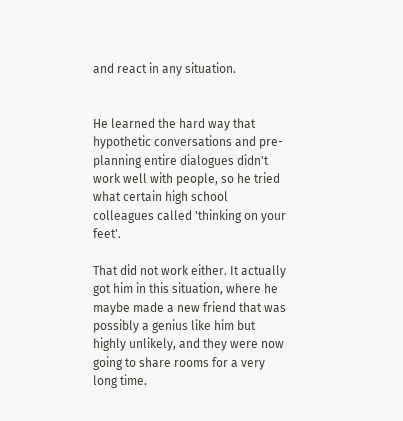and react in any situation.


He learned the hard way that hypothetic conversations and pre-planning entire dialogues didn't work well with people, so he tried what certain high school colleagues called 'thinking on your feet'.

That did not work either. It actually got him in this situation, where he maybe made a new friend that was possibly a genius like him but highly unlikely, and they were now going to share rooms for a very long time.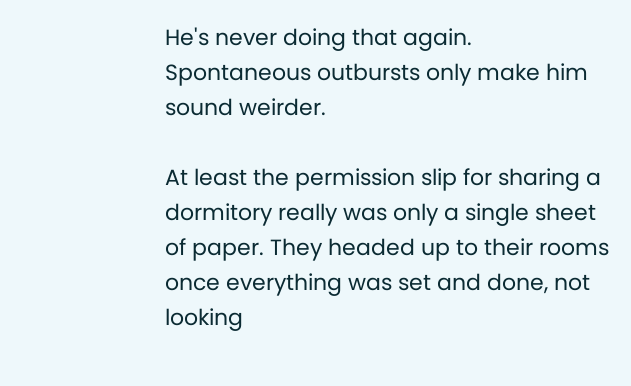He's never doing that again. Spontaneous outbursts only make him sound weirder.

At least the permission slip for sharing a dormitory really was only a single sheet of paper. They headed up to their rooms once everything was set and done, not looking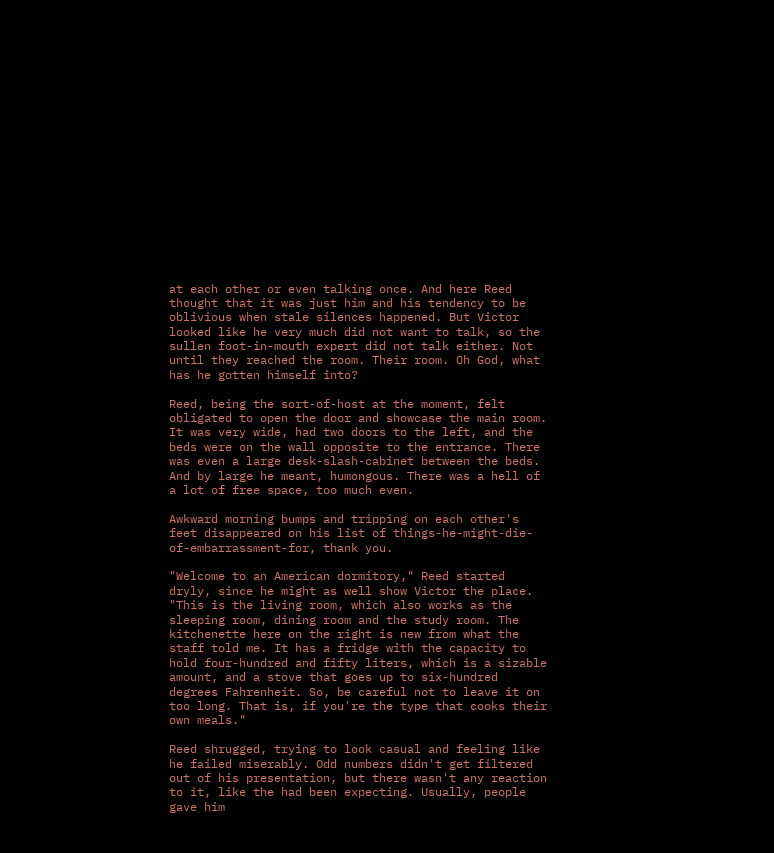at each other or even talking once. And here Reed thought that it was just him and his tendency to be oblivious when stale silences happened. But Victor looked like he very much did not want to talk, so the sullen foot-in-mouth expert did not talk either. Not until they reached the room. Their room. Oh God, what has he gotten himself into?

Reed, being the sort-of-host at the moment, felt obligated to open the door and showcase the main room. It was very wide, had two doors to the left, and the beds were on the wall opposite to the entrance. There was even a large desk-slash-cabinet between the beds. And by large he meant, humongous. There was a hell of a lot of free space, too much even.

Awkward morning bumps and tripping on each other's feet disappeared on his list of things-he-might-die-of-embarrassment-for, thank you.

"Welcome to an American dormitory," Reed started dryly, since he might as well show Victor the place. "This is the living room, which also works as the sleeping room, dining room and the study room. The kitchenette here on the right is new from what the staff told me. It has a fridge with the capacity to hold four-hundred and fifty liters, which is a sizable amount, and a stove that goes up to six-hundred degrees Fahrenheit. So, be careful not to leave it on too long. That is, if you're the type that cooks their own meals."

Reed shrugged, trying to look casual and feeling like he failed miserably. Odd numbers didn't get filtered out of his presentation, but there wasn't any reaction to it, like the had been expecting. Usually, people gave him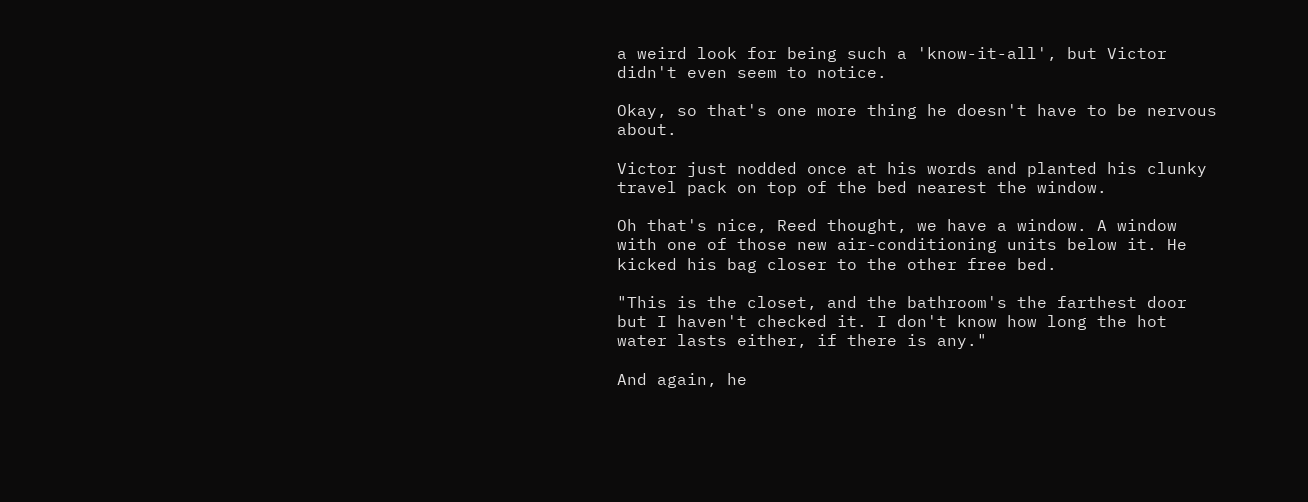a weird look for being such a 'know-it-all', but Victor didn't even seem to notice.

Okay, so that's one more thing he doesn't have to be nervous about.

Victor just nodded once at his words and planted his clunky travel pack on top of the bed nearest the window.

Oh that's nice, Reed thought, we have a window. A window with one of those new air-conditioning units below it. He kicked his bag closer to the other free bed.

"This is the closet, and the bathroom's the farthest door but I haven't checked it. I don't know how long the hot water lasts either, if there is any."

And again, he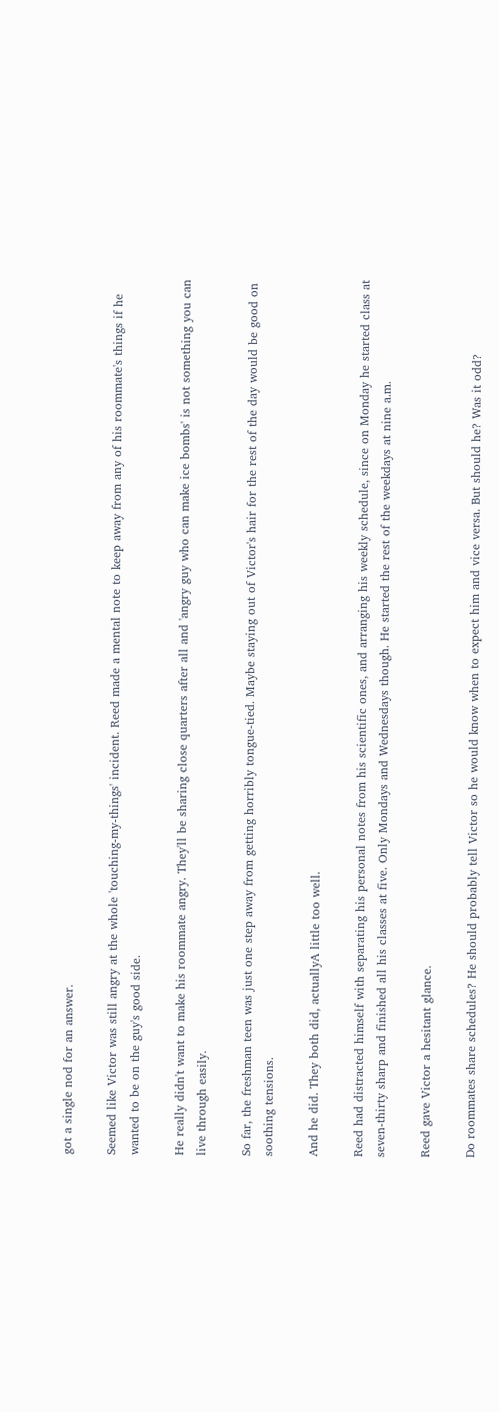got a single nod for an answer.

Seemed like Victor was still angry at the whole 'touching-my-things' incident. Reed made a mental note to keep away from any of his roommate's things if he wanted to be on the guy's good side.

He really didn't want to make his roommate angry. They'll be sharing close quarters after all and 'angry guy who can make ice bombs' is not something you can live through easily.

So far, the freshman teen was just one step away from getting horribly tongue-tied. Maybe staying out of Victor's hair for the rest of the day would be good on soothing tensions.

And he did. They both did, actuallyA little too well.

Reed had distracted himself with separating his personal notes from his scientific ones, and arranging his weekly schedule, since on Monday he started class at seven-thirty sharp and finished all his classes at five. Only Mondays and Wednesdays though. He started the rest of the weekdays at nine a.m.

Reed gave Victor a hesitant glance.

Do roommates share schedules? He should probably tell Victor so he would know when to expect him and vice versa. But should he? Was it odd?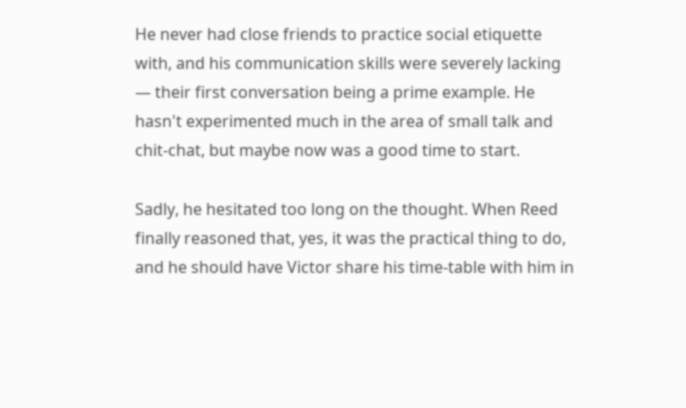He never had close friends to practice social etiquette with, and his communication skills were severely lacking — their first conversation being a prime example. He hasn't experimented much in the area of small talk and chit-chat, but maybe now was a good time to start.

Sadly, he hesitated too long on the thought. When Reed finally reasoned that, yes, it was the practical thing to do, and he should have Victor share his time-table with him in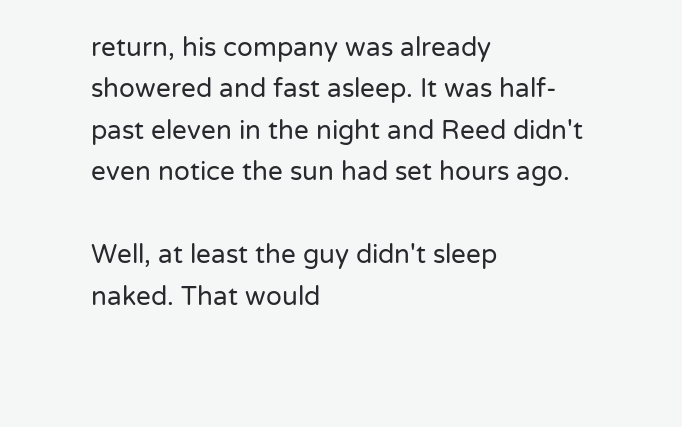return, his company was already showered and fast asleep. It was half-past eleven in the night and Reed didn't even notice the sun had set hours ago.

Well, at least the guy didn't sleep naked. That would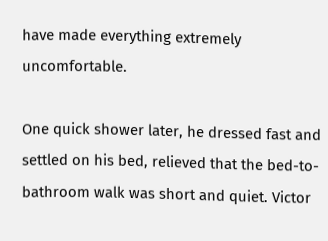have made everything extremely uncomfortable.

One quick shower later, he dressed fast and settled on his bed, relieved that the bed-to-bathroom walk was short and quiet. Victor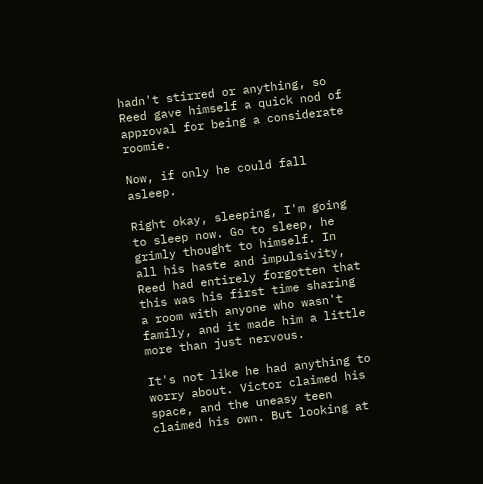hadn't stirred or anything, so Reed gave himself a quick nod of approval for being a considerate roomie.

Now, if only he could fall asleep.

Right okay, sleeping, I'm going to sleep now. Go to sleep, he grimly thought to himself. In all his haste and impulsivity, Reed had entirely forgotten that this was his first time sharing a room with anyone who wasn't family, and it made him a little more than just nervous.

It's not like he had anything to worry about. Victor claimed his space, and the uneasy teen claimed his own. But looking at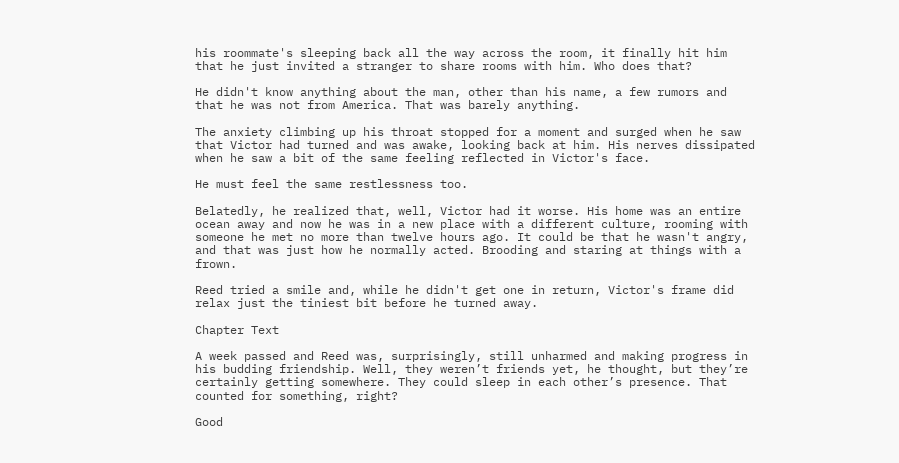his roommate's sleeping back all the way across the room, it finally hit him that he just invited a stranger to share rooms with him. Who does that?

He didn't know anything about the man, other than his name, a few rumors and that he was not from America. That was barely anything.

The anxiety climbing up his throat stopped for a moment and surged when he saw that Victor had turned and was awake, looking back at him. His nerves dissipated when he saw a bit of the same feeling reflected in Victor's face.

He must feel the same restlessness too.

Belatedly, he realized that, well, Victor had it worse. His home was an entire ocean away and now he was in a new place with a different culture, rooming with someone he met no more than twelve hours ago. It could be that he wasn't angry, and that was just how he normally acted. Brooding and staring at things with a frown.

Reed tried a smile and, while he didn't get one in return, Victor's frame did relax just the tiniest bit before he turned away.

Chapter Text

A week passed and Reed was, surprisingly, still unharmed and making progress in his budding friendship. Well, they weren’t friends yet, he thought, but they’re certainly getting somewhere. They could sleep in each other’s presence. That counted for something, right?

Good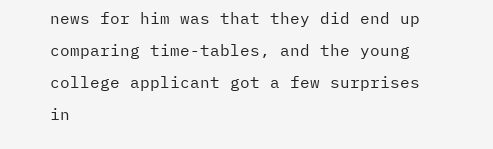news for him was that they did end up comparing time-tables, and the young college applicant got a few surprises in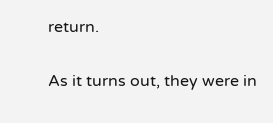return.

As it turns out, they were in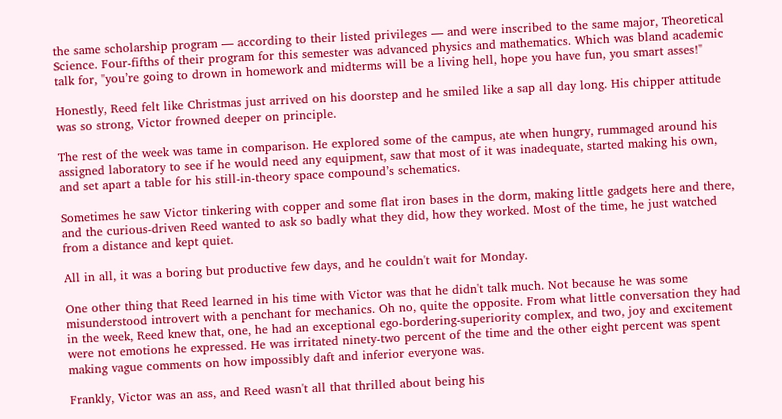the same scholarship program — according to their listed privileges — and were inscribed to the same major, Theoretical Science. Four-fifths of their program for this semester was advanced physics and mathematics. Which was bland academic talk for, "you’re going to drown in homework and midterms will be a living hell, hope you have fun, you smart asses!"

Honestly, Reed felt like Christmas just arrived on his doorstep and he smiled like a sap all day long. His chipper attitude was so strong, Victor frowned deeper on principle.

The rest of the week was tame in comparison. He explored some of the campus, ate when hungry, rummaged around his assigned laboratory to see if he would need any equipment, saw that most of it was inadequate, started making his own, and set apart a table for his still-in-theory space compound’s schematics.

Sometimes he saw Victor tinkering with copper and some flat iron bases in the dorm, making little gadgets here and there, and the curious-driven Reed wanted to ask so badly what they did, how they worked. Most of the time, he just watched from a distance and kept quiet.

All in all, it was a boring but productive few days, and he couldn't wait for Monday.

One other thing that Reed learned in his time with Victor was that he didn't talk much. Not because he was some misunderstood introvert with a penchant for mechanics. Oh no, quite the opposite. From what little conversation they had in the week, Reed knew that, one, he had an exceptional ego-bordering-superiority complex, and two, joy and excitement were not emotions he expressed. He was irritated ninety-two percent of the time and the other eight percent was spent making vague comments on how impossibly daft and inferior everyone was.

Frankly, Victor was an ass, and Reed wasn't all that thrilled about being his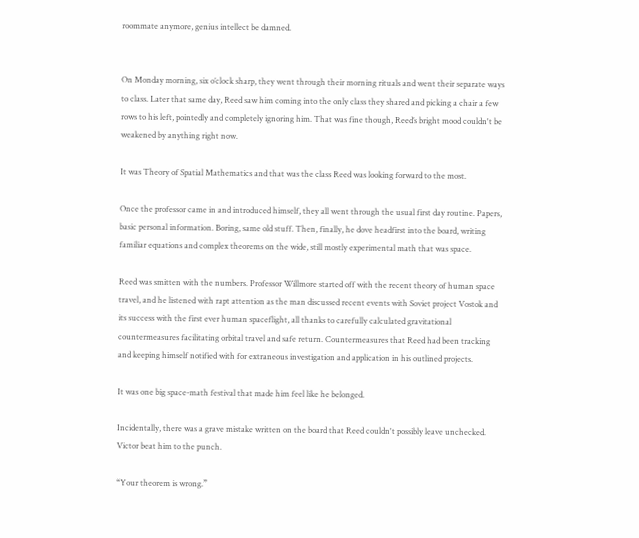roommate anymore, genius intellect be damned.


On Monday morning, six o’clock sharp, they went through their morning rituals and went their separate ways to class. Later that same day, Reed saw him coming into the only class they shared and picking a chair a few rows to his left, pointedly and completely ignoring him. That was fine though, Reed’s bright mood couldn't be weakened by anything right now.

It was Theory of Spatial Mathematics and that was the class Reed was looking forward to the most.

Once the professor came in and introduced himself, they all went through the usual first day routine. Papers, basic personal information. Boring, same old stuff. Then, finally, he dove headfirst into the board, writing familiar equations and complex theorems on the wide, still mostly experimental math that was space.

Reed was smitten with the numbers. Professor Willmore started off with the recent theory of human space travel, and he listened with rapt attention as the man discussed recent events with Soviet project Vostok and its success with the first ever human spaceflight, all thanks to carefully calculated gravitational countermeasures facilitating orbital travel and safe return. Countermeasures that Reed had been tracking and keeping himself notified with for extraneous investigation and application in his outlined projects.

It was one big space-math festival that made him feel like he belonged.

Incidentally, there was a grave mistake written on the board that Reed couldn't possibly leave unchecked. Victor beat him to the punch.

“Your theorem is wrong.”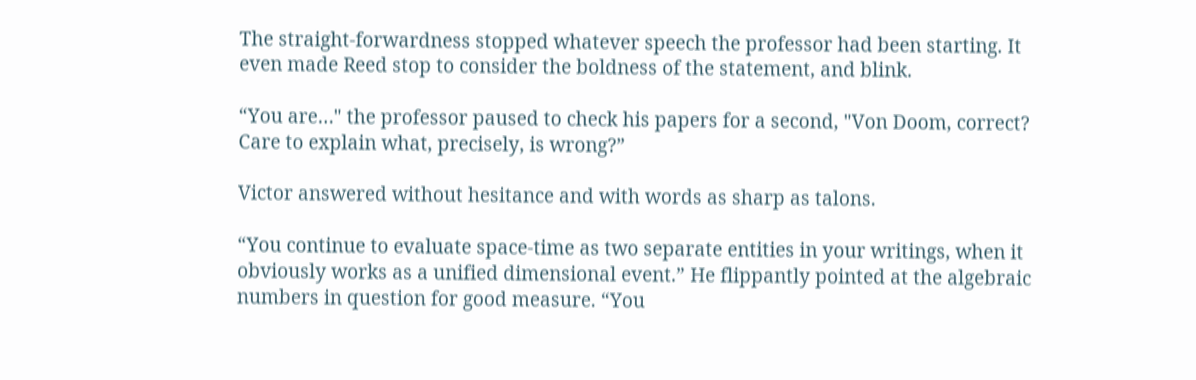The straight-forwardness stopped whatever speech the professor had been starting. It even made Reed stop to consider the boldness of the statement, and blink.

“You are…" the professor paused to check his papers for a second, "Von Doom, correct? Care to explain what, precisely, is wrong?”

Victor answered without hesitance and with words as sharp as talons.

“You continue to evaluate space-time as two separate entities in your writings, when it obviously works as a unified dimensional event.” He flippantly pointed at the algebraic numbers in question for good measure. “You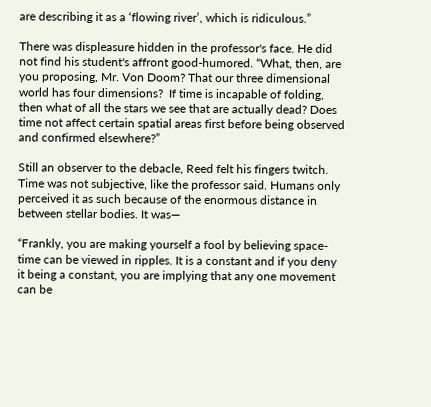are describing it as a ‘flowing river’, which is ridiculous.”

There was displeasure hidden in the professor's face. He did not find his student's affront good-humored. “What, then, are you proposing, Mr. Von Doom? That our three dimensional world has four dimensions?  If time is incapable of folding, then what of all the stars we see that are actually dead? Does time not affect certain spatial areas first before being observed and confirmed elsewhere?”

Still an observer to the debacle, Reed felt his fingers twitch. Time was not subjective, like the professor said. Humans only perceived it as such because of the enormous distance in between stellar bodies. It was—

“Frankly, you are making yourself a fool by believing space-time can be viewed in ripples. It is a constant and if you deny it being a constant, you are implying that any one movement can be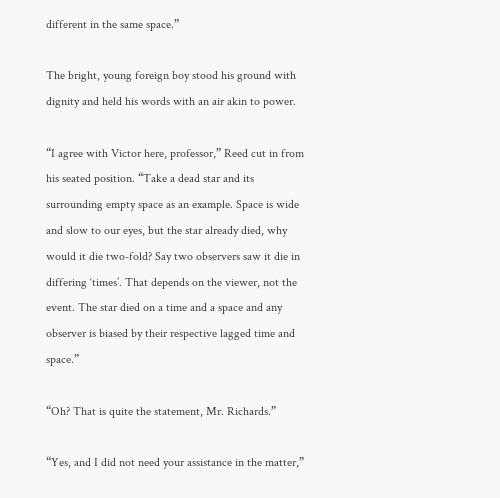different in the same space.”

The bright, young foreign boy stood his ground with dignity and held his words with an air akin to power.

“I agree with Victor here, professor,” Reed cut in from his seated position. “Take a dead star and its surrounding empty space as an example. Space is wide and slow to our eyes, but the star already died, why would it die two-fold? Say two observers saw it die in differing ‘times’. That depends on the viewer, not the event. The star died on a time and a space and any observer is biased by their respective lagged time and space.”

“Oh? That is quite the statement, Mr. Richards.”

“Yes, and I did not need your assistance in the matter,”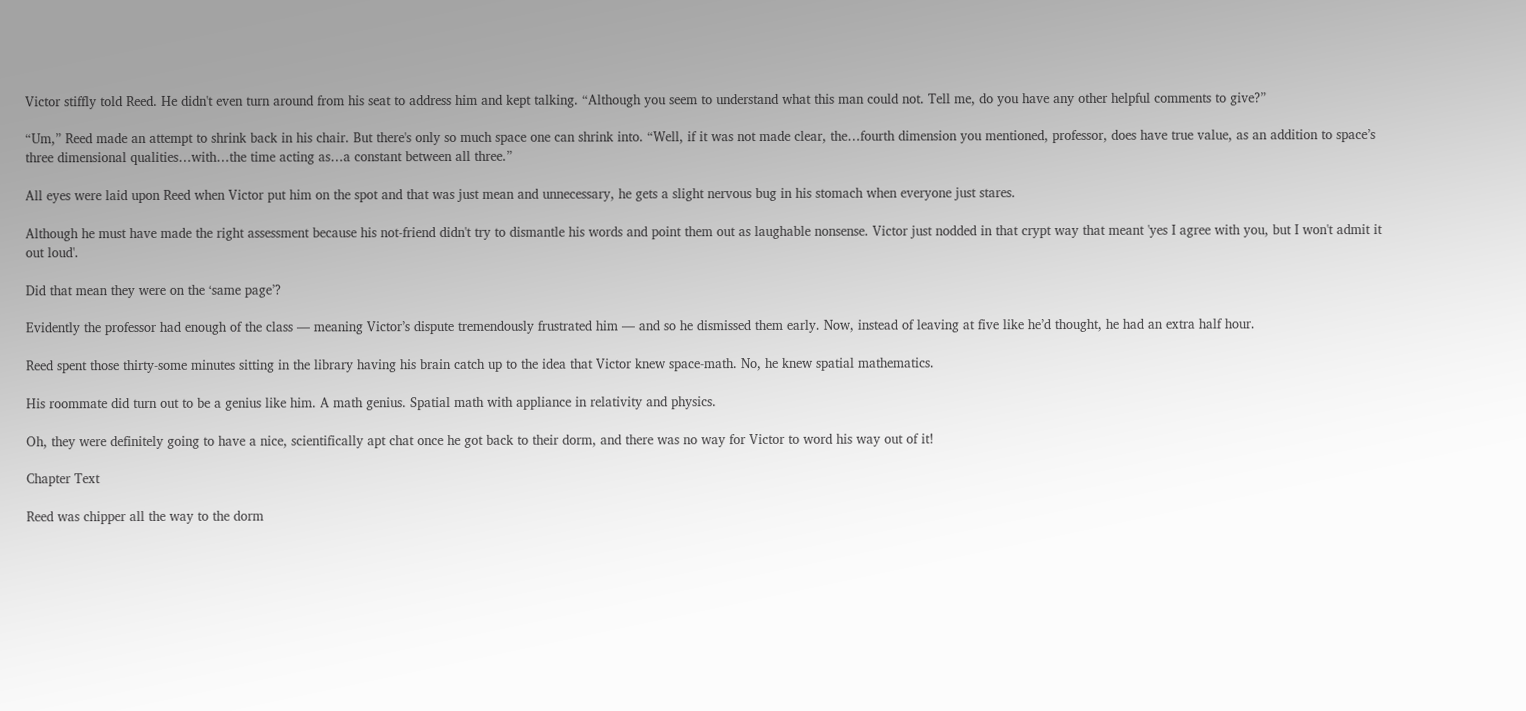Victor stiffly told Reed. He didn't even turn around from his seat to address him and kept talking. “Although you seem to understand what this man could not. Tell me, do you have any other helpful comments to give?”

“Um,” Reed made an attempt to shrink back in his chair. But there's only so much space one can shrink into. “Well, if it was not made clear, the…fourth dimension you mentioned, professor, does have true value, as an addition to space’s three dimensional qualities…with…the time acting as…a constant between all three.”

All eyes were laid upon Reed when Victor put him on the spot and that was just mean and unnecessary, he gets a slight nervous bug in his stomach when everyone just stares.

Although he must have made the right assessment because his not-friend didn't try to dismantle his words and point them out as laughable nonsense. Victor just nodded in that crypt way that meant 'yes I agree with you, but I won't admit it out loud'.

Did that mean they were on the ‘same page’?

Evidently the professor had enough of the class — meaning Victor’s dispute tremendously frustrated him — and so he dismissed them early. Now, instead of leaving at five like he’d thought, he had an extra half hour.

Reed spent those thirty-some minutes sitting in the library having his brain catch up to the idea that Victor knew space-math. No, he knew spatial mathematics.

His roommate did turn out to be a genius like him. A math genius. Spatial math with appliance in relativity and physics.

Oh, they were definitely going to have a nice, scientifically apt chat once he got back to their dorm, and there was no way for Victor to word his way out of it!

Chapter Text

Reed was chipper all the way to the dorm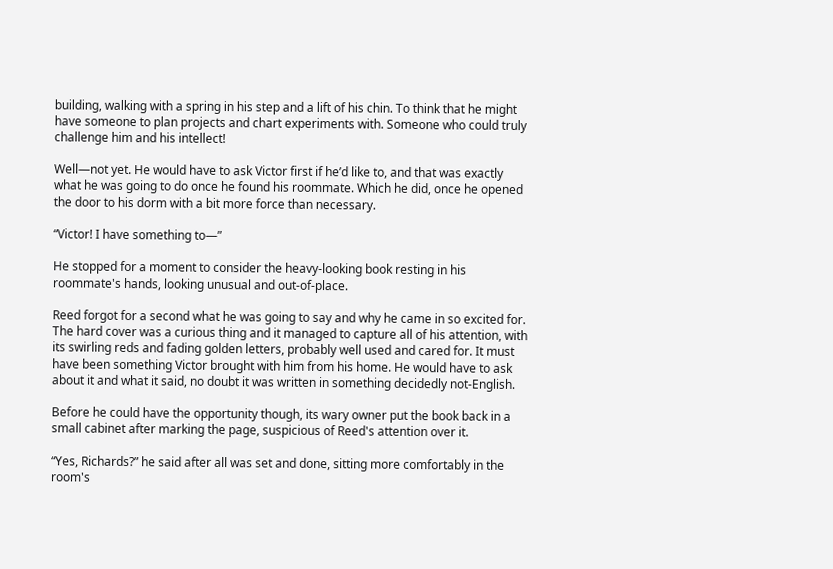building, walking with a spring in his step and a lift of his chin. To think that he might have someone to plan projects and chart experiments with. Someone who could truly challenge him and his intellect!

Well—not yet. He would have to ask Victor first if he’d like to, and that was exactly what he was going to do once he found his roommate. Which he did, once he opened the door to his dorm with a bit more force than necessary.

“Victor! I have something to—”

He stopped for a moment to consider the heavy-looking book resting in his roommate's hands, looking unusual and out-of-place.

Reed forgot for a second what he was going to say and why he came in so excited for. The hard cover was a curious thing and it managed to capture all of his attention, with its swirling reds and fading golden letters, probably well used and cared for. It must have been something Victor brought with him from his home. He would have to ask about it and what it said, no doubt it was written in something decidedly not-English.

Before he could have the opportunity though, its wary owner put the book back in a small cabinet after marking the page, suspicious of Reed's attention over it.

“Yes, Richards?” he said after all was set and done, sitting more comfortably in the room's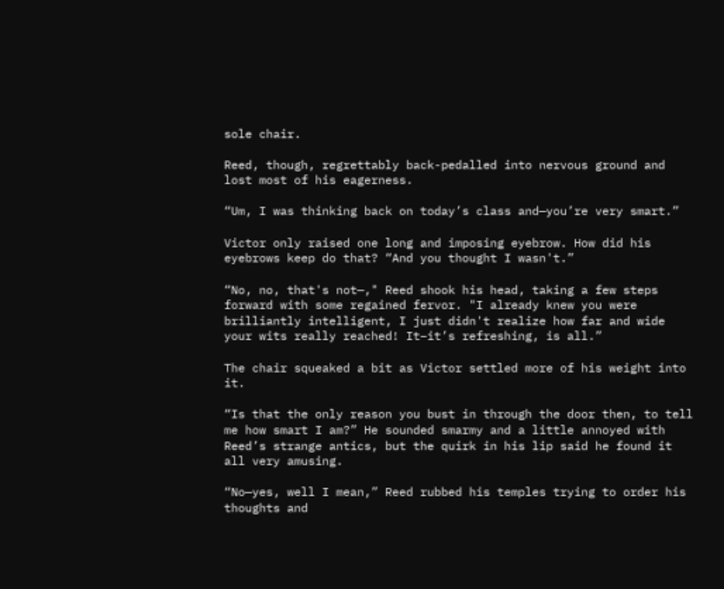sole chair.

Reed, though, regrettably back-pedalled into nervous ground and lost most of his eagerness.

“Um, I was thinking back on today’s class and—you’re very smart.”

Victor only raised one long and imposing eyebrow. How did his eyebrows keep do that? “And you thought I wasn't.”

“No, no, that's not—," Reed shook his head, taking a few steps forward with some regained fervor. "I already knew you were brilliantly intelligent, I just didn't realize how far and wide your wits really reached! It–it’s refreshing, is all.”

The chair squeaked a bit as Victor settled more of his weight into it.

“Is that the only reason you bust in through the door then, to tell me how smart I am?” He sounded smarmy and a little annoyed with Reed’s strange antics, but the quirk in his lip said he found it all very amusing.

“No—yes, well I mean,” Reed rubbed his temples trying to order his thoughts and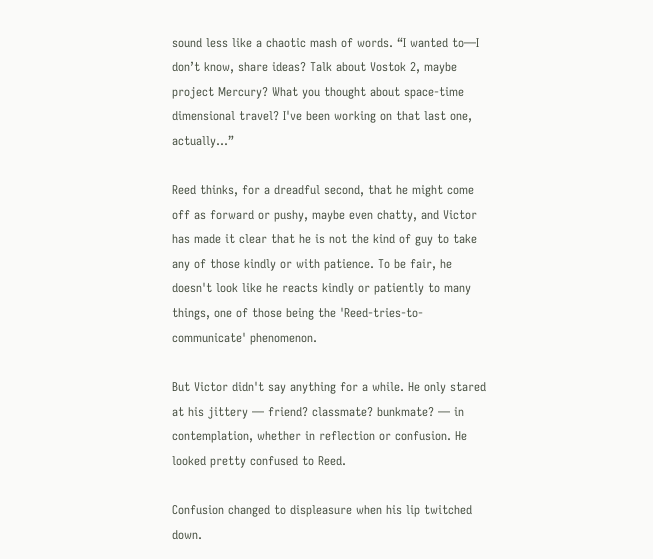sound less like a chaotic mash of words. “I wanted to—I don’t know, share ideas? Talk about Vostok 2, maybe project Mercury? What you thought about space-time dimensional travel? I've been working on that last one, actually…”

Reed thinks, for a dreadful second, that he might come off as forward or pushy, maybe even chatty, and Victor has made it clear that he is not the kind of guy to take any of those kindly or with patience. To be fair, he doesn't look like he reacts kindly or patiently to many things, one of those being the 'Reed-tries-to-communicate' phenomenon.

But Victor didn't say anything for a while. He only stared at his jittery — friend? classmate? bunkmate? — in contemplation, whether in reflection or confusion. He looked pretty confused to Reed.

Confusion changed to displeasure when his lip twitched down.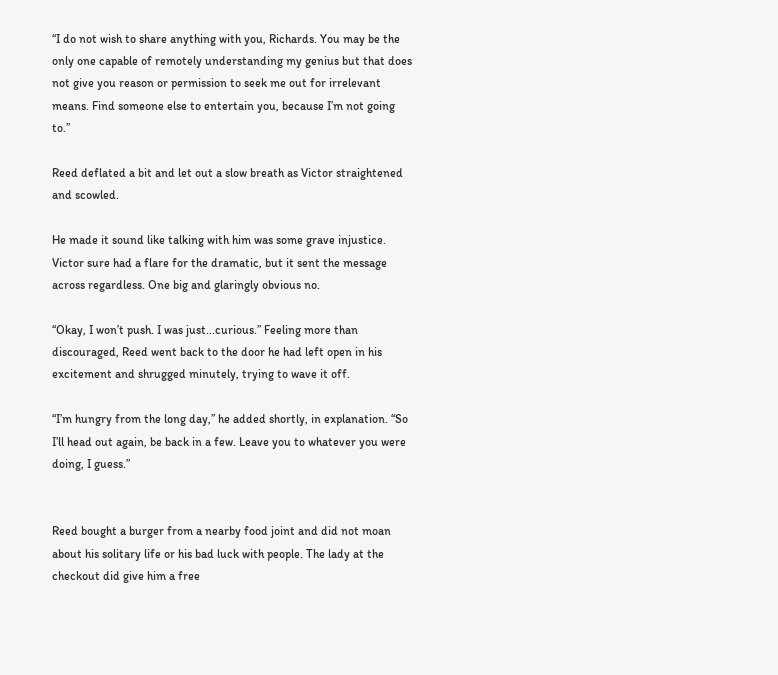“I do not wish to share anything with you, Richards. You may be the only one capable of remotely understanding my genius but that does not give you reason or permission to seek me out for irrelevant means. Find someone else to entertain you, because I’m not going to.”

Reed deflated a bit and let out a slow breath as Victor straightened and scowled.

He made it sound like talking with him was some grave injustice. Victor sure had a flare for the dramatic, but it sent the message across regardless. One big and glaringly obvious no.

“Okay, I won’t push. I was just...curious.” Feeling more than discouraged, Reed went back to the door he had left open in his excitement and shrugged minutely, trying to wave it off.

“I’m hungry from the long day,” he added shortly, in explanation. “So I’ll head out again, be back in a few. Leave you to whatever you were doing, I guess.”


Reed bought a burger from a nearby food joint and did not moan about his solitary life or his bad luck with people. The lady at the checkout did give him a free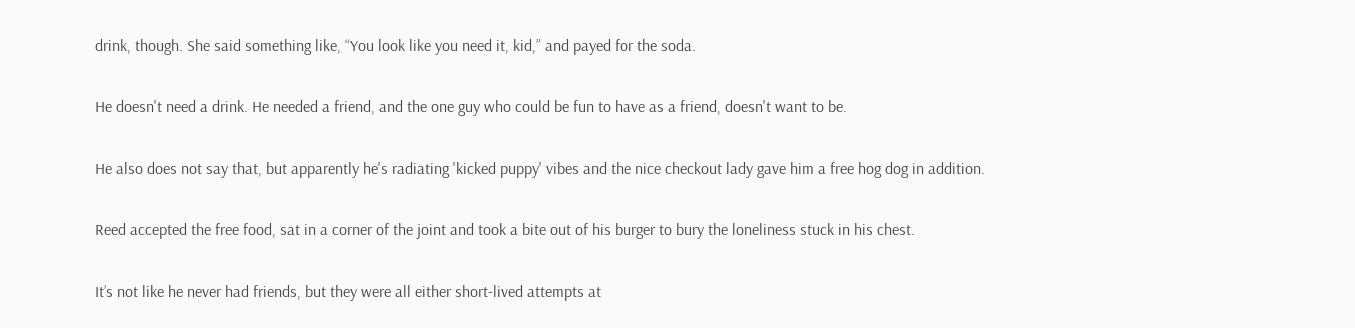drink, though. She said something like, “You look like you need it, kid,” and payed for the soda.

He doesn't need a drink. He needed a friend, and the one guy who could be fun to have as a friend, doesn't want to be.

He also does not say that, but apparently he's radiating 'kicked puppy' vibes and the nice checkout lady gave him a free hog dog in addition.

Reed accepted the free food, sat in a corner of the joint and took a bite out of his burger to bury the loneliness stuck in his chest.

It’s not like he never had friends, but they were all either short-lived attempts at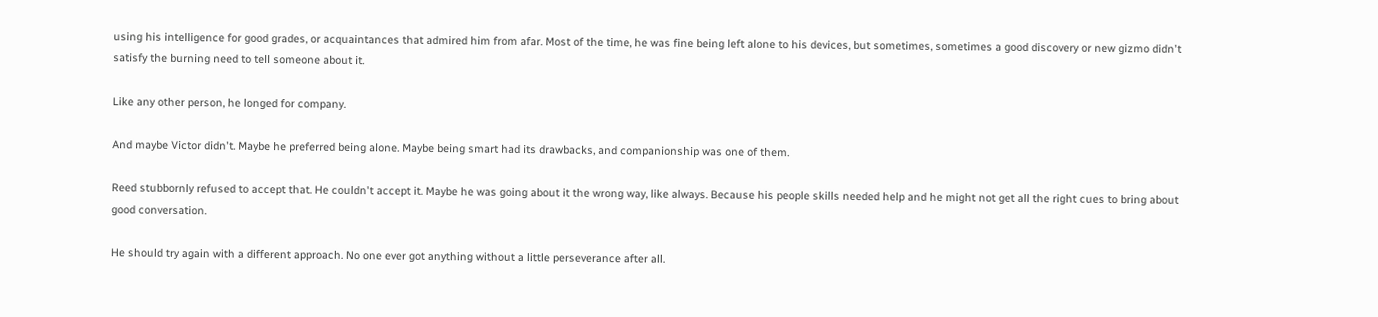using his intelligence for good grades, or acquaintances that admired him from afar. Most of the time, he was fine being left alone to his devices, but sometimes, sometimes a good discovery or new gizmo didn't satisfy the burning need to tell someone about it.

Like any other person, he longed for company.

And maybe Victor didn't. Maybe he preferred being alone. Maybe being smart had its drawbacks, and companionship was one of them.

Reed stubbornly refused to accept that. He couldn't accept it. Maybe he was going about it the wrong way, like always. Because his people skills needed help and he might not get all the right cues to bring about good conversation.

He should try again with a different approach. No one ever got anything without a little perseverance after all.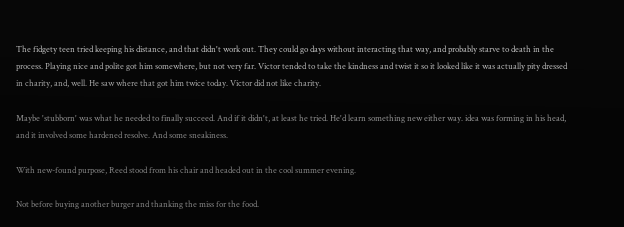The fidgety teen tried keeping his distance, and that didn't work out. They could go days without interacting that way, and probably starve to death in the process. Playing nice and polite got him somewhere, but not very far. Victor tended to take the kindness and twist it so it looked like it was actually pity dressed in charity, and, well. He saw where that got him twice today. Victor did not like charity.

Maybe 'stubborn' was what he needed to finally succeed. And if it didn't, at least he tried. He'd learn something new either way. idea was forming in his head, and it involved some hardened resolve. And some sneakiness.

With new-found purpose, Reed stood from his chair and headed out in the cool summer evening.

Not before buying another burger and thanking the miss for the food.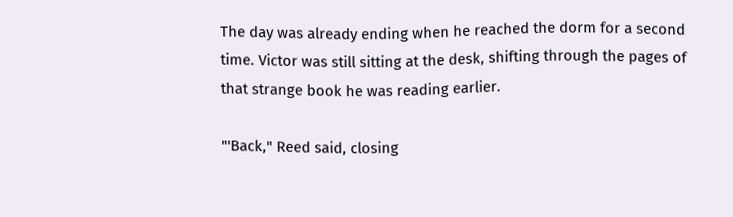The day was already ending when he reached the dorm for a second time. Victor was still sitting at the desk, shifting through the pages of that strange book he was reading earlier.

"'Back," Reed said, closing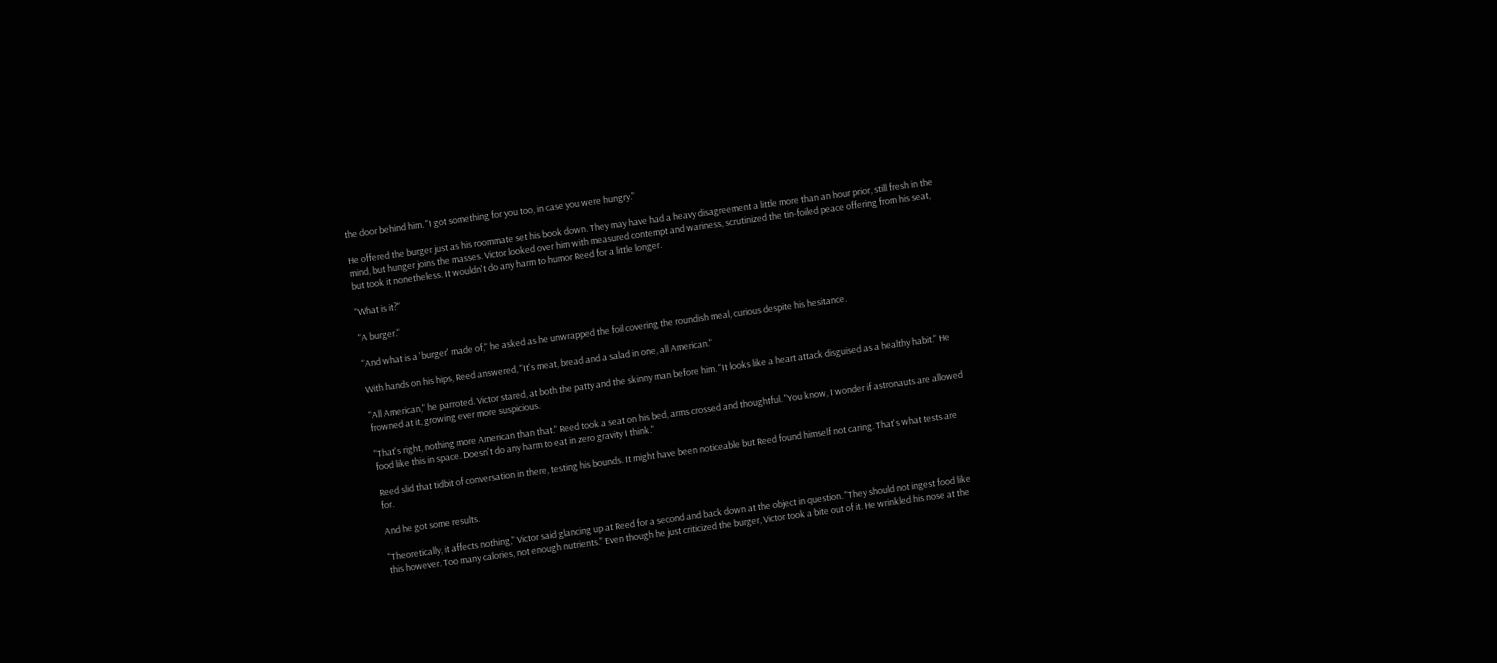the door behind him. "I got something for you too, in case you were hungry."

He offered the burger just as his roommate set his book down. They may have had a heavy disagreement a little more than an hour prior, still fresh in the mind, but hunger joins the masses. Victor looked over him with measured contempt and wariness, scrutinized the tin-foiled peace offering from his seat, but took it nonetheless. It wouldn't do any harm to humor Reed for a little longer.

"What is it?"

"A burger."

"And what is a 'burger' made of," he asked as he unwrapped the foil covering the roundish meal, curious despite his hesitance.

With hands on his hips, Reed answered, "It's meat, bread and a salad in one, all American."

"All American," he parroted. Victor stared, at both the patty and the skinny man before him. "It looks like a heart attack disguised as a healthy habit." He frowned at it, growing ever more suspicious.

"That's right, nothing more American than that." Reed took a seat on his bed, arms crossed and thoughtful. "You know, I wonder if astronauts are allowed food like this in space. Doesn't do any harm to eat in zero gravity I think."

Reed slid that tidbit of conversation in there, testing his bounds. It might have been noticeable but Reed found himself not caring. That's what tests are for.

And he got some results.

"Theoretically, it affects nothing," Victor said glancing up at Reed for a second and back down at the object in question. "They should not ingest food like this however. Too many calories, not enough nutrients." Even though he just criticized the burger, Victor took a bite out of it. He wrinkled his nose at the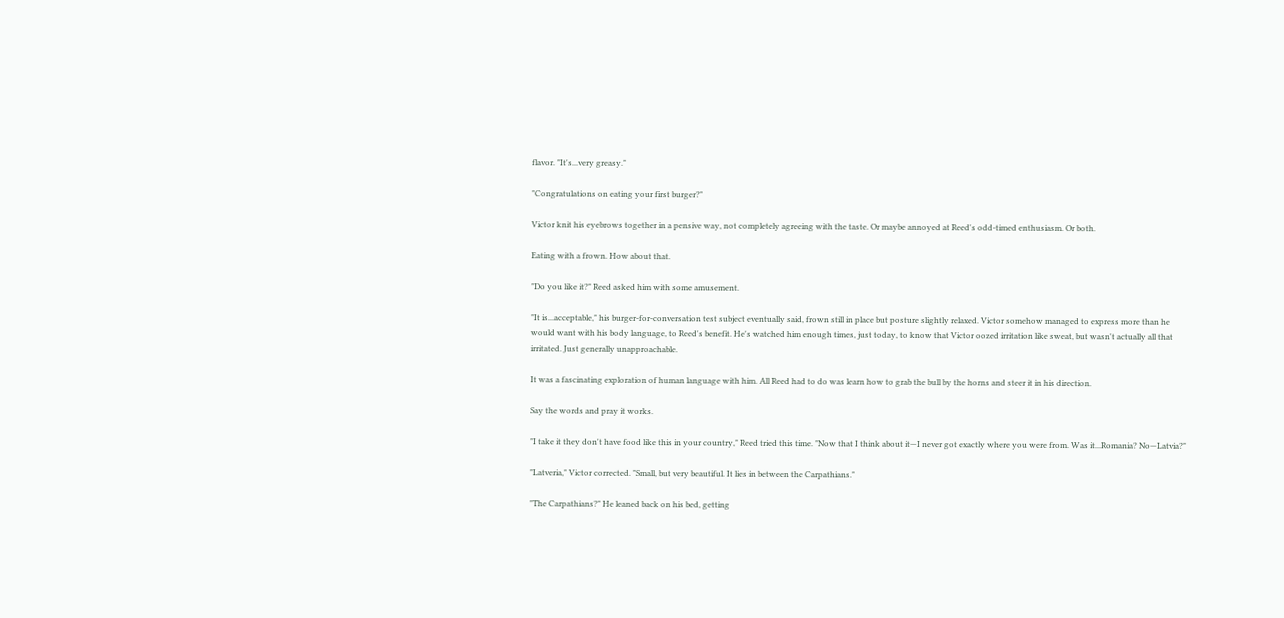flavor. "It's...very greasy."

"Congratulations on eating your first burger?"

Victor knit his eyebrows together in a pensive way, not completely agreeing with the taste. Or maybe annoyed at Reed's odd-timed enthusiasm. Or both.

Eating with a frown. How about that.

"Do you like it?" Reed asked him with some amusement.

"It is...acceptable," his burger-for-conversation test subject eventually said, frown still in place but posture slightly relaxed. Victor somehow managed to express more than he would want with his body language, to Reed's benefit. He's watched him enough times, just today, to know that Victor oozed irritation like sweat, but wasn't actually all that irritated. Just generally unapproachable.

It was a fascinating exploration of human language with him. All Reed had to do was learn how to grab the bull by the horns and steer it in his direction.

Say the words and pray it works.

"I take it they don't have food like this in your country," Reed tried this time. "Now that I think about it—I never got exactly where you were from. Was it...Romania? No—Latvia?"

"Latveria," Victor corrected. "Small, but very beautiful. It lies in between the Carpathians."

"The Carpathians?" He leaned back on his bed, getting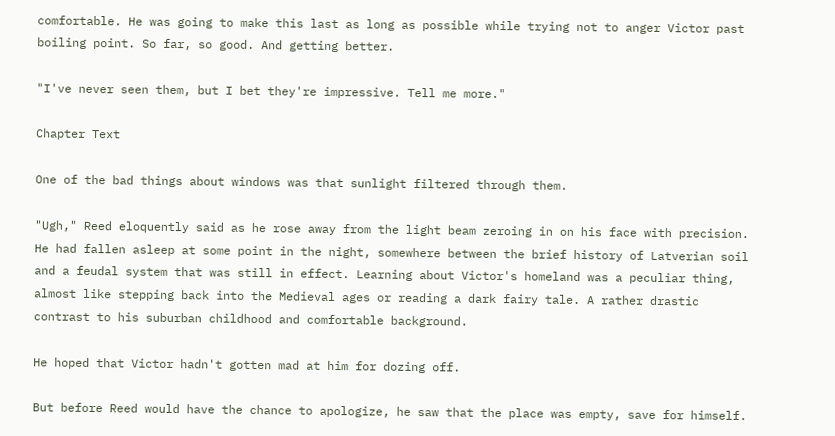comfortable. He was going to make this last as long as possible while trying not to anger Victor past boiling point. So far, so good. And getting better.

"I've never seen them, but I bet they're impressive. Tell me more."

Chapter Text

One of the bad things about windows was that sunlight filtered through them.

"Ugh," Reed eloquently said as he rose away from the light beam zeroing in on his face with precision. He had fallen asleep at some point in the night, somewhere between the brief history of Latverian soil and a feudal system that was still in effect. Learning about Victor's homeland was a peculiar thing, almost like stepping back into the Medieval ages or reading a dark fairy tale. A rather drastic contrast to his suburban childhood and comfortable background.

He hoped that Victor hadn't gotten mad at him for dozing off.

But before Reed would have the chance to apologize, he saw that the place was empty, save for himself.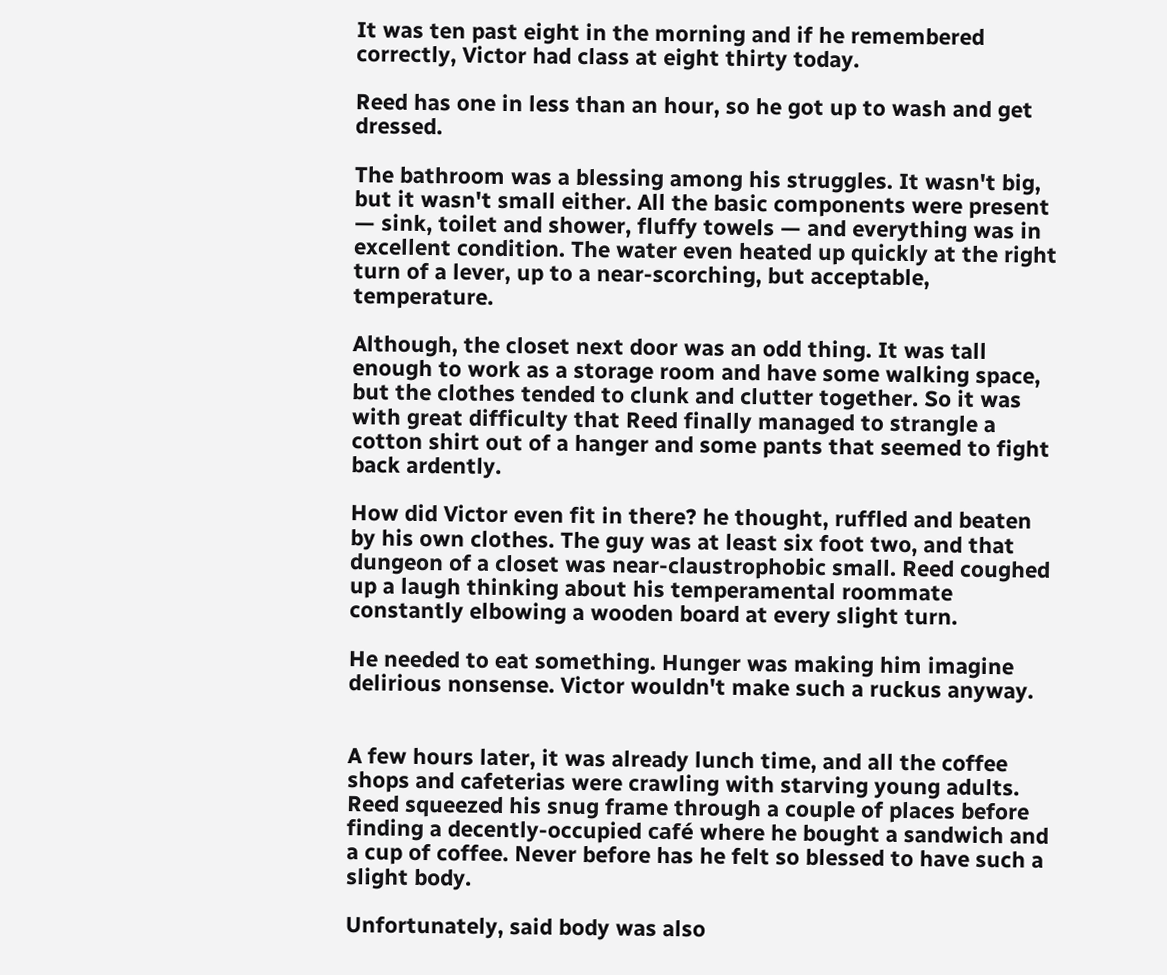It was ten past eight in the morning and if he remembered correctly, Victor had class at eight thirty today.

Reed has one in less than an hour, so he got up to wash and get dressed.

The bathroom was a blessing among his struggles. It wasn't big, but it wasn't small either. All the basic components were present — sink, toilet and shower, fluffy towels — and everything was in excellent condition. The water even heated up quickly at the right turn of a lever, up to a near-scorching, but acceptable, temperature.

Although, the closet next door was an odd thing. It was tall enough to work as a storage room and have some walking space, but the clothes tended to clunk and clutter together. So it was with great difficulty that Reed finally managed to strangle a cotton shirt out of a hanger and some pants that seemed to fight back ardently.

How did Victor even fit in there? he thought, ruffled and beaten by his own clothes. The guy was at least six foot two, and that dungeon of a closet was near-claustrophobic small. Reed coughed up a laugh thinking about his temperamental roommate constantly elbowing a wooden board at every slight turn.

He needed to eat something. Hunger was making him imagine delirious nonsense. Victor wouldn't make such a ruckus anyway.


A few hours later, it was already lunch time, and all the coffee shops and cafeterias were crawling with starving young adults. Reed squeezed his snug frame through a couple of places before finding a decently-occupied café where he bought a sandwich and a cup of coffee. Never before has he felt so blessed to have such a slight body.

Unfortunately, said body was also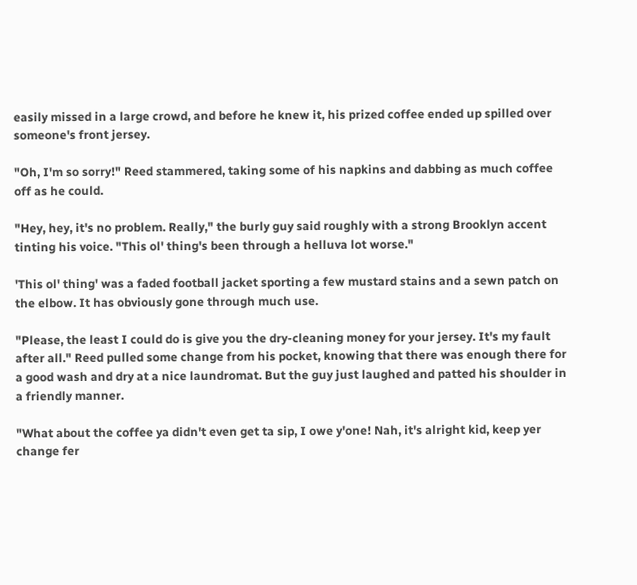easily missed in a large crowd, and before he knew it, his prized coffee ended up spilled over someone's front jersey.

"Oh, I'm so sorry!" Reed stammered, taking some of his napkins and dabbing as much coffee off as he could.

"Hey, hey, it's no problem. Really," the burly guy said roughly with a strong Brooklyn accent tinting his voice. "This ol' thing's been through a helluva lot worse."

'This ol' thing' was a faded football jacket sporting a few mustard stains and a sewn patch on the elbow. It has obviously gone through much use.

"Please, the least I could do is give you the dry-cleaning money for your jersey. It's my fault after all." Reed pulled some change from his pocket, knowing that there was enough there for a good wash and dry at a nice laundromat. But the guy just laughed and patted his shoulder in a friendly manner.

"What about the coffee ya didn't even get ta sip, I owe y'one! Nah, it's alright kid, keep yer change fer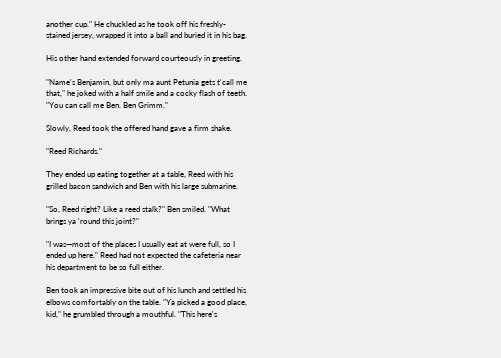another cup." He chuckled as he took off his freshly-stained jersey, wrapped it into a ball and buried it in his bag.

His other hand extended forward courteously in greeting.

"Name's Benjamin, but only ma aunt Petunia gets t'call me that," he joked with a half smile and a cocky flash of teeth. "You can call me Ben. Ben Grimm."

Slowly, Reed took the offered hand gave a firm shake.

"Reed Richards."

They ended up eating together at a table, Reed with his grilled bacon sandwich and Ben with his large submarine.

"So, Reed right? Like a reed stalk?" Ben smiled. "What brings ya 'round this joint?"

"I was—most of the places I usually eat at were full, so I ended up here." Reed had not expected the cafeteria near his department to be so full either.

Ben took an impressive bite out of his lunch and settled his elbows comfortably on the table. "Ya picked a good place, kid," he grumbled through a mouthful. "This here's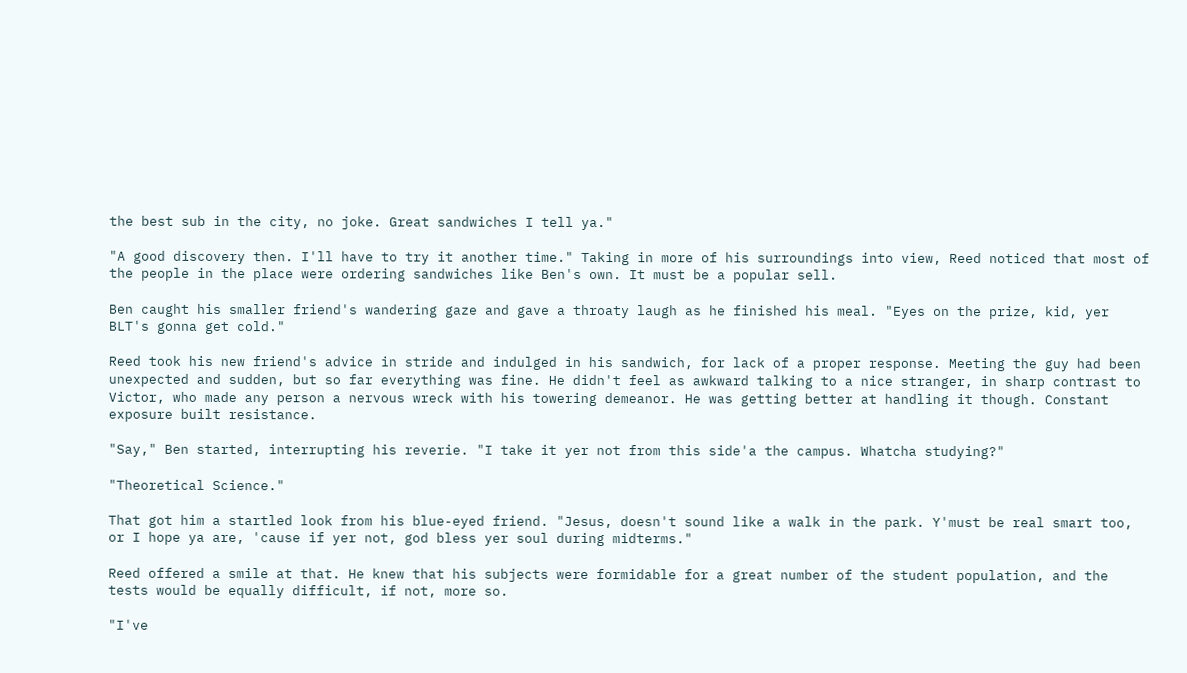the best sub in the city, no joke. Great sandwiches I tell ya."

"A good discovery then. I'll have to try it another time." Taking in more of his surroundings into view, Reed noticed that most of the people in the place were ordering sandwiches like Ben's own. It must be a popular sell.

Ben caught his smaller friend's wandering gaze and gave a throaty laugh as he finished his meal. "Eyes on the prize, kid, yer BLT's gonna get cold."

Reed took his new friend's advice in stride and indulged in his sandwich, for lack of a proper response. Meeting the guy had been unexpected and sudden, but so far everything was fine. He didn't feel as awkward talking to a nice stranger, in sharp contrast to Victor, who made any person a nervous wreck with his towering demeanor. He was getting better at handling it though. Constant exposure built resistance.

"Say," Ben started, interrupting his reverie. "I take it yer not from this side'a the campus. Whatcha studying?"

"Theoretical Science."

That got him a startled look from his blue-eyed friend. "Jesus, doesn't sound like a walk in the park. Y'must be real smart too, or I hope ya are, 'cause if yer not, god bless yer soul during midterms."

Reed offered a smile at that. He knew that his subjects were formidable for a great number of the student population, and the tests would be equally difficult, if not, more so.

"I've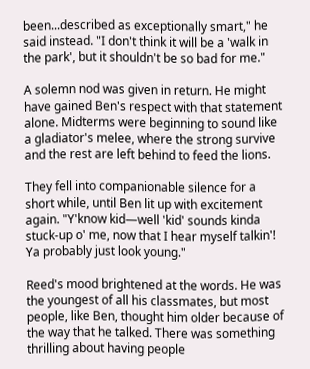been...described as exceptionally smart," he said instead. "I don't think it will be a 'walk in the park', but it shouldn't be so bad for me."

A solemn nod was given in return. He might have gained Ben's respect with that statement alone. Midterms were beginning to sound like a gladiator's melee, where the strong survive and the rest are left behind to feed the lions.

They fell into companionable silence for a short while, until Ben lit up with excitement again. "Y'know kid—well 'kid' sounds kinda stuck-up o' me, now that I hear myself talkin'! Ya probably just look young."

Reed's mood brightened at the words. He was the youngest of all his classmates, but most people, like Ben, thought him older because of the way that he talked. There was something thrilling about having people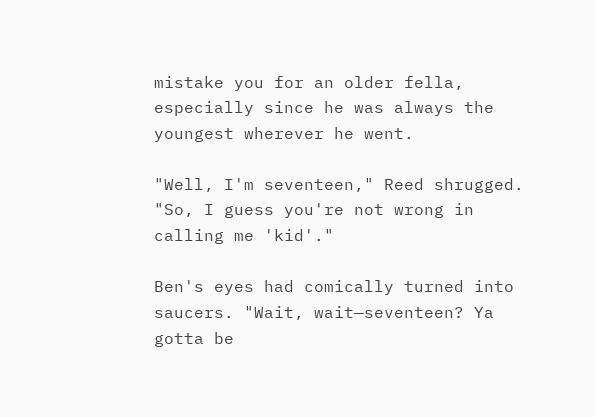mistake you for an older fella, especially since he was always the youngest wherever he went.

"Well, I'm seventeen," Reed shrugged. "So, I guess you're not wrong in calling me 'kid'."

Ben's eyes had comically turned into saucers. "Wait, wait—seventeen? Ya gotta be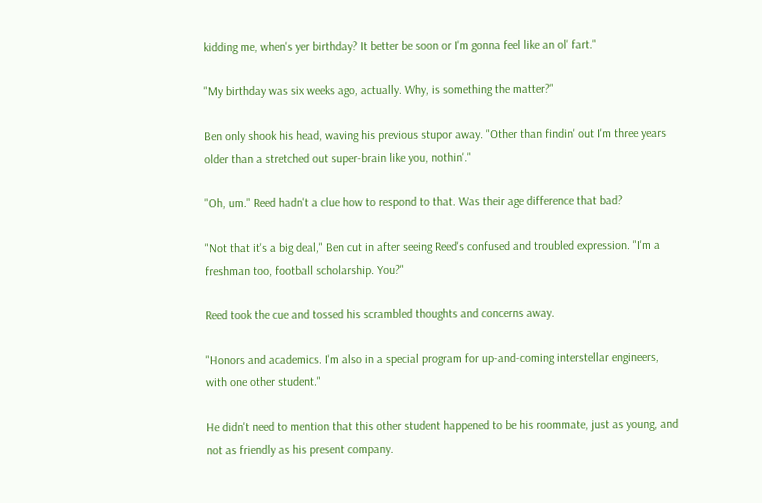kidding me, when's yer birthday? It better be soon or I'm gonna feel like an ol' fart."

"My birthday was six weeks ago, actually. Why, is something the matter?"

Ben only shook his head, waving his previous stupor away. "Other than findin' out I'm three years older than a stretched out super-brain like you, nothin'."

"Oh, um." Reed hadn't a clue how to respond to that. Was their age difference that bad?

"Not that it's a big deal," Ben cut in after seeing Reed's confused and troubled expression. "I'm a freshman too, football scholarship. You?"

Reed took the cue and tossed his scrambled thoughts and concerns away.

"Honors and academics. I'm also in a special program for up-and-coming interstellar engineers, with one other student."

He didn't need to mention that this other student happened to be his roommate, just as young, and not as friendly as his present company.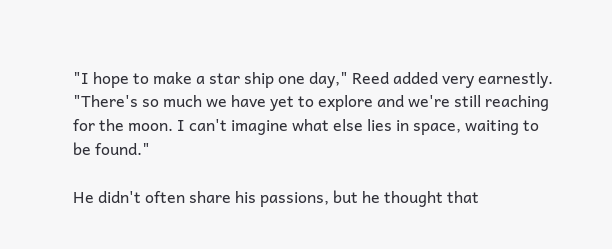"I hope to make a star ship one day," Reed added very earnestly. "There's so much we have yet to explore and we're still reaching for the moon. I can't imagine what else lies in space, waiting to be found."

He didn't often share his passions, but he thought that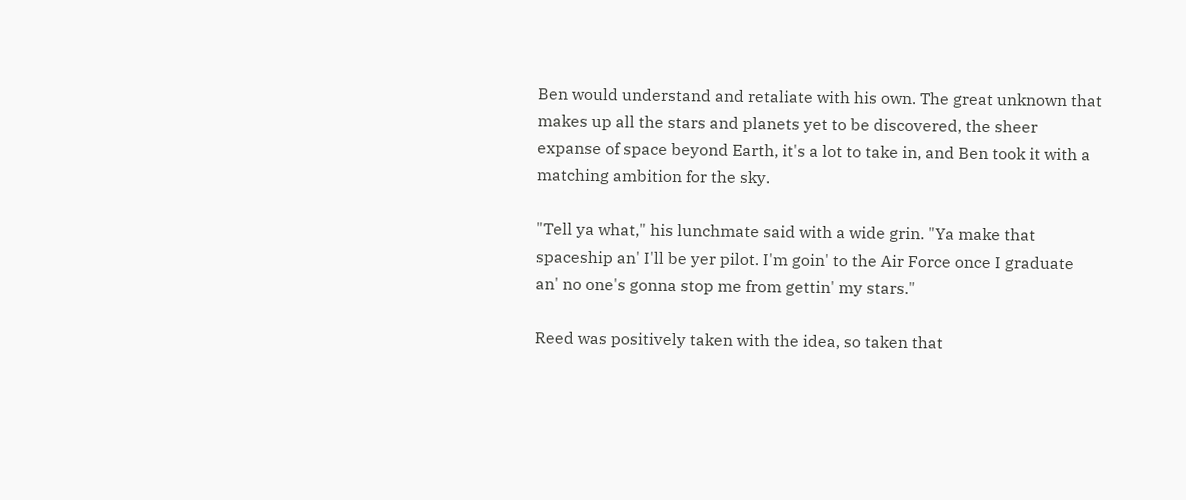Ben would understand and retaliate with his own. The great unknown that makes up all the stars and planets yet to be discovered, the sheer expanse of space beyond Earth, it's a lot to take in, and Ben took it with a matching ambition for the sky.

"Tell ya what," his lunchmate said with a wide grin. "Ya make that spaceship an' I'll be yer pilot. I'm goin' to the Air Force once I graduate an' no one's gonna stop me from gettin' my stars."

Reed was positively taken with the idea, so taken that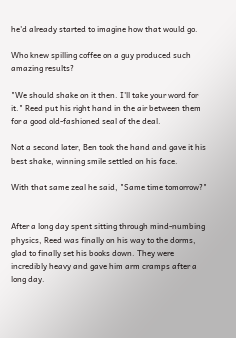he'd already started to imagine how that would go.

Who knew spilling coffee on a guy produced such amazing results?

"We should shake on it then. I'll take your word for it." Reed put his right hand in the air between them for a good old-fashioned seal of the deal.

Not a second later, Ben took the hand and gave it his best shake, winning smile settled on his face.

With that same zeal he said, "Same time tomorrow?"


After a long day spent sitting through mind-numbing physics, Reed was finally on his way to the dorms, glad to finally set his books down. They were incredibly heavy and gave him arm cramps after a long day.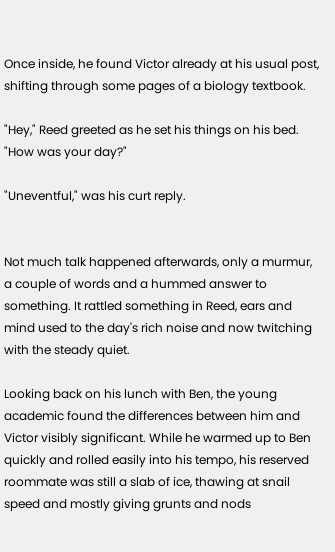Once inside, he found Victor already at his usual post, shifting through some pages of a biology textbook.

"Hey," Reed greeted as he set his things on his bed. "How was your day?"

"Uneventful," was his curt reply.


Not much talk happened afterwards, only a murmur, a couple of words and a hummed answer to something. It rattled something in Reed, ears and mind used to the day's rich noise and now twitching with the steady quiet.

Looking back on his lunch with Ben, the young academic found the differences between him and Victor visibly significant. While he warmed up to Ben quickly and rolled easily into his tempo, his reserved roommate was still a slab of ice, thawing at snail speed and mostly giving grunts and nods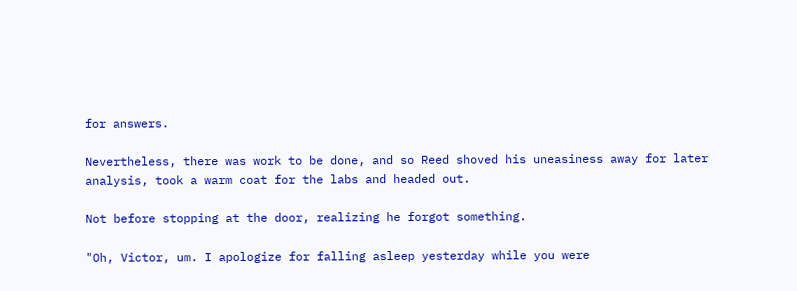for answers.

Nevertheless, there was work to be done, and so Reed shoved his uneasiness away for later analysis, took a warm coat for the labs and headed out.

Not before stopping at the door, realizing he forgot something.

"Oh, Victor, um. I apologize for falling asleep yesterday while you were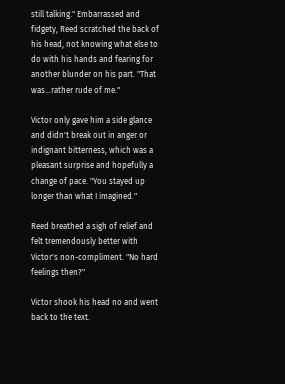still talking." Embarrassed and fidgety, Reed scratched the back of his head, not knowing what else to do with his hands and fearing for another blunder on his part. "That was...rather rude of me."

Victor only gave him a side glance and didn't break out in anger or indignant bitterness, which was a pleasant surprise and hopefully a change of pace. "You stayed up longer than what I imagined."

Reed breathed a sigh of relief and felt tremendously better with Victor's non-compliment. "No hard feelings then?"

Victor shook his head no and went back to the text.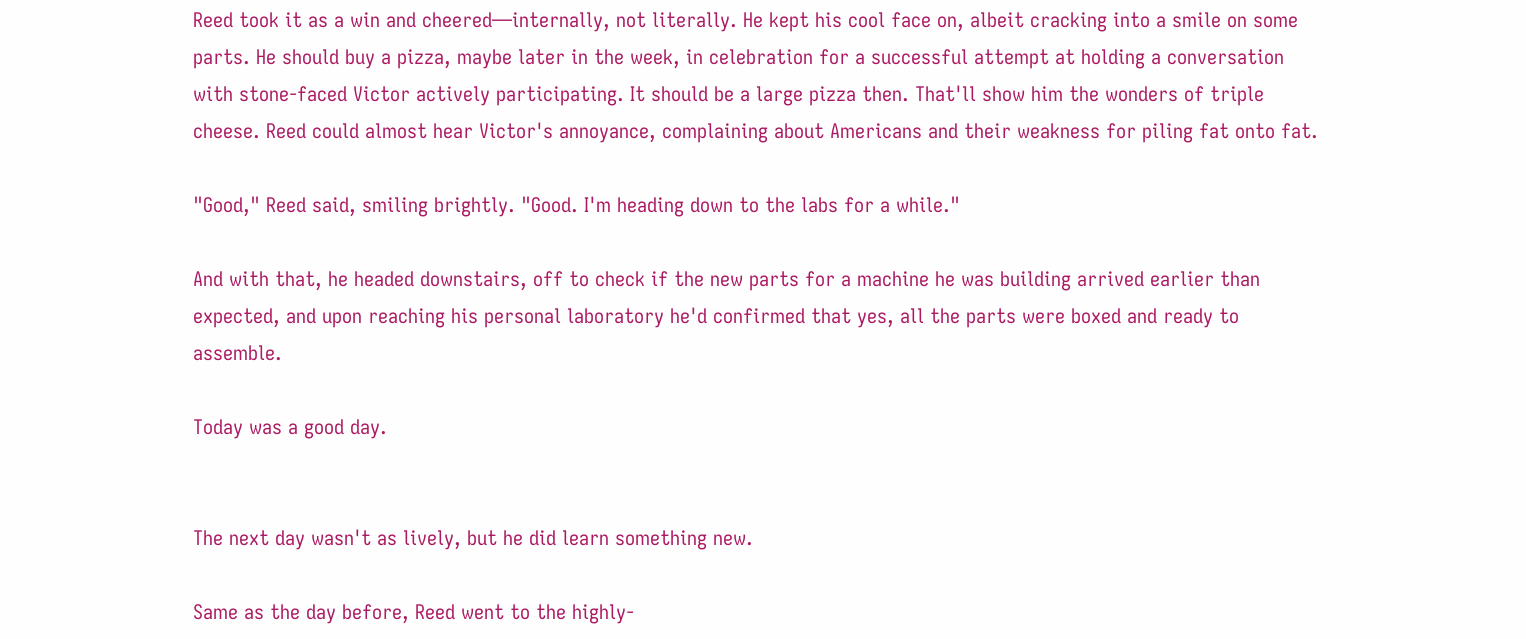Reed took it as a win and cheered—internally, not literally. He kept his cool face on, albeit cracking into a smile on some parts. He should buy a pizza, maybe later in the week, in celebration for a successful attempt at holding a conversation with stone-faced Victor actively participating. It should be a large pizza then. That'll show him the wonders of triple cheese. Reed could almost hear Victor's annoyance, complaining about Americans and their weakness for piling fat onto fat.

"Good," Reed said, smiling brightly. "Good. I'm heading down to the labs for a while."

And with that, he headed downstairs, off to check if the new parts for a machine he was building arrived earlier than expected, and upon reaching his personal laboratory he'd confirmed that yes, all the parts were boxed and ready to assemble.

Today was a good day.


The next day wasn't as lively, but he did learn something new.

Same as the day before, Reed went to the highly-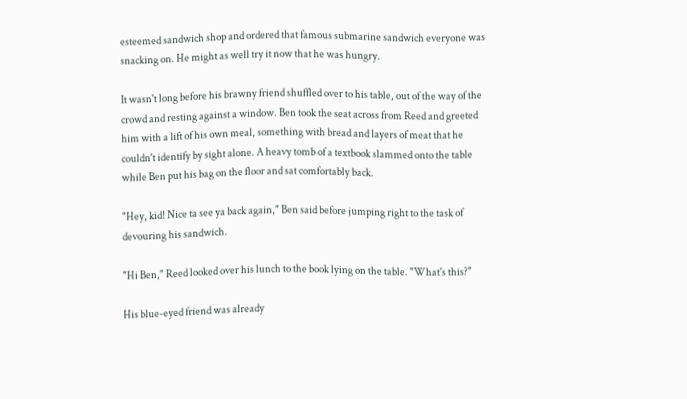esteemed sandwich shop and ordered that famous submarine sandwich everyone was snacking on. He might as well try it now that he was hungry.

It wasn't long before his brawny friend shuffled over to his table, out of the way of the crowd and resting against a window. Ben took the seat across from Reed and greeted him with a lift of his own meal, something with bread and layers of meat that he couldn't identify by sight alone. A heavy tomb of a textbook slammed onto the table while Ben put his bag on the floor and sat comfortably back.

"Hey, kid! Nice ta see ya back again," Ben said before jumping right to the task of devouring his sandwich.

"Hi Ben," Reed looked over his lunch to the book lying on the table. "What's this?"

His blue-eyed friend was already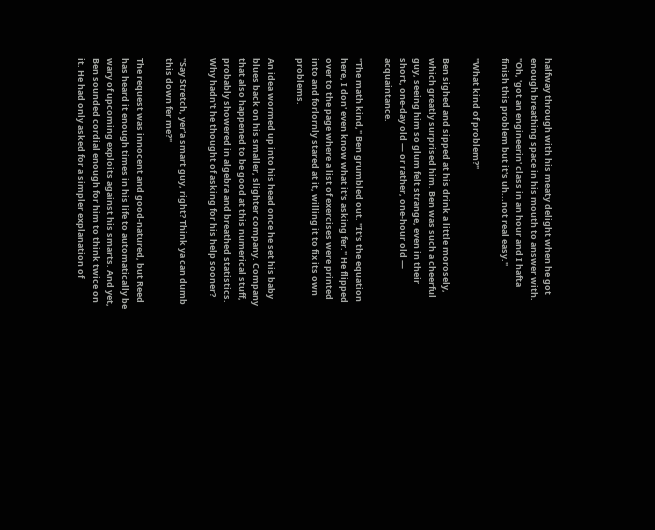halfway through with his meaty delight when he got enough breathing space in his mouth to answer with. "Oh, 'got an engineerin' class in an hour and I hafta finish this problem but it's uh...not real easy."

"What kind of problem?"

Ben sighed and sipped at his drink a little morosely, which greatly surprised him. Ben was such a cheerful guy, seeing him so glum felt strange, even in their short, one-day old — or rather, one-hour old — acquaintance.

"The math kind," Ben grumbled out. "It's the equation here, I don' even know what it's asking fer." He flipped over to the page where a list of exercises were printed into and forlornly stared at it, willing it to fix its own problems.

An idea wormed up into his head once he set his baby blues back on his smaller, slighter company. Company that also happened to be good at this numerical stuff, probably showered in algebra and breathed statistics. Why hadn't he thought of asking for his help sooner?

"Say Stretch, yer'a smart guy, right? Think ya can dumb this down fer me?"

The request was innocent and good-natured, but Reed has heard it enough times in his life to automatically be wary of upcoming exploits against his smarts. And yet, Ben sounded cordial enough for him to think twice on it. He had only asked for a simpler explanation of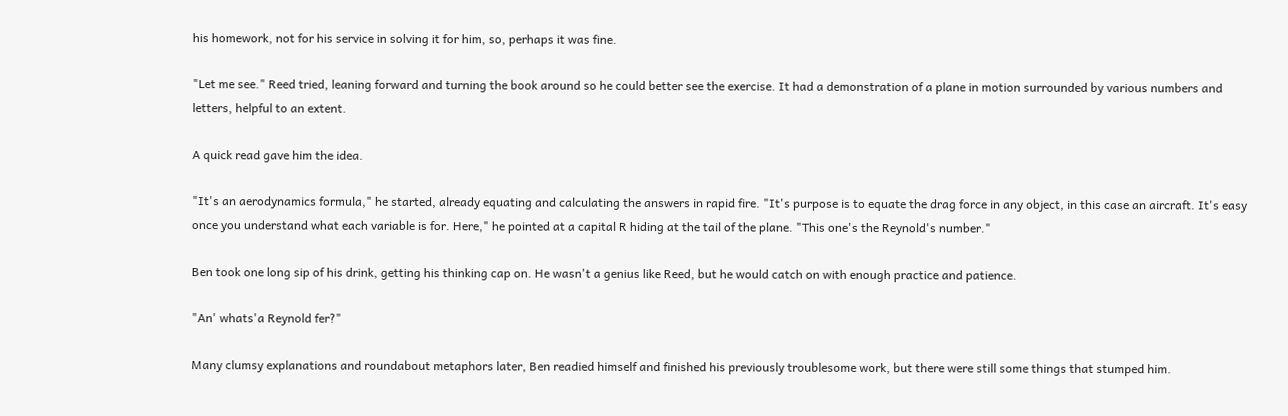his homework, not for his service in solving it for him, so, perhaps it was fine.

"Let me see." Reed tried, leaning forward and turning the book around so he could better see the exercise. It had a demonstration of a plane in motion surrounded by various numbers and letters, helpful to an extent.

A quick read gave him the idea.

"It's an aerodynamics formula," he started, already equating and calculating the answers in rapid fire. "It's purpose is to equate the drag force in any object, in this case an aircraft. It's easy once you understand what each variable is for. Here," he pointed at a capital R hiding at the tail of the plane. "This one's the Reynold's number."

Ben took one long sip of his drink, getting his thinking cap on. He wasn't a genius like Reed, but he would catch on with enough practice and patience.

"An' whats'a Reynold fer?"

Many clumsy explanations and roundabout metaphors later, Ben readied himself and finished his previously troublesome work, but there were still some things that stumped him.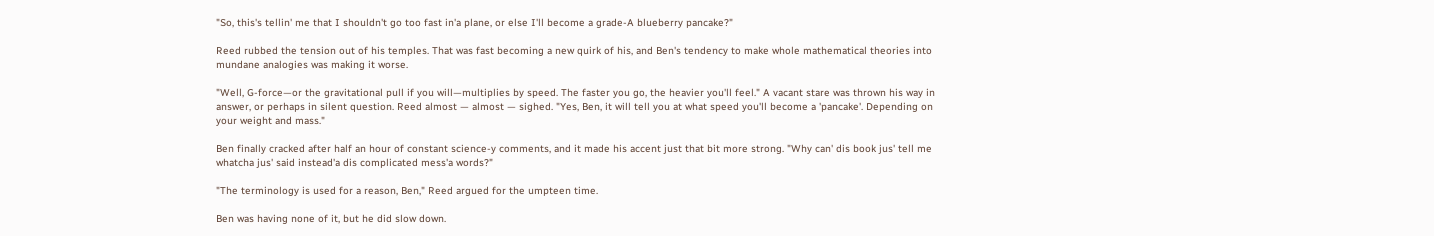"So, this's tellin' me that I shouldn't go too fast in'a plane, or else I'll become a grade-A blueberry pancake?"

Reed rubbed the tension out of his temples. That was fast becoming a new quirk of his, and Ben's tendency to make whole mathematical theories into mundane analogies was making it worse.

"Well, G-force—or the gravitational pull if you will—multiplies by speed. The faster you go, the heavier you'll feel." A vacant stare was thrown his way in answer, or perhaps in silent question. Reed almost — almost — sighed. "Yes, Ben, it will tell you at what speed you'll become a 'pancake'. Depending on your weight and mass."

Ben finally cracked after half an hour of constant science-y comments, and it made his accent just that bit more strong. "Why can' dis book jus' tell me whatcha jus' said instead'a dis complicated mess'a words?"

"The terminology is used for a reason, Ben," Reed argued for the umpteen time.

Ben was having none of it, but he did slow down.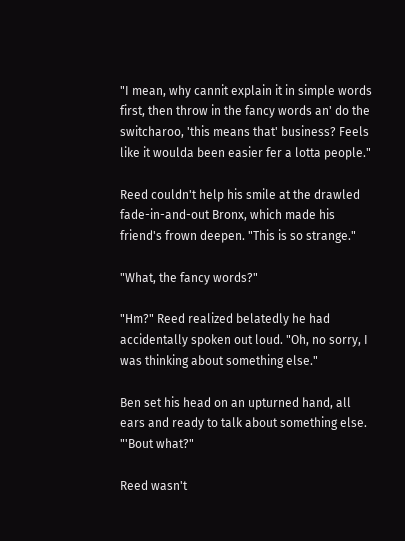"I mean, why cannit explain it in simple words first, then throw in the fancy words an' do the switcharoo, 'this means that' business? Feels like it woulda been easier fer a lotta people."

Reed couldn't help his smile at the drawled fade-in-and-out Bronx, which made his friend's frown deepen. "This is so strange."

"What, the fancy words?"

"Hm?" Reed realized belatedly he had accidentally spoken out loud. "Oh, no sorry, I was thinking about something else."

Ben set his head on an upturned hand, all ears and ready to talk about something else. "'Bout what?"

Reed wasn't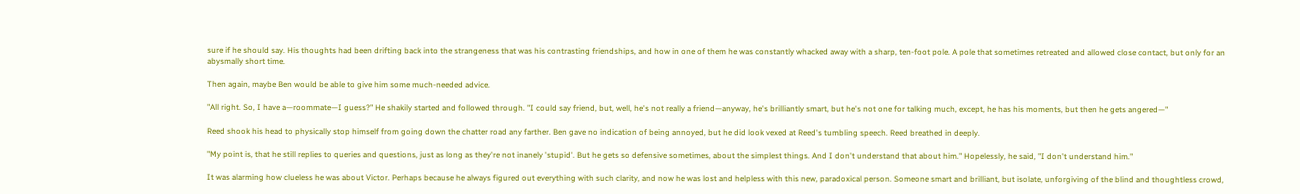sure if he should say. His thoughts had been drifting back into the strangeness that was his contrasting friendships, and how in one of them he was constantly whacked away with a sharp, ten-foot pole. A pole that sometimes retreated and allowed close contact, but only for an abysmally short time.

Then again, maybe Ben would be able to give him some much-needed advice.

"All right. So, I have a—roommate—I guess?" He shakily started and followed through. "I could say friend, but, well, he's not really a friend—anyway, he's brilliantly smart, but he's not one for talking much, except, he has his moments, but then he gets angered—"

Reed shook his head to physically stop himself from going down the chatter road any farther. Ben gave no indication of being annoyed, but he did look vexed at Reed's tumbling speech. Reed breathed in deeply.

"My point is, that he still replies to queries and questions, just as long as they're not inanely 'stupid'. But he gets so defensive sometimes, about the simplest things. And I don't understand that about him." Hopelessly, he said, "I don't understand him."

It was alarming how clueless he was about Victor. Perhaps because he always figured out everything with such clarity, and now he was lost and helpless with this new, paradoxical person. Someone smart and brilliant, but isolate, unforgiving of the blind and thoughtless crowd,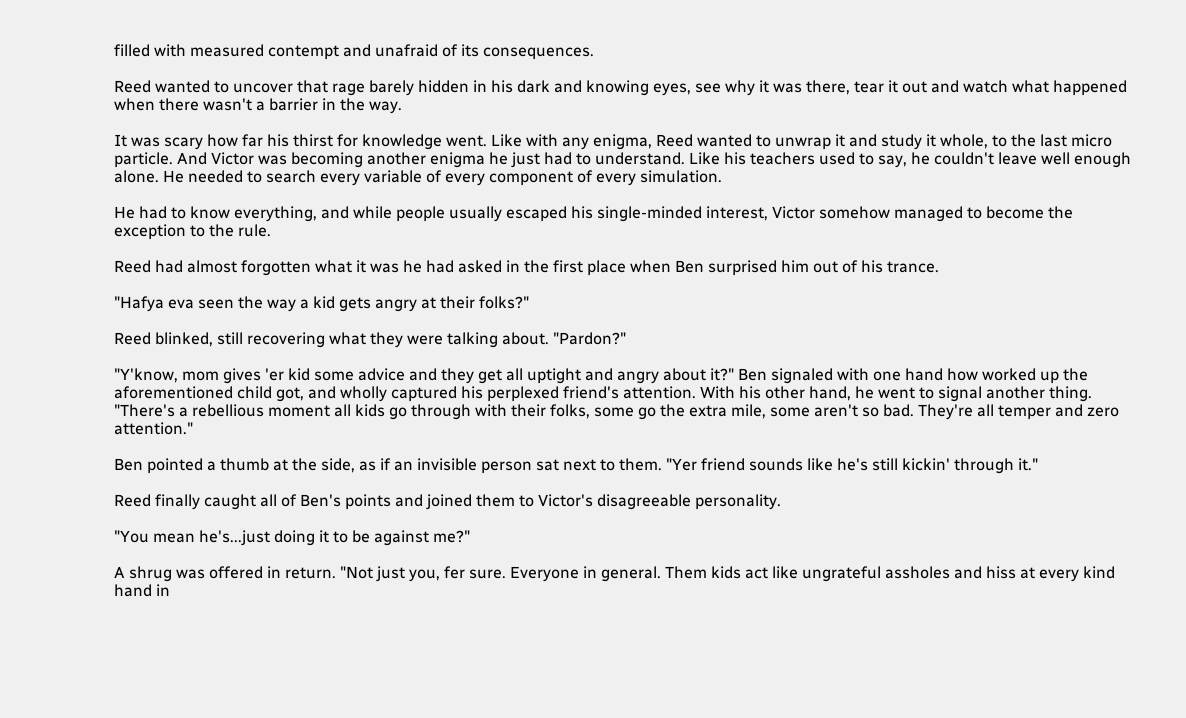filled with measured contempt and unafraid of its consequences.

Reed wanted to uncover that rage barely hidden in his dark and knowing eyes, see why it was there, tear it out and watch what happened when there wasn't a barrier in the way.

It was scary how far his thirst for knowledge went. Like with any enigma, Reed wanted to unwrap it and study it whole, to the last micro particle. And Victor was becoming another enigma he just had to understand. Like his teachers used to say, he couldn't leave well enough alone. He needed to search every variable of every component of every simulation.

He had to know everything, and while people usually escaped his single-minded interest, Victor somehow managed to become the exception to the rule.

Reed had almost forgotten what it was he had asked in the first place when Ben surprised him out of his trance.

"Hafya eva seen the way a kid gets angry at their folks?"

Reed blinked, still recovering what they were talking about. "Pardon?"

"Y'know, mom gives 'er kid some advice and they get all uptight and angry about it?" Ben signaled with one hand how worked up the aforementioned child got, and wholly captured his perplexed friend's attention. With his other hand, he went to signal another thing. "There's a rebellious moment all kids go through with their folks, some go the extra mile, some aren't so bad. They're all temper and zero attention."

Ben pointed a thumb at the side, as if an invisible person sat next to them. "Yer friend sounds like he's still kickin' through it."

Reed finally caught all of Ben's points and joined them to Victor's disagreeable personality.

"You mean he's...just doing it to be against me?"

A shrug was offered in return. "Not just you, fer sure. Everyone in general. Them kids act like ungrateful assholes and hiss at every kind hand in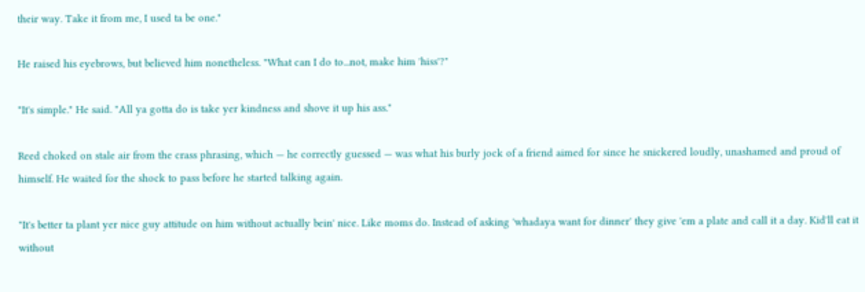their way. Take it from me, I used ta be one."

He raised his eyebrows, but believed him nonetheless. "What can I do to...not, make him 'hiss'?"

"It's simple." He said. "All ya gotta do is take yer kindness and shove it up his ass."

Reed choked on stale air from the crass phrasing, which — he correctly guessed — was what his burly jock of a friend aimed for since he snickered loudly, unashamed and proud of himself. He waited for the shock to pass before he started talking again.

"It's better ta plant yer nice guy attitude on him without actually bein' nice. Like moms do. Instead of asking 'whadaya want for dinner' they give 'em a plate and call it a day. Kid'll eat it without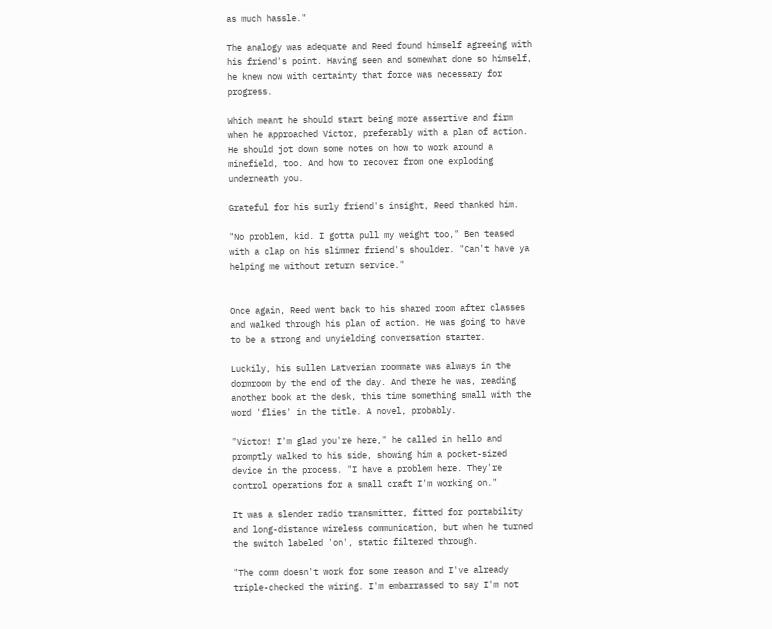as much hassle."

The analogy was adequate and Reed found himself agreeing with his friend's point. Having seen and somewhat done so himself, he knew now with certainty that force was necessary for progress.

Which meant he should start being more assertive and firm when he approached Victor, preferably with a plan of action. He should jot down some notes on how to work around a minefield, too. And how to recover from one exploding underneath you.

Grateful for his surly friend's insight, Reed thanked him.

"No problem, kid. I gotta pull my weight too," Ben teased with a clap on his slimmer friend's shoulder. "Can't have ya helping me without return service."


Once again, Reed went back to his shared room after classes and walked through his plan of action. He was going to have to be a strong and unyielding conversation starter.

Luckily, his sullen Latverian roommate was always in the dormroom by the end of the day. And there he was, reading another book at the desk, this time something small with the word 'flies' in the title. A novel, probably.

"Victor! I'm glad you're here," he called in hello and promptly walked to his side, showing him a pocket-sized device in the process. "I have a problem here. They're control operations for a small craft I'm working on."

It was a slender radio transmitter, fitted for portability and long-distance wireless communication, but when he turned the switch labeled 'on', static filtered through.

"The comm doesn't work for some reason and I've already triple-checked the wiring. I'm embarrassed to say I'm not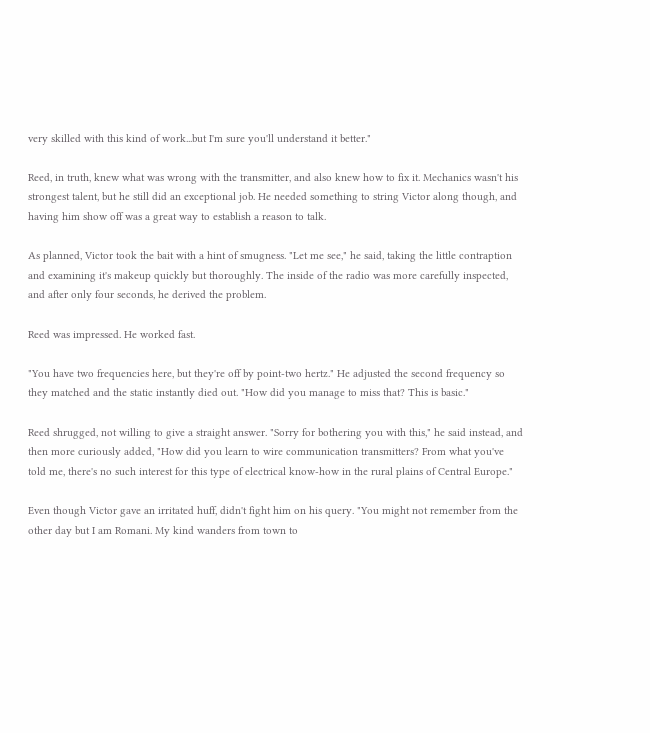very skilled with this kind of work...but I'm sure you'll understand it better."

Reed, in truth, knew what was wrong with the transmitter, and also knew how to fix it. Mechanics wasn't his strongest talent, but he still did an exceptional job. He needed something to string Victor along though, and having him show off was a great way to establish a reason to talk.

As planned, Victor took the bait with a hint of smugness. "Let me see," he said, taking the little contraption and examining it's makeup quickly but thoroughly. The inside of the radio was more carefully inspected, and after only four seconds, he derived the problem.

Reed was impressed. He worked fast.

"You have two frequencies here, but they're off by point-two hertz." He adjusted the second frequency so they matched and the static instantly died out. "How did you manage to miss that? This is basic."

Reed shrugged, not willing to give a straight answer. "Sorry for bothering you with this," he said instead, and then more curiously added, "How did you learn to wire communication transmitters? From what you've told me, there's no such interest for this type of electrical know-how in the rural plains of Central Europe."

Even though Victor gave an irritated huff, didn't fight him on his query. "You might not remember from the other day but I am Romani. My kind wanders from town to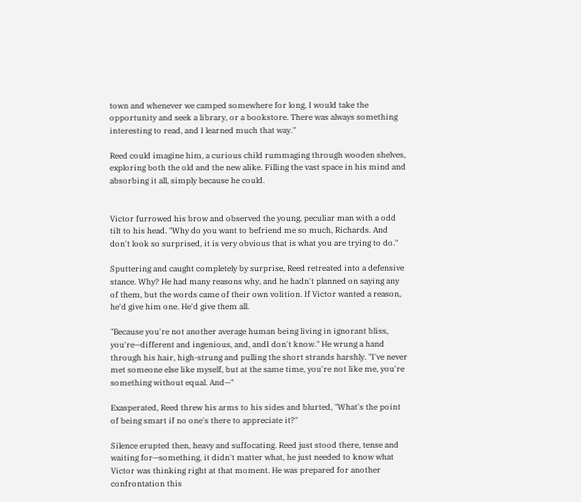town and whenever we camped somewhere for long, I would take the opportunity and seek a library, or a bookstore. There was always something interesting to read, and I learned much that way."

Reed could imagine him, a curious child rummaging through wooden shelves, exploring both the old and the new alike. Filling the vast space in his mind and absorbing it all, simply because he could.


Victor furrowed his brow and observed the young, peculiar man with a odd tilt to his head. "Why do you want to befriend me so much, Richards. And don't look so surprised, it is very obvious that is what you are trying to do."

Sputtering and caught completely by surprise, Reed retreated into a defensive stance. Why? He had many reasons why, and he hadn't planned on saying any of them, but the words came of their own volition. If Victor wanted a reason, he'd give him one. He'd give them all.

"Because you're not another average human being living in ignorant bliss, you're—different and ingenious, and, andI don't know." He wrung a hand through his hair, high-strung and pulling the short strands harshly. "I've never met someone else like myself, but at the same time, you're not like me, you're something without equal. And—"

Exasperated, Reed threw his arms to his sides and blurted, "What's the point of being smart if no one's there to appreciate it?"

Silence erupted then, heavy and suffocating. Reed just stood there, tense and waiting for—something, it didn't matter what, he just needed to know what Victor was thinking right at that moment. He was prepared for another confrontation this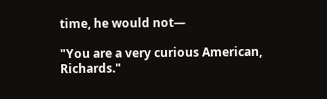time, he would not—

"You are a very curious American, Richards."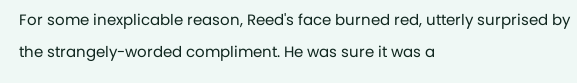For some inexplicable reason, Reed's face burned red, utterly surprised by the strangely-worded compliment. He was sure it was a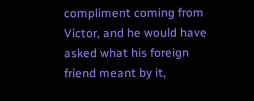compliment coming from Victor, and he would have asked what his foreign friend meant by it,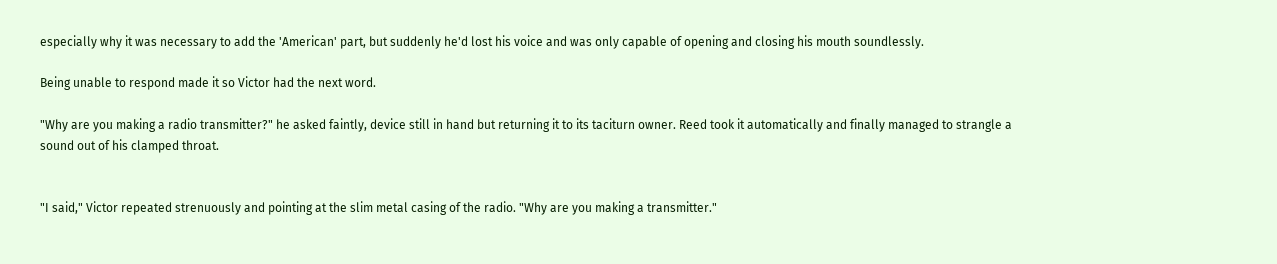especially why it was necessary to add the 'American' part, but suddenly he'd lost his voice and was only capable of opening and closing his mouth soundlessly.

Being unable to respond made it so Victor had the next word.

"Why are you making a radio transmitter?" he asked faintly, device still in hand but returning it to its taciturn owner. Reed took it automatically and finally managed to strangle a sound out of his clamped throat.


"I said," Victor repeated strenuously and pointing at the slim metal casing of the radio. "Why are you making a transmitter."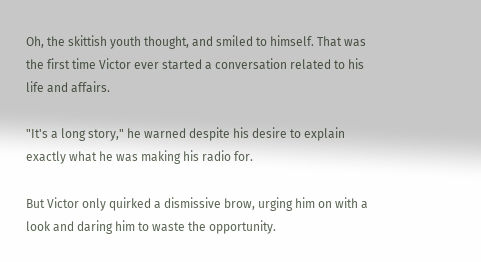Oh, the skittish youth thought, and smiled to himself. That was the first time Victor ever started a conversation related to his life and affairs.

"It's a long story," he warned despite his desire to explain exactly what he was making his radio for.

But Victor only quirked a dismissive brow, urging him on with a look and daring him to waste the opportunity.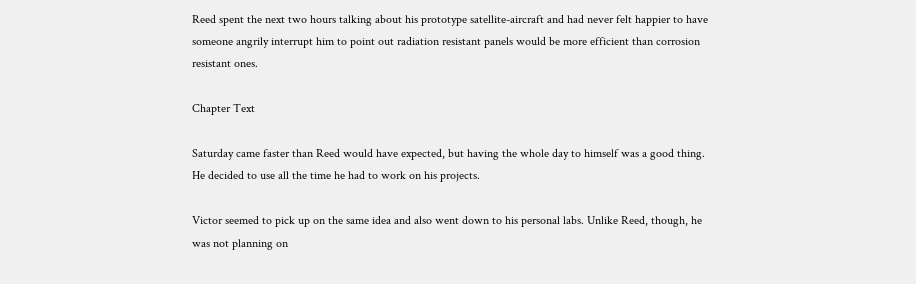Reed spent the next two hours talking about his prototype satellite-aircraft and had never felt happier to have someone angrily interrupt him to point out radiation resistant panels would be more efficient than corrosion resistant ones.

Chapter Text

Saturday came faster than Reed would have expected, but having the whole day to himself was a good thing. He decided to use all the time he had to work on his projects.

Victor seemed to pick up on the same idea and also went down to his personal labs. Unlike Reed, though, he was not planning on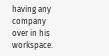having any company over in his workspace.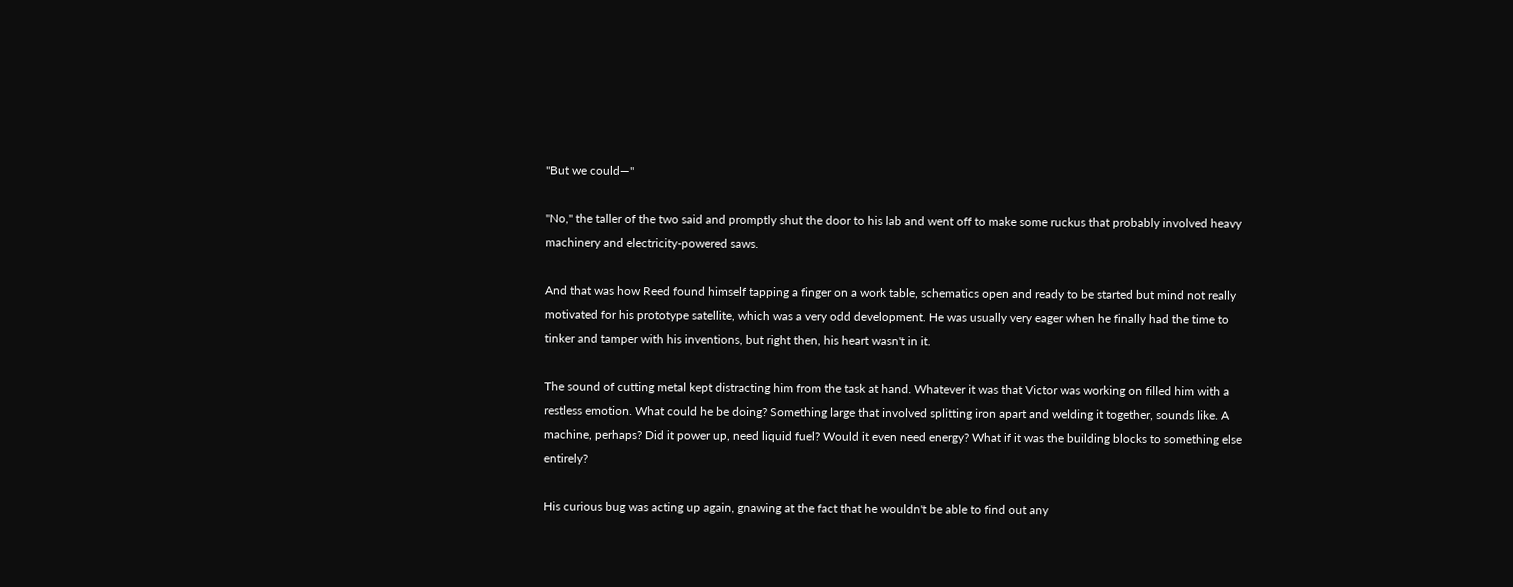"But we could—"

"No," the taller of the two said and promptly shut the door to his lab and went off to make some ruckus that probably involved heavy machinery and electricity-powered saws.

And that was how Reed found himself tapping a finger on a work table, schematics open and ready to be started but mind not really motivated for his prototype satellite, which was a very odd development. He was usually very eager when he finally had the time to tinker and tamper with his inventions, but right then, his heart wasn't in it.

The sound of cutting metal kept distracting him from the task at hand. Whatever it was that Victor was working on filled him with a restless emotion. What could he be doing? Something large that involved splitting iron apart and welding it together, sounds like. A machine, perhaps? Did it power up, need liquid fuel? Would it even need energy? What if it was the building blocks to something else entirely?

His curious bug was acting up again, gnawing at the fact that he wouldn't be able to find out any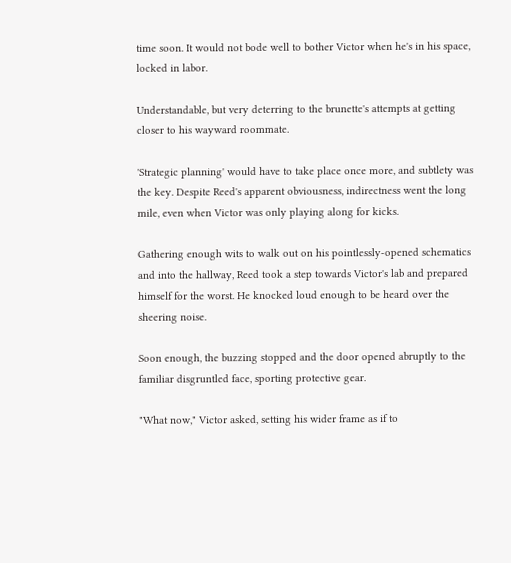time soon. It would not bode well to bother Victor when he's in his space, locked in labor.

Understandable, but very deterring to the brunette's attempts at getting closer to his wayward roommate.

'Strategic planning' would have to take place once more, and subtlety was the key. Despite Reed's apparent obviousness, indirectness went the long mile, even when Victor was only playing along for kicks.

Gathering enough wits to walk out on his pointlessly-opened schematics and into the hallway, Reed took a step towards Victor's lab and prepared himself for the worst. He knocked loud enough to be heard over the sheering noise.

Soon enough, the buzzing stopped and the door opened abruptly to the familiar disgruntled face, sporting protective gear.

"What now," Victor asked, setting his wider frame as if to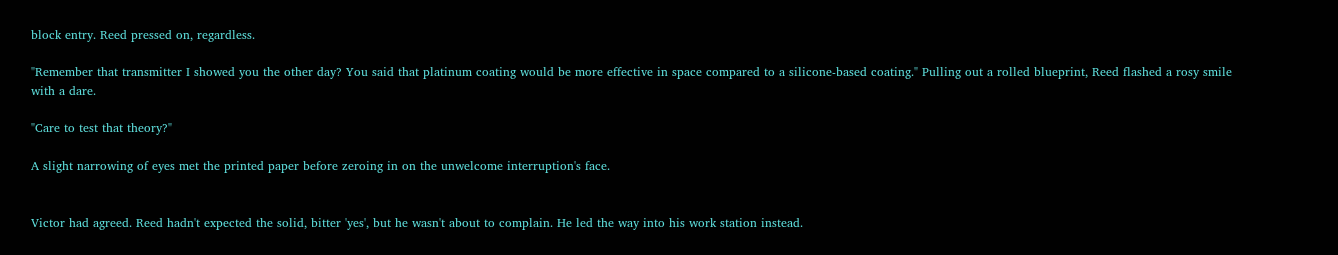block entry. Reed pressed on, regardless.

"Remember that transmitter I showed you the other day? You said that platinum coating would be more effective in space compared to a silicone-based coating." Pulling out a rolled blueprint, Reed flashed a rosy smile with a dare.

"Care to test that theory?"

A slight narrowing of eyes met the printed paper before zeroing in on the unwelcome interruption's face.


Victor had agreed. Reed hadn't expected the solid, bitter 'yes', but he wasn't about to complain. He led the way into his work station instead.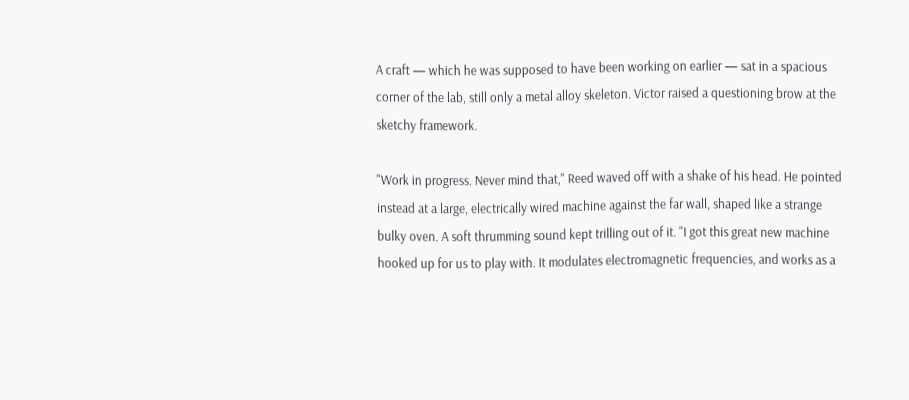A craft — which he was supposed to have been working on earlier — sat in a spacious corner of the lab, still only a metal alloy skeleton. Victor raised a questioning brow at the sketchy framework.

"Work in progress. Never mind that," Reed waved off with a shake of his head. He pointed instead at a large, electrically wired machine against the far wall, shaped like a strange bulky oven. A soft thrumming sound kept trilling out of it. "I got this great new machine hooked up for us to play with. It modulates electromagnetic frequencies, and works as a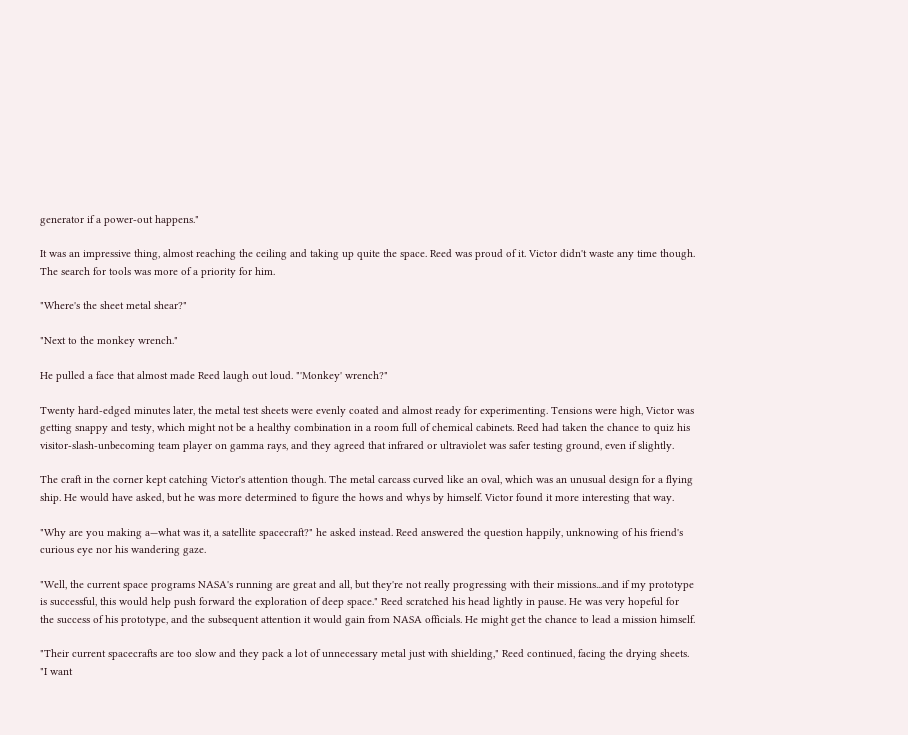generator if a power-out happens."

It was an impressive thing, almost reaching the ceiling and taking up quite the space. Reed was proud of it. Victor didn't waste any time though. The search for tools was more of a priority for him.

"Where's the sheet metal shear?"

"Next to the monkey wrench."

He pulled a face that almost made Reed laugh out loud. "'Monkey' wrench?"

Twenty hard-edged minutes later, the metal test sheets were evenly coated and almost ready for experimenting. Tensions were high, Victor was getting snappy and testy, which might not be a healthy combination in a room full of chemical cabinets. Reed had taken the chance to quiz his visitor-slash-unbecoming team player on gamma rays, and they agreed that infrared or ultraviolet was safer testing ground, even if slightly.

The craft in the corner kept catching Victor's attention though. The metal carcass curved like an oval, which was an unusual design for a flying ship. He would have asked, but he was more determined to figure the hows and whys by himself. Victor found it more interesting that way.

"Why are you making a—what was it, a satellite spacecraft?" he asked instead. Reed answered the question happily, unknowing of his friend's curious eye nor his wandering gaze.

"Well, the current space programs NASA's running are great and all, but they're not really progressing with their missions...and if my prototype is successful, this would help push forward the exploration of deep space." Reed scratched his head lightly in pause. He was very hopeful for the success of his prototype, and the subsequent attention it would gain from NASA officials. He might get the chance to lead a mission himself.

"Their current spacecrafts are too slow and they pack a lot of unnecessary metal just with shielding," Reed continued, facing the drying sheets. "I want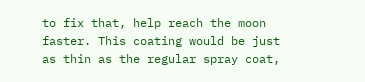to fix that, help reach the moon faster. This coating would be just as thin as the regular spray coat,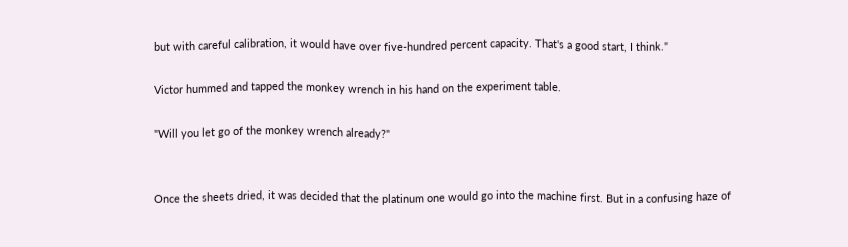but with careful calibration, it would have over five-hundred percent capacity. That's a good start, I think."

Victor hummed and tapped the monkey wrench in his hand on the experiment table.

"Will you let go of the monkey wrench already?"


Once the sheets dried, it was decided that the platinum one would go into the machine first. But in a confusing haze of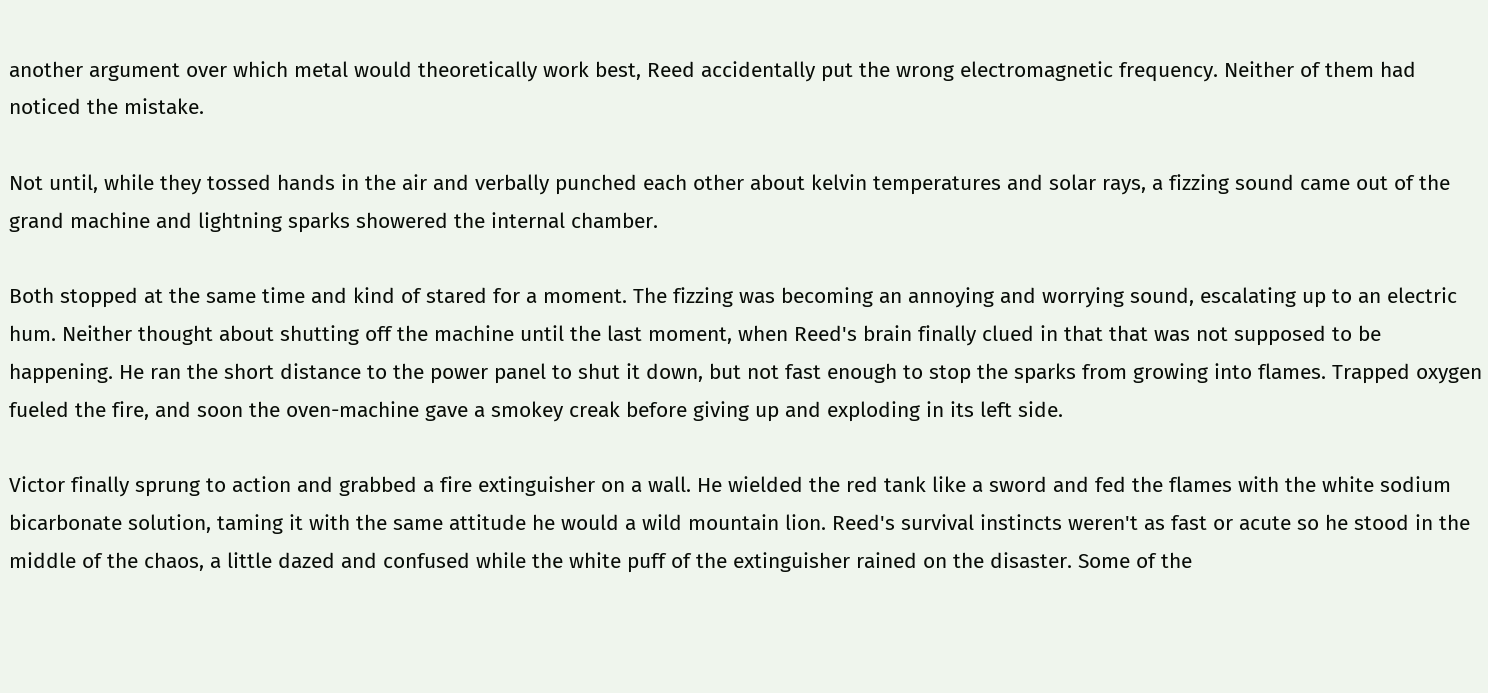another argument over which metal would theoretically work best, Reed accidentally put the wrong electromagnetic frequency. Neither of them had noticed the mistake.

Not until, while they tossed hands in the air and verbally punched each other about kelvin temperatures and solar rays, a fizzing sound came out of the grand machine and lightning sparks showered the internal chamber.

Both stopped at the same time and kind of stared for a moment. The fizzing was becoming an annoying and worrying sound, escalating up to an electric hum. Neither thought about shutting off the machine until the last moment, when Reed's brain finally clued in that that was not supposed to be happening. He ran the short distance to the power panel to shut it down, but not fast enough to stop the sparks from growing into flames. Trapped oxygen fueled the fire, and soon the oven-machine gave a smokey creak before giving up and exploding in its left side.

Victor finally sprung to action and grabbed a fire extinguisher on a wall. He wielded the red tank like a sword and fed the flames with the white sodium bicarbonate solution, taming it with the same attitude he would a wild mountain lion. Reed's survival instincts weren't as fast or acute so he stood in the middle of the chaos, a little dazed and confused while the white puff of the extinguisher rained on the disaster. Some of the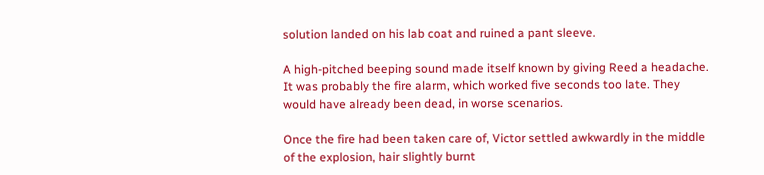solution landed on his lab coat and ruined a pant sleeve.

A high-pitched beeping sound made itself known by giving Reed a headache. It was probably the fire alarm, which worked five seconds too late. They would have already been dead, in worse scenarios.

Once the fire had been taken care of, Victor settled awkwardly in the middle of the explosion, hair slightly burnt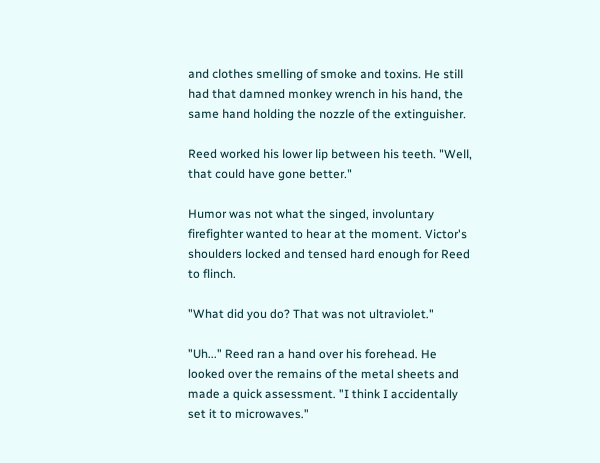and clothes smelling of smoke and toxins. He still had that damned monkey wrench in his hand, the same hand holding the nozzle of the extinguisher.

Reed worked his lower lip between his teeth. "Well, that could have gone better."

Humor was not what the singed, involuntary firefighter wanted to hear at the moment. Victor's shoulders locked and tensed hard enough for Reed to flinch.

"What did you do? That was not ultraviolet."

"Uh..." Reed ran a hand over his forehead. He looked over the remains of the metal sheets and made a quick assessment. "I think I accidentally set it to microwaves."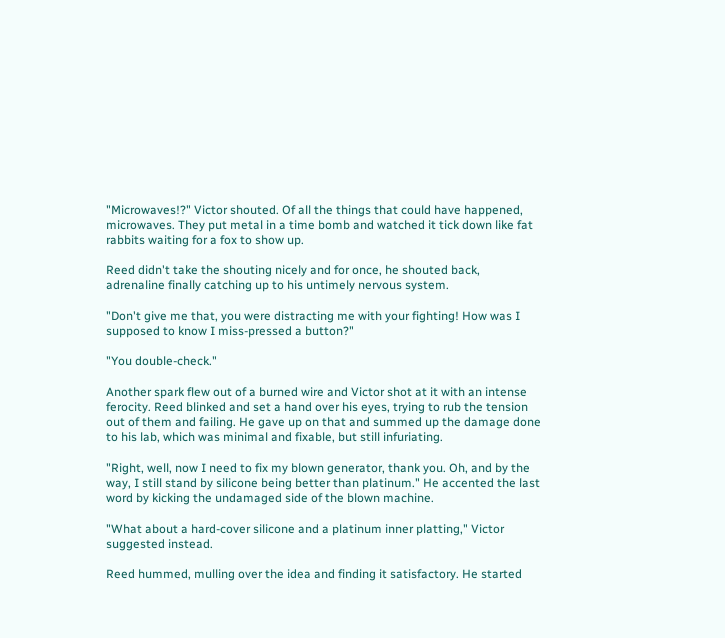"Microwaves!?" Victor shouted. Of all the things that could have happened, microwaves. They put metal in a time bomb and watched it tick down like fat rabbits waiting for a fox to show up.

Reed didn't take the shouting nicely and for once, he shouted back, adrenaline finally catching up to his untimely nervous system.

"Don't give me that, you were distracting me with your fighting! How was I supposed to know I miss-pressed a button?"

"You double-check."

Another spark flew out of a burned wire and Victor shot at it with an intense ferocity. Reed blinked and set a hand over his eyes, trying to rub the tension out of them and failing. He gave up on that and summed up the damage done to his lab, which was minimal and fixable, but still infuriating.

"Right, well, now I need to fix my blown generator, thank you. Oh, and by the way, I still stand by silicone being better than platinum." He accented the last word by kicking the undamaged side of the blown machine.

"What about a hard-cover silicone and a platinum inner platting," Victor suggested instead.

Reed hummed, mulling over the idea and finding it satisfactory. He started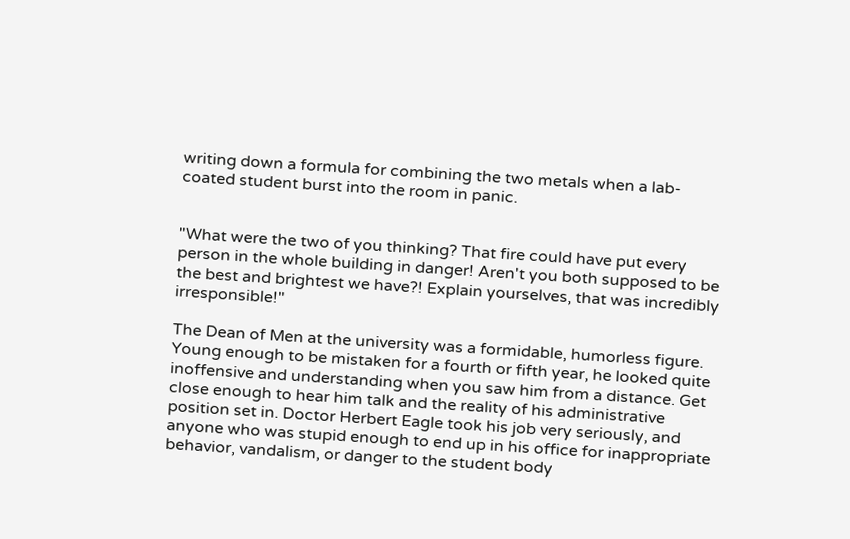writing down a formula for combining the two metals when a lab-coated student burst into the room in panic.


"What were the two of you thinking? That fire could have put every person in the whole building in danger! Aren't you both supposed to be the best and brightest we have?! Explain yourselves, that was incredibly irresponsible!"

The Dean of Men at the university was a formidable, humorless figure. Young enough to be mistaken for a fourth or fifth year, he looked quite inoffensive and understanding when you saw him from a distance. Get close enough to hear him talk and the reality of his administrative position set in. Doctor Herbert Eagle took his job very seriously, and anyone who was stupid enough to end up in his office for inappropriate behavior, vandalism, or danger to the student body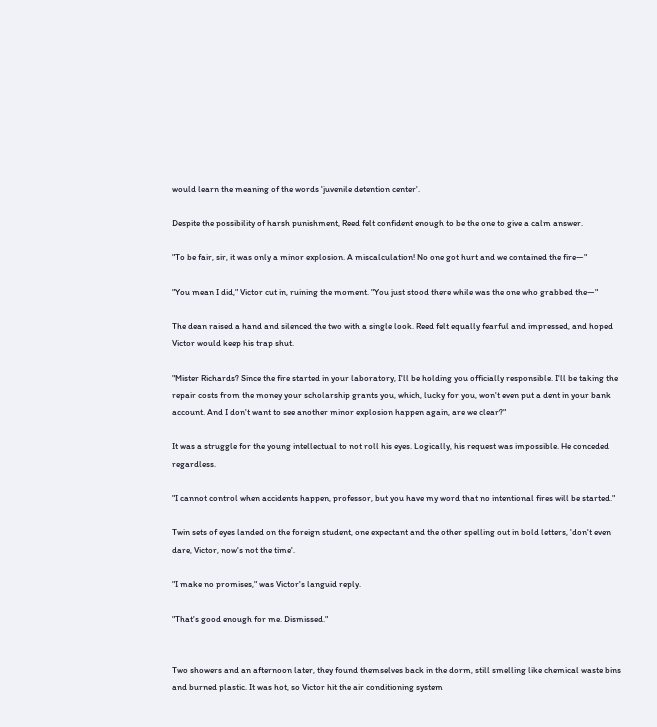would learn the meaning of the words 'juvenile detention center'.

Despite the possibility of harsh punishment, Reed felt confident enough to be the one to give a calm answer.

"To be fair, sir, it was only a minor explosion. A miscalculation! No one got hurt and we contained the fire—"

"You mean I did," Victor cut in, ruining the moment. "You just stood there while was the one who grabbed the—"

The dean raised a hand and silenced the two with a single look. Reed felt equally fearful and impressed, and hoped Victor would keep his trap shut.

"Mister Richards? Since the fire started in your laboratory, I'll be holding you officially responsible. I'll be taking the repair costs from the money your scholarship grants you, which, lucky for you, won't even put a dent in your bank account. And I don't want to see another minor explosion happen again, are we clear?"

It was a struggle for the young intellectual to not roll his eyes. Logically, his request was impossible. He conceded regardless.

"I cannot control when accidents happen, professor, but you have my word that no intentional fires will be started."

Twin sets of eyes landed on the foreign student, one expectant and the other spelling out in bold letters, 'don't even dare, Victor, now's not the time'.

"I make no promises," was Victor's languid reply.

"That's good enough for me. Dismissed."


Two showers and an afternoon later, they found themselves back in the dorm, still smelling like chemical waste bins and burned plastic. It was hot, so Victor hit the air conditioning system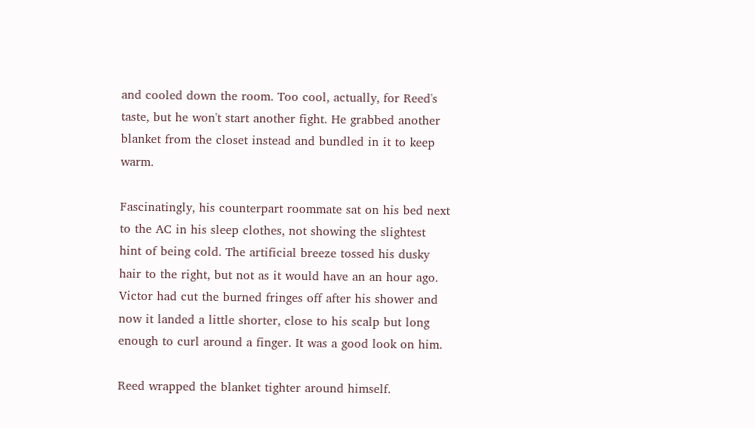and cooled down the room. Too cool, actually, for Reed's taste, but he won't start another fight. He grabbed another blanket from the closet instead and bundled in it to keep warm.

Fascinatingly, his counterpart roommate sat on his bed next to the AC in his sleep clothes, not showing the slightest hint of being cold. The artificial breeze tossed his dusky hair to the right, but not as it would have an an hour ago. Victor had cut the burned fringes off after his shower and now it landed a little shorter, close to his scalp but long enough to curl around a finger. It was a good look on him.

Reed wrapped the blanket tighter around himself.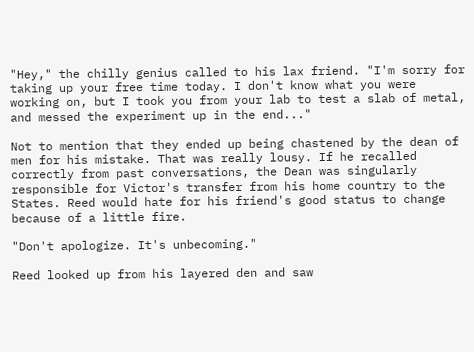"Hey," the chilly genius called to his lax friend. "I'm sorry for taking up your free time today. I don't know what you were working on, but I took you from your lab to test a slab of metal, and messed the experiment up in the end..."

Not to mention that they ended up being chastened by the dean of men for his mistake. That was really lousy. If he recalled correctly from past conversations, the Dean was singularly responsible for Victor's transfer from his home country to the States. Reed would hate for his friend's good status to change because of a little fire.

"Don't apologize. It's unbecoming."

Reed looked up from his layered den and saw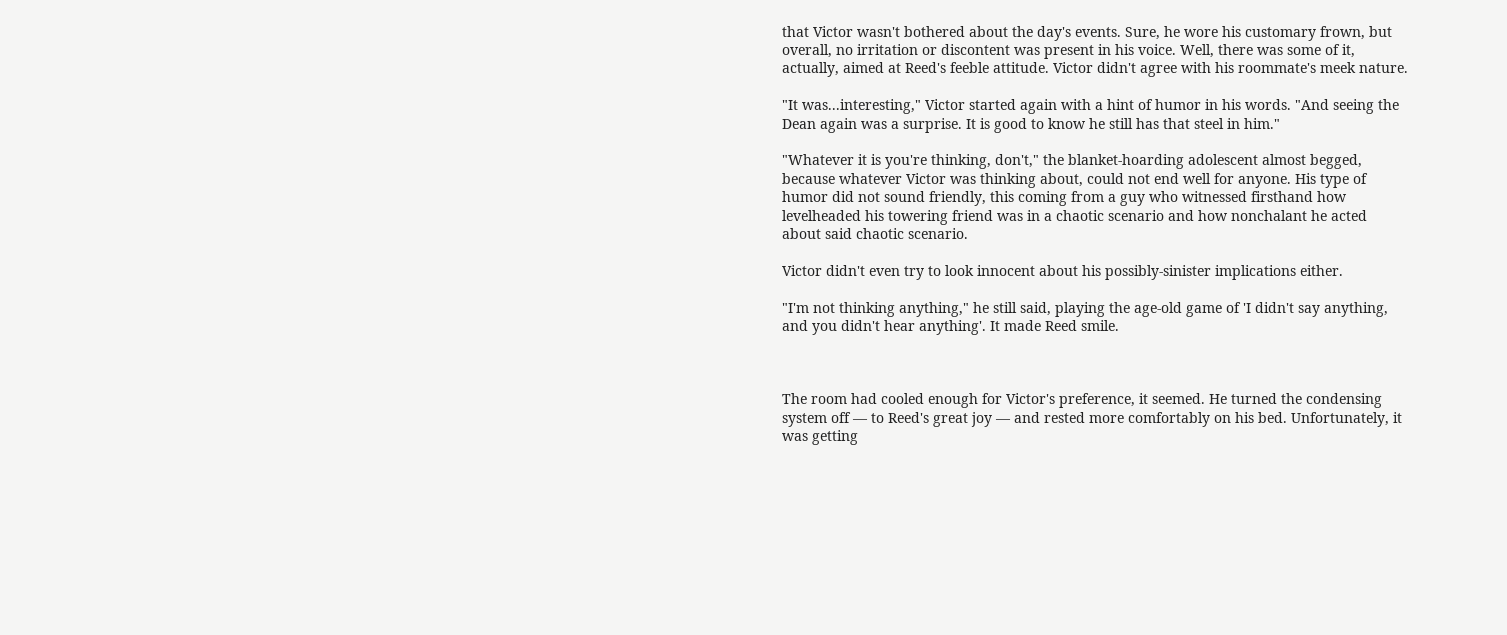that Victor wasn't bothered about the day's events. Sure, he wore his customary frown, but overall, no irritation or discontent was present in his voice. Well, there was some of it, actually, aimed at Reed's feeble attitude. Victor didn't agree with his roommate's meek nature.

"It was...interesting," Victor started again with a hint of humor in his words. "And seeing the Dean again was a surprise. It is good to know he still has that steel in him."

"Whatever it is you're thinking, don't," the blanket-hoarding adolescent almost begged, because whatever Victor was thinking about, could not end well for anyone. His type of humor did not sound friendly, this coming from a guy who witnessed firsthand how levelheaded his towering friend was in a chaotic scenario and how nonchalant he acted about said chaotic scenario.

Victor didn't even try to look innocent about his possibly-sinister implications either.

"I'm not thinking anything," he still said, playing the age-old game of 'I didn't say anything, and you didn't hear anything'. It made Reed smile.



The room had cooled enough for Victor's preference, it seemed. He turned the condensing system off — to Reed's great joy — and rested more comfortably on his bed. Unfortunately, it was getting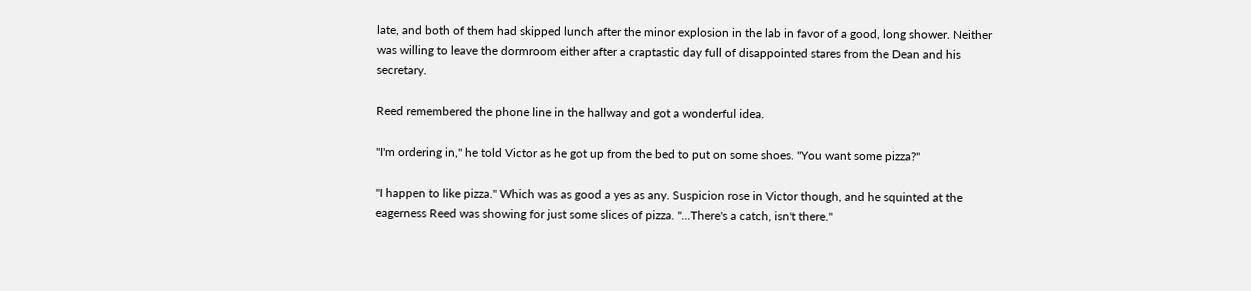late, and both of them had skipped lunch after the minor explosion in the lab in favor of a good, long shower. Neither was willing to leave the dormroom either after a craptastic day full of disappointed stares from the Dean and his secretary.

Reed remembered the phone line in the hallway and got a wonderful idea.

"I'm ordering in," he told Victor as he got up from the bed to put on some shoes. "You want some pizza?"

"I happen to like pizza." Which was as good a yes as any. Suspicion rose in Victor though, and he squinted at the eagerness Reed was showing for just some slices of pizza. "...There's a catch, isn't there."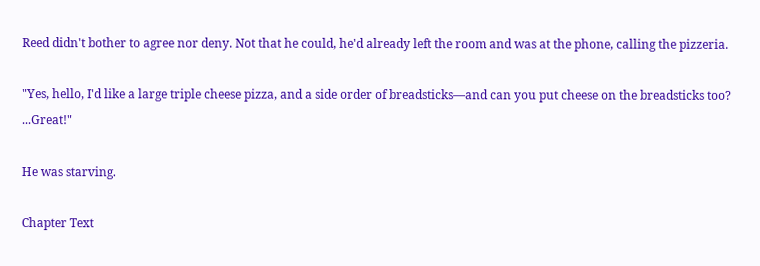Reed didn't bother to agree nor deny. Not that he could, he'd already left the room and was at the phone, calling the pizzeria.

"Yes, hello, I'd like a large triple cheese pizza, and a side order of breadsticks—and can you put cheese on the breadsticks too? ...Great!"

He was starving.

Chapter Text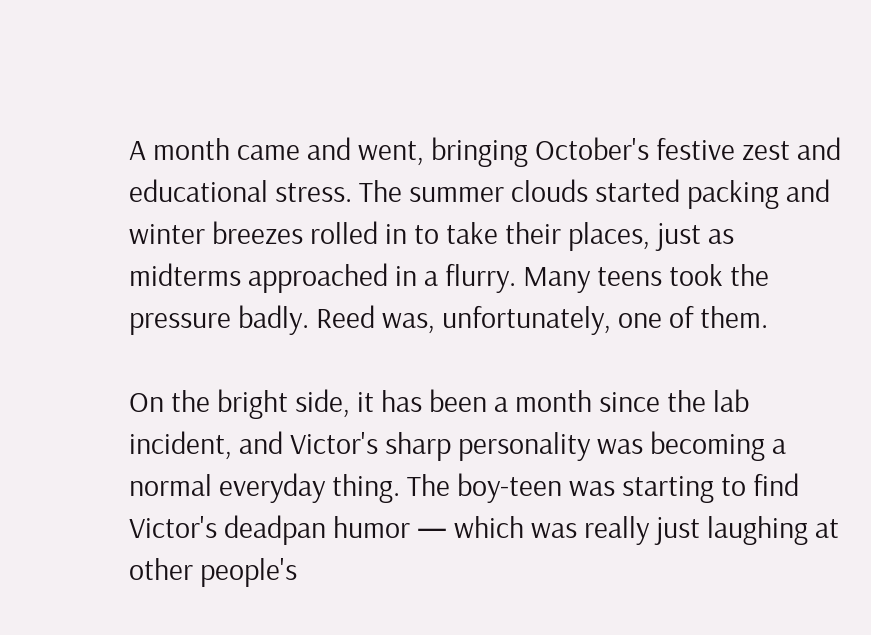A month came and went, bringing October's festive zest and educational stress. The summer clouds started packing and winter breezes rolled in to take their places, just as midterms approached in a flurry. Many teens took the pressure badly. Reed was, unfortunately, one of them.

On the bright side, it has been a month since the lab incident, and Victor's sharp personality was becoming a normal everyday thing. The boy-teen was starting to find Victor's deadpan humor — which was really just laughing at other people's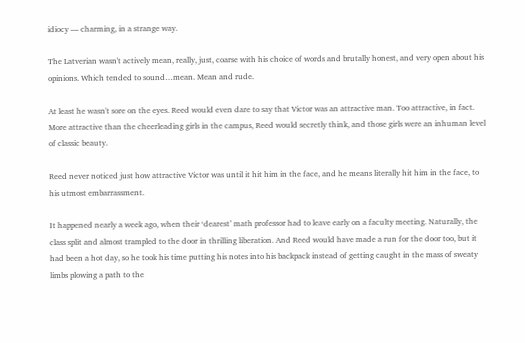idiocy — charming, in a strange way.

The Latverian wasn't actively mean, really, just, coarse with his choice of words and brutally honest, and very open about his opinions. Which tended to sound…mean. Mean and rude.

At least he wasn't sore on the eyes. Reed would even dare to say that Victor was an attractive man. Too attractive, in fact. More attractive than the cheerleading girls in the campus, Reed would secretly think, and those girls were an inhuman level of classic beauty.

Reed never noticed just how attractive Victor was until it hit him in the face, and he means literally hit him in the face, to his utmost embarrassment.

It happened nearly a week ago, when their ‘dearest’ math professor had to leave early on a faculty meeting. Naturally, the class split and almost trampled to the door in thrilling liberation. And Reed would have made a run for the door too, but it had been a hot day, so he took his time putting his notes into his backpack instead of getting caught in the mass of sweaty limbs plowing a path to the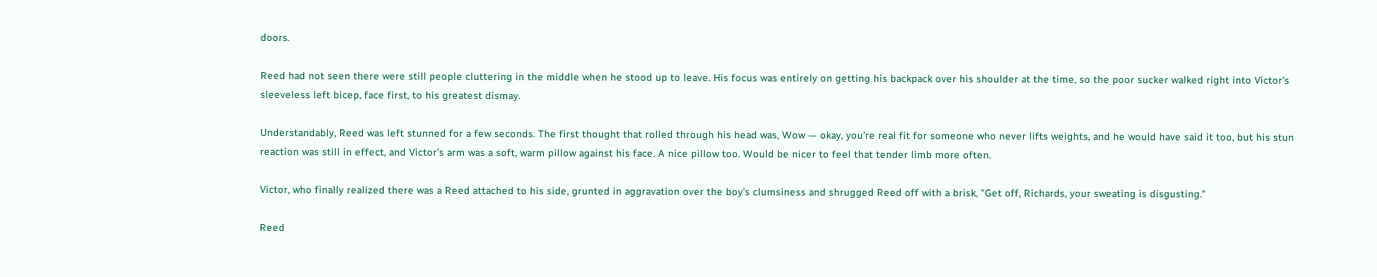doors.

Reed had not seen there were still people cluttering in the middle when he stood up to leave. His focus was entirely on getting his backpack over his shoulder at the time, so the poor sucker walked right into Victor's sleeveless left bicep, face first, to his greatest dismay.

Understandably, Reed was left stunned for a few seconds. The first thought that rolled through his head was, Wow — okay, you're real fit for someone who never lifts weights, and he would have said it too, but his stun reaction was still in effect, and Victor’s arm was a soft, warm pillow against his face. A nice pillow too. Would be nicer to feel that tender limb more often.

Victor, who finally realized there was a Reed attached to his side, grunted in aggravation over the boy’s clumsiness and shrugged Reed off with a brisk, "Get off, Richards, your sweating is disgusting."

Reed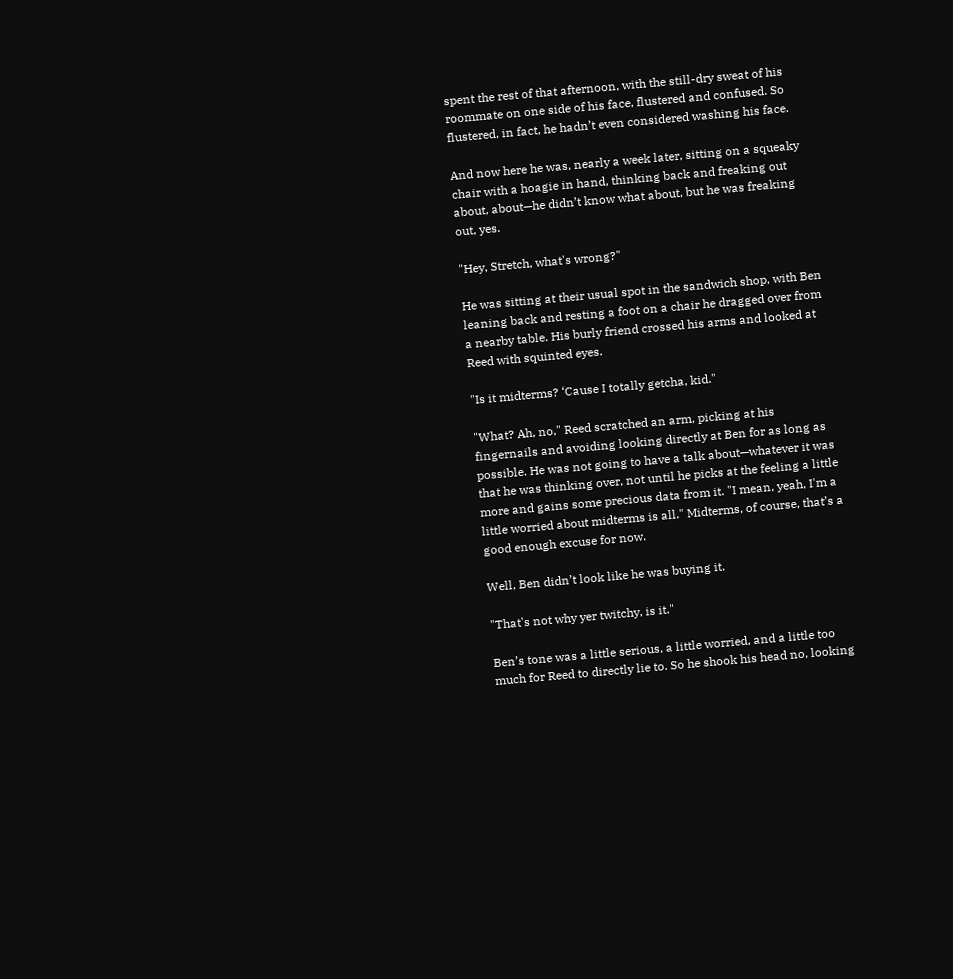spent the rest of that afternoon, with the still-dry sweat of his roommate on one side of his face, flustered and confused. So flustered, in fact, he hadn’t even considered washing his face.

And now here he was, nearly a week later, sitting on a squeaky chair with a hoagie in hand, thinking back and freaking out about, about—he didn’t know what about, but he was freaking out, yes.

"Hey, Stretch, what's wrong?"

He was sitting at their usual spot in the sandwich shop, with Ben leaning back and resting a foot on a chair he dragged over from a nearby table. His burly friend crossed his arms and looked at Reed with squinted eyes.

"Is it midterms? ‘Cause I totally getcha, kid."

"What? Ah, no," Reed scratched an arm, picking at his fingernails and avoiding looking directly at Ben for as long as possible. He was not going to have a talk about—whatever it was that he was thinking over, not until he picks at the feeling a little more and gains some precious data from it. "I mean, yeah, I'm a little worried about midterms is all." Midterms, of course, that’s a good enough excuse for now.

Well, Ben didn’t look like he was buying it.

"That's not why yer twitchy, is it."

Ben’s tone was a little serious, a little worried, and a little too much for Reed to directly lie to. So he shook his head no, looking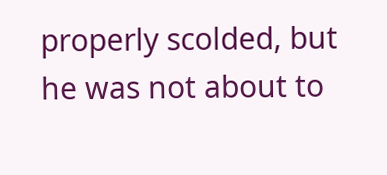properly scolded, but he was not about to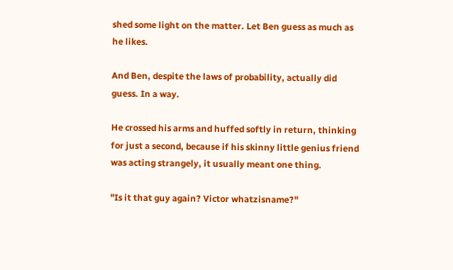shed some light on the matter. Let Ben guess as much as he likes.

And Ben, despite the laws of probability, actually did guess. In a way.

He crossed his arms and huffed softly in return, thinking for just a second, because if his skinny little genius friend was acting strangely, it usually meant one thing.

"Is it that guy again? Victor whatzisname?"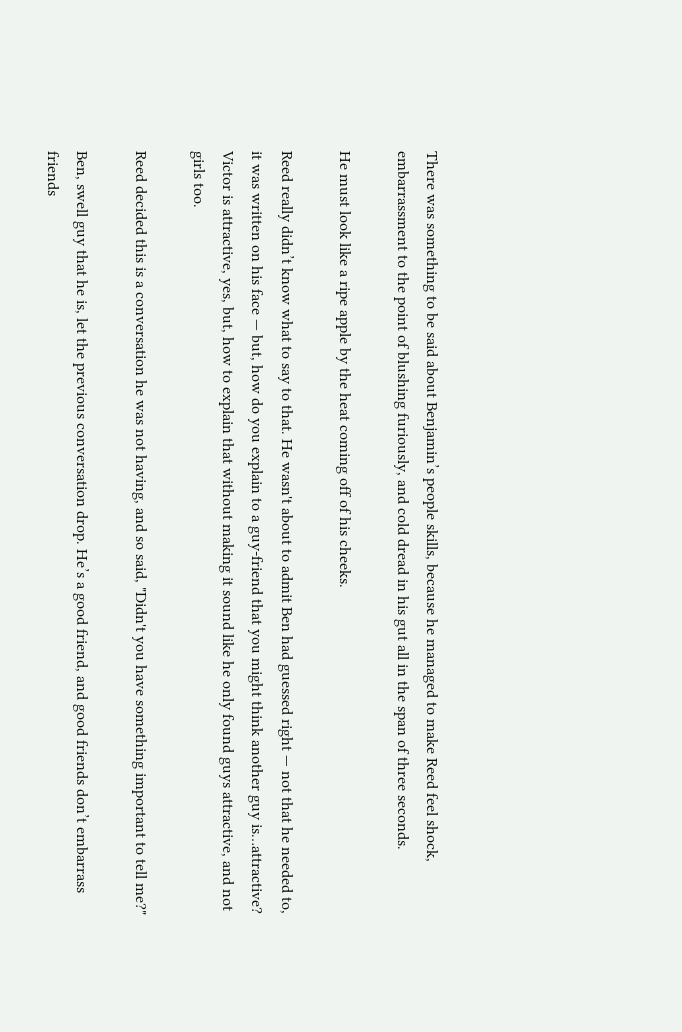There was something to be said about Benjamin’s people skills, because he managed to make Reed feel shock, embarrassment to the point of blushing furiously, and cold dread in his gut all in the span of three seconds.

He must look like a ripe apple by the heat coming off of his cheeks.

Reed really didn’t know what to say to that. He wasn't about to admit Ben had guessed right — not that he needed to, it was written on his face — but, how do you explain to a guy-friend that you might think another guy is…attractive? Victor is attractive, yes, but, how to explain that without making it sound like he only found guys attractive, and not girls too.

Reed decided this is a conversation he was not having, and so said, "Didn't you have something important to tell me?"

Ben, swell guy that he is, let the previous conversation drop. He’s a good friend, and good friends don’t embarrass friends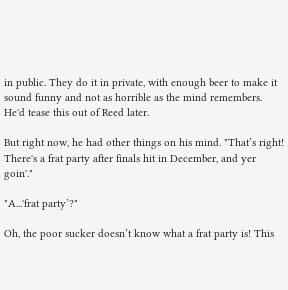in public. They do it in private, with enough beer to make it sound funny and not as horrible as the mind remembers. He'd tease this out of Reed later.

But right now, he had other things on his mind. "That’s right! There's a frat party after finals hit in December, and yer goin'."

"A...'frat party’?"

Oh, the poor sucker doesn’t know what a frat party is! This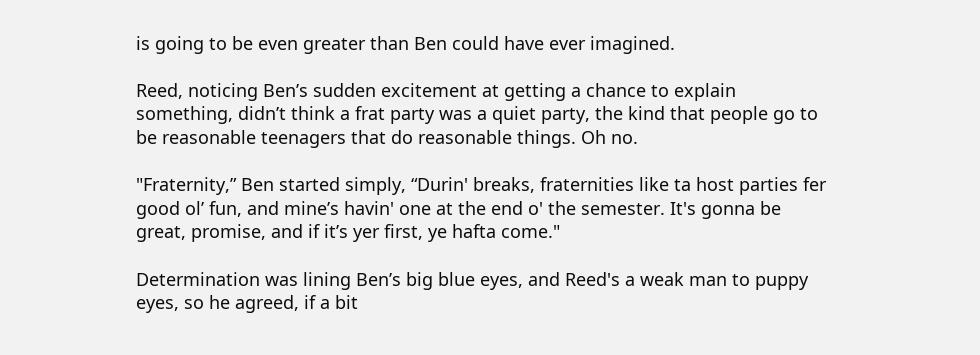is going to be even greater than Ben could have ever imagined.

Reed, noticing Ben’s sudden excitement at getting a chance to explain something, didn’t think a frat party was a quiet party, the kind that people go to be reasonable teenagers that do reasonable things. Oh no.

"Fraternity,” Ben started simply, “Durin' breaks, fraternities like ta host parties fer good ol’ fun, and mine’s havin' one at the end o' the semester. It's gonna be great, promise, and if it’s yer first, ye hafta come."

Determination was lining Ben’s big blue eyes, and Reed's a weak man to puppy eyes, so he agreed, if a bit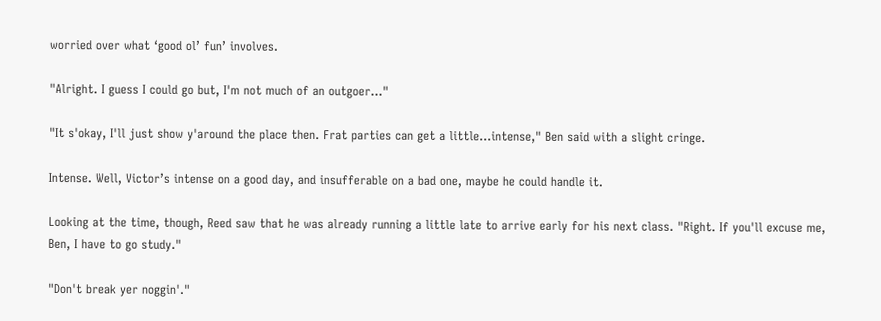worried over what ‘good ol’ fun’ involves.

"Alright. I guess I could go but, I'm not much of an outgoer..."

"It s'okay, I'll just show y'around the place then. Frat parties can get a little...intense," Ben said with a slight cringe.

Intense. Well, Victor’s intense on a good day, and insufferable on a bad one, maybe he could handle it.

Looking at the time, though, Reed saw that he was already running a little late to arrive early for his next class. "Right. If you'll excuse me, Ben, I have to go study."

"Don't break yer noggin'."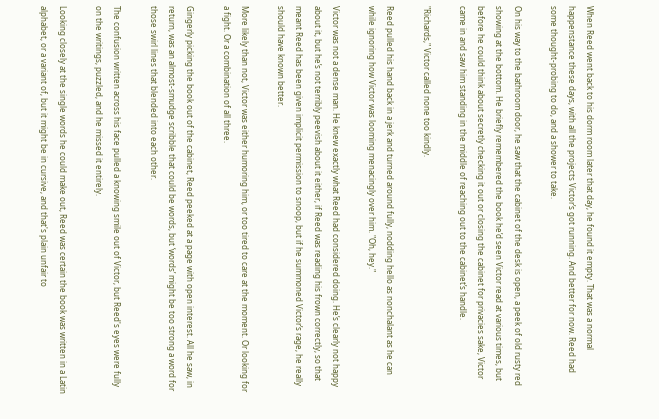When Reed went back to his dorm room later that day, he found it empty. That was a normal happenstance these days, with all the projects Victor’s got running. And better for now. Reed had some thought-probing to do, and a shower to take.

On his way to the bathroom door, he saw that the cabinet of the desk is open, a peek of old rusty red showing at the bottom. He briefly remembered the book he’d seen Victor read at various times, but before he could think about secretly checking it out or closing the cabinet for privacies sake, Victor came in and saw him standing in the middle of reaching out to the cabinet’s handle.

"Richards," Victor called none too kindly.

Reed pulled his hand back in a jerk and turned around fully, nodding hello as nonchalant as he can while ignoring how Victor was looming menacingly over him. "Oh, hey."

Victor was not a dense man. He knew exactly what Reed had considered doing. He’s clearly not happy about it, but he’s not terribly peevish about it either, if Reed was reading his frown correctly, so that meant Reed has been given implicit permission to snoop, but if he summoned Victor’s rage, he really should have known better.

More likely than not, Victor was either humoring him, or too tired to care at the moment. Or looking for a fight. Or a combination of all three.

Gingerly picking the book out of the cabinet, Reed peeked at a page with open interest. All he saw, in return, was an almost-smudge scribble that could be words, but ‘words’ might be too strong a word for those swirl lines that blended into each other.

The confusion written across his face pulled a knowing smile out of Victor, but Reed's eyes were fully on the writings, puzzled, and he missed it entirely.

Looking closely at the single words he could make out, Reed was certain the book was written in a Latin alphabet, or a variant of, but it might be in cursive, and that's plain unfair to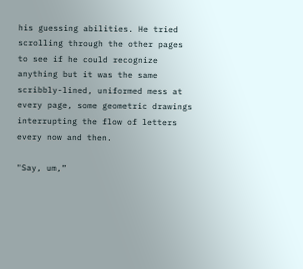his guessing abilities. He tried scrolling through the other pages to see if he could recognize anything but it was the same scribbly-lined, uniformed mess at every page, some geometric drawings interrupting the flow of letters every now and then.

"Say, um,”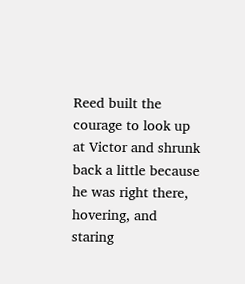Reed built the courage to look up at Victor and shrunk back a little because he was right there, hovering, and staring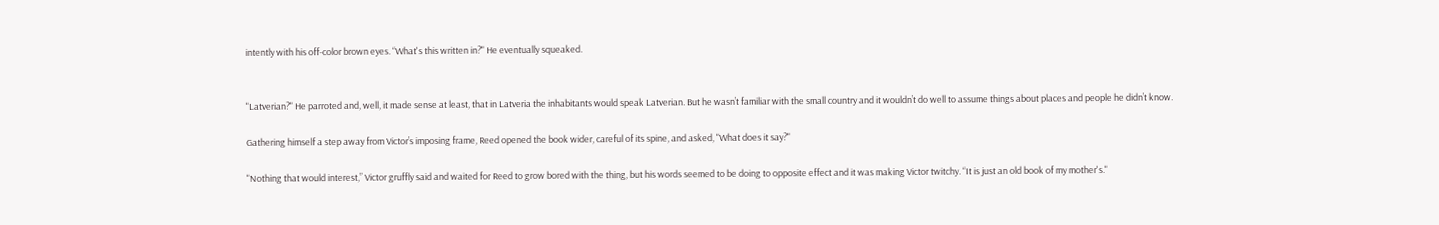intently with his off-color brown eyes. “What's this written in?" He eventually squeaked.


"Latverian?" He parroted and, well, it made sense at least, that in Latveria the inhabitants would speak Latverian. But he wasn’t familiar with the small country and it wouldn’t do well to assume things about places and people he didn’t know.

Gathering himself a step away from Victor’s imposing frame, Reed opened the book wider, careful of its spine, and asked, "What does it say?"

"Nothing that would interest,” Victor gruffly said and waited for Reed to grow bored with the thing, but his words seemed to be doing to opposite effect and it was making Victor twitchy. “It is just an old book of my mother's."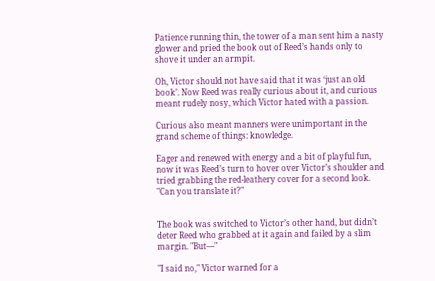Patience running thin, the tower of a man sent him a nasty glower and pried the book out of Reed’s hands only to shove it under an armpit.

Oh, Victor should not have said that it was ‘just an old book’. Now Reed was really curious about it, and curious meant rudely nosy, which Victor hated with a passion.

Curious also meant manners were unimportant in the grand scheme of things: knowledge.

Eager and renewed with energy and a bit of playful fun, now it was Reed’s turn to hover over Victor’s shoulder and tried grabbing the red-leathery cover for a second look. "Can you translate it?"


The book was switched to Victor’s other hand, but didn’t deter Reed who grabbed at it again and failed by a slim margin. "But—"

"I said no," Victor warned for a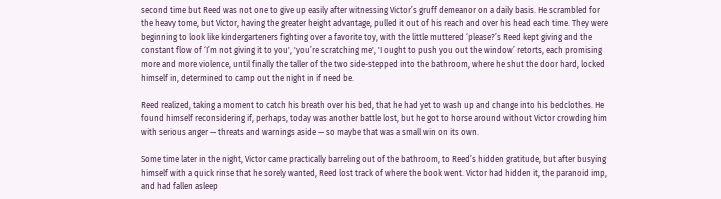second time but Reed was not one to give up easily after witnessing Victor’s gruff demeanor on a daily basis. He scrambled for the heavy tome, but Victor, having the greater height advantage, pulled it out of his reach and over his head each time. They were beginning to look like kindergarteners fighting over a favorite toy, with the little muttered ‘please?’s Reed kept giving and the constant flow of ‘I’m not giving it to you', 'you’re scratching me', 'I ought to push you out the window’ retorts, each promising more and more violence, until finally the taller of the two side-stepped into the bathroom, where he shut the door hard, locked himself in, determined to camp out the night in if need be.

Reed realized, taking a moment to catch his breath over his bed, that he had yet to wash up and change into his bedclothes. He found himself reconsidering if, perhaps, today was another battle lost, but he got to horse around without Victor crowding him with serious anger — threats and warnings aside — so maybe that was a small win on its own.

Some time later in the night, Victor came practically barreling out of the bathroom, to Reed’s hidden gratitude, but after busying himself with a quick rinse that he sorely wanted, Reed lost track of where the book went. Victor had hidden it, the paranoid imp, and had fallen asleep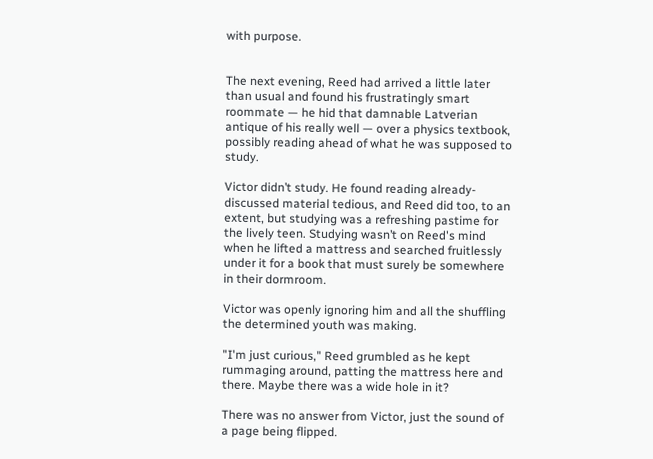with purpose.


The next evening, Reed had arrived a little later than usual and found his frustratingly smart roommate — he hid that damnable Latverian antique of his really well — over a physics textbook, possibly reading ahead of what he was supposed to study.

Victor didn’t study. He found reading already-discussed material tedious, and Reed did too, to an extent, but studying was a refreshing pastime for the lively teen. Studying wasn’t on Reed's mind when he lifted a mattress and searched fruitlessly under it for a book that must surely be somewhere in their dormroom.

Victor was openly ignoring him and all the shuffling the determined youth was making.

"I'm just curious," Reed grumbled as he kept rummaging around, patting the mattress here and there. Maybe there was a wide hole in it?

There was no answer from Victor, just the sound of a page being flipped.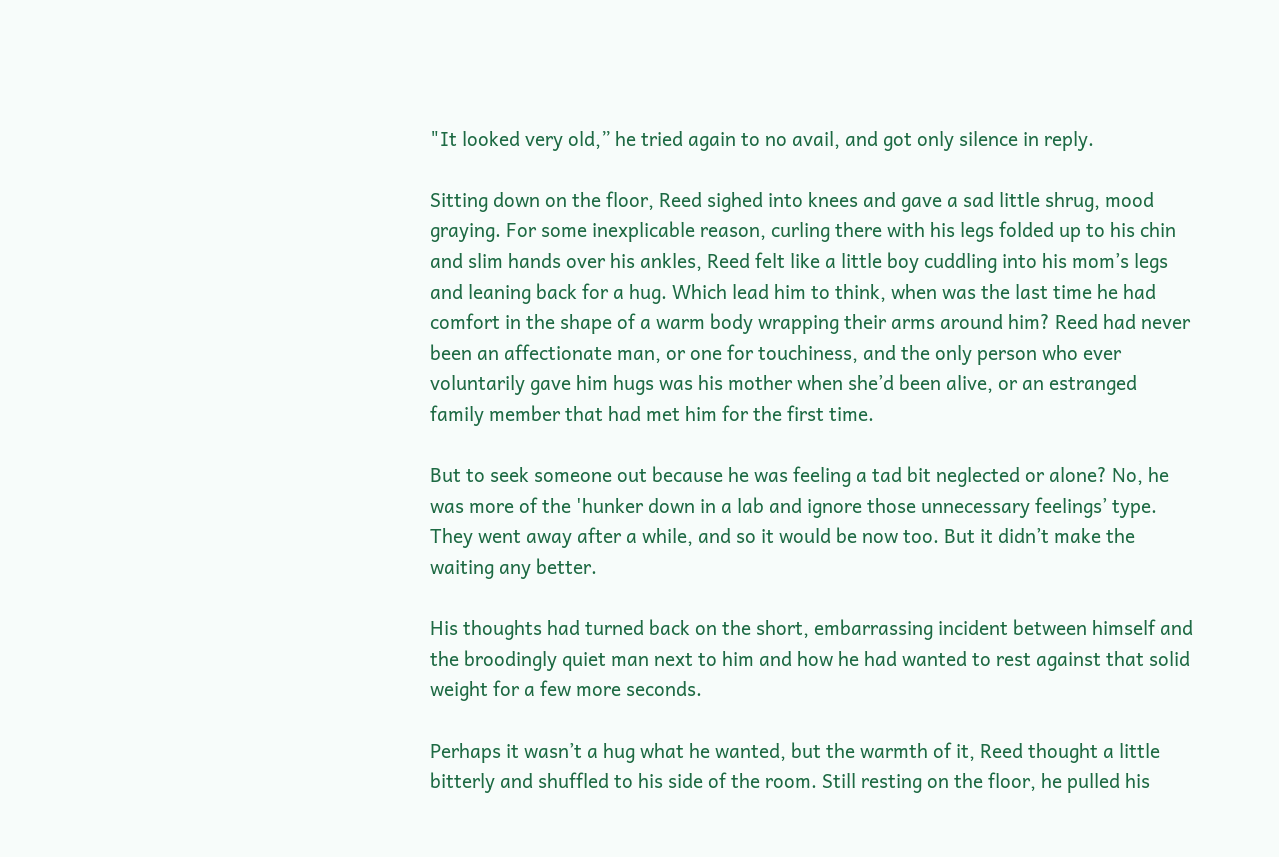"It looked very old,” he tried again to no avail, and got only silence in reply.

Sitting down on the floor, Reed sighed into knees and gave a sad little shrug, mood graying. For some inexplicable reason, curling there with his legs folded up to his chin and slim hands over his ankles, Reed felt like a little boy cuddling into his mom’s legs and leaning back for a hug. Which lead him to think, when was the last time he had comfort in the shape of a warm body wrapping their arms around him? Reed had never been an affectionate man, or one for touchiness, and the only person who ever voluntarily gave him hugs was his mother when she’d been alive, or an estranged family member that had met him for the first time.

But to seek someone out because he was feeling a tad bit neglected or alone? No, he was more of the 'hunker down in a lab and ignore those unnecessary feelings’ type. They went away after a while, and so it would be now too. But it didn’t make the waiting any better.

His thoughts had turned back on the short, embarrassing incident between himself and the broodingly quiet man next to him and how he had wanted to rest against that solid weight for a few more seconds.

Perhaps it wasn’t a hug what he wanted, but the warmth of it, Reed thought a little bitterly and shuffled to his side of the room. Still resting on the floor, he pulled his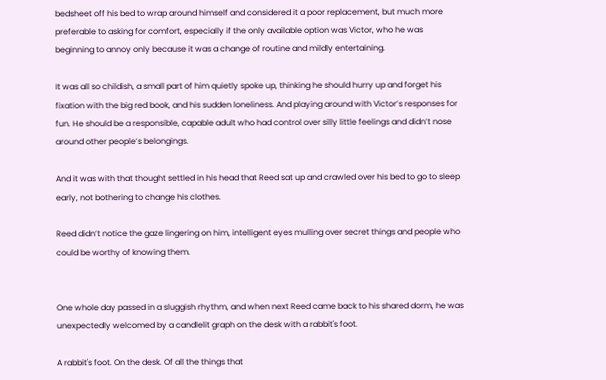bedsheet off his bed to wrap around himself and considered it a poor replacement, but much more preferable to asking for comfort, especially if the only available option was Victor, who he was beginning to annoy only because it was a change of routine and mildly entertaining.

It was all so childish, a small part of him quietly spoke up, thinking he should hurry up and forget his fixation with the big red book, and his sudden loneliness. And playing around with Victor’s responses for fun. He should be a responsible, capable adult who had control over silly little feelings and didn’t nose around other people’s belongings.

And it was with that thought settled in his head that Reed sat up and crawled over his bed to go to sleep early, not bothering to change his clothes.

Reed didn’t notice the gaze lingering on him, intelligent eyes mulling over secret things and people who could be worthy of knowing them.


One whole day passed in a sluggish rhythm, and when next Reed came back to his shared dorm, he was unexpectedly welcomed by a candlelit graph on the desk with a rabbit's foot.

A rabbit's foot. On the desk. Of all the things that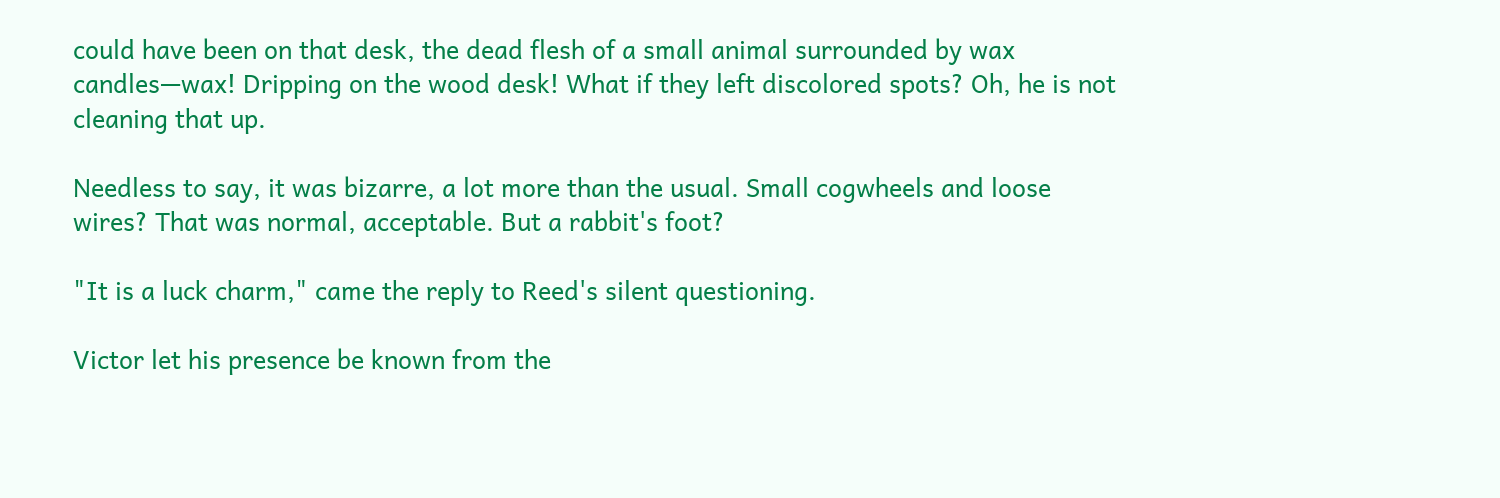could have been on that desk, the dead flesh of a small animal surrounded by wax candles—wax! Dripping on the wood desk! What if they left discolored spots? Oh, he is not cleaning that up.

Needless to say, it was bizarre, a lot more than the usual. Small cogwheels and loose wires? That was normal, acceptable. But a rabbit's foot?

"It is a luck charm," came the reply to Reed's silent questioning.

Victor let his presence be known from the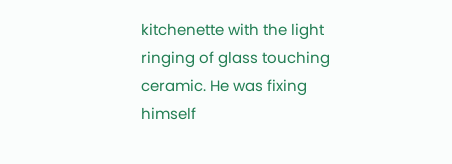kitchenette with the light ringing of glass touching ceramic. He was fixing himself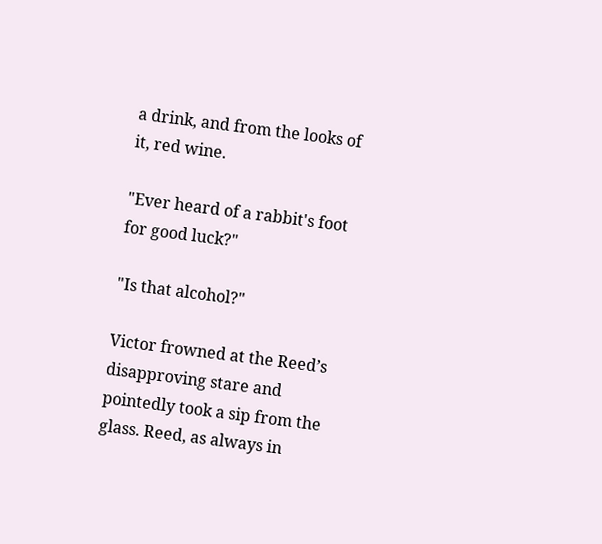a drink, and from the looks of it, red wine.

"Ever heard of a rabbit's foot for good luck?"

"Is that alcohol?"

Victor frowned at the Reed’s disapproving stare and pointedly took a sip from the glass. Reed, as always in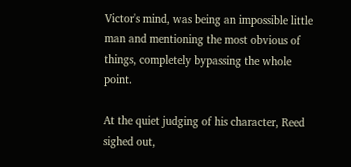Victor's mind, was being an impossible little man and mentioning the most obvious of things, completely bypassing the whole point.

At the quiet judging of his character, Reed sighed out,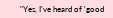"Yes, I've heard of 'good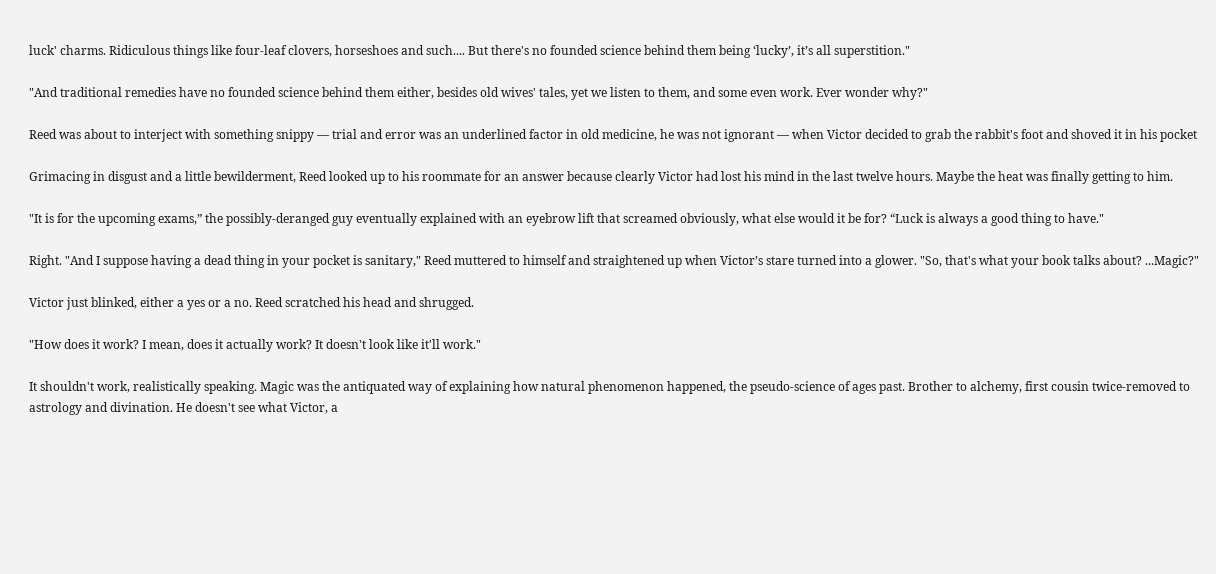luck' charms. Ridiculous things like four-leaf clovers, horseshoes and such.... But there's no founded science behind them being ‘lucky’, it’s all superstition."

"And traditional remedies have no founded science behind them either, besides old wives' tales, yet we listen to them, and some even work. Ever wonder why?"

Reed was about to interject with something snippy — trial and error was an underlined factor in old medicine, he was not ignorant — when Victor decided to grab the rabbit's foot and shoved it in his pocket

Grimacing in disgust and a little bewilderment, Reed looked up to his roommate for an answer because clearly Victor had lost his mind in the last twelve hours. Maybe the heat was finally getting to him.

"It is for the upcoming exams,” the possibly-deranged guy eventually explained with an eyebrow lift that screamed obviously, what else would it be for? “Luck is always a good thing to have."

Right. "And I suppose having a dead thing in your pocket is sanitary," Reed muttered to himself and straightened up when Victor’s stare turned into a glower. "So, that's what your book talks about? ...Magic?"

Victor just blinked, either a yes or a no. Reed scratched his head and shrugged.

"How does it work? I mean, does it actually work? It doesn't look like it'll work."

It shouldn't work, realistically speaking. Magic was the antiquated way of explaining how natural phenomenon happened, the pseudo-science of ages past. Brother to alchemy, first cousin twice-removed to astrology and divination. He doesn't see what Victor, a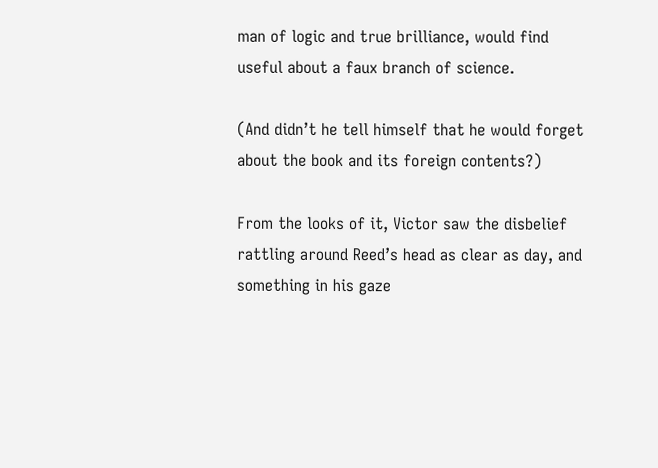man of logic and true brilliance, would find useful about a faux branch of science.

(And didn’t he tell himself that he would forget about the book and its foreign contents?)

From the looks of it, Victor saw the disbelief rattling around Reed’s head as clear as day, and something in his gaze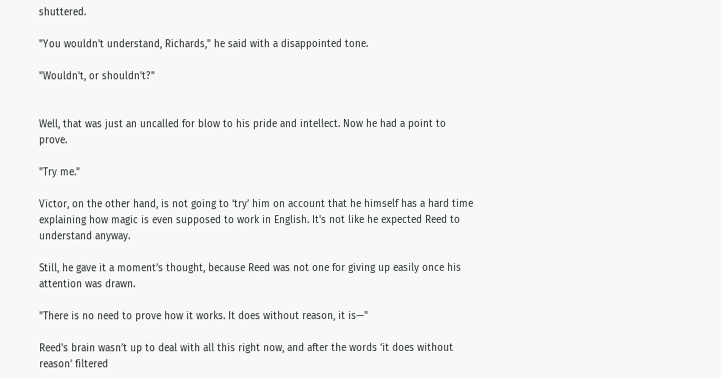shuttered.

"You wouldn't understand, Richards," he said with a disappointed tone.

"Wouldn't, or shouldn't?"


Well, that was just an uncalled for blow to his pride and intellect. Now he had a point to prove.

"Try me."

Victor, on the other hand, is not going to ‘try’ him on account that he himself has a hard time explaining how magic is even supposed to work in English. It's not like he expected Reed to understand anyway.

Still, he gave it a moment’s thought, because Reed was not one for giving up easily once his attention was drawn.

"There is no need to prove how it works. It does without reason, it is—"

Reed's brain wasn’t up to deal with all this right now, and after the words ‘it does without reason’ filtered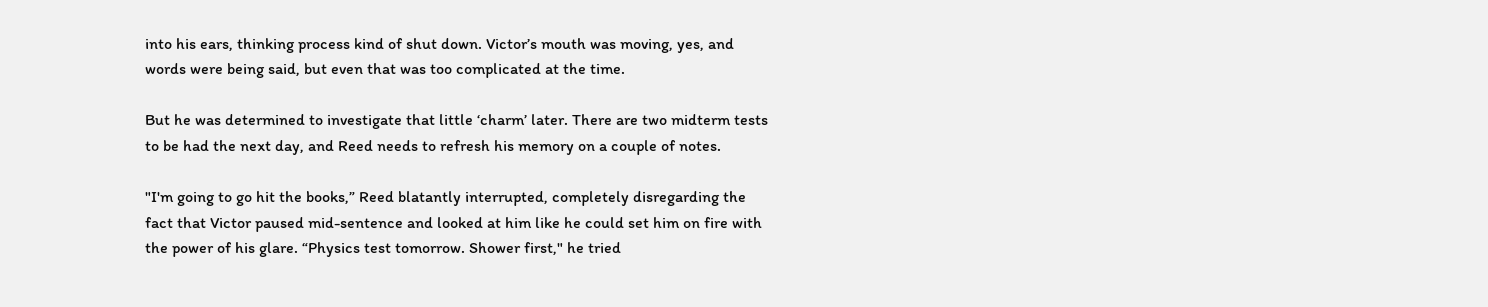into his ears, thinking process kind of shut down. Victor’s mouth was moving, yes, and words were being said, but even that was too complicated at the time.

But he was determined to investigate that little ‘charm’ later. There are two midterm tests to be had the next day, and Reed needs to refresh his memory on a couple of notes.

"I'm going to go hit the books,” Reed blatantly interrupted, completely disregarding the fact that Victor paused mid-sentence and looked at him like he could set him on fire with the power of his glare. “Physics test tomorrow. Shower first," he tried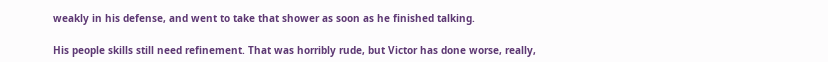weakly in his defense, and went to take that shower as soon as he finished talking.

His people skills still need refinement. That was horribly rude, but Victor has done worse, really,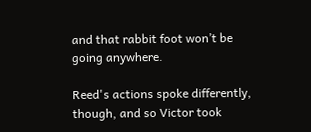and that rabbit foot won’t be going anywhere.

Reed's actions spoke differently, though, and so Victor took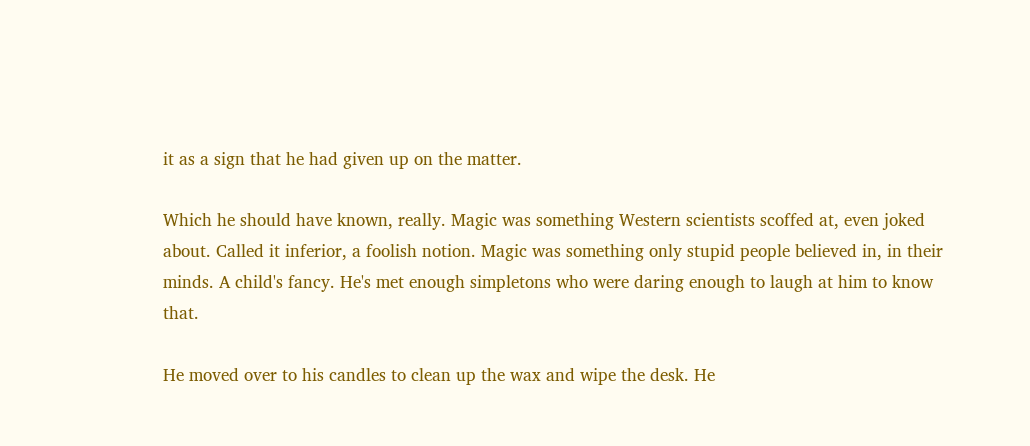it as a sign that he had given up on the matter.

Which he should have known, really. Magic was something Western scientists scoffed at, even joked about. Called it inferior, a foolish notion. Magic was something only stupid people believed in, in their minds. A child's fancy. He's met enough simpletons who were daring enough to laugh at him to know that.

He moved over to his candles to clean up the wax and wipe the desk. He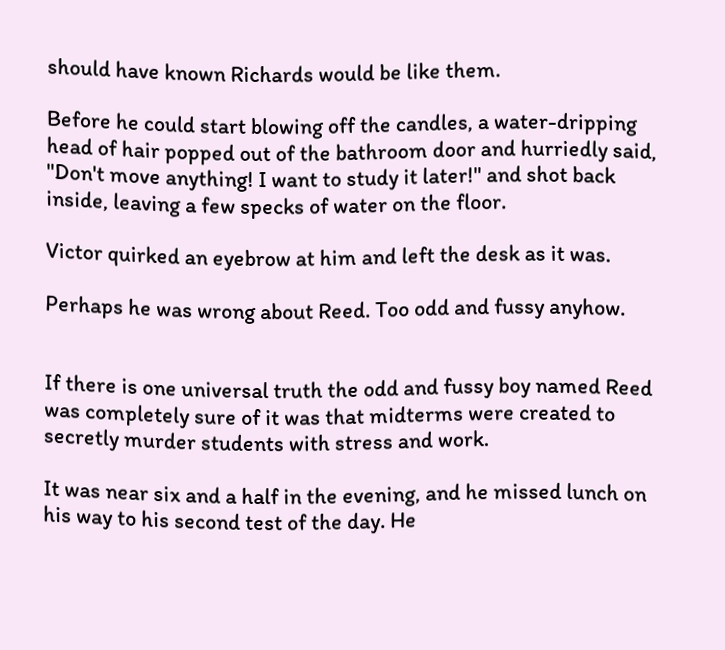should have known Richards would be like them.

Before he could start blowing off the candles, a water-dripping head of hair popped out of the bathroom door and hurriedly said, "Don't move anything! I want to study it later!" and shot back inside, leaving a few specks of water on the floor.

Victor quirked an eyebrow at him and left the desk as it was.

Perhaps he was wrong about Reed. Too odd and fussy anyhow.


If there is one universal truth the odd and fussy boy named Reed was completely sure of it was that midterms were created to secretly murder students with stress and work.

It was near six and a half in the evening, and he missed lunch on his way to his second test of the day. He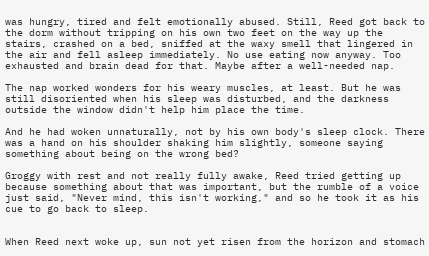was hungry, tired and felt emotionally abused. Still, Reed got back to the dorm without tripping on his own two feet on the way up the stairs, crashed on a bed, sniffed at the waxy smell that lingered in the air and fell asleep immediately. No use eating now anyway. Too exhausted and brain dead for that. Maybe after a well-needed nap.

The nap worked wonders for his weary muscles, at least. But he was still disoriented when his sleep was disturbed, and the darkness outside the window didn't help him place the time.

And he had woken unnaturally, not by his own body's sleep clock. There was a hand on his shoulder shaking him slightly, someone saying something about being on the wrong bed?

Groggy with rest and not really fully awake, Reed tried getting up because something about that was important, but the rumble of a voice just said, "Never mind, this isn't working," and so he took it as his cue to go back to sleep.


When Reed next woke up, sun not yet risen from the horizon and stomach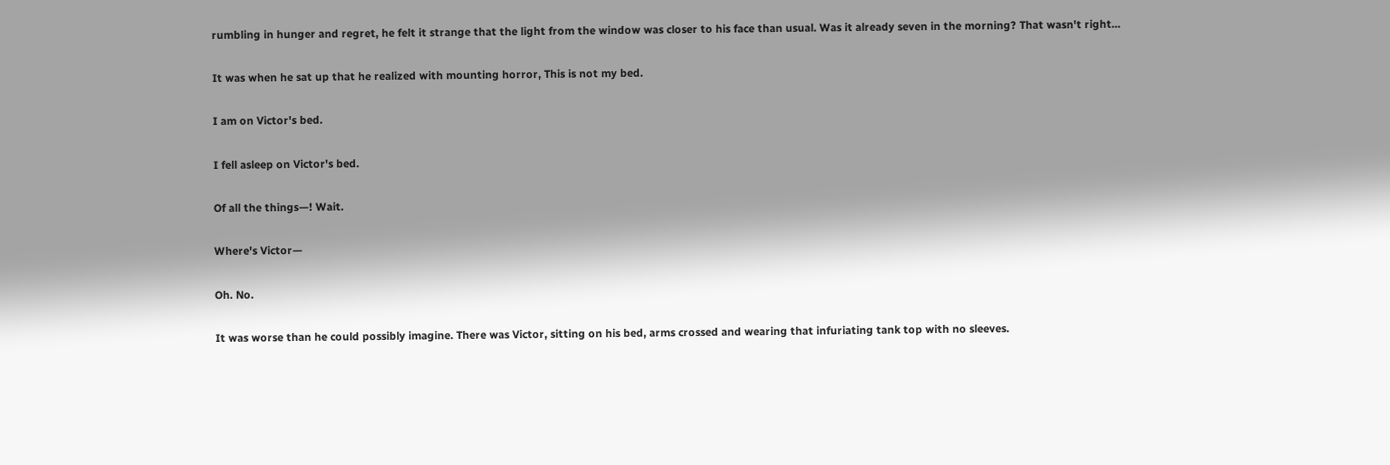rumbling in hunger and regret, he felt it strange that the light from the window was closer to his face than usual. Was it already seven in the morning? That wasn't right...

It was when he sat up that he realized with mounting horror, This is not my bed.

I am on Victor's bed.

I fell asleep on Victor's bed.

Of all the things—! Wait.

Where's Victor—

Oh. No.

It was worse than he could possibly imagine. There was Victor, sitting on his bed, arms crossed and wearing that infuriating tank top with no sleeves.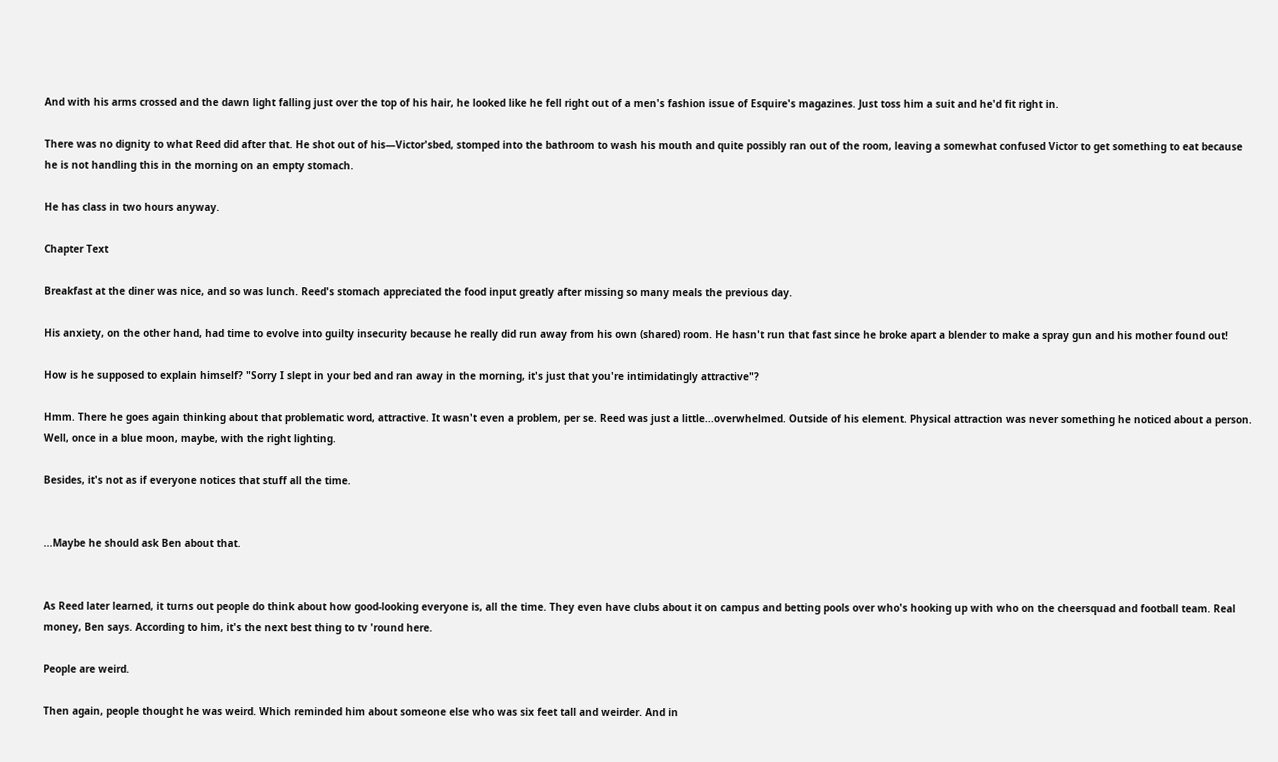And with his arms crossed and the dawn light falling just over the top of his hair, he looked like he fell right out of a men's fashion issue of Esquire's magazines. Just toss him a suit and he'd fit right in.

There was no dignity to what Reed did after that. He shot out of his—Victor'sbed, stomped into the bathroom to wash his mouth and quite possibly ran out of the room, leaving a somewhat confused Victor to get something to eat because he is not handling this in the morning on an empty stomach.

He has class in two hours anyway.

Chapter Text

Breakfast at the diner was nice, and so was lunch. Reed's stomach appreciated the food input greatly after missing so many meals the previous day.

His anxiety, on the other hand, had time to evolve into guilty insecurity because he really did run away from his own (shared) room. He hasn't run that fast since he broke apart a blender to make a spray gun and his mother found out!

How is he supposed to explain himself? "Sorry I slept in your bed and ran away in the morning, it's just that you're intimidatingly attractive"?

Hmm. There he goes again thinking about that problematic word, attractive. It wasn't even a problem, per se. Reed was just a little...overwhelmed. Outside of his element. Physical attraction was never something he noticed about a person. Well, once in a blue moon, maybe, with the right lighting.

Besides, it's not as if everyone notices that stuff all the time.


...Maybe he should ask Ben about that.


As Reed later learned, it turns out people do think about how good-looking everyone is, all the time. They even have clubs about it on campus and betting pools over who's hooking up with who on the cheersquad and football team. Real money, Ben says. According to him, it's the next best thing to tv 'round here.

People are weird.

Then again, people thought he was weird. Which reminded him about someone else who was six feet tall and weirder. And in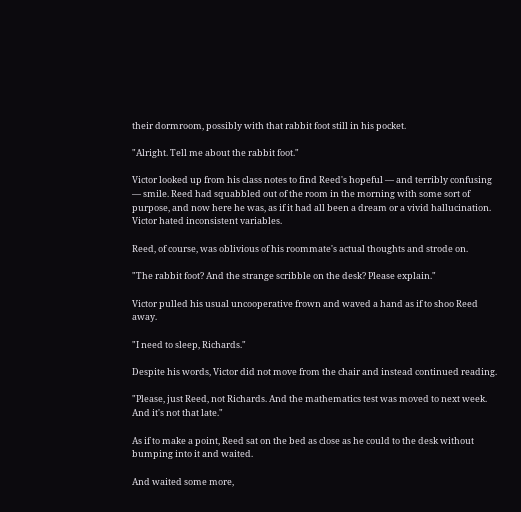their dormroom, possibly with that rabbit foot still in his pocket.

"Alright. Tell me about the rabbit foot."

Victor looked up from his class notes to find Reed's hopeful — and terribly confusing — smile. Reed had squabbled out of the room in the morning with some sort of purpose, and now here he was, as if it had all been a dream or a vivid hallucination. Victor hated inconsistent variables.

Reed, of course, was oblivious of his roommate's actual thoughts and strode on.

"The rabbit foot? And the strange scribble on the desk? Please explain."

Victor pulled his usual uncooperative frown and waved a hand as if to shoo Reed away.

"I need to sleep, Richards."

Despite his words, Victor did not move from the chair and instead continued reading.

"Please, just Reed, not Richards. And the mathematics test was moved to next week. And it's not that late."

As if to make a point, Reed sat on the bed as close as he could to the desk without bumping into it and waited.

And waited some more,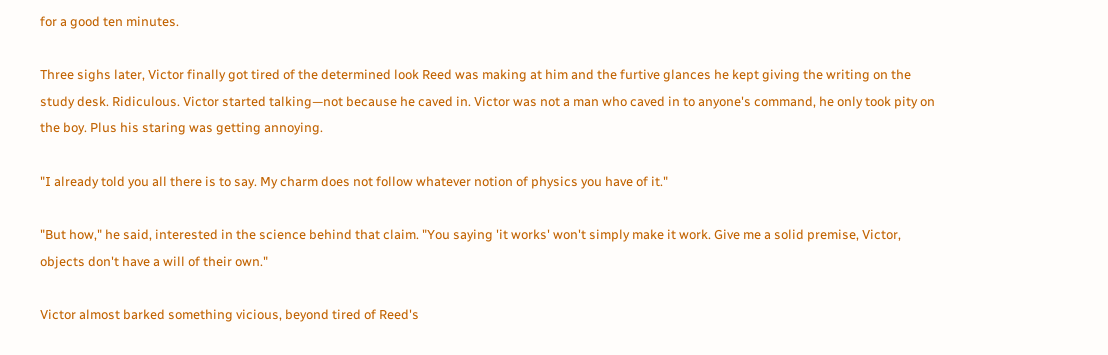for a good ten minutes.

Three sighs later, Victor finally got tired of the determined look Reed was making at him and the furtive glances he kept giving the writing on the study desk. Ridiculous. Victor started talking—not because he caved in. Victor was not a man who caved in to anyone's command, he only took pity on the boy. Plus his staring was getting annoying.

"I already told you all there is to say. My charm does not follow whatever notion of physics you have of it."

"But how," he said, interested in the science behind that claim. "You saying 'it works' won't simply make it work. Give me a solid premise, Victor, objects don't have a will of their own."

Victor almost barked something vicious, beyond tired of Reed's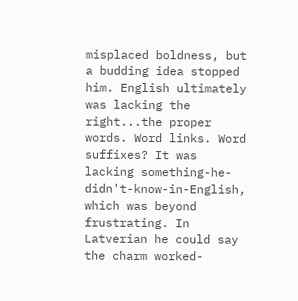misplaced boldness, but a budding idea stopped him. English ultimately was lacking the right...the proper words. Word links. Word suffixes? It was lacking something-he-didn't-know-in-English, which was beyond frustrating. In Latverian he could say the charm worked-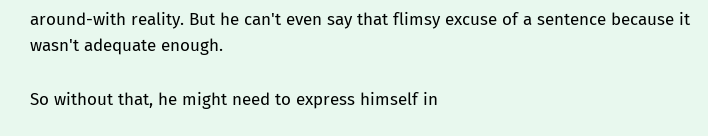around-with reality. But he can't even say that flimsy excuse of a sentence because it wasn't adequate enough.

So without that, he might need to express himself in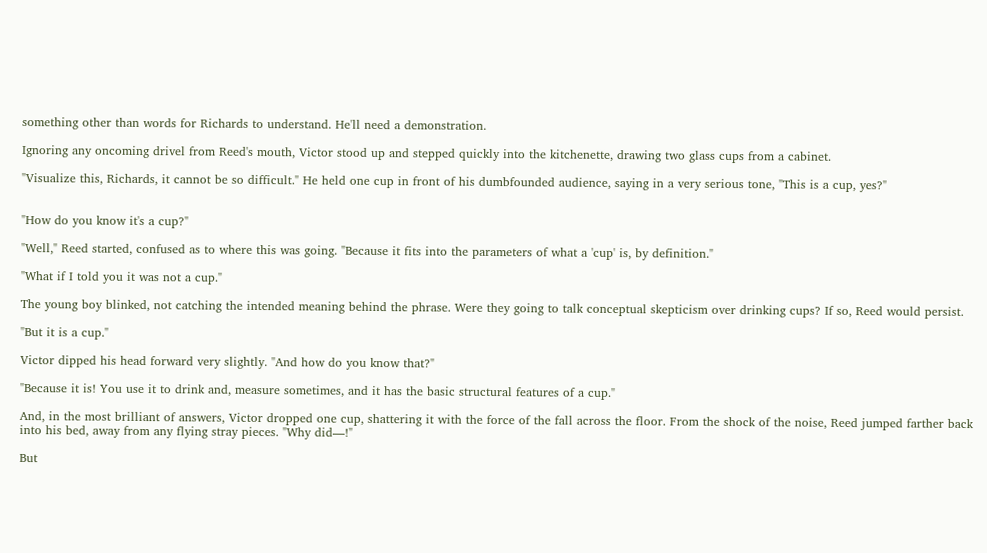something other than words for Richards to understand. He'll need a demonstration.

Ignoring any oncoming drivel from Reed's mouth, Victor stood up and stepped quickly into the kitchenette, drawing two glass cups from a cabinet.

"Visualize this, Richards, it cannot be so difficult." He held one cup in front of his dumbfounded audience, saying in a very serious tone, "This is a cup, yes?"


"How do you know it's a cup?"

"Well," Reed started, confused as to where this was going. "Because it fits into the parameters of what a 'cup' is, by definition."

"What if I told you it was not a cup."

The young boy blinked, not catching the intended meaning behind the phrase. Were they going to talk conceptual skepticism over drinking cups? If so, Reed would persist.

"But it is a cup."

Victor dipped his head forward very slightly. "And how do you know that?"

"Because it is! You use it to drink and, measure sometimes, and it has the basic structural features of a cup."

And, in the most brilliant of answers, Victor dropped one cup, shattering it with the force of the fall across the floor. From the shock of the noise, Reed jumped farther back into his bed, away from any flying stray pieces. "Why did—!"

But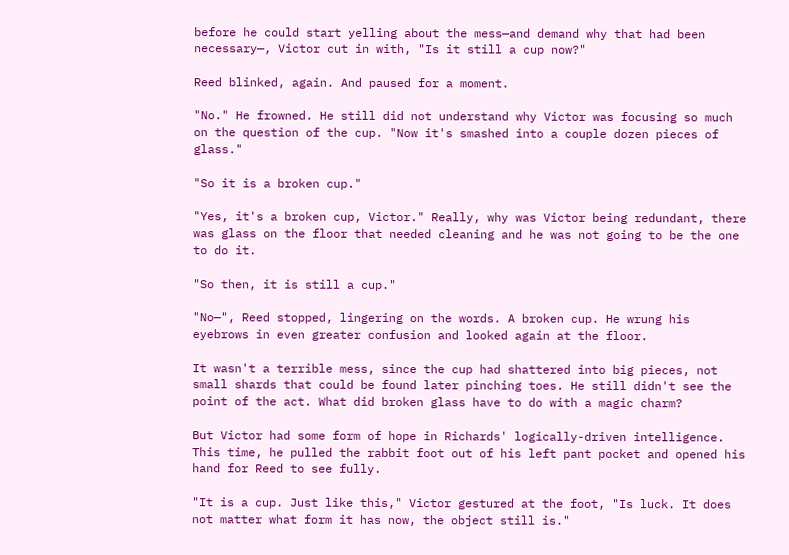before he could start yelling about the mess—and demand why that had been necessary—, Victor cut in with, "Is it still a cup now?"

Reed blinked, again. And paused for a moment.

"No." He frowned. He still did not understand why Victor was focusing so much on the question of the cup. "Now it's smashed into a couple dozen pieces of glass."

"So it is a broken cup."

"Yes, it's a broken cup, Victor." Really, why was Victor being redundant, there was glass on the floor that needed cleaning and he was not going to be the one to do it.

"So then, it is still a cup."

"No—", Reed stopped, lingering on the words. A broken cup. He wrung his eyebrows in even greater confusion and looked again at the floor.

It wasn't a terrible mess, since the cup had shattered into big pieces, not small shards that could be found later pinching toes. He still didn't see the point of the act. What did broken glass have to do with a magic charm?

But Victor had some form of hope in Richards' logically-driven intelligence. This time, he pulled the rabbit foot out of his left pant pocket and opened his hand for Reed to see fully.

"It is a cup. Just like this," Victor gestured at the foot, "Is luck. It does not matter what form it has now, the object still is."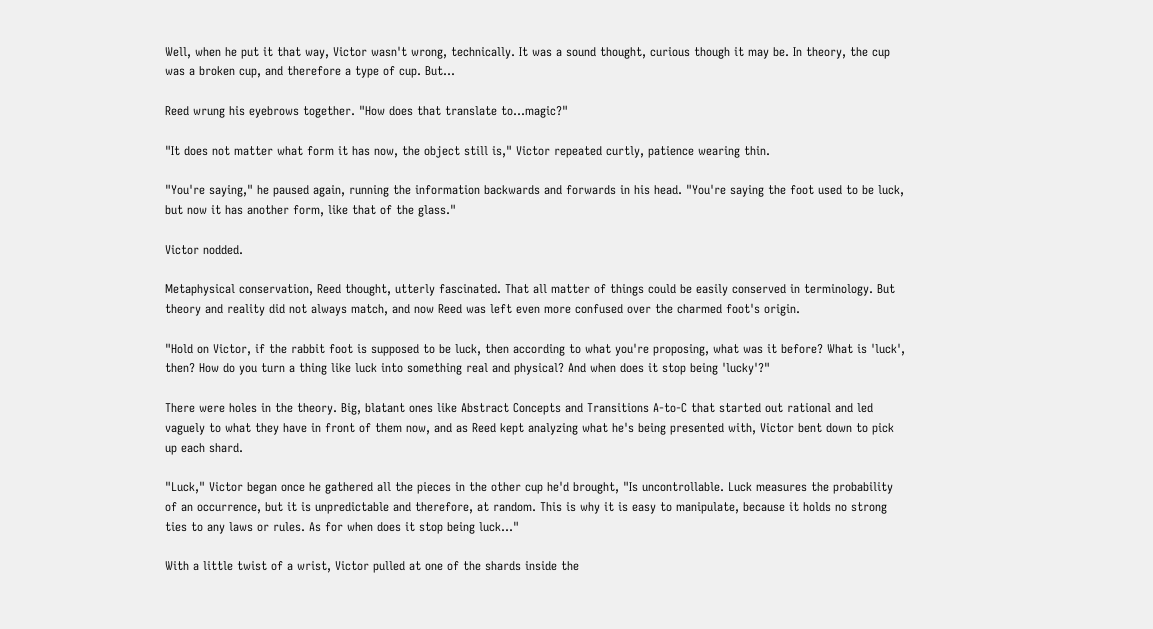Well, when he put it that way, Victor wasn't wrong, technically. It was a sound thought, curious though it may be. In theory, the cup was a broken cup, and therefore a type of cup. But...

Reed wrung his eyebrows together. "How does that translate to...magic?"

"It does not matter what form it has now, the object still is," Victor repeated curtly, patience wearing thin.

"You're saying," he paused again, running the information backwards and forwards in his head. "You're saying the foot used to be luck, but now it has another form, like that of the glass."

Victor nodded.

Metaphysical conservation, Reed thought, utterly fascinated. That all matter of things could be easily conserved in terminology. But theory and reality did not always match, and now Reed was left even more confused over the charmed foot's origin.

"Hold on Victor, if the rabbit foot is supposed to be luck, then according to what you're proposing, what was it before? What is 'luck', then? How do you turn a thing like luck into something real and physical? And when does it stop being 'lucky'?"

There were holes in the theory. Big, blatant ones like Abstract Concepts and Transitions A-to-C that started out rational and led vaguely to what they have in front of them now, and as Reed kept analyzing what he's being presented with, Victor bent down to pick up each shard.

"Luck," Victor began once he gathered all the pieces in the other cup he'd brought, "Is uncontrollable. Luck measures the probability of an occurrence, but it is unpredictable and therefore, at random. This is why it is easy to manipulate, because it holds no strong ties to any laws or rules. As for when does it stop being luck..."

With a little twist of a wrist, Victor pulled at one of the shards inside the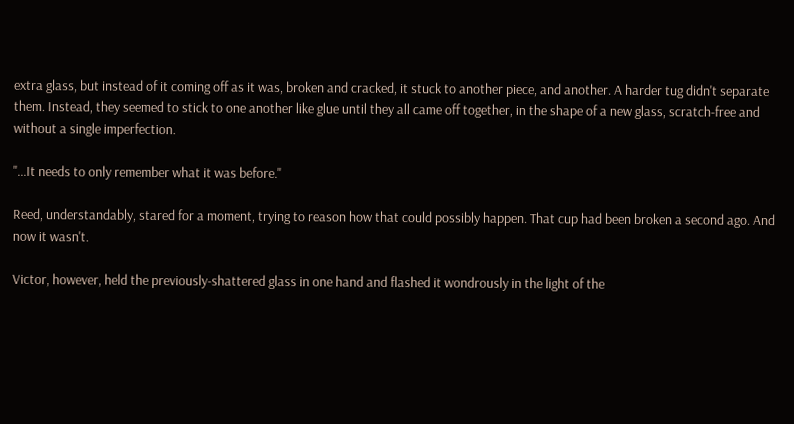extra glass, but instead of it coming off as it was, broken and cracked, it stuck to another piece, and another. A harder tug didn't separate them. Instead, they seemed to stick to one another like glue until they all came off together, in the shape of a new glass, scratch-free and without a single imperfection.

"...It needs to only remember what it was before."

Reed, understandably, stared for a moment, trying to reason how that could possibly happen. That cup had been broken a second ago. And now it wasn't.

Victor, however, held the previously-shattered glass in one hand and flashed it wondrously in the light of the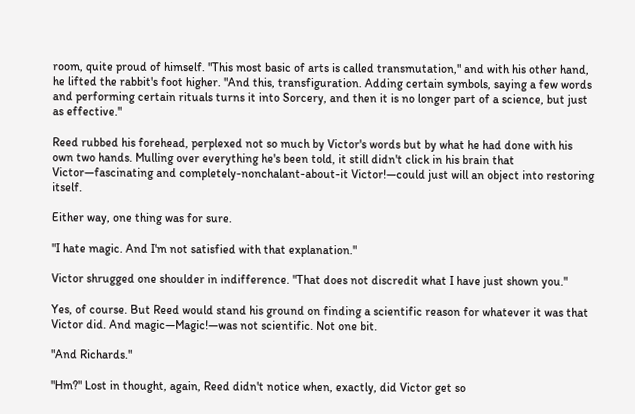room, quite proud of himself. "This most basic of arts is called transmutation," and with his other hand, he lifted the rabbit's foot higher. "And this, transfiguration. Adding certain symbols, saying a few words and performing certain rituals turns it into Sorcery, and then it is no longer part of a science, but just as effective."

Reed rubbed his forehead, perplexed not so much by Victor's words but by what he had done with his own two hands. Mulling over everything he's been told, it still didn't click in his brain that Victor—fascinating and completely-nonchalant-about-it Victor!—could just will an object into restoring itself.

Either way, one thing was for sure.

"I hate magic. And I'm not satisfied with that explanation."

Victor shrugged one shoulder in indifference. "That does not discredit what I have just shown you."

Yes, of course. But Reed would stand his ground on finding a scientific reason for whatever it was that Victor did. And magic—Magic!—was not scientific. Not one bit.

"And Richards."

"Hm?" Lost in thought, again, Reed didn't notice when, exactly, did Victor get so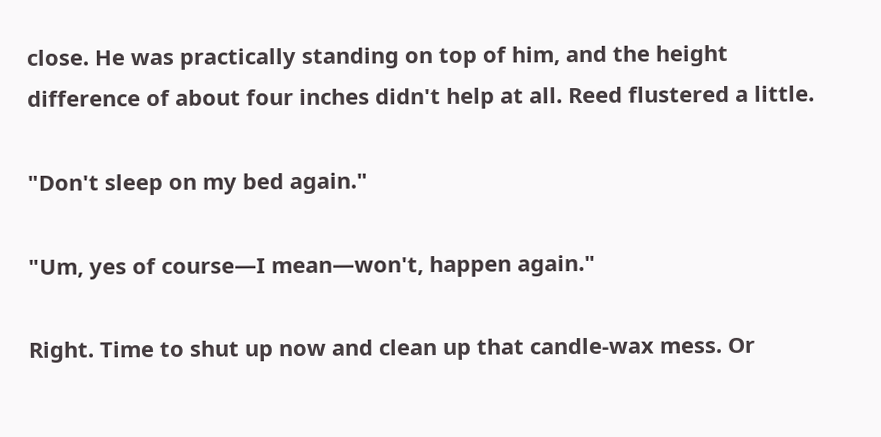close. He was practically standing on top of him, and the height difference of about four inches didn't help at all. Reed flustered a little.

"Don't sleep on my bed again."

"Um, yes of course—I mean—won't, happen again."

Right. Time to shut up now and clean up that candle-wax mess. Or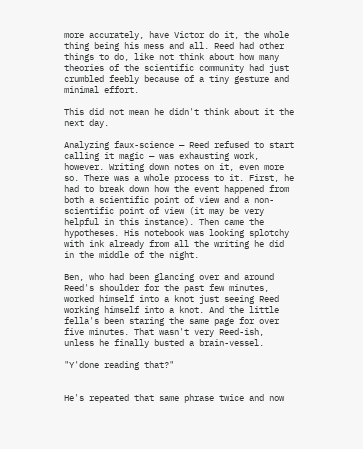more accurately, have Victor do it, the whole thing being his mess and all. Reed had other things to do, like not think about how many theories of the scientific community had just crumbled feebly because of a tiny gesture and minimal effort.

This did not mean he didn't think about it the next day.

Analyzing faux-science — Reed refused to start calling it magic — was exhausting work, however. Writing down notes on it, even more so. There was a whole process to it. First, he had to break down how the event happened from both a scientific point of view and a non-scientific point of view (it may be very helpful in this instance). Then came the hypotheses. His notebook was looking splotchy with ink already from all the writing he did in the middle of the night.

Ben, who had been glancing over and around Reed's shoulder for the past few minutes, worked himself into a knot just seeing Reed working himself into a knot. And the little fella's been staring the same page for over five minutes. That wasn't very Reed-ish, unless he finally busted a brain-vessel.

"Y'done reading that?"


He's repeated that same phrase twice and now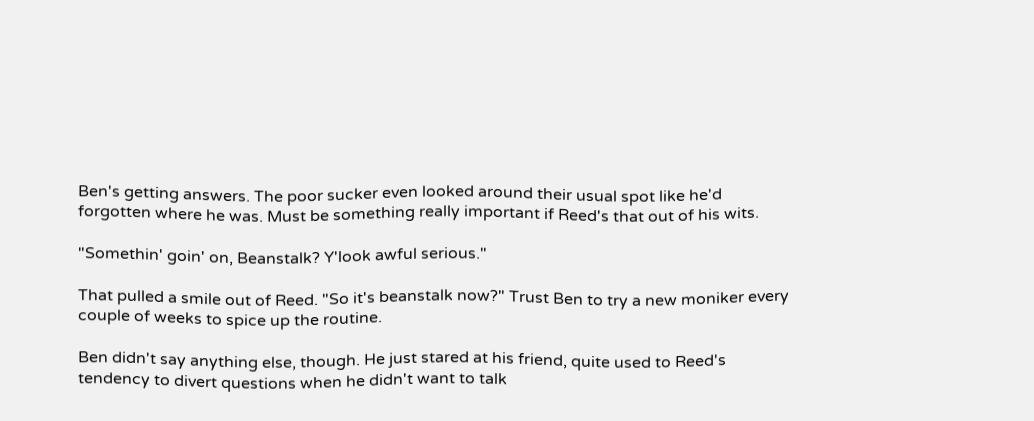Ben's getting answers. The poor sucker even looked around their usual spot like he'd forgotten where he was. Must be something really important if Reed's that out of his wits.

"Somethin' goin' on, Beanstalk? Y'look awful serious."

That pulled a smile out of Reed. "So it's beanstalk now?" Trust Ben to try a new moniker every couple of weeks to spice up the routine.

Ben didn't say anything else, though. He just stared at his friend, quite used to Reed's tendency to divert questions when he didn't want to talk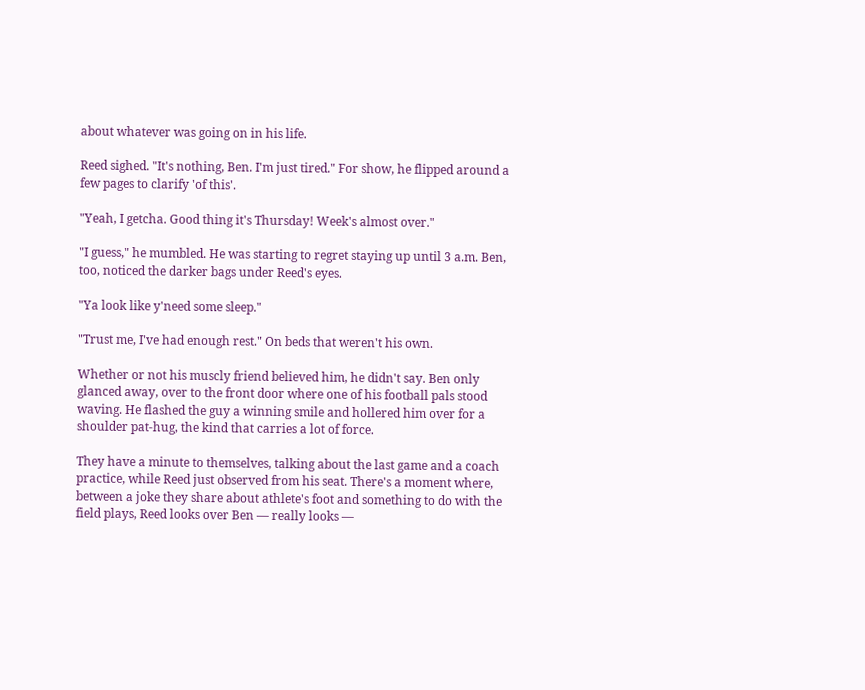about whatever was going on in his life.

Reed sighed. "It's nothing, Ben. I'm just tired." For show, he flipped around a few pages to clarify 'of this'.

"Yeah, I getcha. Good thing it's Thursday! Week's almost over."

"I guess," he mumbled. He was starting to regret staying up until 3 a.m. Ben, too, noticed the darker bags under Reed's eyes.

"Ya look like y'need some sleep."

"Trust me, I've had enough rest." On beds that weren't his own.

Whether or not his muscly friend believed him, he didn't say. Ben only glanced away, over to the front door where one of his football pals stood waving. He flashed the guy a winning smile and hollered him over for a shoulder pat-hug, the kind that carries a lot of force.

They have a minute to themselves, talking about the last game and a coach practice, while Reed just observed from his seat. There's a moment where, between a joke they share about athlete's foot and something to do with the field plays, Reed looks over Ben — really looks —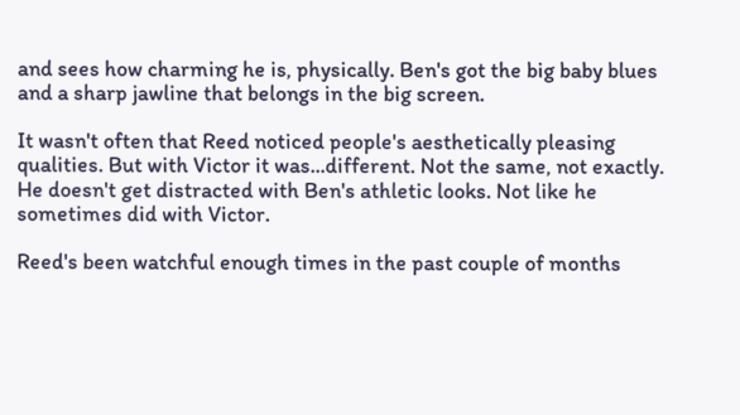and sees how charming he is, physically. Ben's got the big baby blues and a sharp jawline that belongs in the big screen.

It wasn't often that Reed noticed people's aesthetically pleasing qualities. But with Victor it was...different. Not the same, not exactly. He doesn't get distracted with Ben's athletic looks. Not like he sometimes did with Victor.

Reed's been watchful enough times in the past couple of months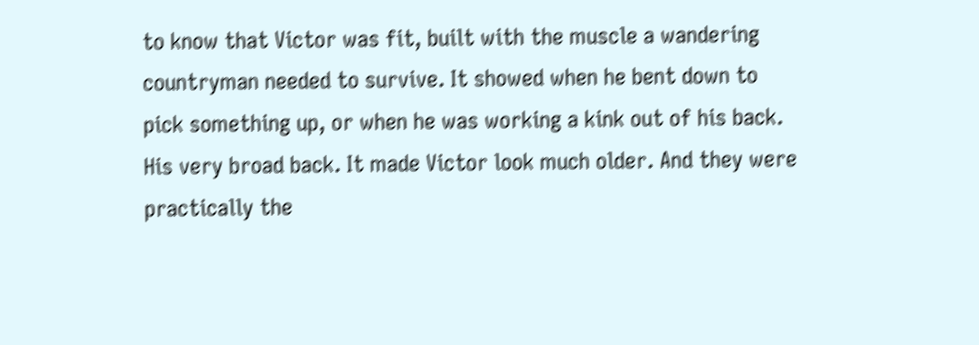to know that Victor was fit, built with the muscle a wandering countryman needed to survive. It showed when he bent down to pick something up, or when he was working a kink out of his back. His very broad back. It made Victor look much older. And they were practically the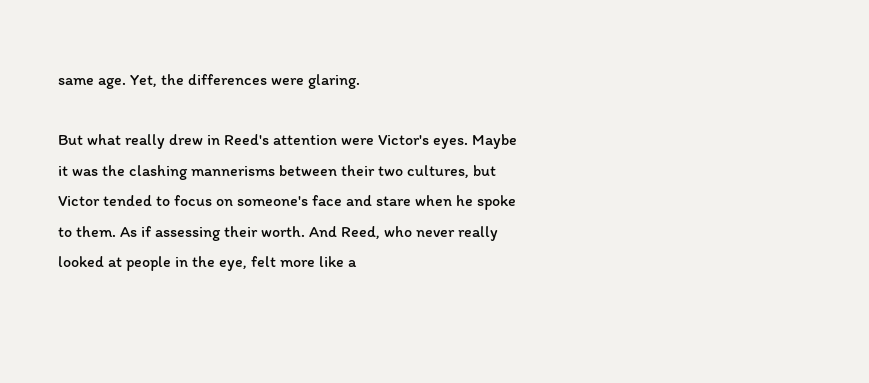same age. Yet, the differences were glaring.

But what really drew in Reed's attention were Victor's eyes. Maybe it was the clashing mannerisms between their two cultures, but Victor tended to focus on someone's face and stare when he spoke to them. As if assessing their worth. And Reed, who never really looked at people in the eye, felt more like a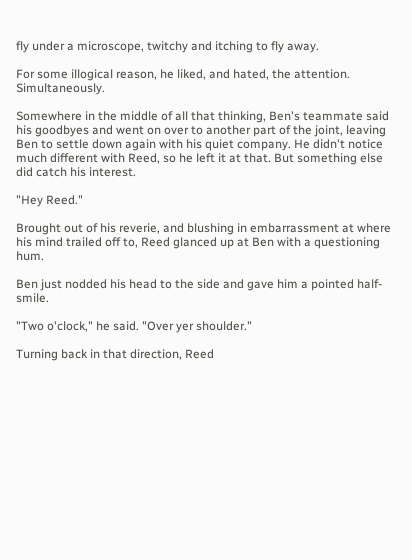fly under a microscope, twitchy and itching to fly away.

For some illogical reason, he liked, and hated, the attention. Simultaneously.

Somewhere in the middle of all that thinking, Ben's teammate said his goodbyes and went on over to another part of the joint, leaving Ben to settle down again with his quiet company. He didn't notice much different with Reed, so he left it at that. But something else did catch his interest.

"Hey Reed."

Brought out of his reverie, and blushing in embarrassment at where his mind trailed off to, Reed glanced up at Ben with a questioning hum.

Ben just nodded his head to the side and gave him a pointed half-smile.

"Two o'clock," he said. "Over yer shoulder."

Turning back in that direction, Reed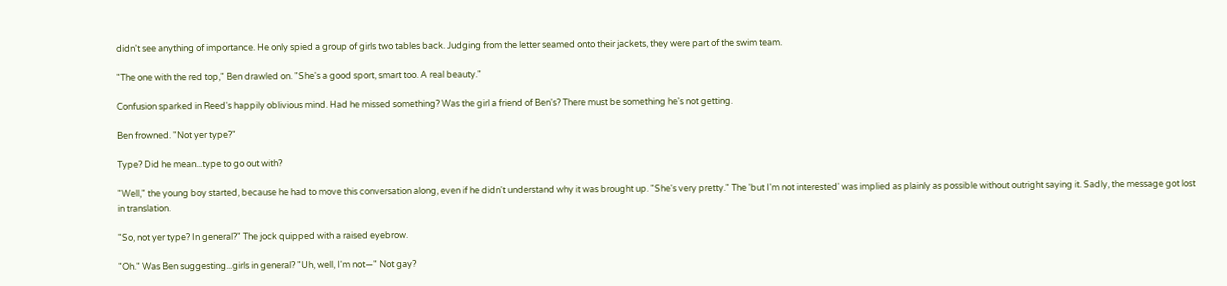didn't see anything of importance. He only spied a group of girls two tables back. Judging from the letter seamed onto their jackets, they were part of the swim team.

"The one with the red top," Ben drawled on. "She's a good sport, smart too. A real beauty."

Confusion sparked in Reed's happily oblivious mind. Had he missed something? Was the girl a friend of Ben's? There must be something he's not getting.

Ben frowned. "Not yer type?"

Type? Did he mean...type to go out with?

"Well," the young boy started, because he had to move this conversation along, even if he didn't understand why it was brought up. "She's very pretty." The 'but I'm not interested' was implied as plainly as possible without outright saying it. Sadly, the message got lost in translation.

"So, not yer type? In general?" The jock quipped with a raised eyebrow.

"Oh." Was Ben suggesting...girls in general? "Uh, well, I'm not—" Not gay?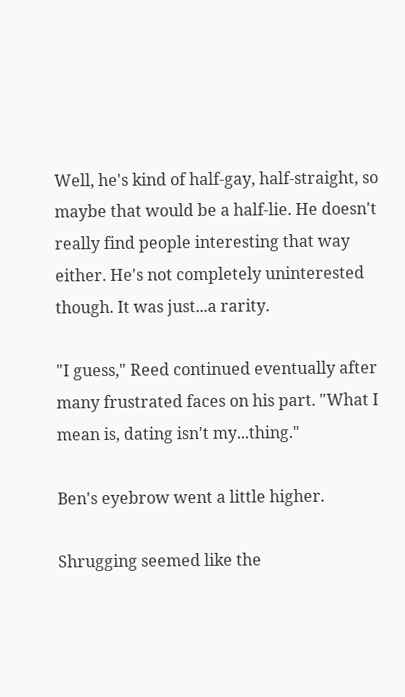Well, he's kind of half-gay, half-straight, so maybe that would be a half-lie. He doesn't really find people interesting that way either. He's not completely uninterested though. It was just...a rarity.

"I guess," Reed continued eventually after many frustrated faces on his part. "What I mean is, dating isn't my...thing."

Ben's eyebrow went a little higher.

Shrugging seemed like the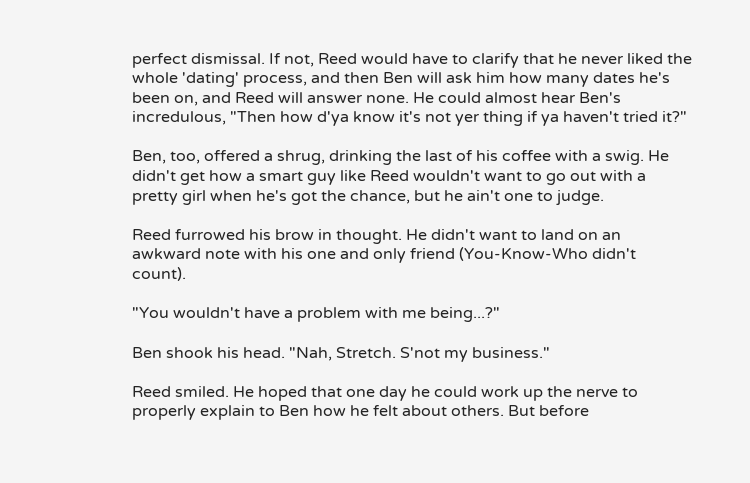perfect dismissal. If not, Reed would have to clarify that he never liked the whole 'dating' process, and then Ben will ask him how many dates he's been on, and Reed will answer none. He could almost hear Ben's incredulous, "Then how d'ya know it's not yer thing if ya haven't tried it?"

Ben, too, offered a shrug, drinking the last of his coffee with a swig. He didn't get how a smart guy like Reed wouldn't want to go out with a pretty girl when he's got the chance, but he ain't one to judge.

Reed furrowed his brow in thought. He didn't want to land on an awkward note with his one and only friend (You-Know-Who didn't count).

"You wouldn't have a problem with me being...?"

Ben shook his head. "Nah, Stretch. S'not my business."

Reed smiled. He hoped that one day he could work up the nerve to properly explain to Ben how he felt about others. But before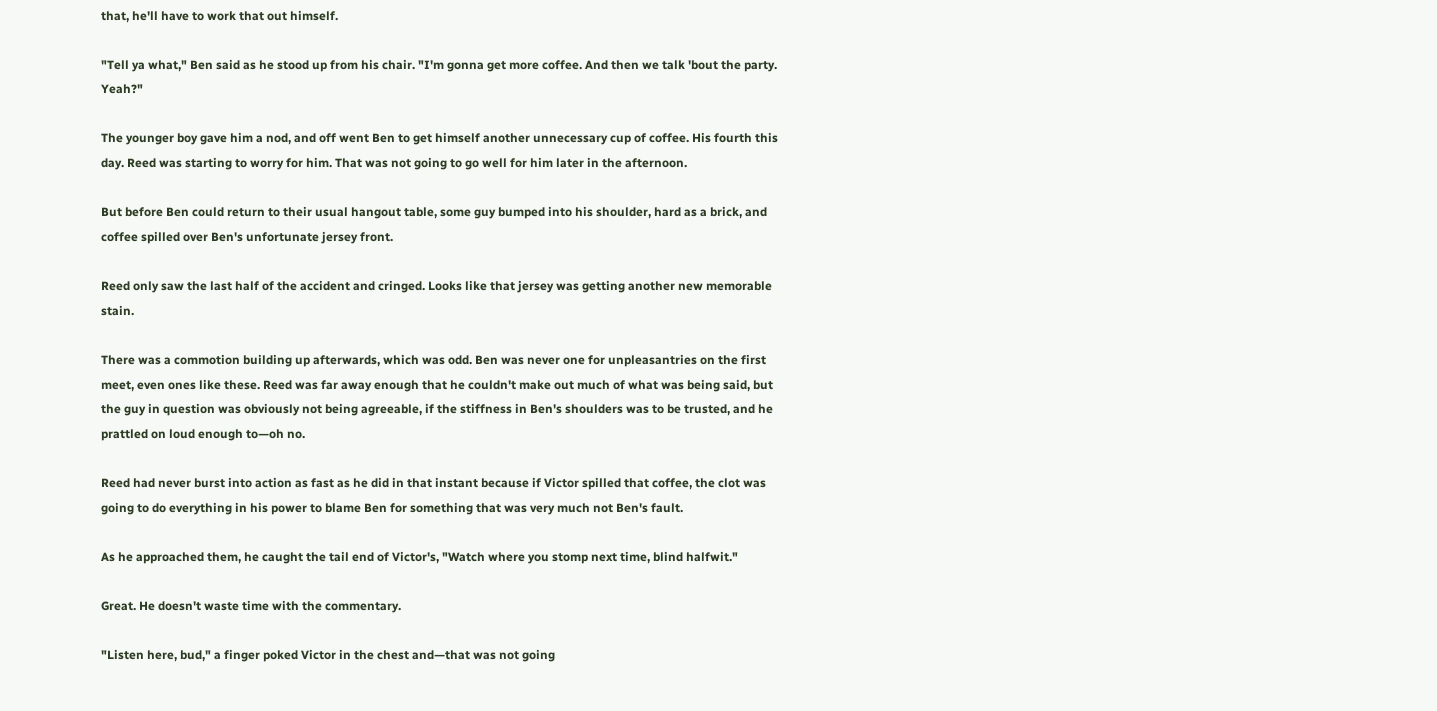that, he'll have to work that out himself.

"Tell ya what," Ben said as he stood up from his chair. "I'm gonna get more coffee. And then we talk 'bout the party. Yeah?"

The younger boy gave him a nod, and off went Ben to get himself another unnecessary cup of coffee. His fourth this day. Reed was starting to worry for him. That was not going to go well for him later in the afternoon.

But before Ben could return to their usual hangout table, some guy bumped into his shoulder, hard as a brick, and coffee spilled over Ben's unfortunate jersey front.

Reed only saw the last half of the accident and cringed. Looks like that jersey was getting another new memorable stain.

There was a commotion building up afterwards, which was odd. Ben was never one for unpleasantries on the first meet, even ones like these. Reed was far away enough that he couldn't make out much of what was being said, but the guy in question was obviously not being agreeable, if the stiffness in Ben's shoulders was to be trusted, and he prattled on loud enough to—oh no.

Reed had never burst into action as fast as he did in that instant because if Victor spilled that coffee, the clot was going to do everything in his power to blame Ben for something that was very much not Ben's fault.

As he approached them, he caught the tail end of Victor's, "Watch where you stomp next time, blind halfwit."

Great. He doesn't waste time with the commentary.

"Listen here, bud," a finger poked Victor in the chest and—that was not going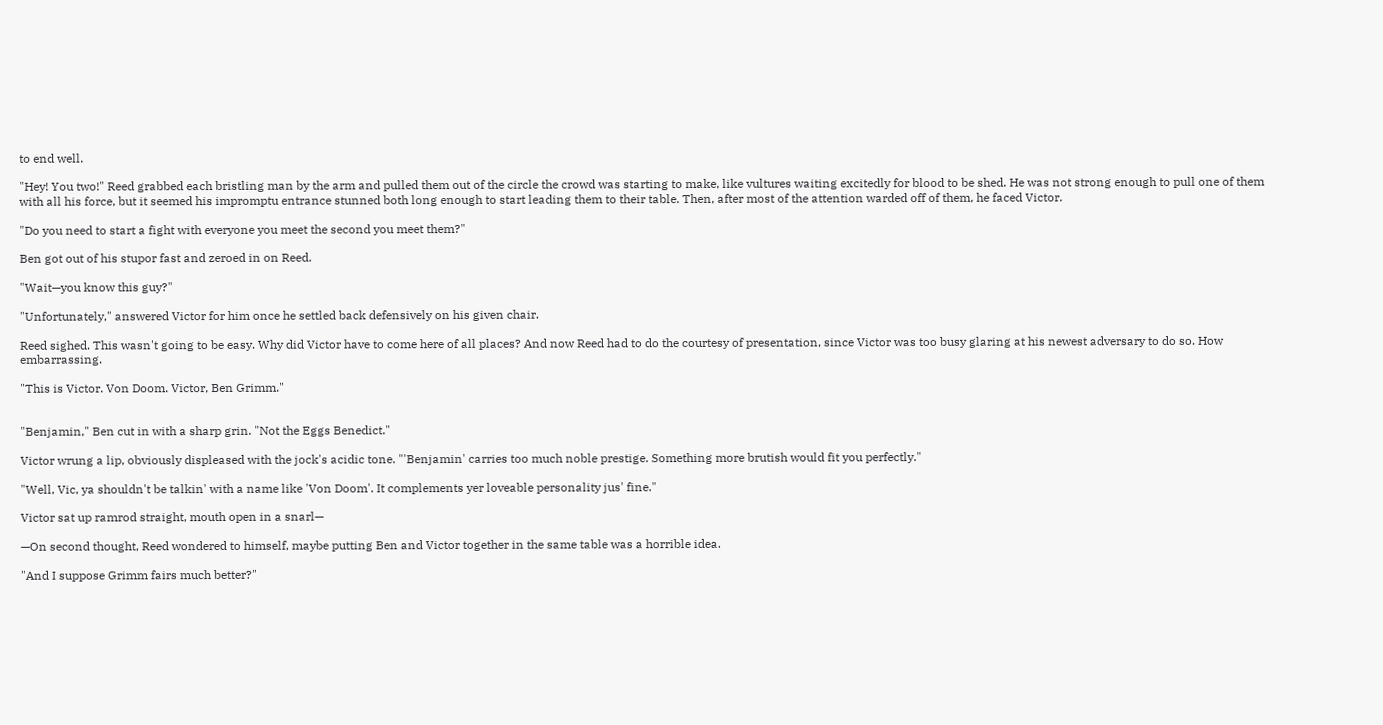to end well.

"Hey! You two!" Reed grabbed each bristling man by the arm and pulled them out of the circle the crowd was starting to make, like vultures waiting excitedly for blood to be shed. He was not strong enough to pull one of them with all his force, but it seemed his impromptu entrance stunned both long enough to start leading them to their table. Then, after most of the attention warded off of them, he faced Victor.

"Do you need to start a fight with everyone you meet the second you meet them?"

Ben got out of his stupor fast and zeroed in on Reed.

"Wait—you know this guy?"

"Unfortunately," answered Victor for him once he settled back defensively on his given chair.

Reed sighed. This wasn't going to be easy. Why did Victor have to come here of all places? And now Reed had to do the courtesy of presentation, since Victor was too busy glaring at his newest adversary to do so. How embarrassing.

"This is Victor. Von Doom. Victor, Ben Grimm."


"Benjamin," Ben cut in with a sharp grin. "Not the Eggs Benedict."

Victor wrung a lip, obviously displeased with the jock's acidic tone. "'Benjamin' carries too much noble prestige. Something more brutish would fit you perfectly."

"Well, Vic, ya shouldn't be talkin' with a name like 'Von Doom'. It complements yer loveable personality jus' fine."

Victor sat up ramrod straight, mouth open in a snarl—

—On second thought, Reed wondered to himself, maybe putting Ben and Victor together in the same table was a horrible idea.

"And I suppose Grimm fairs much better?"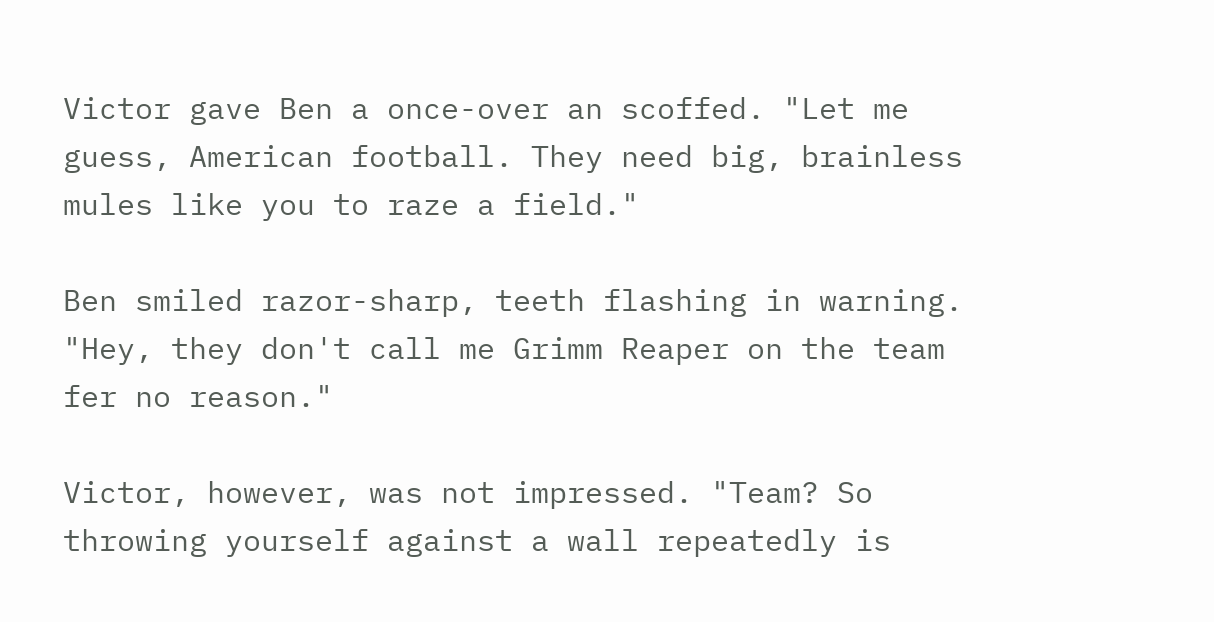Victor gave Ben a once-over an scoffed. "Let me guess, American football. They need big, brainless mules like you to raze a field."

Ben smiled razor-sharp, teeth flashing in warning. "Hey, they don't call me Grimm Reaper on the team fer no reason."

Victor, however, was not impressed. "Team? So throwing yourself against a wall repeatedly is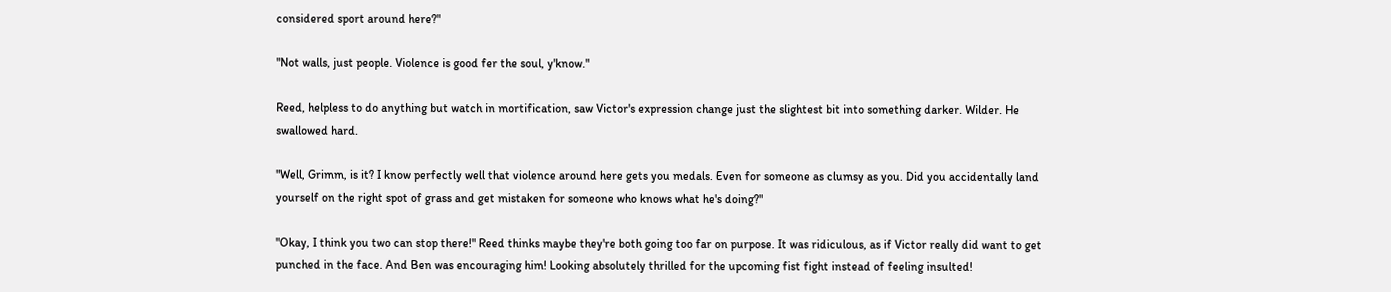considered sport around here?"

"Not walls, just people. Violence is good fer the soul, y'know."

Reed, helpless to do anything but watch in mortification, saw Victor's expression change just the slightest bit into something darker. Wilder. He swallowed hard.

"Well, Grimm, is it? I know perfectly well that violence around here gets you medals. Even for someone as clumsy as you. Did you accidentally land yourself on the right spot of grass and get mistaken for someone who knows what he's doing?"

"Okay, I think you two can stop there!" Reed thinks maybe they're both going too far on purpose. It was ridiculous, as if Victor really did want to get punched in the face. And Ben was encouraging him! Looking absolutely thrilled for the upcoming fist fight instead of feeling insulted!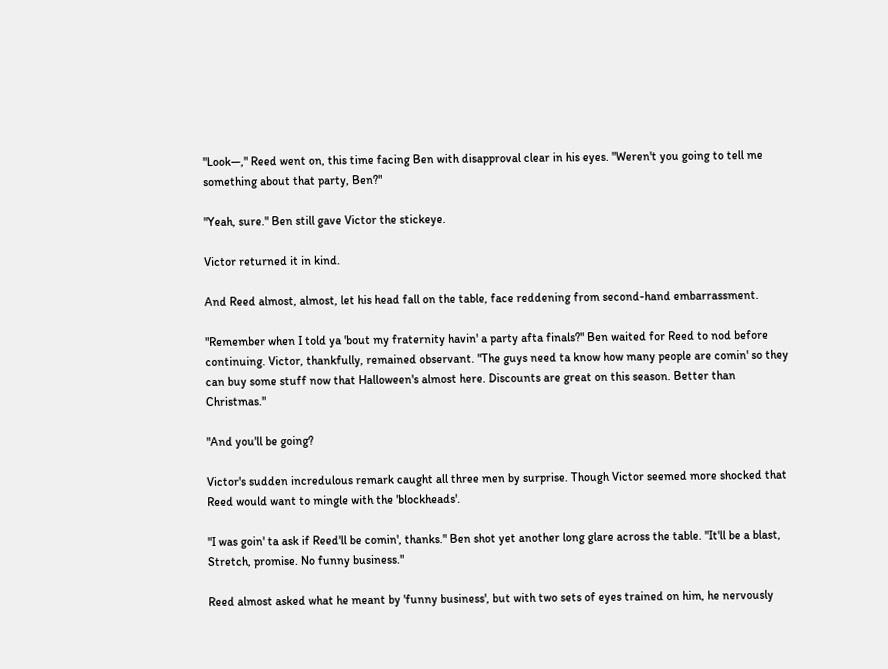"Look—," Reed went on, this time facing Ben with disapproval clear in his eyes. "Weren't you going to tell me something about that party, Ben?"

"Yeah, sure." Ben still gave Victor the stickeye.

Victor returned it in kind.

And Reed almost, almost, let his head fall on the table, face reddening from second-hand embarrassment.

"Remember when I told ya 'bout my fraternity havin' a party afta finals?" Ben waited for Reed to nod before continuing. Victor, thankfully, remained observant. "The guys need ta know how many people are comin' so they can buy some stuff now that Halloween's almost here. Discounts are great on this season. Better than Christmas."

"And you'll be going?

Victor's sudden incredulous remark caught all three men by surprise. Though Victor seemed more shocked that Reed would want to mingle with the 'blockheads'.

"I was goin' ta ask if Reed'll be comin', thanks." Ben shot yet another long glare across the table. "It'll be a blast, Stretch, promise. No funny business."

Reed almost asked what he meant by 'funny business', but with two sets of eyes trained on him, he nervously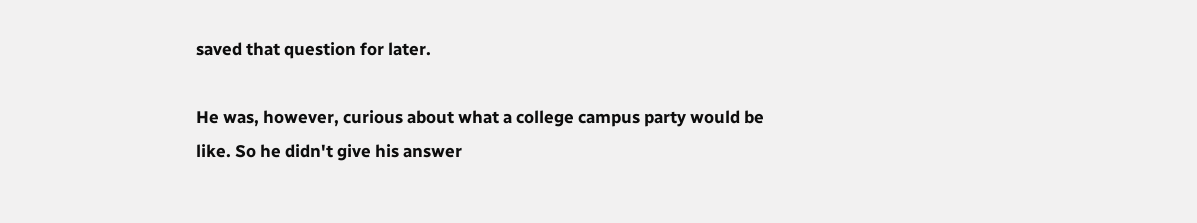saved that question for later.

He was, however, curious about what a college campus party would be like. So he didn't give his answer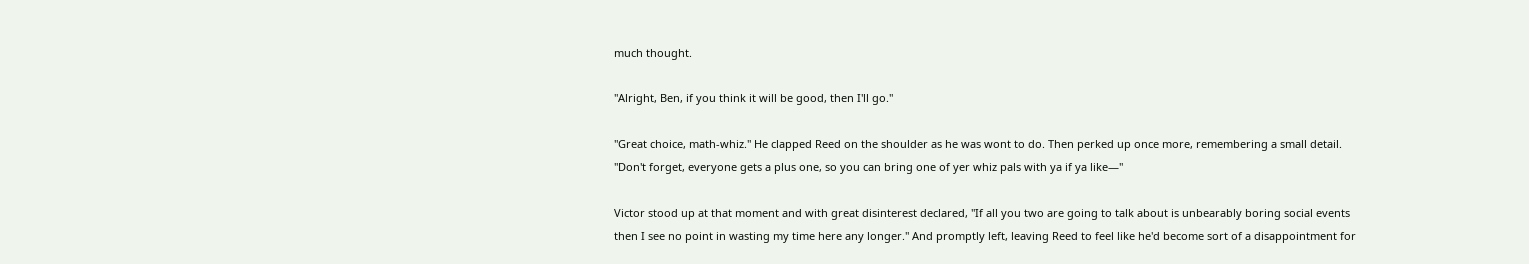much thought.

"Alright, Ben, if you think it will be good, then I'll go."

"Great choice, math-whiz." He clapped Reed on the shoulder as he was wont to do. Then perked up once more, remembering a small detail. "Don't forget, everyone gets a plus one, so you can bring one of yer whiz pals with ya if ya like—"

Victor stood up at that moment and with great disinterest declared, "If all you two are going to talk about is unbearably boring social events then I see no point in wasting my time here any longer." And promptly left, leaving Reed to feel like he'd become sort of a disappointment for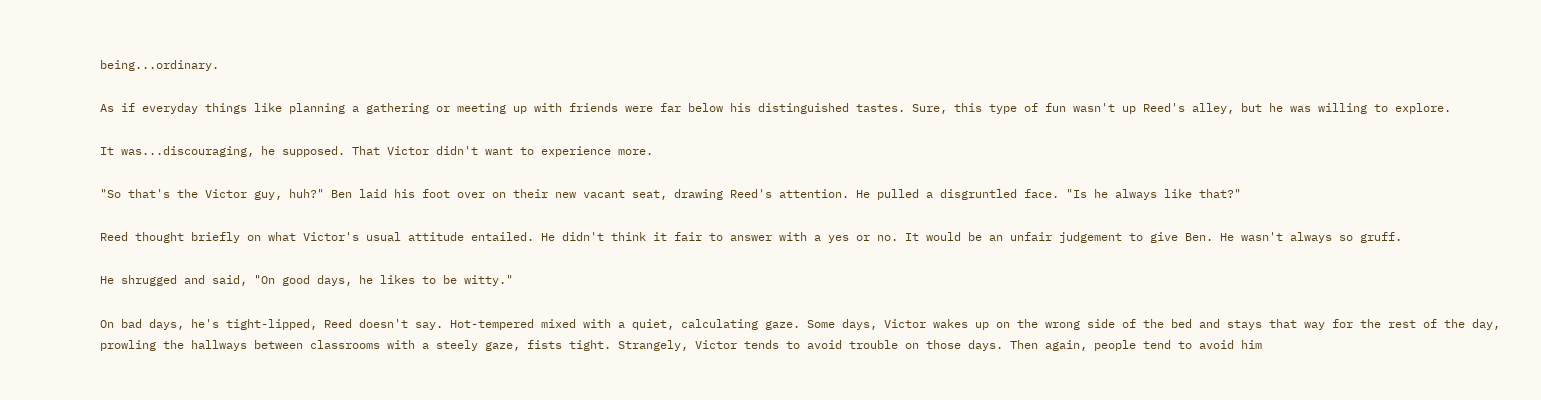being...ordinary.

As if everyday things like planning a gathering or meeting up with friends were far below his distinguished tastes. Sure, this type of fun wasn't up Reed's alley, but he was willing to explore.

It was...discouraging, he supposed. That Victor didn't want to experience more.

"So that's the Victor guy, huh?" Ben laid his foot over on their new vacant seat, drawing Reed's attention. He pulled a disgruntled face. "Is he always like that?"

Reed thought briefly on what Victor's usual attitude entailed. He didn't think it fair to answer with a yes or no. It would be an unfair judgement to give Ben. He wasn't always so gruff.

He shrugged and said, "On good days, he likes to be witty."

On bad days, he's tight-lipped, Reed doesn't say. Hot-tempered mixed with a quiet, calculating gaze. Some days, Victor wakes up on the wrong side of the bed and stays that way for the rest of the day, prowling the hallways between classrooms with a steely gaze, fists tight. Strangely, Victor tends to avoid trouble on those days. Then again, people tend to avoid him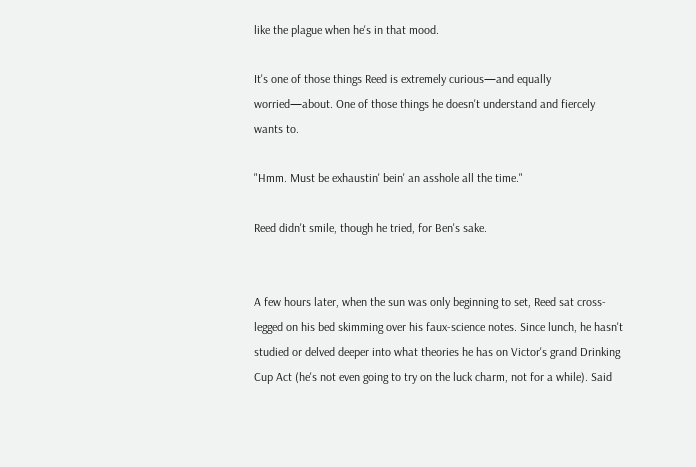like the plague when he's in that mood.

It's one of those things Reed is extremely curious—and equally worried—about. One of those things he doesn't understand and fiercely wants to.

"Hmm. Must be exhaustin' bein' an asshole all the time."

Reed didn't smile, though he tried, for Ben's sake.


A few hours later, when the sun was only beginning to set, Reed sat cross-legged on his bed skimming over his faux-science notes. Since lunch, he hasn't studied or delved deeper into what theories he has on Victor's grand Drinking Cup Act (he's not even going to try on the luck charm, not for a while). Said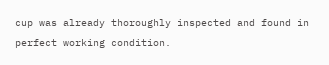cup was already thoroughly inspected and found in perfect working condition.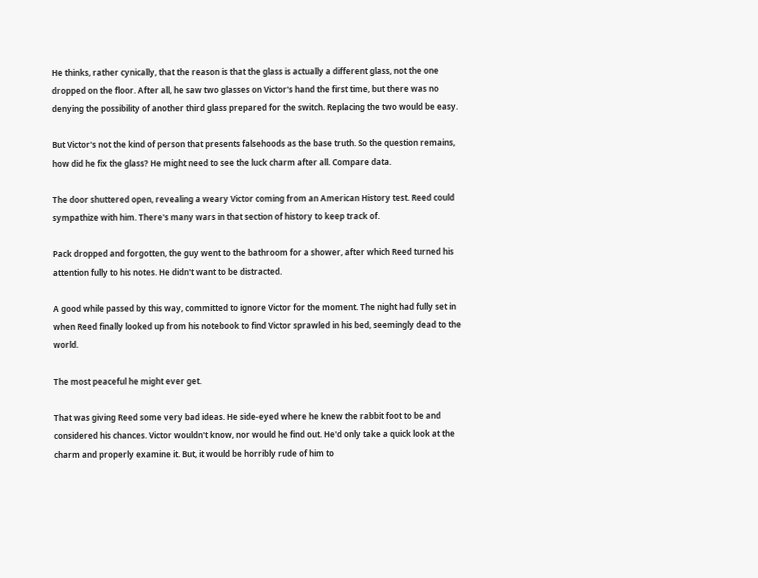He thinks, rather cynically, that the reason is that the glass is actually a different glass, not the one dropped on the floor. After all, he saw two glasses on Victor's hand the first time, but there was no denying the possibility of another third glass prepared for the switch. Replacing the two would be easy.

But Victor's not the kind of person that presents falsehoods as the base truth. So the question remains, how did he fix the glass? He might need to see the luck charm after all. Compare data.

The door shuttered open, revealing a weary Victor coming from an American History test. Reed could sympathize with him. There's many wars in that section of history to keep track of.

Pack dropped and forgotten, the guy went to the bathroom for a shower, after which Reed turned his attention fully to his notes. He didn't want to be distracted.

A good while passed by this way, committed to ignore Victor for the moment. The night had fully set in when Reed finally looked up from his notebook to find Victor sprawled in his bed, seemingly dead to the world.

The most peaceful he might ever get.

That was giving Reed some very bad ideas. He side-eyed where he knew the rabbit foot to be and considered his chances. Victor wouldn't know, nor would he find out. He'd only take a quick look at the charm and properly examine it. But, it would be horribly rude of him to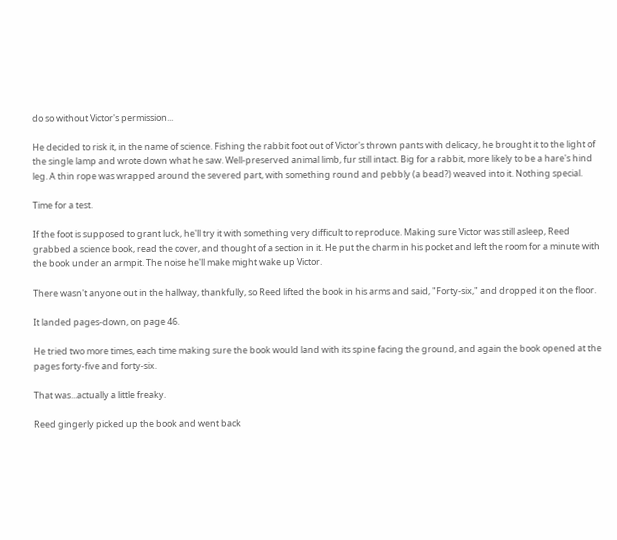do so without Victor's permission...

He decided to risk it, in the name of science. Fishing the rabbit foot out of Victor's thrown pants with delicacy, he brought it to the light of the single lamp and wrote down what he saw. Well-preserved animal limb, fur still intact. Big for a rabbit, more likely to be a hare's hind leg. A thin rope was wrapped around the severed part, with something round and pebbly (a bead?) weaved into it. Nothing special.

Time for a test.

If the foot is supposed to grant luck, he'll try it with something very difficult to reproduce. Making sure Victor was still asleep, Reed grabbed a science book, read the cover, and thought of a section in it. He put the charm in his pocket and left the room for a minute with the book under an armpit. The noise he'll make might wake up Victor.

There wasn't anyone out in the hallway, thankfully, so Reed lifted the book in his arms and said, "Forty-six," and dropped it on the floor.

It landed pages-down, on page 46.

He tried two more times, each time making sure the book would land with its spine facing the ground, and again the book opened at the pages forty-five and forty-six.

That was...actually a little freaky.

Reed gingerly picked up the book and went back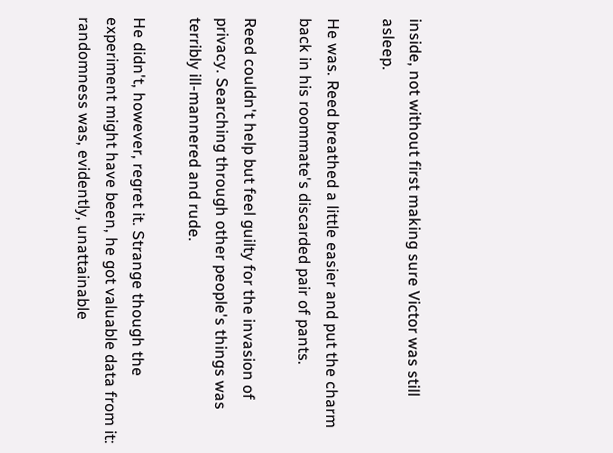inside, not without first making sure Victor was still asleep.

He was. Reed breathed a little easier and put the charm back in his roommate's discarded pair of pants.

Reed couldn't help but feel guilty for the invasion of privacy. Searching through other people's things was terribly ill-mannered and rude.

He didn't, however, regret it. Strange though the experiment might have been, he got valuable data from it: randomness was, evidently, unattainable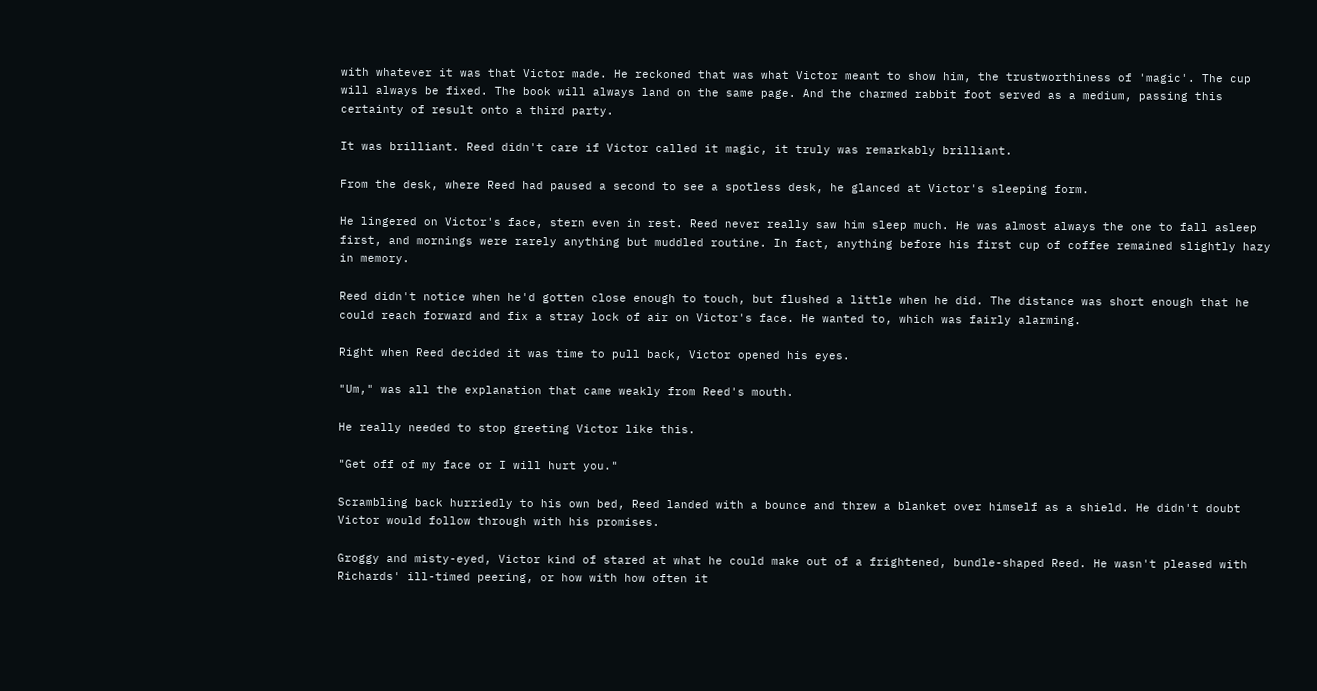with whatever it was that Victor made. He reckoned that was what Victor meant to show him, the trustworthiness of 'magic'. The cup will always be fixed. The book will always land on the same page. And the charmed rabbit foot served as a medium, passing this certainty of result onto a third party.

It was brilliant. Reed didn't care if Victor called it magic, it truly was remarkably brilliant.

From the desk, where Reed had paused a second to see a spotless desk, he glanced at Victor's sleeping form.

He lingered on Victor's face, stern even in rest. Reed never really saw him sleep much. He was almost always the one to fall asleep first, and mornings were rarely anything but muddled routine. In fact, anything before his first cup of coffee remained slightly hazy in memory.

Reed didn't notice when he'd gotten close enough to touch, but flushed a little when he did. The distance was short enough that he could reach forward and fix a stray lock of air on Victor's face. He wanted to, which was fairly alarming.

Right when Reed decided it was time to pull back, Victor opened his eyes.

"Um," was all the explanation that came weakly from Reed's mouth.

He really needed to stop greeting Victor like this.

"Get off of my face or I will hurt you."

Scrambling back hurriedly to his own bed, Reed landed with a bounce and threw a blanket over himself as a shield. He didn't doubt Victor would follow through with his promises.

Groggy and misty-eyed, Victor kind of stared at what he could make out of a frightened, bundle-shaped Reed. He wasn't pleased with Richards' ill-timed peering, or how with how often it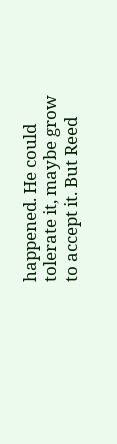happened. He could tolerate it, maybe grow to accept it. But Reed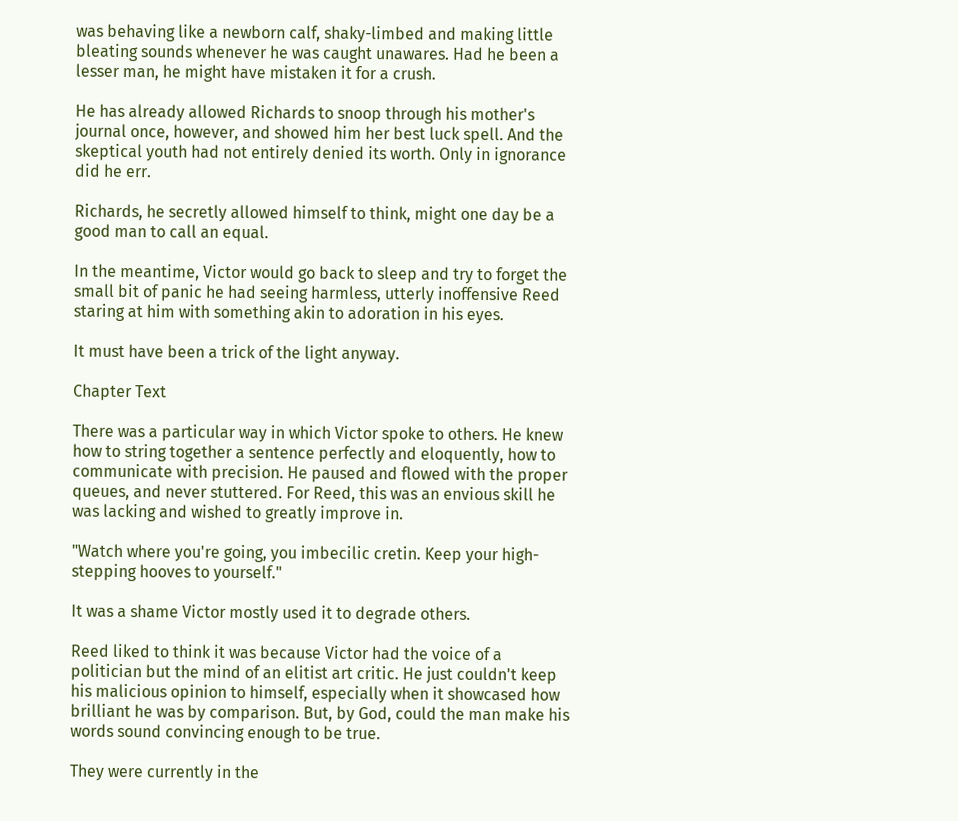was behaving like a newborn calf, shaky-limbed and making little bleating sounds whenever he was caught unawares. Had he been a lesser man, he might have mistaken it for a crush.

He has already allowed Richards to snoop through his mother's journal once, however, and showed him her best luck spell. And the skeptical youth had not entirely denied its worth. Only in ignorance did he err.

Richards, he secretly allowed himself to think, might one day be a good man to call an equal.

In the meantime, Victor would go back to sleep and try to forget the small bit of panic he had seeing harmless, utterly inoffensive Reed staring at him with something akin to adoration in his eyes.

It must have been a trick of the light anyway.

Chapter Text

There was a particular way in which Victor spoke to others. He knew how to string together a sentence perfectly and eloquently, how to communicate with precision. He paused and flowed with the proper queues, and never stuttered. For Reed, this was an envious skill he was lacking and wished to greatly improve in.

"Watch where you're going, you imbecilic cretin. Keep your high-stepping hooves to yourself."

It was a shame Victor mostly used it to degrade others.

Reed liked to think it was because Victor had the voice of a politician but the mind of an elitist art critic. He just couldn't keep his malicious opinion to himself, especially when it showcased how brilliant he was by comparison. But, by God, could the man make his words sound convincing enough to be true.

They were currently in the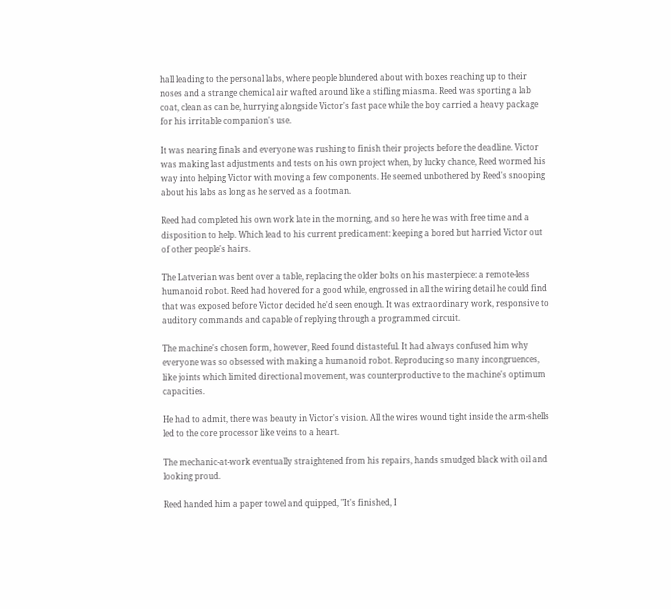hall leading to the personal labs, where people blundered about with boxes reaching up to their noses and a strange chemical air wafted around like a stifling miasma. Reed was sporting a lab coat, clean as can be, hurrying alongside Victor's fast pace while the boy carried a heavy package for his irritable companion's use.

It was nearing finals and everyone was rushing to finish their projects before the deadline. Victor was making last adjustments and tests on his own project when, by lucky chance, Reed wormed his way into helping Victor with moving a few components. He seemed unbothered by Reed's snooping about his labs as long as he served as a footman.

Reed had completed his own work late in the morning, and so here he was with free time and a disposition to help. Which lead to his current predicament: keeping a bored but harried Victor out of other people's hairs.

The Latverian was bent over a table, replacing the older bolts on his masterpiece: a remote-less humanoid robot. Reed had hovered for a good while, engrossed in all the wiring detail he could find that was exposed before Victor decided he'd seen enough. It was extraordinary work, responsive to auditory commands and capable of replying through a programmed circuit.

The machine's chosen form, however, Reed found distasteful. It had always confused him why everyone was so obsessed with making a humanoid robot. Reproducing so many incongruences, like joints which limited directional movement, was counterproductive to the machine's optimum capacities.

He had to admit, there was beauty in Victor's vision. All the wires wound tight inside the arm-shells led to the core processor like veins to a heart.

The mechanic-at-work eventually straightened from his repairs, hands smudged black with oil and looking proud.

Reed handed him a paper towel and quipped, "It's finished, I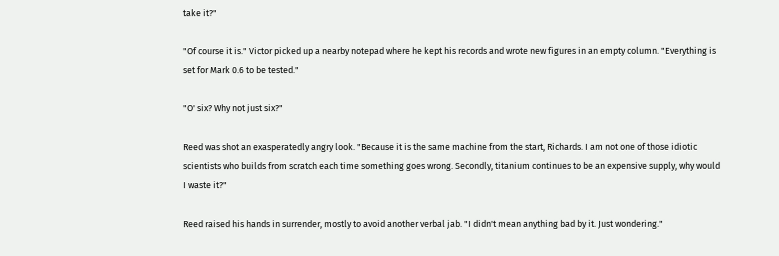take it?"

"Of course it is." Victor picked up a nearby notepad where he kept his records and wrote new figures in an empty column. "Everything is set for Mark 0.6 to be tested."

"O' six? Why not just six?"

Reed was shot an exasperatedly angry look. "Because it is the same machine from the start, Richards. I am not one of those idiotic scientists who builds from scratch each time something goes wrong. Secondly, titanium continues to be an expensive supply, why would I waste it?"

Reed raised his hands in surrender, mostly to avoid another verbal jab. "I didn't mean anything bad by it. Just wondering."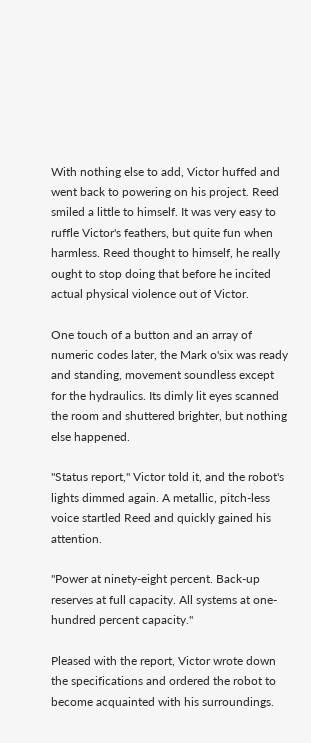With nothing else to add, Victor huffed and went back to powering on his project. Reed smiled a little to himself. It was very easy to ruffle Victor's feathers, but quite fun when harmless. Reed thought to himself, he really ought to stop doing that before he incited actual physical violence out of Victor.

One touch of a button and an array of numeric codes later, the Mark o'six was ready and standing, movement soundless except for the hydraulics. Its dimly lit eyes scanned the room and shuttered brighter, but nothing else happened.

"Status report," Victor told it, and the robot's lights dimmed again. A metallic, pitch-less voice startled Reed and quickly gained his attention.

"Power at ninety-eight percent. Back-up reserves at full capacity. All systems at one-hundred percent capacity."

Pleased with the report, Victor wrote down the specifications and ordered the robot to become acquainted with his surroundings.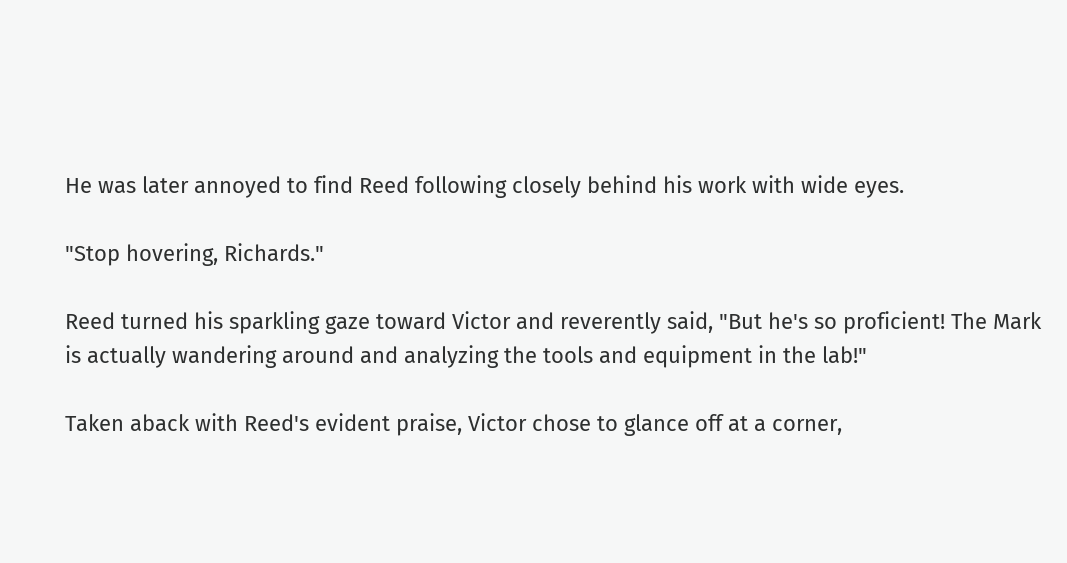He was later annoyed to find Reed following closely behind his work with wide eyes.

"Stop hovering, Richards."

Reed turned his sparkling gaze toward Victor and reverently said, "But he's so proficient! The Mark is actually wandering around and analyzing the tools and equipment in the lab!"

Taken aback with Reed's evident praise, Victor chose to glance off at a corner,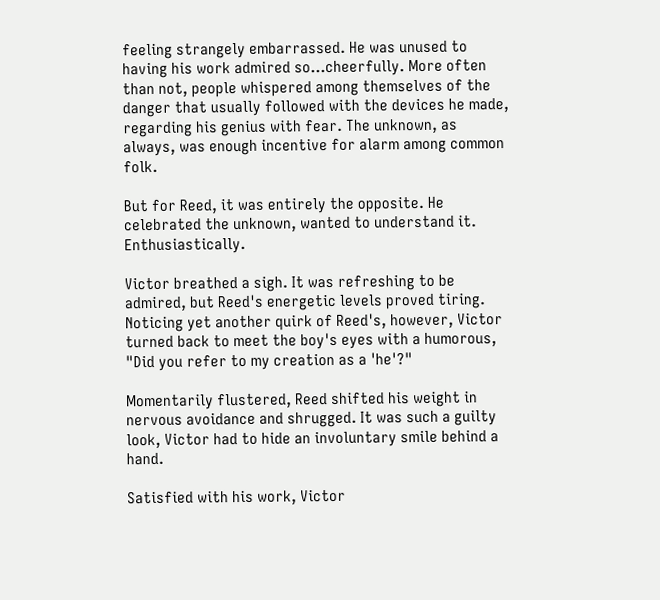feeling strangely embarrassed. He was unused to having his work admired so...cheerfully. More often than not, people whispered among themselves of the danger that usually followed with the devices he made, regarding his genius with fear. The unknown, as always, was enough incentive for alarm among common folk.

But for Reed, it was entirely the opposite. He celebrated the unknown, wanted to understand it. Enthusiastically.

Victor breathed a sigh. It was refreshing to be admired, but Reed's energetic levels proved tiring. Noticing yet another quirk of Reed's, however, Victor turned back to meet the boy's eyes with a humorous, "Did you refer to my creation as a 'he'?"

Momentarily flustered, Reed shifted his weight in nervous avoidance and shrugged. It was such a guilty look, Victor had to hide an involuntary smile behind a hand.

Satisfied with his work, Victor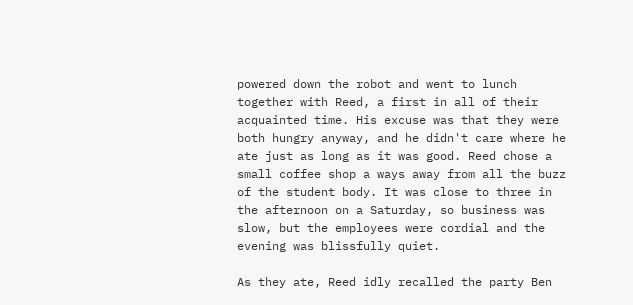powered down the robot and went to lunch together with Reed, a first in all of their acquainted time. His excuse was that they were both hungry anyway, and he didn't care where he ate just as long as it was good. Reed chose a small coffee shop a ways away from all the buzz of the student body. It was close to three in the afternoon on a Saturday, so business was slow, but the employees were cordial and the evening was blissfully quiet.

As they ate, Reed idly recalled the party Ben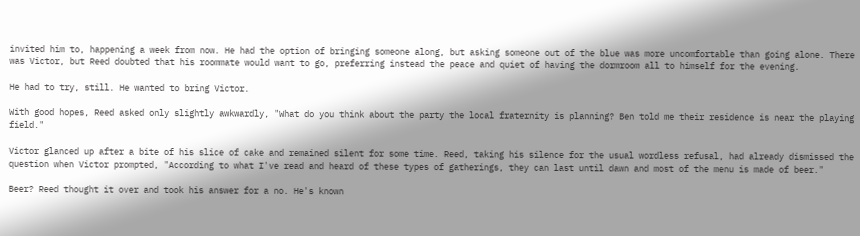invited him to, happening a week from now. He had the option of bringing someone along, but asking someone out of the blue was more uncomfortable than going alone. There was Victor, but Reed doubted that his roommate would want to go, preferring instead the peace and quiet of having the dormroom all to himself for the evening.

He had to try, still. He wanted to bring Victor.

With good hopes, Reed asked only slightly awkwardly, "What do you think about the party the local fraternity is planning? Ben told me their residence is near the playing field."

Victor glanced up after a bite of his slice of cake and remained silent for some time. Reed, taking his silence for the usual wordless refusal, had already dismissed the question when Victor prompted, "According to what I've read and heard of these types of gatherings, they can last until dawn and most of the menu is made of beer."

Beer? Reed thought it over and took his answer for a no. He's known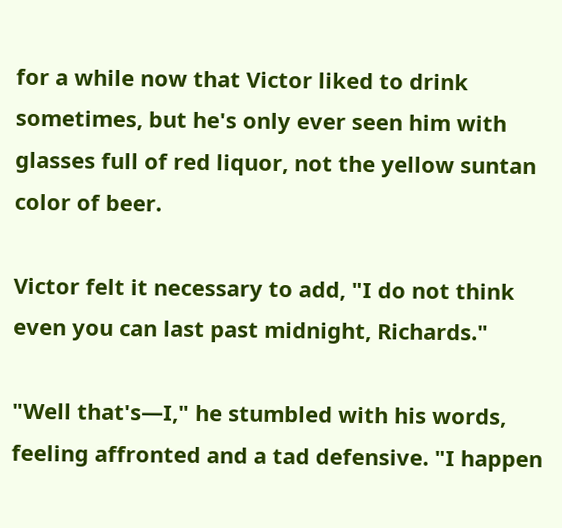for a while now that Victor liked to drink sometimes, but he's only ever seen him with glasses full of red liquor, not the yellow suntan color of beer.

Victor felt it necessary to add, "I do not think even you can last past midnight, Richards."

"Well that's—I," he stumbled with his words, feeling affronted and a tad defensive. "I happen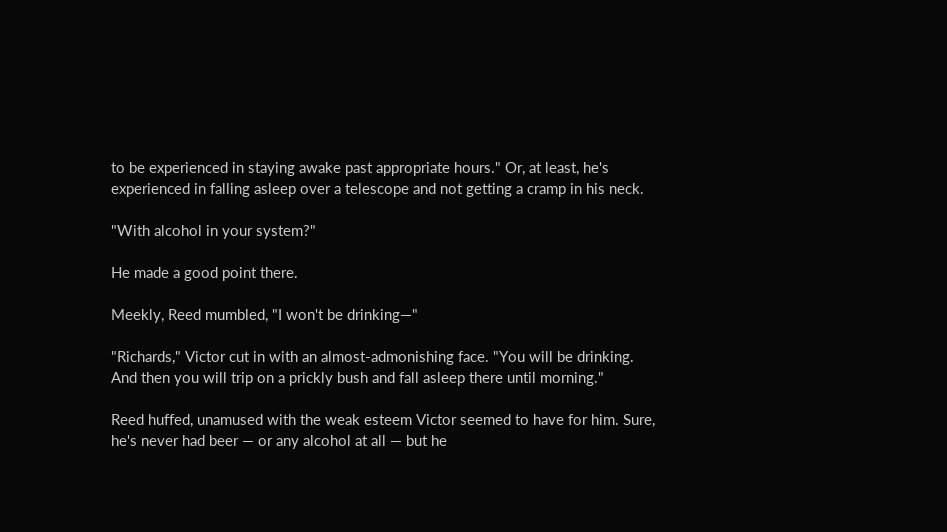to be experienced in staying awake past appropriate hours." Or, at least, he's experienced in falling asleep over a telescope and not getting a cramp in his neck.

"With alcohol in your system?"

He made a good point there.

Meekly, Reed mumbled, "I won't be drinking—"

"Richards," Victor cut in with an almost-admonishing face. "You will be drinking. And then you will trip on a prickly bush and fall asleep there until morning."

Reed huffed, unamused with the weak esteem Victor seemed to have for him. Sure, he's never had beer — or any alcohol at all — but he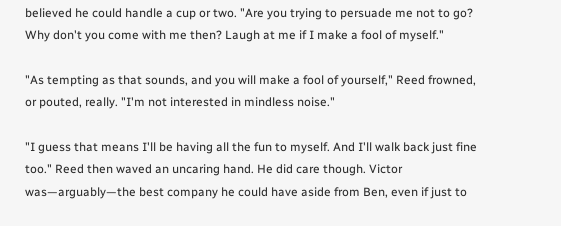believed he could handle a cup or two. "Are you trying to persuade me not to go? Why don't you come with me then? Laugh at me if I make a fool of myself."

"As tempting as that sounds, and you will make a fool of yourself," Reed frowned, or pouted, really. "I'm not interested in mindless noise."

"I guess that means I'll be having all the fun to myself. And I'll walk back just fine too." Reed then waved an uncaring hand. He did care though. Victor was—arguably—the best company he could have aside from Ben, even if just to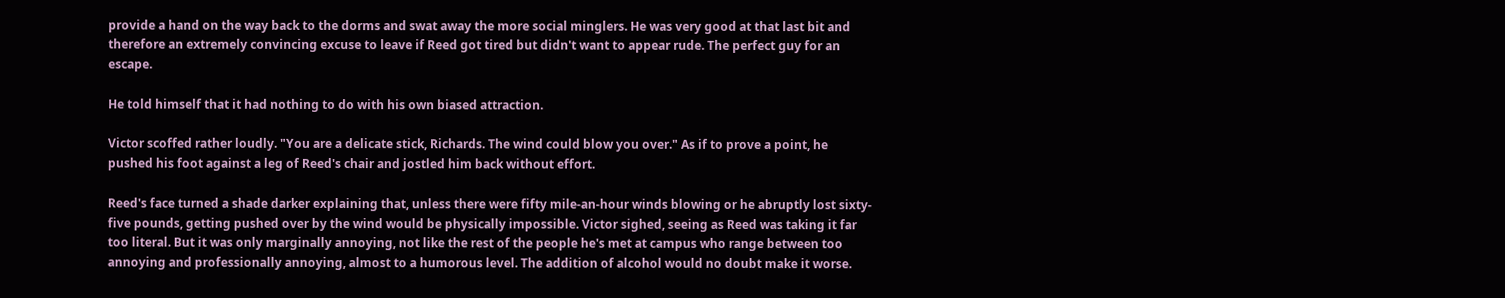provide a hand on the way back to the dorms and swat away the more social minglers. He was very good at that last bit and therefore an extremely convincing excuse to leave if Reed got tired but didn't want to appear rude. The perfect guy for an escape.

He told himself that it had nothing to do with his own biased attraction.

Victor scoffed rather loudly. "You are a delicate stick, Richards. The wind could blow you over." As if to prove a point, he pushed his foot against a leg of Reed's chair and jostled him back without effort.

Reed's face turned a shade darker explaining that, unless there were fifty mile-an-hour winds blowing or he abruptly lost sixty-five pounds, getting pushed over by the wind would be physically impossible. Victor sighed, seeing as Reed was taking it far too literal. But it was only marginally annoying, not like the rest of the people he's met at campus who range between too annoying and professionally annoying, almost to a humorous level. The addition of alcohol would no doubt make it worse.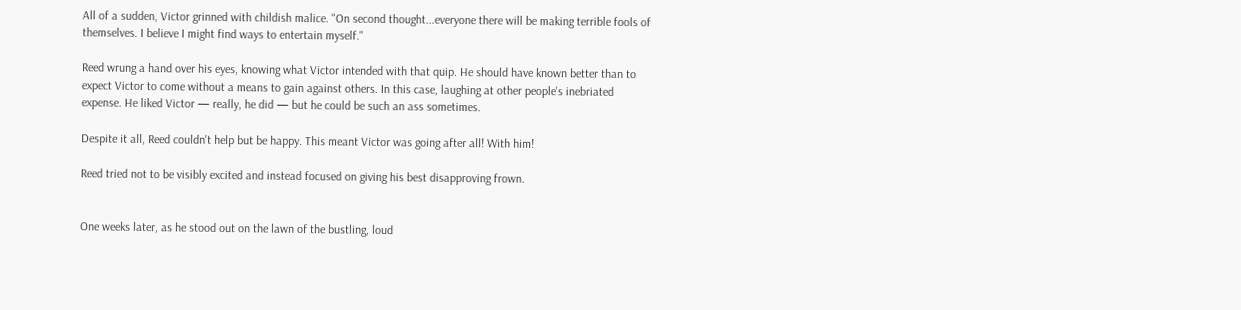All of a sudden, Victor grinned with childish malice. "On second thought...everyone there will be making terrible fools of themselves. I believe I might find ways to entertain myself."

Reed wrung a hand over his eyes, knowing what Victor intended with that quip. He should have known better than to expect Victor to come without a means to gain against others. In this case, laughing at other people's inebriated expense. He liked Victor — really, he did — but he could be such an ass sometimes.

Despite it all, Reed couldn't help but be happy. This meant Victor was going after all! With him!

Reed tried not to be visibly excited and instead focused on giving his best disapproving frown.


One weeks later, as he stood out on the lawn of the bustling, loud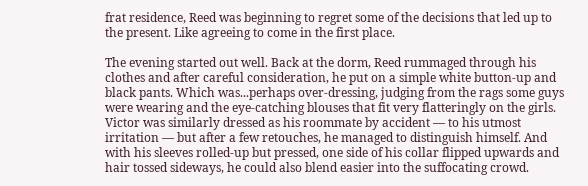frat residence, Reed was beginning to regret some of the decisions that led up to the present. Like agreeing to come in the first place.

The evening started out well. Back at the dorm, Reed rummaged through his clothes and after careful consideration, he put on a simple white button-up and black pants. Which was...perhaps over-dressing, judging from the rags some guys were wearing and the eye-catching blouses that fit very flatteringly on the girls. Victor was similarly dressed as his roommate by accident — to his utmost irritation — but after a few retouches, he managed to distinguish himself. And with his sleeves rolled-up but pressed, one side of his collar flipped upwards and hair tossed sideways, he could also blend easier into the suffocating crowd.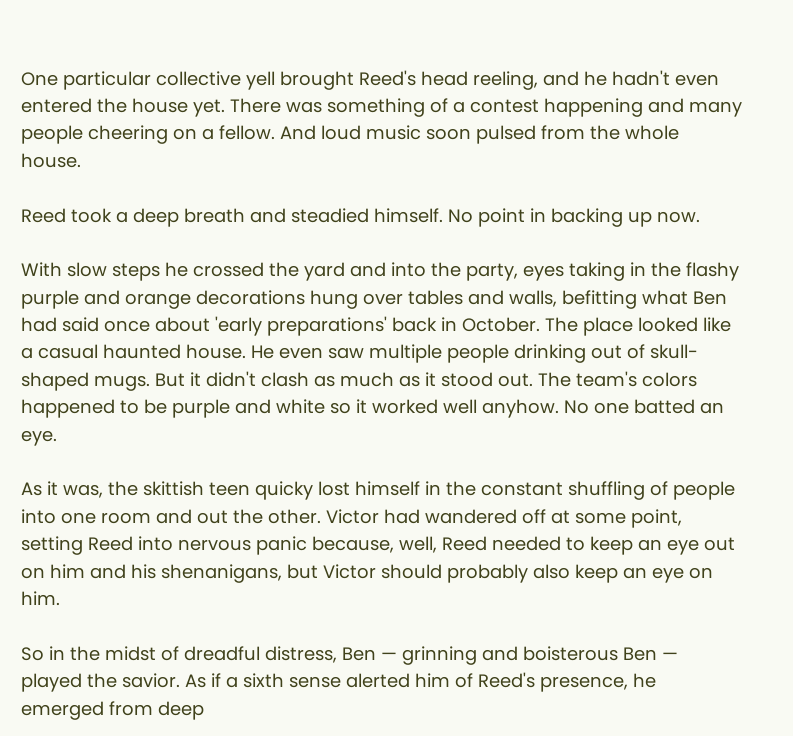One particular collective yell brought Reed's head reeling, and he hadn't even entered the house yet. There was something of a contest happening and many people cheering on a fellow. And loud music soon pulsed from the whole house.

Reed took a deep breath and steadied himself. No point in backing up now.

With slow steps he crossed the yard and into the party, eyes taking in the flashy purple and orange decorations hung over tables and walls, befitting what Ben had said once about 'early preparations' back in October. The place looked like a casual haunted house. He even saw multiple people drinking out of skull-shaped mugs. But it didn't clash as much as it stood out. The team's colors happened to be purple and white so it worked well anyhow. No one batted an eye.

As it was, the skittish teen quicky lost himself in the constant shuffling of people into one room and out the other. Victor had wandered off at some point, setting Reed into nervous panic because, well, Reed needed to keep an eye out on him and his shenanigans, but Victor should probably also keep an eye on him.

So in the midst of dreadful distress, Ben — grinning and boisterous Ben — played the savior. As if a sixth sense alerted him of Reed's presence, he emerged from deep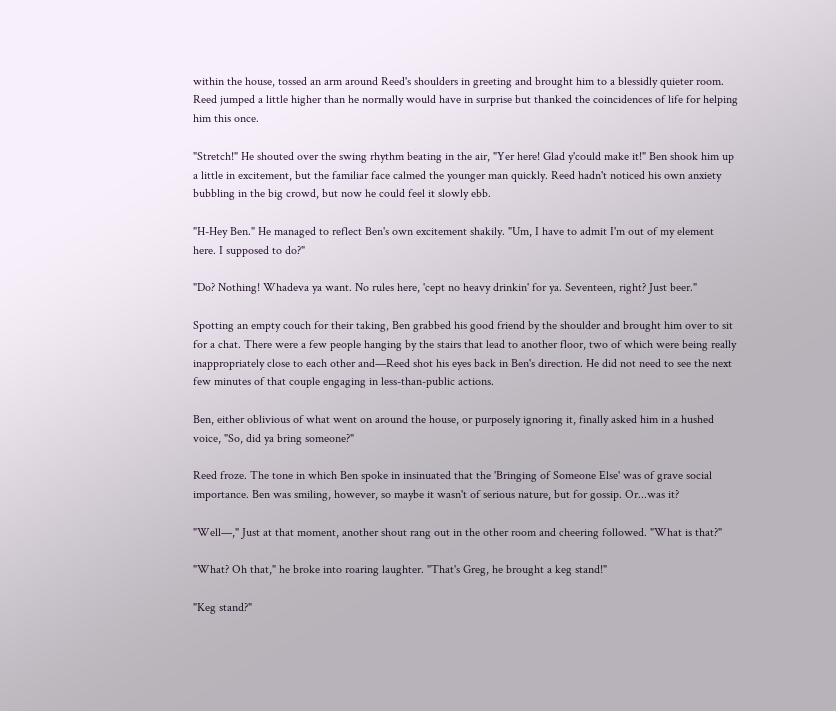within the house, tossed an arm around Reed's shoulders in greeting and brought him to a blessidly quieter room. Reed jumped a little higher than he normally would have in surprise but thanked the coincidences of life for helping him this once.

"Stretch!" He shouted over the swing rhythm beating in the air, "Yer here! Glad y'could make it!" Ben shook him up a little in excitement, but the familiar face calmed the younger man quickly. Reed hadn't noticed his own anxiety bubbling in the big crowd, but now he could feel it slowly ebb.

"H-Hey Ben." He managed to reflect Ben's own excitement shakily. "Um, I have to admit I'm out of my element here. I supposed to do?"

"Do? Nothing! Whadeva ya want. No rules here, 'cept no heavy drinkin' for ya. Seventeen, right? Just beer."

Spotting an empty couch for their taking, Ben grabbed his good friend by the shoulder and brought him over to sit for a chat. There were a few people hanging by the stairs that lead to another floor, two of which were being really inappropriately close to each other and—Reed shot his eyes back in Ben's direction. He did not need to see the next few minutes of that couple engaging in less-than-public actions.

Ben, either oblivious of what went on around the house, or purposely ignoring it, finally asked him in a hushed voice, "So, did ya bring someone?"

Reed froze. The tone in which Ben spoke in insinuated that the 'Bringing of Someone Else' was of grave social importance. Ben was smiling, however, so maybe it wasn't of serious nature, but for gossip. Or...was it?

"Well—," Just at that moment, another shout rang out in the other room and cheering followed. "What is that?"

"What? Oh that," he broke into roaring laughter. "That's Greg, he brought a keg stand!"

"Keg stand?"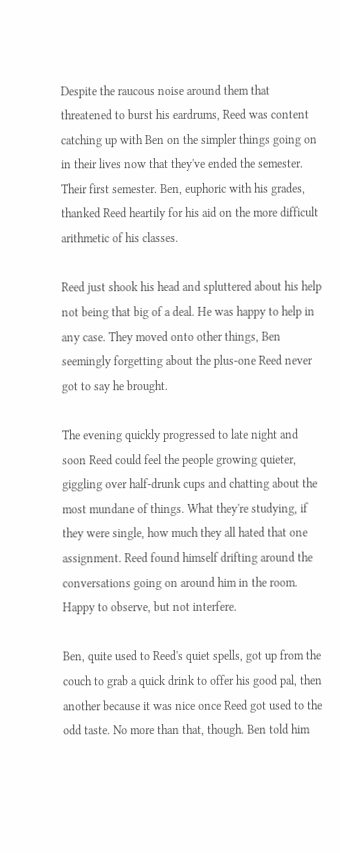Despite the raucous noise around them that threatened to burst his eardrums, Reed was content catching up with Ben on the simpler things going on in their lives now that they've ended the semester. Their first semester. Ben, euphoric with his grades, thanked Reed heartily for his aid on the more difficult arithmetic of his classes.

Reed just shook his head and spluttered about his help not being that big of a deal. He was happy to help in any case. They moved onto other things, Ben seemingly forgetting about the plus-one Reed never got to say he brought.

The evening quickly progressed to late night and soon Reed could feel the people growing quieter, giggling over half-drunk cups and chatting about the most mundane of things. What they're studying, if they were single, how much they all hated that one assignment. Reed found himself drifting around the conversations going on around him in the room. Happy to observe, but not interfere.

Ben, quite used to Reed's quiet spells, got up from the couch to grab a quick drink to offer his good pal, then another because it was nice once Reed got used to the odd taste. No more than that, though. Ben told him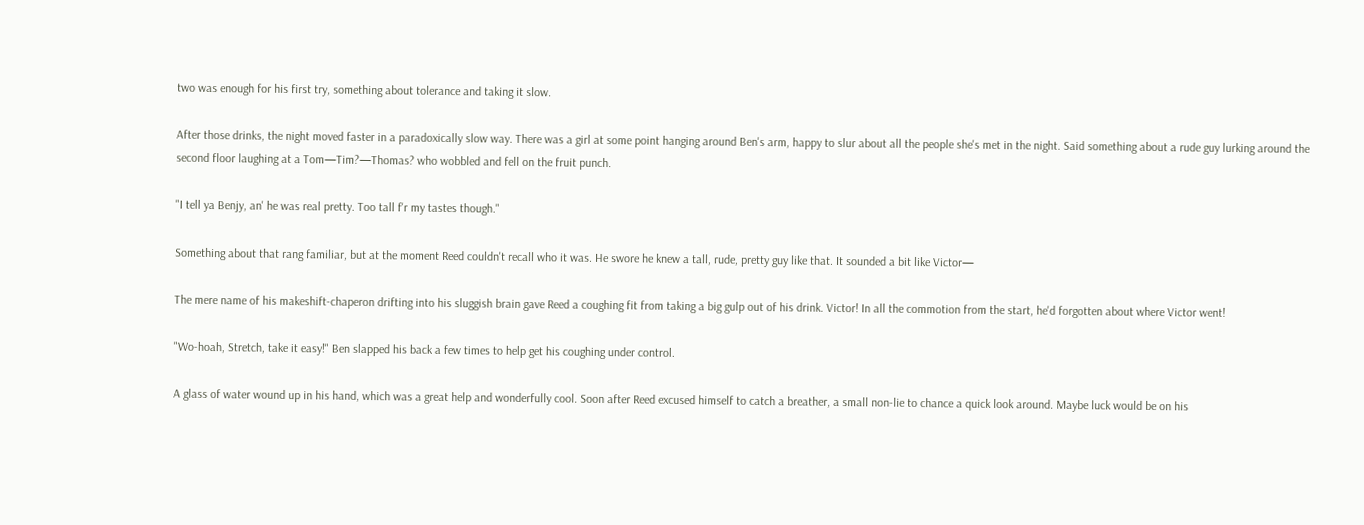two was enough for his first try, something about tolerance and taking it slow.

After those drinks, the night moved faster in a paradoxically slow way. There was a girl at some point hanging around Ben's arm, happy to slur about all the people she's met in the night. Said something about a rude guy lurking around the second floor laughing at a Tom—Tim?—Thomas? who wobbled and fell on the fruit punch.

"I tell ya Benjy, an' he was real pretty. Too tall f'r my tastes though."

Something about that rang familiar, but at the moment Reed couldn't recall who it was. He swore he knew a tall, rude, pretty guy like that. It sounded a bit like Victor—

The mere name of his makeshift-chaperon drifting into his sluggish brain gave Reed a coughing fit from taking a big gulp out of his drink. Victor! In all the commotion from the start, he'd forgotten about where Victor went!

"Wo-hoah, Stretch, take it easy!" Ben slapped his back a few times to help get his coughing under control.

A glass of water wound up in his hand, which was a great help and wonderfully cool. Soon after Reed excused himself to catch a breather, a small non-lie to chance a quick look around. Maybe luck would be on his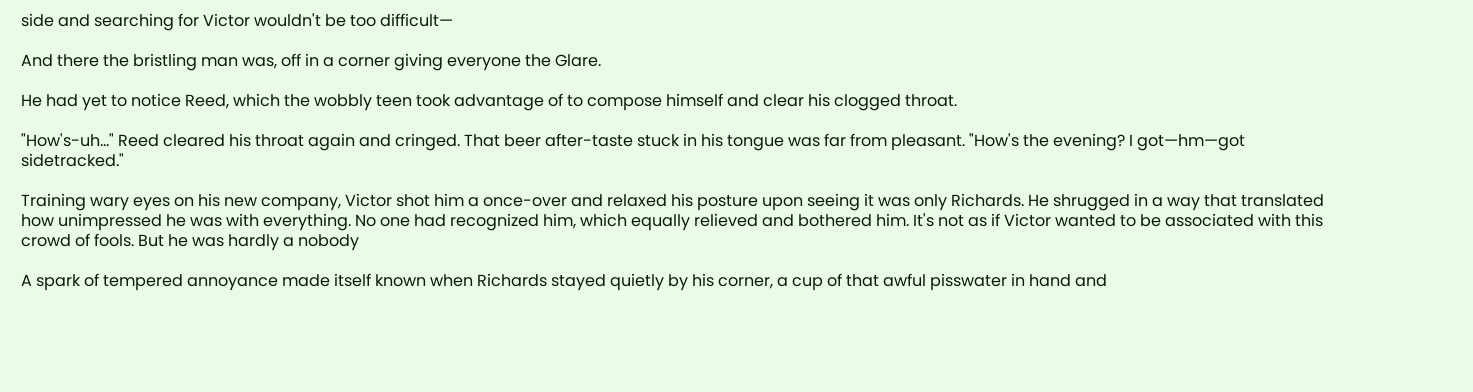side and searching for Victor wouldn't be too difficult—

And there the bristling man was, off in a corner giving everyone the Glare.

He had yet to notice Reed, which the wobbly teen took advantage of to compose himself and clear his clogged throat.

"How's-uh..." Reed cleared his throat again and cringed. That beer after-taste stuck in his tongue was far from pleasant. "How's the evening? I got—hm—got sidetracked."

Training wary eyes on his new company, Victor shot him a once-over and relaxed his posture upon seeing it was only Richards. He shrugged in a way that translated how unimpressed he was with everything. No one had recognized him, which equally relieved and bothered him. It's not as if Victor wanted to be associated with this crowd of fools. But he was hardly a nobody

A spark of tempered annoyance made itself known when Richards stayed quietly by his corner, a cup of that awful pisswater in hand and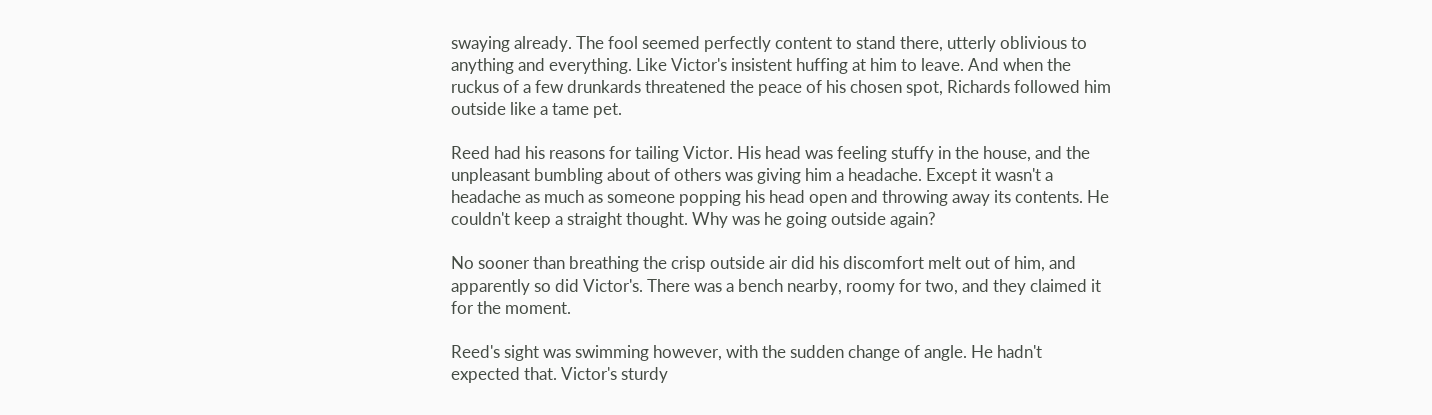swaying already. The fool seemed perfectly content to stand there, utterly oblivious to anything and everything. Like Victor's insistent huffing at him to leave. And when the ruckus of a few drunkards threatened the peace of his chosen spot, Richards followed him outside like a tame pet.

Reed had his reasons for tailing Victor. His head was feeling stuffy in the house, and the unpleasant bumbling about of others was giving him a headache. Except it wasn't a headache as much as someone popping his head open and throwing away its contents. He couldn't keep a straight thought. Why was he going outside again?

No sooner than breathing the crisp outside air did his discomfort melt out of him, and apparently so did Victor's. There was a bench nearby, roomy for two, and they claimed it for the moment.

Reed's sight was swimming however, with the sudden change of angle. He hadn't expected that. Victor's sturdy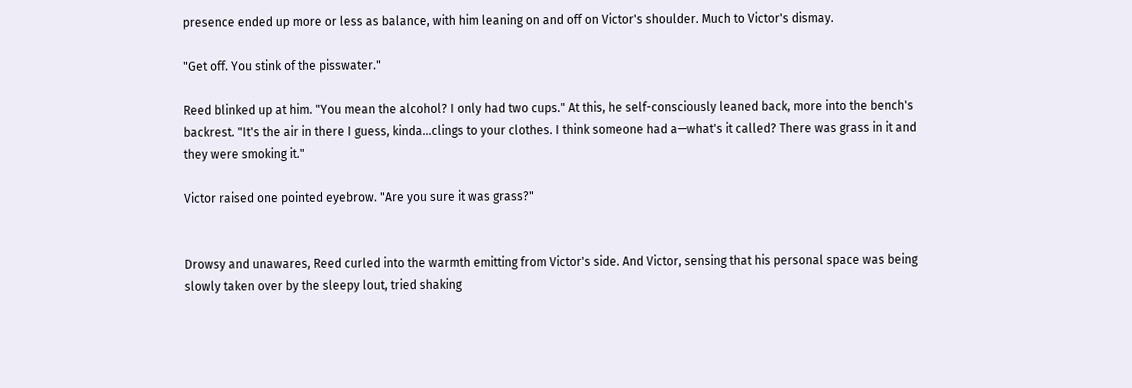presence ended up more or less as balance, with him leaning on and off on Victor's shoulder. Much to Victor's dismay.

"Get off. You stink of the pisswater."

Reed blinked up at him. "You mean the alcohol? I only had two cups." At this, he self-consciously leaned back, more into the bench's backrest. "It's the air in there I guess, kinda...clings to your clothes. I think someone had a—what's it called? There was grass in it and they were smoking it."

Victor raised one pointed eyebrow. "Are you sure it was grass?"


Drowsy and unawares, Reed curled into the warmth emitting from Victor's side. And Victor, sensing that his personal space was being slowly taken over by the sleepy lout, tried shaking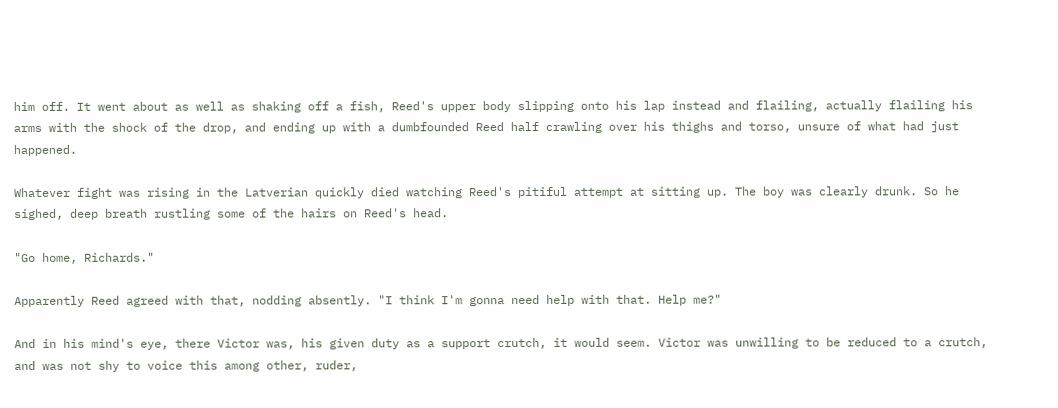him off. It went about as well as shaking off a fish, Reed's upper body slipping onto his lap instead and flailing, actually flailing his arms with the shock of the drop, and ending up with a dumbfounded Reed half crawling over his thighs and torso, unsure of what had just happened.

Whatever fight was rising in the Latverian quickly died watching Reed's pitiful attempt at sitting up. The boy was clearly drunk. So he sighed, deep breath rustling some of the hairs on Reed's head.

"Go home, Richards."

Apparently Reed agreed with that, nodding absently. "I think I'm gonna need help with that. Help me?"

And in his mind's eye, there Victor was, his given duty as a support crutch, it would seem. Victor was unwilling to be reduced to a crutch, and was not shy to voice this among other, ruder,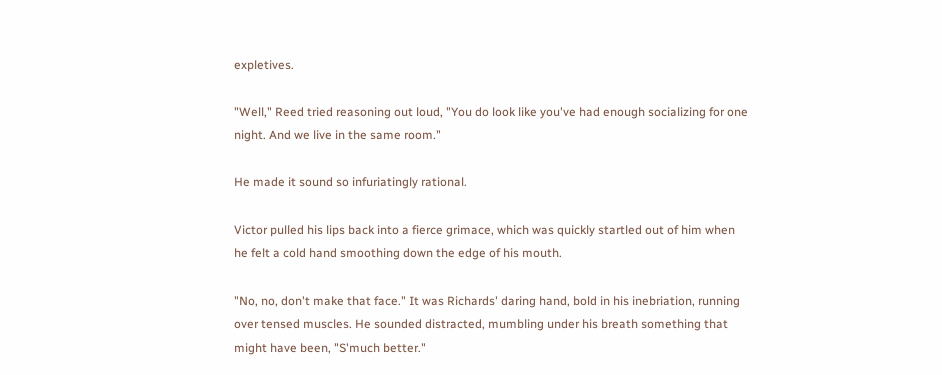expletives.

"Well," Reed tried reasoning out loud, "You do look like you've had enough socializing for one night. And we live in the same room."

He made it sound so infuriatingly rational.

Victor pulled his lips back into a fierce grimace, which was quickly startled out of him when he felt a cold hand smoothing down the edge of his mouth.

"No, no, don't make that face." It was Richards' daring hand, bold in his inebriation, running over tensed muscles. He sounded distracted, mumbling under his breath something that might have been, "S'much better."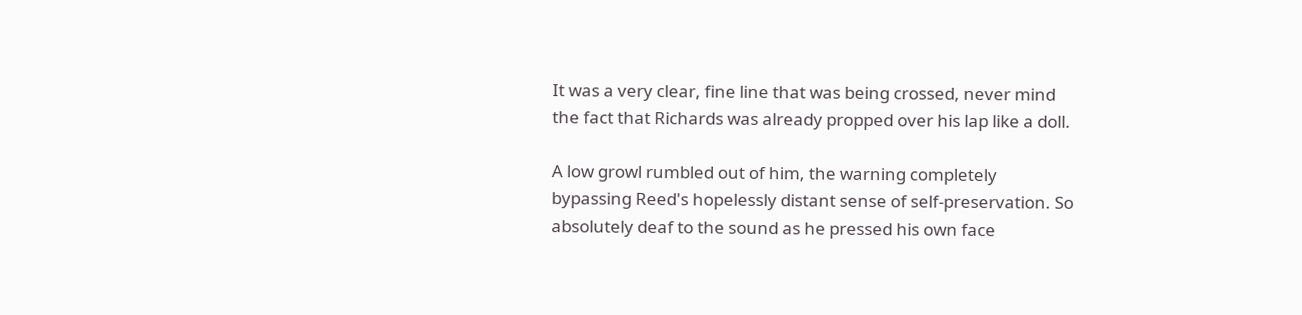It was a very clear, fine line that was being crossed, never mind the fact that Richards was already propped over his lap like a doll.

A low growl rumbled out of him, the warning completely bypassing Reed's hopelessly distant sense of self-preservation. So absolutely deaf to the sound as he pressed his own face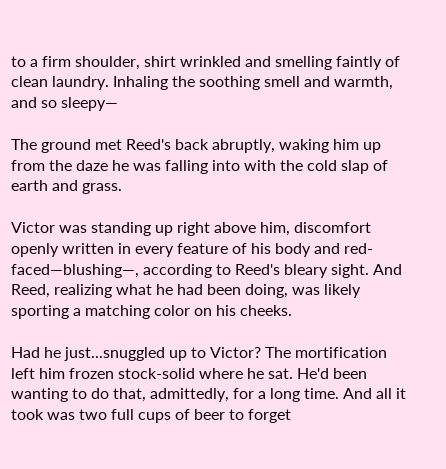to a firm shoulder, shirt wrinkled and smelling faintly of clean laundry. Inhaling the soothing smell and warmth, and so sleepy—

The ground met Reed's back abruptly, waking him up from the daze he was falling into with the cold slap of earth and grass.

Victor was standing up right above him, discomfort openly written in every feature of his body and red-faced—blushing—, according to Reed's bleary sight. And Reed, realizing what he had been doing, was likely sporting a matching color on his cheeks.

Had he just...snuggled up to Victor? The mortification left him frozen stock-solid where he sat. He'd been wanting to do that, admittedly, for a long time. And all it took was two full cups of beer to forget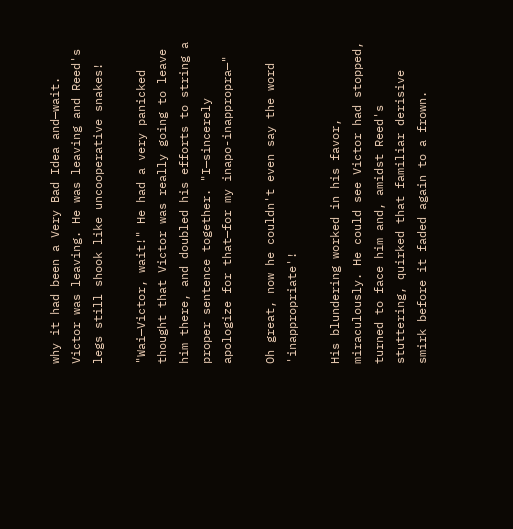why it had been a Very Bad Idea and—wait. Victor was leaving. He was leaving and Reed's legs still shook like uncooperative snakes!

"Wai—Victor, wait!" He had a very panicked thought that Victor was really going to leave him there, and doubled his efforts to string a proper sentence together. "I—sincerely apologize for that—for my inapo-inappropra—"

Oh great, now he couldn't even say the word 'inappropriate'!

His blundering worked in his favor, miraculously. He could see Victor had stopped, turned to face him and, amidst Reed's stuttering, quirked that familiar derisive smirk before it faded again to a frown.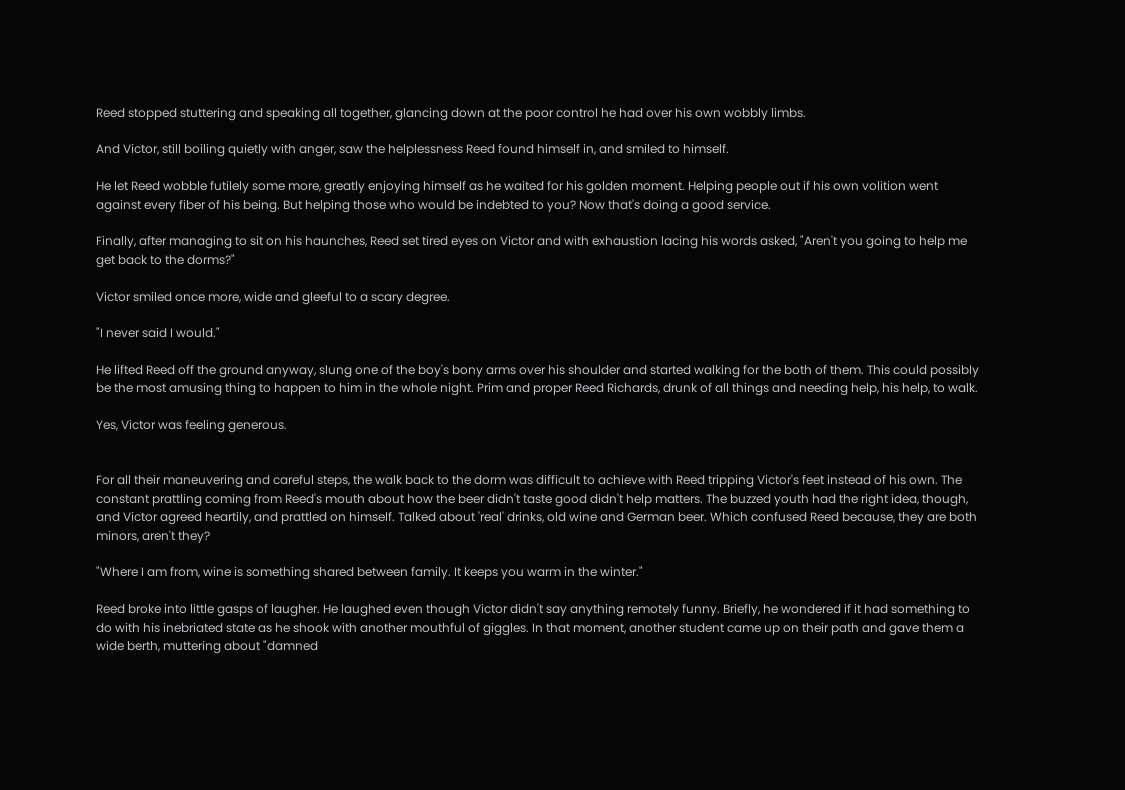Reed stopped stuttering and speaking all together, glancing down at the poor control he had over his own wobbly limbs.

And Victor, still boiling quietly with anger, saw the helplessness Reed found himself in, and smiled to himself.

He let Reed wobble futilely some more, greatly enjoying himself as he waited for his golden moment. Helping people out if his own volition went against every fiber of his being. But helping those who would be indebted to you? Now that's doing a good service.

Finally, after managing to sit on his haunches, Reed set tired eyes on Victor and with exhaustion lacing his words asked, "Aren't you going to help me get back to the dorms?"

Victor smiled once more, wide and gleeful to a scary degree.

"I never said I would."

He lifted Reed off the ground anyway, slung one of the boy's bony arms over his shoulder and started walking for the both of them. This could possibly be the most amusing thing to happen to him in the whole night. Prim and proper Reed Richards, drunk of all things and needing help, his help, to walk.

Yes, Victor was feeling generous.


For all their maneuvering and careful steps, the walk back to the dorm was difficult to achieve with Reed tripping Victor's feet instead of his own. The constant prattling coming from Reed's mouth about how the beer didn't taste good didn't help matters. The buzzed youth had the right idea, though, and Victor agreed heartily, and prattled on himself. Talked about 'real' drinks, old wine and German beer. Which confused Reed because, they are both minors, aren't they?

"Where I am from, wine is something shared between family. It keeps you warm in the winter."

Reed broke into little gasps of laugher. He laughed even though Victor didn't say anything remotely funny. Briefly, he wondered if it had something to do with his inebriated state as he shook with another mouthful of giggles. In that moment, another student came up on their path and gave them a wide berth, muttering about "damned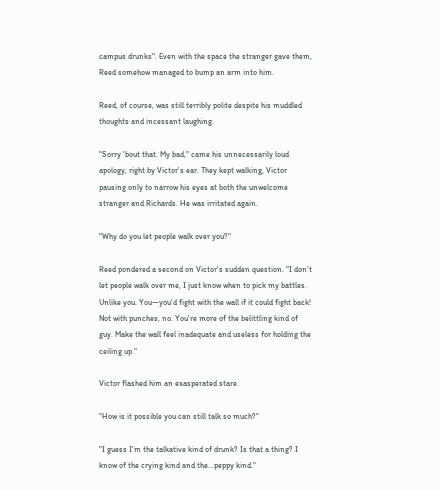campus drunks". Even with the space the stranger gave them, Reed somehow managed to bump an arm into him.

Reed, of course, was still terribly polite despite his muddled thoughts and incessant laughing.

"Sorry 'bout that. My bad," came his unnecessarily loud apology, right by Victor's ear. They kept walking, Victor pausing only to narrow his eyes at both the unwelcome stranger and Richards. He was irritated again.

"Why do you let people walk over you?"

Reed pondered a second on Victor's sudden question. "I don't let people walk over me, I just know when to pick my battles. Unlike you. You—you'd fight with the wall if it could fight back! Not with punches, no. You're more of the belittling kind of guy. Make the wall feel inadequate and useless for holding the ceiling up."

Victor flashed him an exasperated stare.

"How is it possible you can still talk so much?"

"I guess I'm the talkative kind of drunk? Is that a thing? I know of the crying kind and the...peppy kind."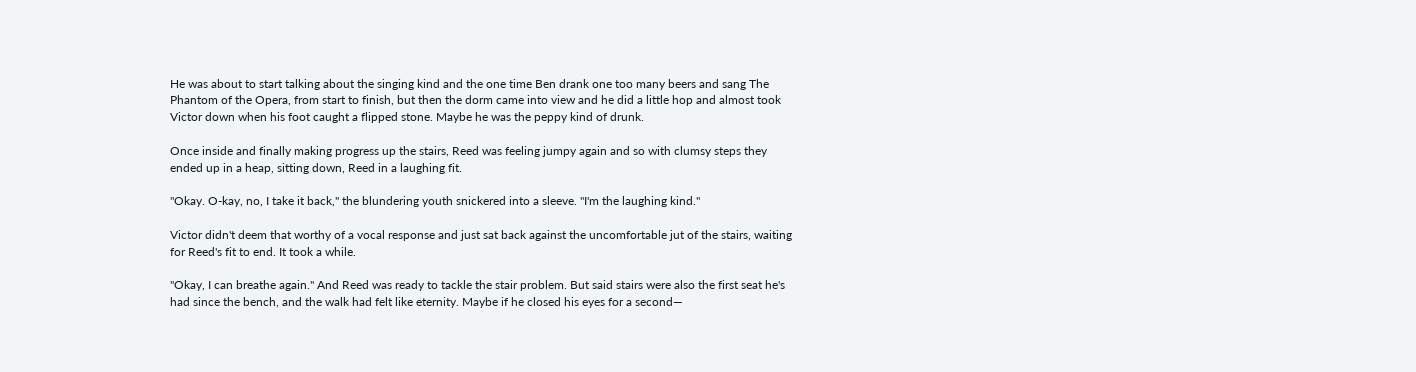He was about to start talking about the singing kind and the one time Ben drank one too many beers and sang The Phantom of the Opera, from start to finish, but then the dorm came into view and he did a little hop and almost took Victor down when his foot caught a flipped stone. Maybe he was the peppy kind of drunk.

Once inside and finally making progress up the stairs, Reed was feeling jumpy again and so with clumsy steps they ended up in a heap, sitting down, Reed in a laughing fit.

"Okay. O-kay, no, I take it back," the blundering youth snickered into a sleeve. "I'm the laughing kind."

Victor didn't deem that worthy of a vocal response and just sat back against the uncomfortable jut of the stairs, waiting for Reed's fit to end. It took a while.

"Okay, I can breathe again." And Reed was ready to tackle the stair problem. But said stairs were also the first seat he's had since the bench, and the walk had felt like eternity. Maybe if he closed his eyes for a second—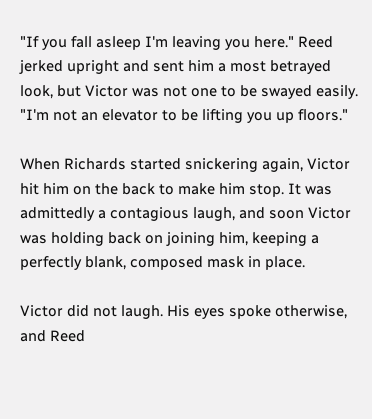"If you fall asleep I'm leaving you here." Reed jerked upright and sent him a most betrayed look, but Victor was not one to be swayed easily. "I'm not an elevator to be lifting you up floors."

When Richards started snickering again, Victor hit him on the back to make him stop. It was admittedly a contagious laugh, and soon Victor was holding back on joining him, keeping a perfectly blank, composed mask in place.

Victor did not laugh. His eyes spoke otherwise, and Reed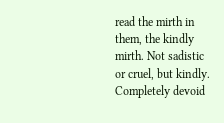read the mirth in them, the kindly mirth. Not sadistic or cruel, but kindly. Completely devoid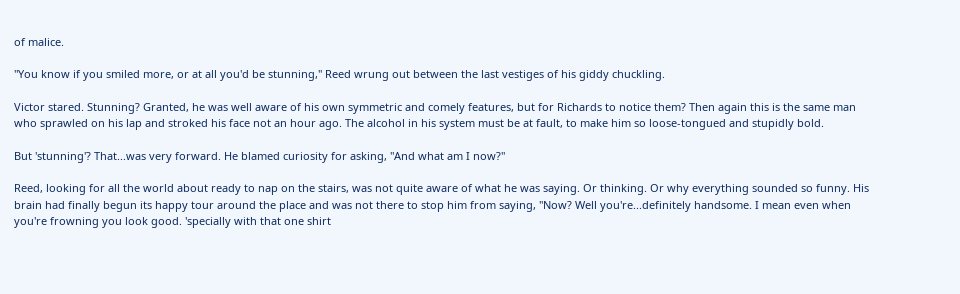of malice.

"You know if you smiled more, or at all you'd be stunning," Reed wrung out between the last vestiges of his giddy chuckling.

Victor stared. Stunning? Granted, he was well aware of his own symmetric and comely features, but for Richards to notice them? Then again this is the same man who sprawled on his lap and stroked his face not an hour ago. The alcohol in his system must be at fault, to make him so loose-tongued and stupidly bold.

But 'stunning'? That...was very forward. He blamed curiosity for asking, "And what am I now?"

Reed, looking for all the world about ready to nap on the stairs, was not quite aware of what he was saying. Or thinking. Or why everything sounded so funny. His brain had finally begun its happy tour around the place and was not there to stop him from saying, "Now? Well you're...definitely handsome. I mean even when you're frowning you look good. 'specially with that one shirt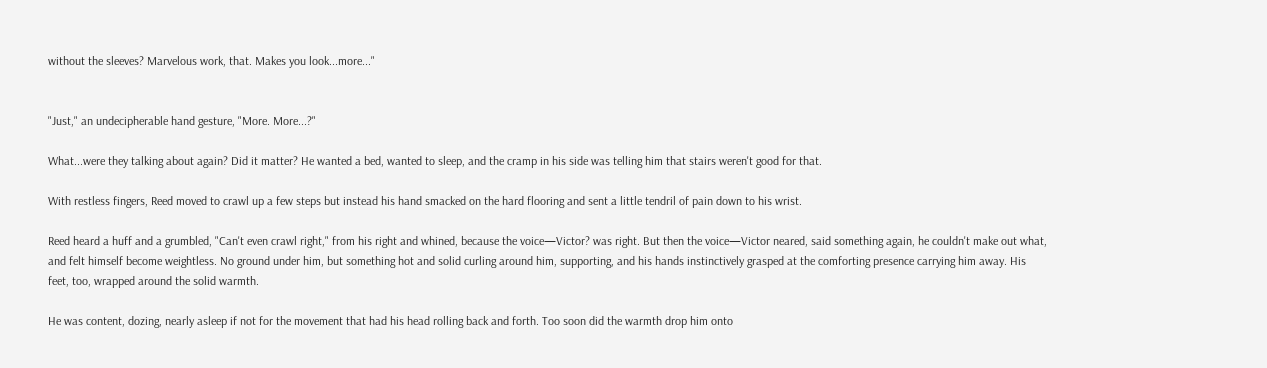without the sleeves? Marvelous work, that. Makes you look...more..."


"Just," an undecipherable hand gesture, "More. More...?"

What...were they talking about again? Did it matter? He wanted a bed, wanted to sleep, and the cramp in his side was telling him that stairs weren't good for that.

With restless fingers, Reed moved to crawl up a few steps but instead his hand smacked on the hard flooring and sent a little tendril of pain down to his wrist.

Reed heard a huff and a grumbled, "Can't even crawl right," from his right and whined, because the voice—Victor? was right. But then the voice—Victor neared, said something again, he couldn't make out what, and felt himself become weightless. No ground under him, but something hot and solid curling around him, supporting, and his hands instinctively grasped at the comforting presence carrying him away. His feet, too, wrapped around the solid warmth.

He was content, dozing, nearly asleep if not for the movement that had his head rolling back and forth. Too soon did the warmth drop him onto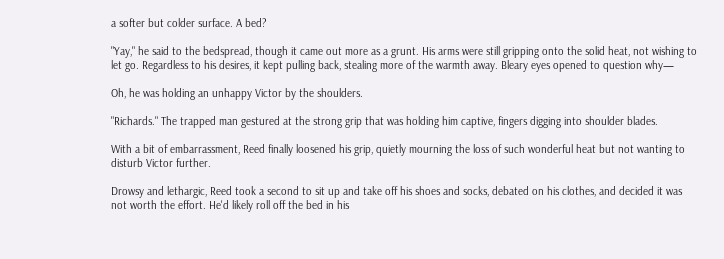a softer but colder surface. A bed?

"Yay," he said to the bedspread, though it came out more as a grunt. His arms were still gripping onto the solid heat, not wishing to let go. Regardless to his desires, it kept pulling back, stealing more of the warmth away. Bleary eyes opened to question why—

Oh, he was holding an unhappy Victor by the shoulders.

"Richards." The trapped man gestured at the strong grip that was holding him captive, fingers digging into shoulder blades.

With a bit of embarrassment, Reed finally loosened his grip, quietly mourning the loss of such wonderful heat but not wanting to disturb Victor further.

Drowsy and lethargic, Reed took a second to sit up and take off his shoes and socks, debated on his clothes, and decided it was not worth the effort. He'd likely roll off the bed in his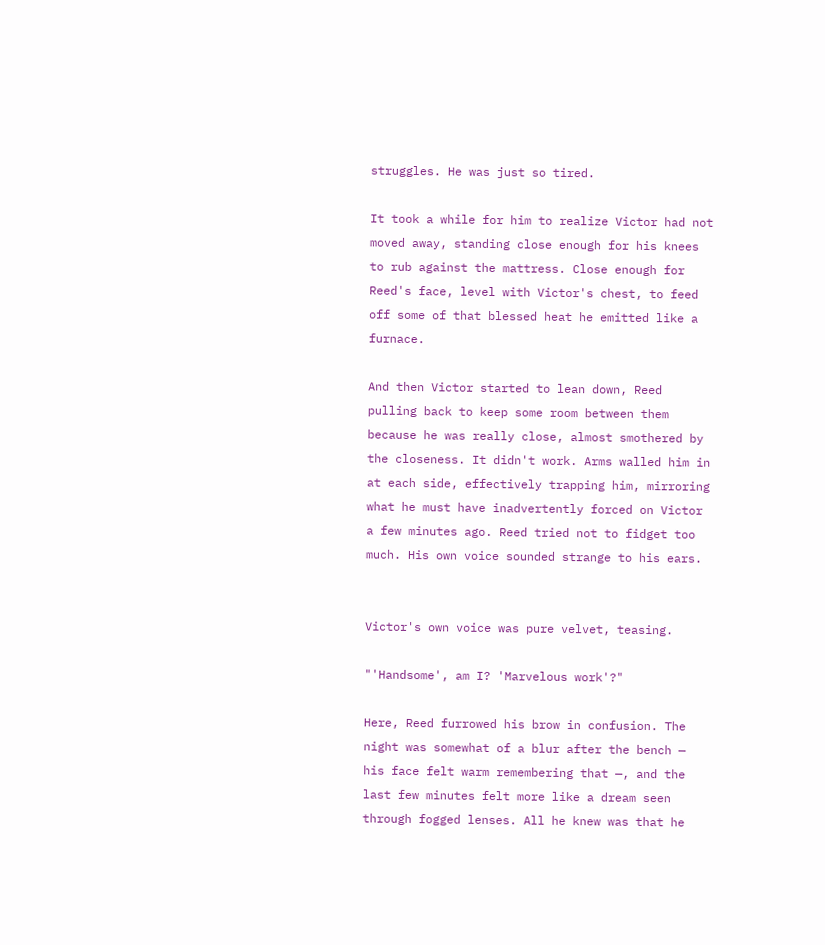struggles. He was just so tired.

It took a while for him to realize Victor had not moved away, standing close enough for his knees to rub against the mattress. Close enough for Reed's face, level with Victor's chest, to feed off some of that blessed heat he emitted like a furnace.

And then Victor started to lean down, Reed pulling back to keep some room between them because he was really close, almost smothered by the closeness. It didn't work. Arms walled him in at each side, effectively trapping him, mirroring what he must have inadvertently forced on Victor a few minutes ago. Reed tried not to fidget too much. His own voice sounded strange to his ears.


Victor's own voice was pure velvet, teasing.

"'Handsome', am I? 'Marvelous work'?"

Here, Reed furrowed his brow in confusion. The night was somewhat of a blur after the bench — his face felt warm remembering that —, and the last few minutes felt more like a dream seen through fogged lenses. All he knew was that he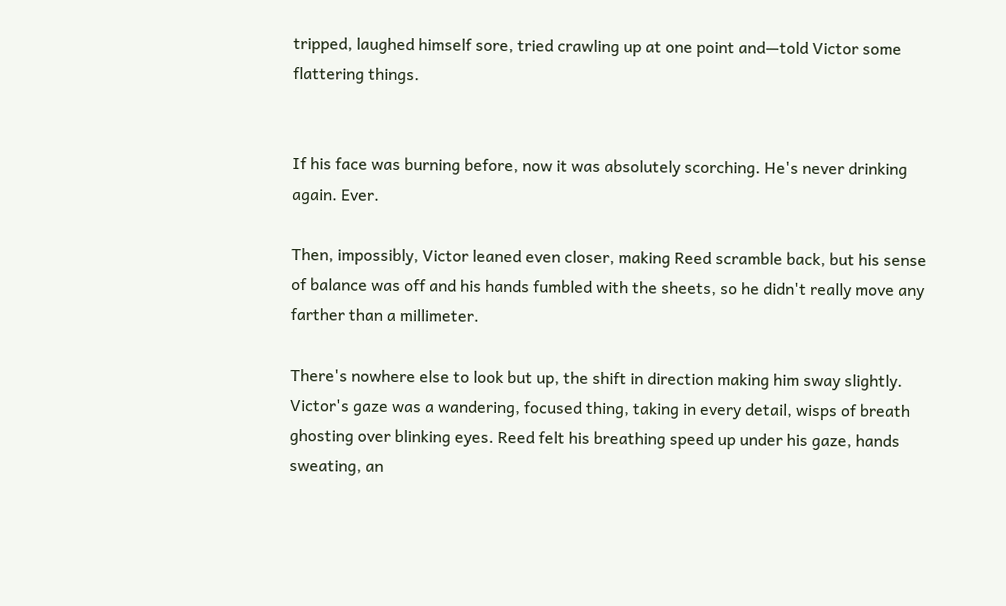tripped, laughed himself sore, tried crawling up at one point and—told Victor some flattering things.


If his face was burning before, now it was absolutely scorching. He's never drinking again. Ever.

Then, impossibly, Victor leaned even closer, making Reed scramble back, but his sense of balance was off and his hands fumbled with the sheets, so he didn't really move any farther than a millimeter.

There's nowhere else to look but up, the shift in direction making him sway slightly. Victor's gaze was a wandering, focused thing, taking in every detail, wisps of breath ghosting over blinking eyes. Reed felt his breathing speed up under his gaze, hands sweating, an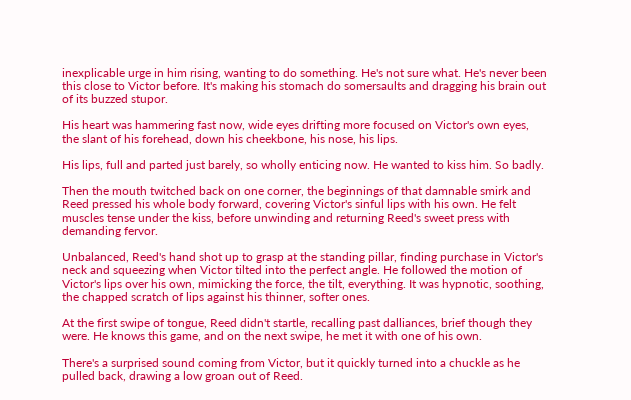inexplicable urge in him rising, wanting to do something. He's not sure what. He's never been this close to Victor before. It's making his stomach do somersaults and dragging his brain out of its buzzed stupor.

His heart was hammering fast now, wide eyes drifting more focused on Victor's own eyes, the slant of his forehead, down his cheekbone, his nose, his lips.

His lips, full and parted just barely, so wholly enticing now. He wanted to kiss him. So badly.

Then the mouth twitched back on one corner, the beginnings of that damnable smirk and Reed pressed his whole body forward, covering Victor's sinful lips with his own. He felt muscles tense under the kiss, before unwinding and returning Reed's sweet press with demanding fervor.

Unbalanced, Reed's hand shot up to grasp at the standing pillar, finding purchase in Victor's neck and squeezing when Victor tilted into the perfect angle. He followed the motion of Victor's lips over his own, mimicking the force, the tilt, everything. It was hypnotic, soothing, the chapped scratch of lips against his thinner, softer ones.

At the first swipe of tongue, Reed didn't startle, recalling past dalliances, brief though they were. He knows this game, and on the next swipe, he met it with one of his own.

There's a surprised sound coming from Victor, but it quickly turned into a chuckle as he pulled back, drawing a low groan out of Reed.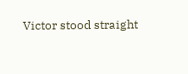Victor stood straight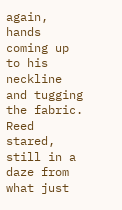again, hands coming up to his neckline and tugging the fabric. Reed stared, still in a daze from what just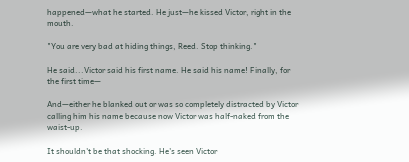happened—what he started. He just—he kissed Victor, right in the mouth.

"You are very bad at hiding things, Reed. Stop thinking."

He said...Victor said his first name. He said his name! Finally, for the first time—

And—either he blanked out or was so completely distracted by Victor calling him his name because now Victor was half-naked from the waist-up.

It shouldn't be that shocking. He's seen Victor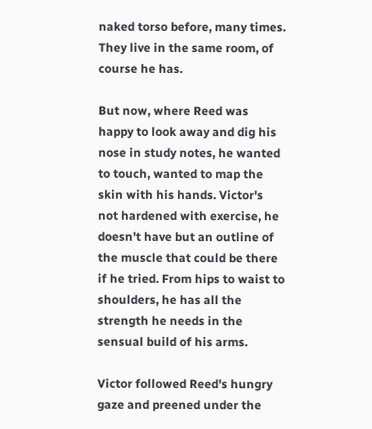naked torso before, many times. They live in the same room, of course he has.

But now, where Reed was happy to look away and dig his nose in study notes, he wanted to touch, wanted to map the skin with his hands. Victor's not hardened with exercise, he doesn't have but an outline of the muscle that could be there if he tried. From hips to waist to shoulders, he has all the strength he needs in the sensual build of his arms.

Victor followed Reed's hungry gaze and preened under the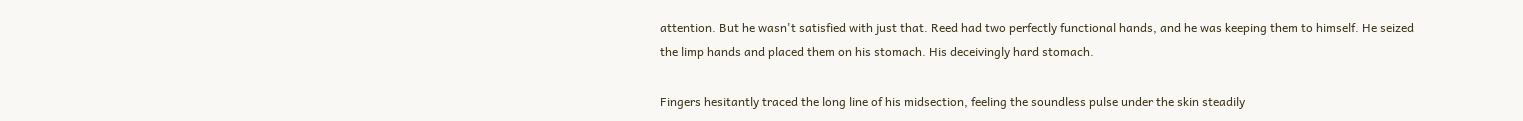attention. But he wasn't satisfied with just that. Reed had two perfectly functional hands, and he was keeping them to himself. He seized the limp hands and placed them on his stomach. His deceivingly hard stomach.

Fingers hesitantly traced the long line of his midsection, feeling the soundless pulse under the skin steadily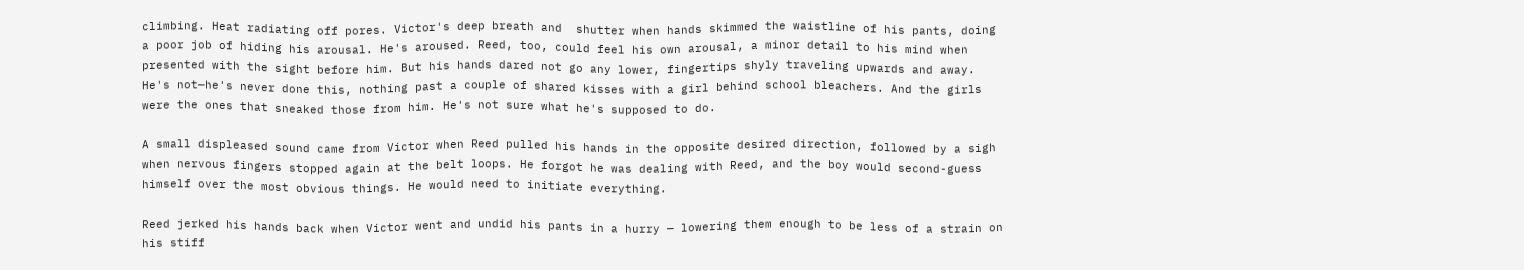climbing. Heat radiating off pores. Victor's deep breath and  shutter when hands skimmed the waistline of his pants, doing a poor job of hiding his arousal. He's aroused. Reed, too, could feel his own arousal, a minor detail to his mind when presented with the sight before him. But his hands dared not go any lower, fingertips shyly traveling upwards and away. He's not—he's never done this, nothing past a couple of shared kisses with a girl behind school bleachers. And the girls were the ones that sneaked those from him. He's not sure what he's supposed to do.

A small displeased sound came from Victor when Reed pulled his hands in the opposite desired direction, followed by a sigh when nervous fingers stopped again at the belt loops. He forgot he was dealing with Reed, and the boy would second-guess himself over the most obvious things. He would need to initiate everything.

Reed jerked his hands back when Victor went and undid his pants in a hurry — lowering them enough to be less of a strain on his stiff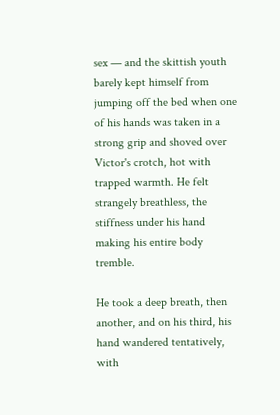sex — and the skittish youth barely kept himself from jumping off the bed when one of his hands was taken in a strong grip and shoved over Victor's crotch, hot with trapped warmth. He felt strangely breathless, the stiffness under his hand making his entire body tremble.

He took a deep breath, then another, and on his third, his hand wandered tentatively, with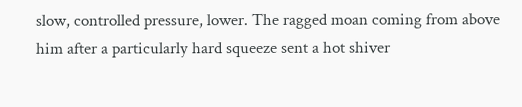slow, controlled pressure, lower. The ragged moan coming from above him after a particularly hard squeeze sent a hot shiver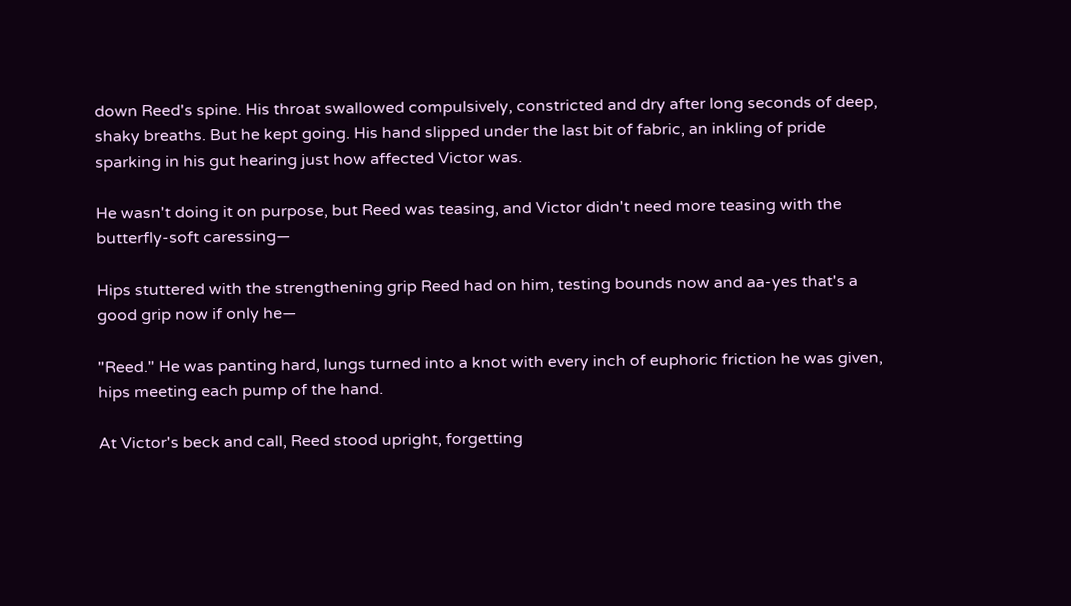down Reed's spine. His throat swallowed compulsively, constricted and dry after long seconds of deep, shaky breaths. But he kept going. His hand slipped under the last bit of fabric, an inkling of pride sparking in his gut hearing just how affected Victor was.

He wasn't doing it on purpose, but Reed was teasing, and Victor didn't need more teasing with the butterfly-soft caressing—

Hips stuttered with the strengthening grip Reed had on him, testing bounds now and aa-yes that's a good grip now if only he—

"Reed." He was panting hard, lungs turned into a knot with every inch of euphoric friction he was given, hips meeting each pump of the hand.

At Victor's beck and call, Reed stood upright, forgetting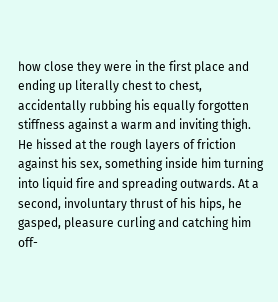how close they were in the first place and ending up literally chest to chest, accidentally rubbing his equally forgotten stiffness against a warm and inviting thigh. He hissed at the rough layers of friction against his sex, something inside him turning into liquid fire and spreading outwards. At a second, involuntary thrust of his hips, he gasped, pleasure curling and catching him off-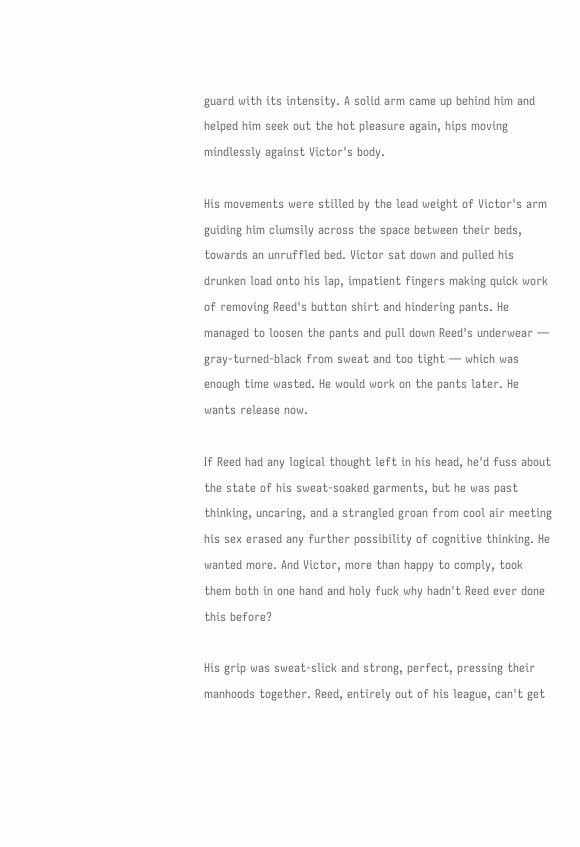guard with its intensity. A solid arm came up behind him and helped him seek out the hot pleasure again, hips moving mindlessly against Victor's body.

His movements were stilled by the lead weight of Victor's arm guiding him clumsily across the space between their beds, towards an unruffled bed. Victor sat down and pulled his drunken load onto his lap, impatient fingers making quick work of removing Reed's button shirt and hindering pants. He managed to loosen the pants and pull down Reed's underwear — gray-turned-black from sweat and too tight — which was enough time wasted. He would work on the pants later. He wants release now.

If Reed had any logical thought left in his head, he'd fuss about the state of his sweat-soaked garments, but he was past thinking, uncaring, and a strangled groan from cool air meeting his sex erased any further possibility of cognitive thinking. He wanted more. And Victor, more than happy to comply, took them both in one hand and holy fuck why hadn't Reed ever done this before?

His grip was sweat-slick and strong, perfect, pressing their manhoods together. Reed, entirely out of his league, can't get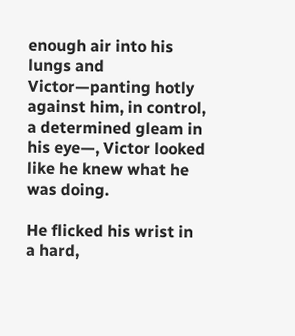enough air into his lungs and Victor—panting hotly against him, in control, a determined gleam in his eye—, Victor looked like he knew what he was doing.

He flicked his wrist in a hard,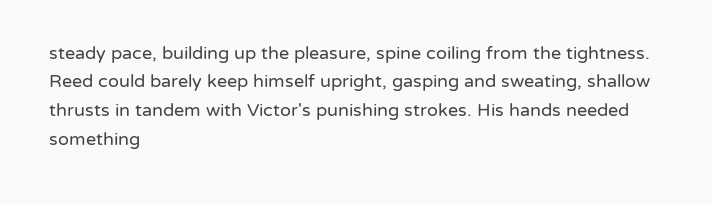steady pace, building up the pleasure, spine coiling from the tightness. Reed could barely keep himself upright, gasping and sweating, shallow thrusts in tandem with Victor's punishing strokes. His hands needed something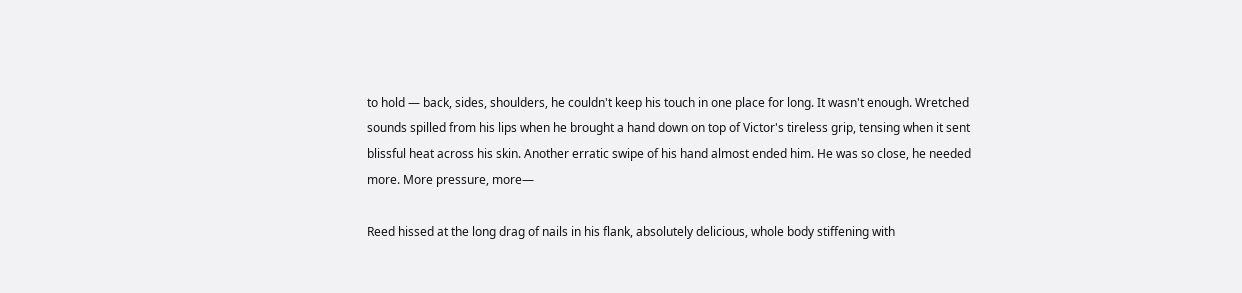to hold — back, sides, shoulders, he couldn't keep his touch in one place for long. It wasn't enough. Wretched sounds spilled from his lips when he brought a hand down on top of Victor's tireless grip, tensing when it sent blissful heat across his skin. Another erratic swipe of his hand almost ended him. He was so close, he needed more. More pressure, more—

Reed hissed at the long drag of nails in his flank, absolutely delicious, whole body stiffening with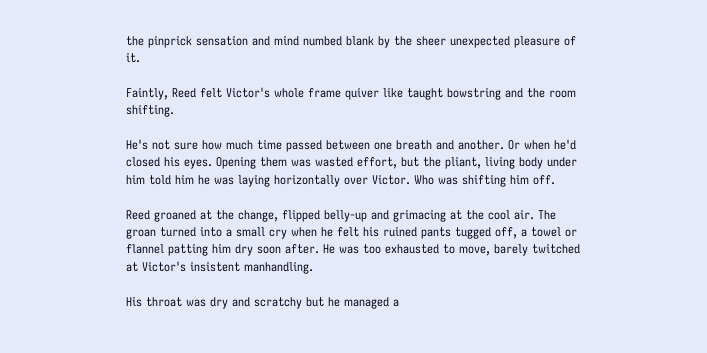the pinprick sensation and mind numbed blank by the sheer unexpected pleasure of it.

Faintly, Reed felt Victor's whole frame quiver like taught bowstring and the room shifting.

He's not sure how much time passed between one breath and another. Or when he'd closed his eyes. Opening them was wasted effort, but the pliant, living body under him told him he was laying horizontally over Victor. Who was shifting him off.

Reed groaned at the change, flipped belly-up and grimacing at the cool air. The groan turned into a small cry when he felt his ruined pants tugged off, a towel or flannel patting him dry soon after. He was too exhausted to move, barely twitched at Victor's insistent manhandling.

His throat was dry and scratchy but he managed a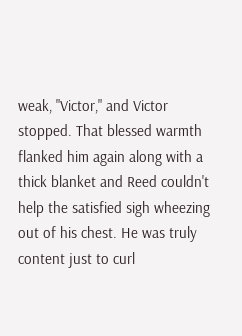weak, "Victor," and Victor stopped. That blessed warmth flanked him again along with a thick blanket and Reed couldn't help the satisfied sigh wheezing out of his chest. He was truly content just to curl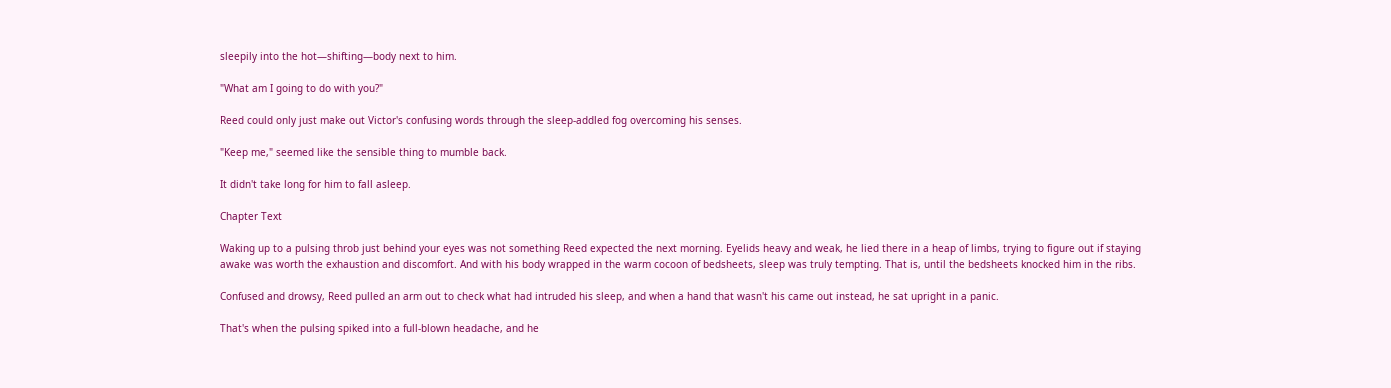sleepily into the hot—shifting—body next to him.

"What am I going to do with you?"

Reed could only just make out Victor's confusing words through the sleep-addled fog overcoming his senses.

"Keep me," seemed like the sensible thing to mumble back.

It didn't take long for him to fall asleep.

Chapter Text

Waking up to a pulsing throb just behind your eyes was not something Reed expected the next morning. Eyelids heavy and weak, he lied there in a heap of limbs, trying to figure out if staying awake was worth the exhaustion and discomfort. And with his body wrapped in the warm cocoon of bedsheets, sleep was truly tempting. That is, until the bedsheets knocked him in the ribs.

Confused and drowsy, Reed pulled an arm out to check what had intruded his sleep, and when a hand that wasn't his came out instead, he sat upright in a panic.

That's when the pulsing spiked into a full-blown headache, and he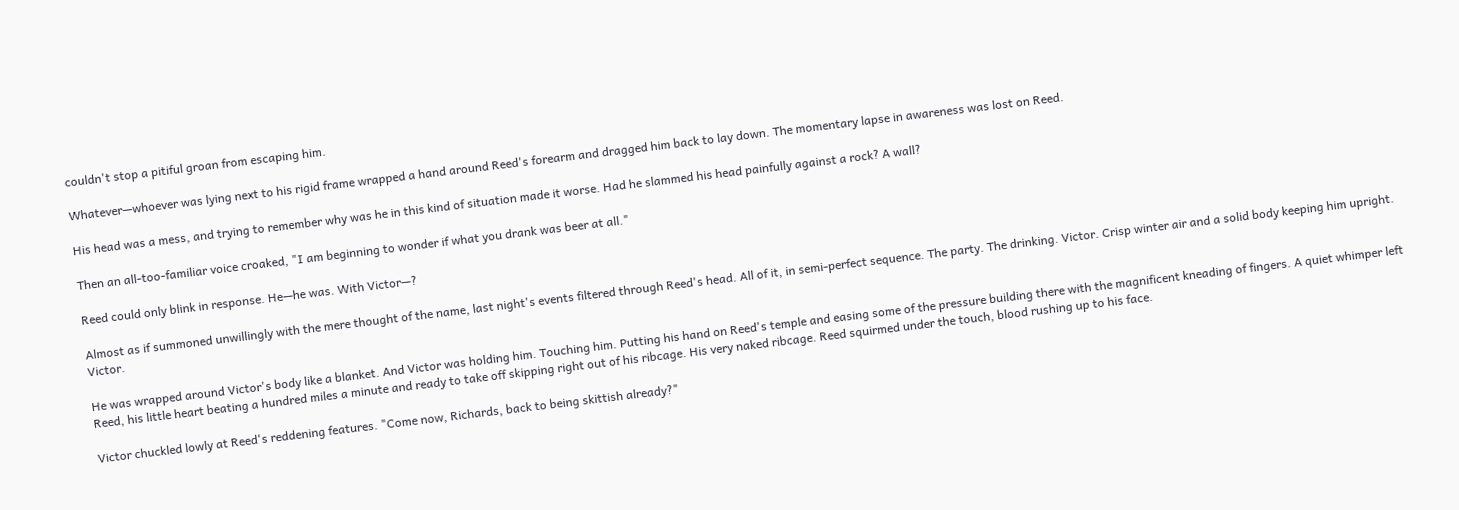couldn't stop a pitiful groan from escaping him.

Whatever—whoever was lying next to his rigid frame wrapped a hand around Reed's forearm and dragged him back to lay down. The momentary lapse in awareness was lost on Reed.

His head was a mess, and trying to remember why was he in this kind of situation made it worse. Had he slammed his head painfully against a rock? A wall?

Then an all-too-familiar voice croaked, "I am beginning to wonder if what you drank was beer at all."

Reed could only blink in response. He—he was. With Victor—?

Almost as if summoned unwillingly with the mere thought of the name, last night's events filtered through Reed's head. All of it, in semi-perfect sequence. The party. The drinking. Victor. Crisp winter air and a solid body keeping him upright. Victor.

He was wrapped around Victor's body like a blanket. And Victor was holding him. Touching him. Putting his hand on Reed's temple and easing some of the pressure building there with the magnificent kneading of fingers. A quiet whimper left Reed, his little heart beating a hundred miles a minute and ready to take off skipping right out of his ribcage. His very naked ribcage. Reed squirmed under the touch, blood rushing up to his face.

Victor chuckled lowly at Reed's reddening features. "Come now, Richards, back to being skittish already?"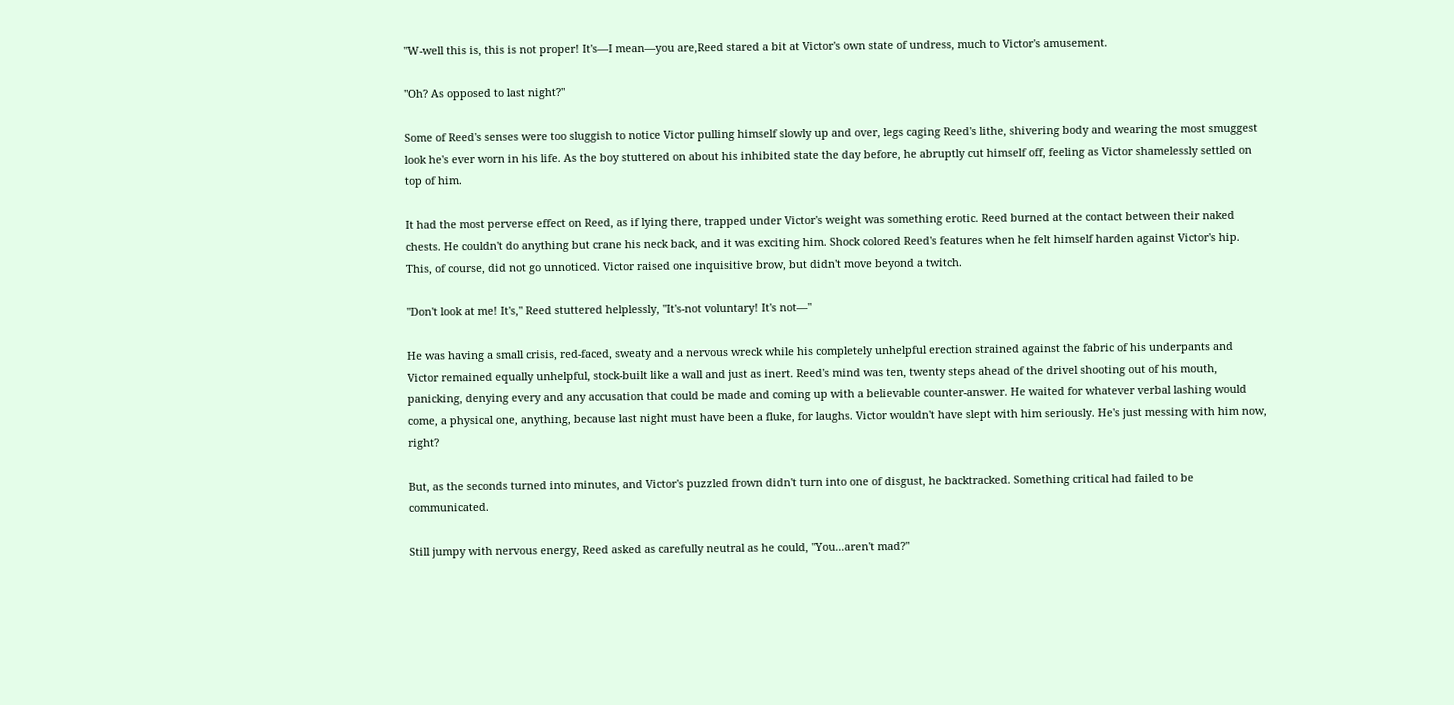"W-well this is, this is not proper! It's—I mean—you are,Reed stared a bit at Victor's own state of undress, much to Victor's amusement.

"Oh? As opposed to last night?"

Some of Reed's senses were too sluggish to notice Victor pulling himself slowly up and over, legs caging Reed's lithe, shivering body and wearing the most smuggest look he's ever worn in his life. As the boy stuttered on about his inhibited state the day before, he abruptly cut himself off, feeling as Victor shamelessly settled on top of him.

It had the most perverse effect on Reed, as if lying there, trapped under Victor's weight was something erotic. Reed burned at the contact between their naked chests. He couldn't do anything but crane his neck back, and it was exciting him. Shock colored Reed's features when he felt himself harden against Victor's hip. This, of course, did not go unnoticed. Victor raised one inquisitive brow, but didn't move beyond a twitch.

"Don't look at me! It's," Reed stuttered helplessly, "It's-not voluntary! It's not—"

He was having a small crisis, red-faced, sweaty and a nervous wreck while his completely unhelpful erection strained against the fabric of his underpants and Victor remained equally unhelpful, stock-built like a wall and just as inert. Reed's mind was ten, twenty steps ahead of the drivel shooting out of his mouth, panicking, denying every and any accusation that could be made and coming up with a believable counter-answer. He waited for whatever verbal lashing would come, a physical one, anything, because last night must have been a fluke, for laughs. Victor wouldn't have slept with him seriously. He's just messing with him now, right?

But, as the seconds turned into minutes, and Victor's puzzled frown didn't turn into one of disgust, he backtracked. Something critical had failed to be communicated.

Still jumpy with nervous energy, Reed asked as carefully neutral as he could, "You...aren't mad?"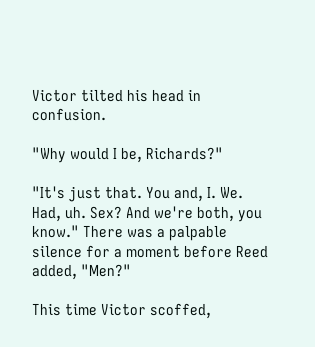Victor tilted his head in confusion.

"Why would I be, Richards?"

"It's just that. You and, I. We. Had, uh. Sex? And we're both, you know." There was a palpable silence for a moment before Reed added, "Men?"

This time Victor scoffed,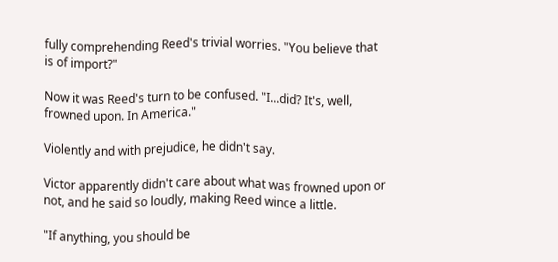fully comprehending Reed's trivial worries. "You believe that is of import?"

Now it was Reed's turn to be confused. "I...did? It's, well, frowned upon. In America."

Violently and with prejudice, he didn't say.

Victor apparently didn't care about what was frowned upon or not, and he said so loudly, making Reed wince a little.

"If anything, you should be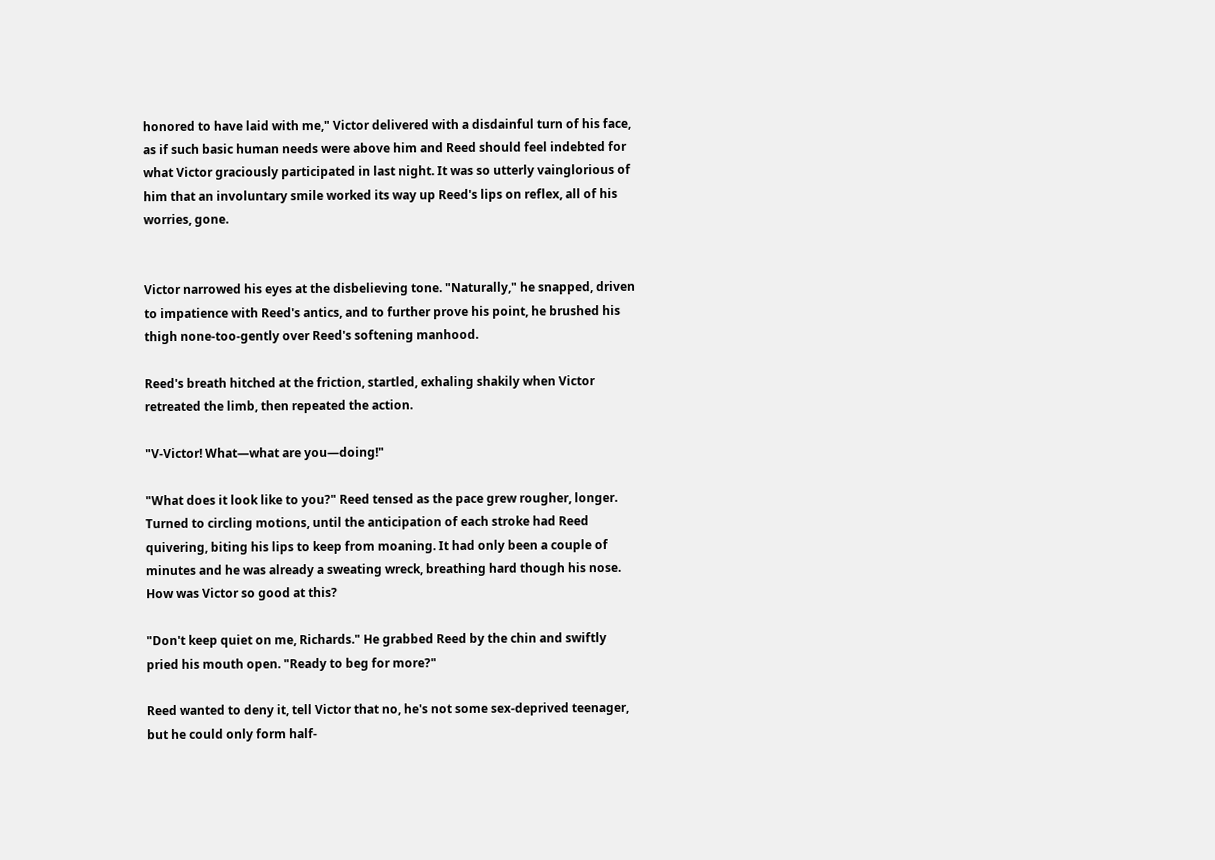honored to have laid with me," Victor delivered with a disdainful turn of his face, as if such basic human needs were above him and Reed should feel indebted for what Victor graciously participated in last night. It was so utterly vainglorious of him that an involuntary smile worked its way up Reed's lips on reflex, all of his worries, gone.


Victor narrowed his eyes at the disbelieving tone. "Naturally," he snapped, driven to impatience with Reed's antics, and to further prove his point, he brushed his thigh none-too-gently over Reed's softening manhood.

Reed's breath hitched at the friction, startled, exhaling shakily when Victor retreated the limb, then repeated the action.

"V-Victor! What—what are you—doing!"

"What does it look like to you?" Reed tensed as the pace grew rougher, longer. Turned to circling motions, until the anticipation of each stroke had Reed quivering, biting his lips to keep from moaning. It had only been a couple of minutes and he was already a sweating wreck, breathing hard though his nose. How was Victor so good at this?

"Don't keep quiet on me, Richards." He grabbed Reed by the chin and swiftly pried his mouth open. "Ready to beg for more?"

Reed wanted to deny it, tell Victor that no, he's not some sex-deprived teenager, but he could only form half-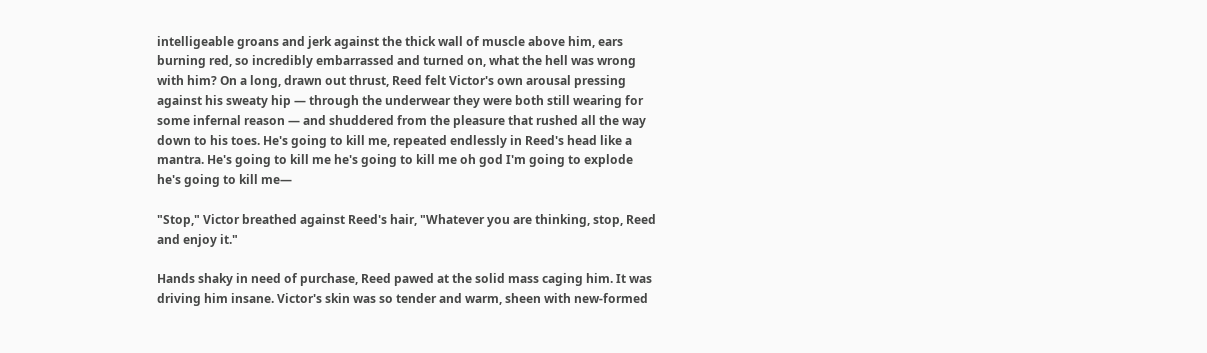intelligeable groans and jerk against the thick wall of muscle above him, ears burning red, so incredibly embarrassed and turned on, what the hell was wrong with him? On a long, drawn out thrust, Reed felt Victor's own arousal pressing against his sweaty hip — through the underwear they were both still wearing for some infernal reason — and shuddered from the pleasure that rushed all the way down to his toes. He's going to kill me, repeated endlessly in Reed's head like a mantra. He's going to kill me he's going to kill me oh god I'm going to explode he's going to kill me—

"Stop," Victor breathed against Reed's hair, "Whatever you are thinking, stop, Reed and enjoy it."

Hands shaky in need of purchase, Reed pawed at the solid mass caging him. It was driving him insane. Victor's skin was so tender and warm, sheen with new-formed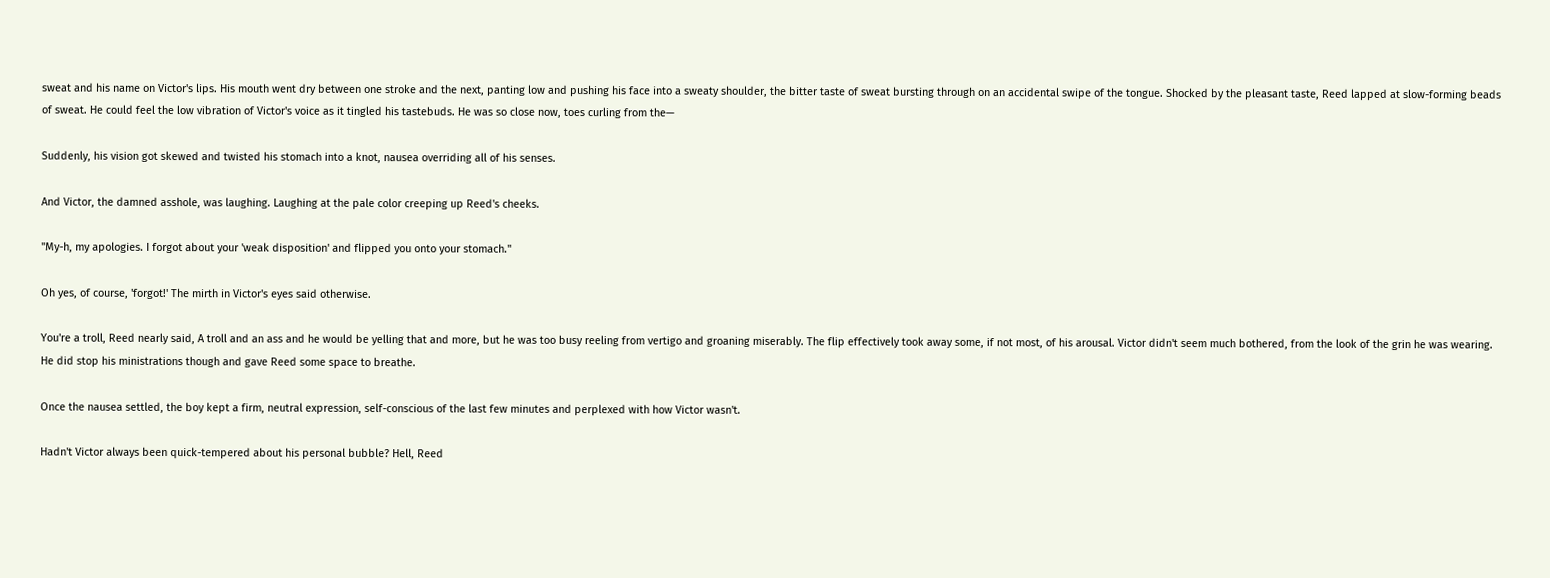sweat and his name on Victor's lips. His mouth went dry between one stroke and the next, panting low and pushing his face into a sweaty shoulder, the bitter taste of sweat bursting through on an accidental swipe of the tongue. Shocked by the pleasant taste, Reed lapped at slow-forming beads of sweat. He could feel the low vibration of Victor's voice as it tingled his tastebuds. He was so close now, toes curling from the—

Suddenly, his vision got skewed and twisted his stomach into a knot, nausea overriding all of his senses.

And Victor, the damned asshole, was laughing. Laughing at the pale color creeping up Reed's cheeks.

"My-h, my apologies. I forgot about your 'weak disposition' and flipped you onto your stomach."

Oh yes, of course, 'forgot!' The mirth in Victor's eyes said otherwise.

You're a troll, Reed nearly said, A troll and an ass and he would be yelling that and more, but he was too busy reeling from vertigo and groaning miserably. The flip effectively took away some, if not most, of his arousal. Victor didn't seem much bothered, from the look of the grin he was wearing. He did stop his ministrations though and gave Reed some space to breathe.

Once the nausea settled, the boy kept a firm, neutral expression, self-conscious of the last few minutes and perplexed with how Victor wasn't.

Hadn't Victor always been quick-tempered about his personal bubble? Hell, Reed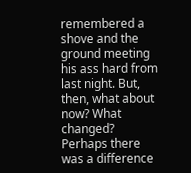remembered a shove and the ground meeting his ass hard from last night. But, then, what about now? What changed? Perhaps there was a difference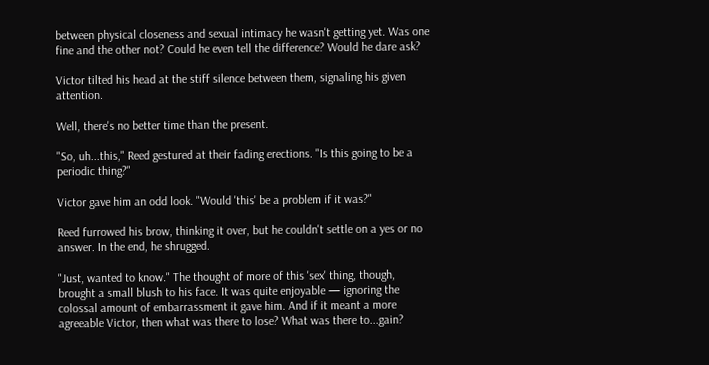between physical closeness and sexual intimacy he wasn't getting yet. Was one fine and the other not? Could he even tell the difference? Would he dare ask?

Victor tilted his head at the stiff silence between them, signaling his given attention.

Well, there's no better time than the present.

"So, uh...this," Reed gestured at their fading erections. "Is this going to be a periodic thing?"

Victor gave him an odd look. "Would 'this' be a problem if it was?"

Reed furrowed his brow, thinking it over, but he couldn't settle on a yes or no answer. In the end, he shrugged.

"Just, wanted to know." The thought of more of this 'sex' thing, though, brought a small blush to his face. It was quite enjoyable — ignoring the colossal amount of embarrassment it gave him. And if it meant a more agreeable Victor, then what was there to lose? What was there to...gain?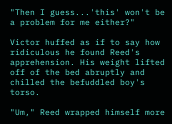"Then I guess...'this' won't be a problem for me either?"

Victor huffed as if to say how ridiculous he found Reed's apprehension. His weight lifted off of the bed abruptly and chilled the befuddled boy's torso.

"Um," Reed wrapped himself more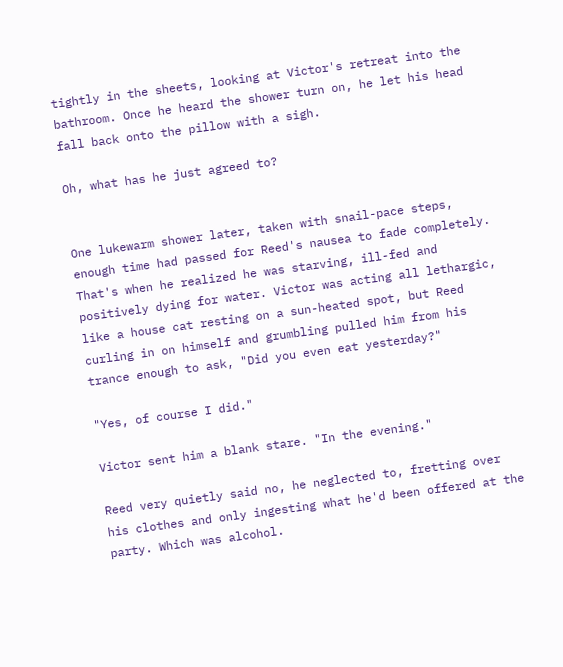tightly in the sheets, looking at Victor's retreat into the bathroom. Once he heard the shower turn on, he let his head fall back onto the pillow with a sigh.

Oh, what has he just agreed to?


One lukewarm shower later, taken with snail-pace steps, enough time had passed for Reed's nausea to fade completely. That's when he realized he was starving, ill-fed and positively dying for water. Victor was acting all lethargic, like a house cat resting on a sun-heated spot, but Reed curling in on himself and grumbling pulled him from his trance enough to ask, "Did you even eat yesterday?"

"Yes, of course I did."

Victor sent him a blank stare. "In the evening."

Reed very quietly said no, he neglected to, fretting over his clothes and only ingesting what he'd been offered at the party. Which was alcohol.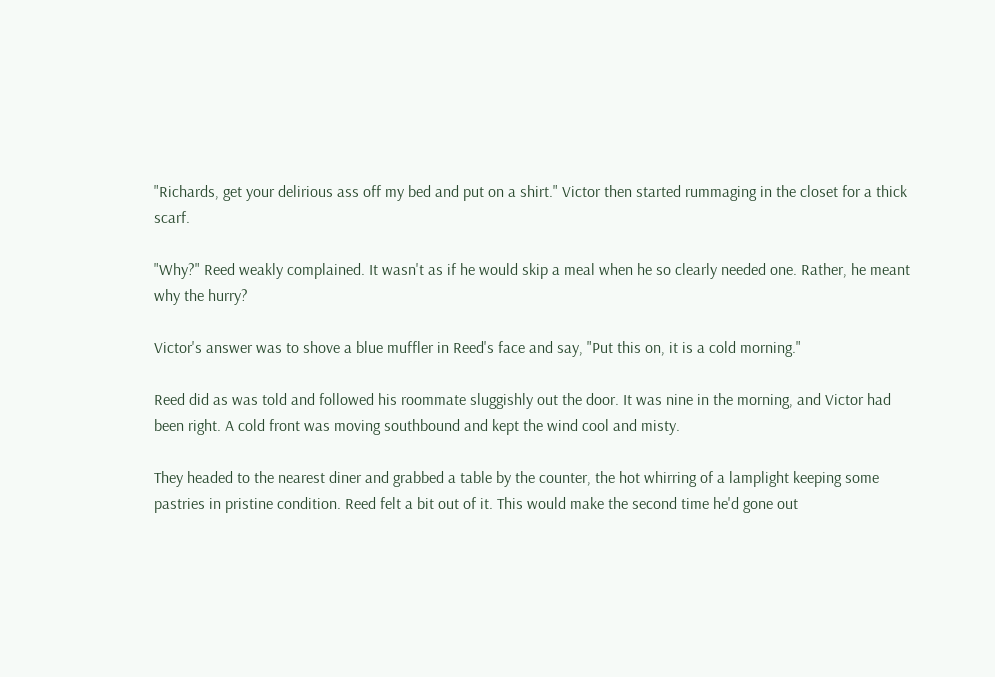"Richards, get your delirious ass off my bed and put on a shirt." Victor then started rummaging in the closet for a thick scarf.

"Why?" Reed weakly complained. It wasn't as if he would skip a meal when he so clearly needed one. Rather, he meant why the hurry?

Victor's answer was to shove a blue muffler in Reed's face and say, "Put this on, it is a cold morning."

Reed did as was told and followed his roommate sluggishly out the door. It was nine in the morning, and Victor had been right. A cold front was moving southbound and kept the wind cool and misty.

They headed to the nearest diner and grabbed a table by the counter, the hot whirring of a lamplight keeping some pastries in pristine condition. Reed felt a bit out of it. This would make the second time he'd gone out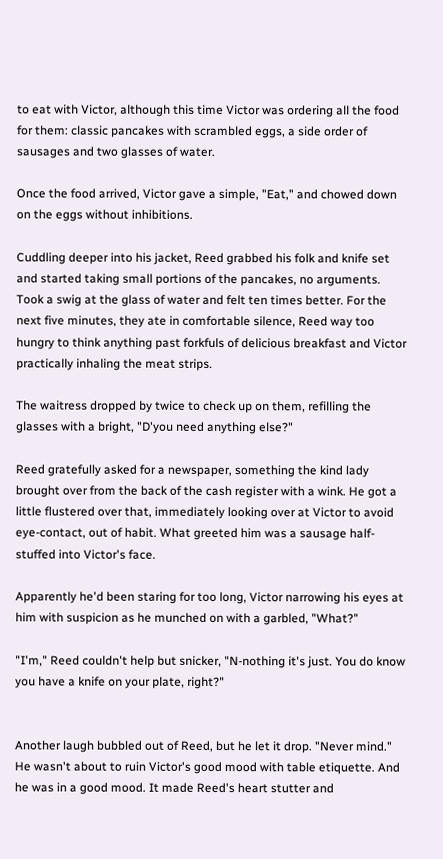to eat with Victor, although this time Victor was ordering all the food for them: classic pancakes with scrambled eggs, a side order of sausages and two glasses of water.

Once the food arrived, Victor gave a simple, "Eat," and chowed down on the eggs without inhibitions.

Cuddling deeper into his jacket, Reed grabbed his folk and knife set and started taking small portions of the pancakes, no arguments. Took a swig at the glass of water and felt ten times better. For the next five minutes, they ate in comfortable silence, Reed way too hungry to think anything past forkfuls of delicious breakfast and Victor practically inhaling the meat strips.

The waitress dropped by twice to check up on them, refilling the glasses with a bright, "D'you need anything else?"

Reed gratefully asked for a newspaper, something the kind lady brought over from the back of the cash register with a wink. He got a little flustered over that, immediately looking over at Victor to avoid eye-contact, out of habit. What greeted him was a sausage half-stuffed into Victor's face.

Apparently he'd been staring for too long, Victor narrowing his eyes at him with suspicion as he munched on with a garbled, "What?"

"I'm," Reed couldn't help but snicker, "N-nothing it's just. You do know you have a knife on your plate, right?"


Another laugh bubbled out of Reed, but he let it drop. "Never mind." He wasn't about to ruin Victor's good mood with table etiquette. And he was in a good mood. It made Reed's heart stutter and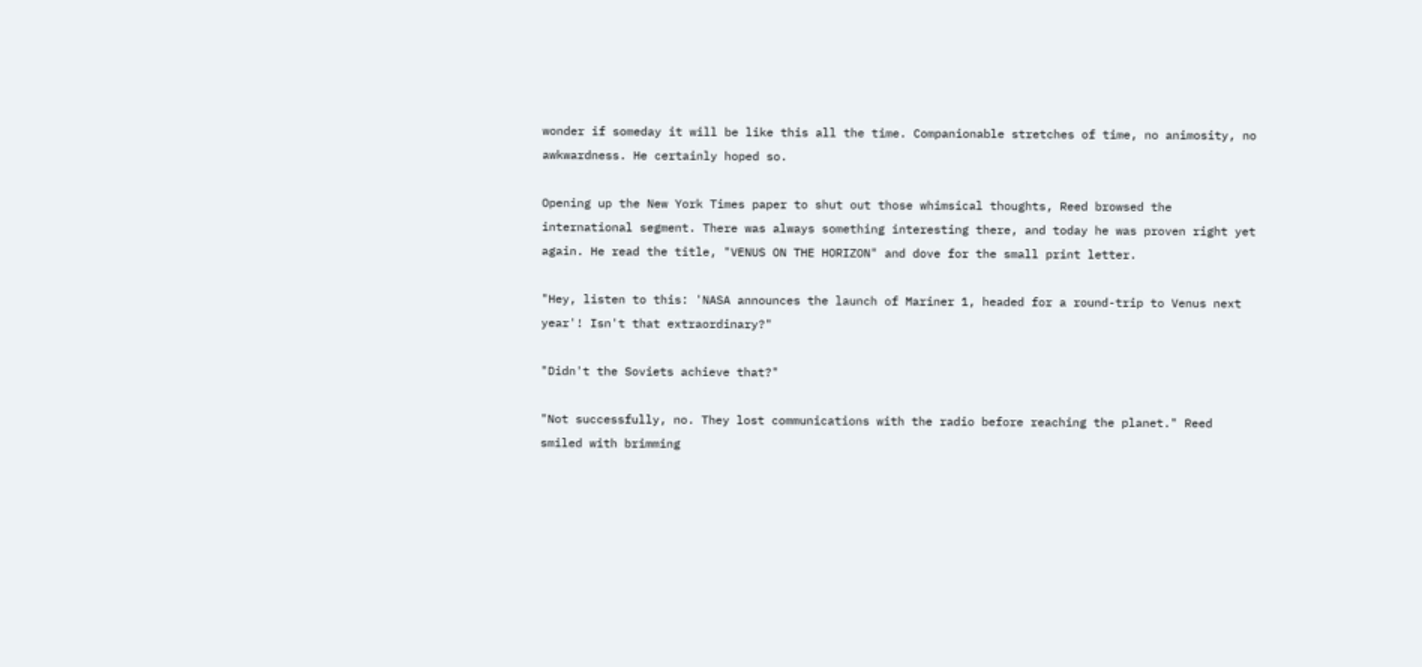wonder if someday it will be like this all the time. Companionable stretches of time, no animosity, no awkwardness. He certainly hoped so.

Opening up the New York Times paper to shut out those whimsical thoughts, Reed browsed the international segment. There was always something interesting there, and today he was proven right yet again. He read the title, "VENUS ON THE HORIZON" and dove for the small print letter.

"Hey, listen to this: 'NASA announces the launch of Mariner 1, headed for a round-trip to Venus next year'! Isn't that extraordinary?"

"Didn't the Soviets achieve that?"

"Not successfully, no. They lost communications with the radio before reaching the planet." Reed smiled with brimming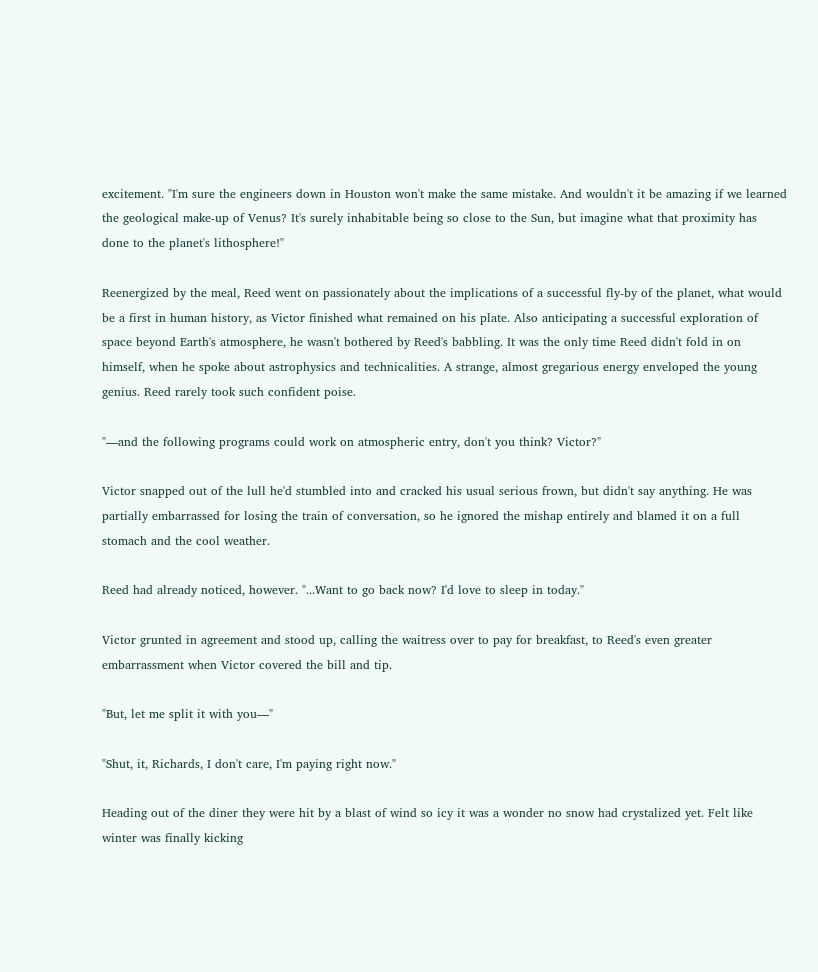excitement. "I'm sure the engineers down in Houston won't make the same mistake. And wouldn't it be amazing if we learned the geological make-up of Venus? It's surely inhabitable being so close to the Sun, but imagine what that proximity has done to the planet's lithosphere!"

Reenergized by the meal, Reed went on passionately about the implications of a successful fly-by of the planet, what would be a first in human history, as Victor finished what remained on his plate. Also anticipating a successful exploration of space beyond Earth's atmosphere, he wasn't bothered by Reed's babbling. It was the only time Reed didn't fold in on himself, when he spoke about astrophysics and technicalities. A strange, almost gregarious energy enveloped the young genius. Reed rarely took such confident poise.

"—and the following programs could work on atmospheric entry, don't you think? Victor?"

Victor snapped out of the lull he'd stumbled into and cracked his usual serious frown, but didn't say anything. He was partially embarrassed for losing the train of conversation, so he ignored the mishap entirely and blamed it on a full stomach and the cool weather.

Reed had already noticed, however. "...Want to go back now? I'd love to sleep in today."

Victor grunted in agreement and stood up, calling the waitress over to pay for breakfast, to Reed's even greater embarrassment when Victor covered the bill and tip.

"But, let me split it with you—"

"Shut, it, Richards, I don't care, I'm paying right now."

Heading out of the diner they were hit by a blast of wind so icy it was a wonder no snow had crystalized yet. Felt like winter was finally kicking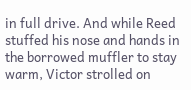in full drive. And while Reed stuffed his nose and hands in the borrowed muffler to stay warm, Victor strolled on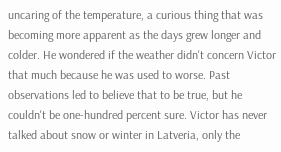uncaring of the temperature, a curious thing that was becoming more apparent as the days grew longer and colder. He wondered if the weather didn't concern Victor that much because he was used to worse. Past observations led to believe that to be true, but he couldn't be one-hundred percent sure. Victor has never talked about snow or winter in Latveria, only the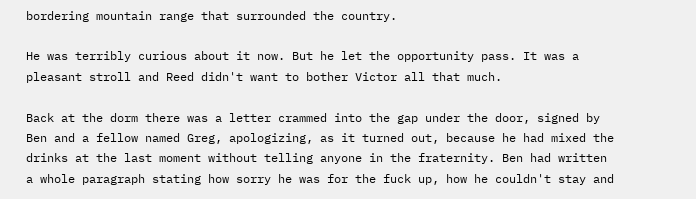bordering mountain range that surrounded the country.

He was terribly curious about it now. But he let the opportunity pass. It was a pleasant stroll and Reed didn't want to bother Victor all that much.

Back at the dorm there was a letter crammed into the gap under the door, signed by Ben and a fellow named Greg, apologizing, as it turned out, because he had mixed the drinks at the last moment without telling anyone in the fraternity. Ben had written a whole paragraph stating how sorry he was for the fuck up, how he couldn't stay and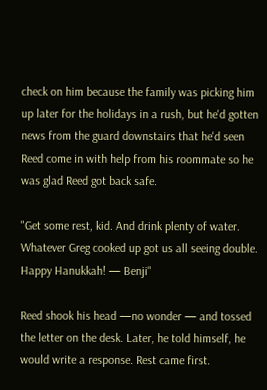check on him because the family was picking him up later for the holidays in a rush, but he'd gotten news from the guard downstairs that he'd seen Reed come in with help from his roommate so he was glad Reed got back safe.

"Get some rest, kid. And drink plenty of water. Whatever Greg cooked up got us all seeing double. Happy Hanukkah! — Benji"

Reed shook his head —no wonder — and tossed the letter on the desk. Later, he told himself, he would write a response. Rest came first.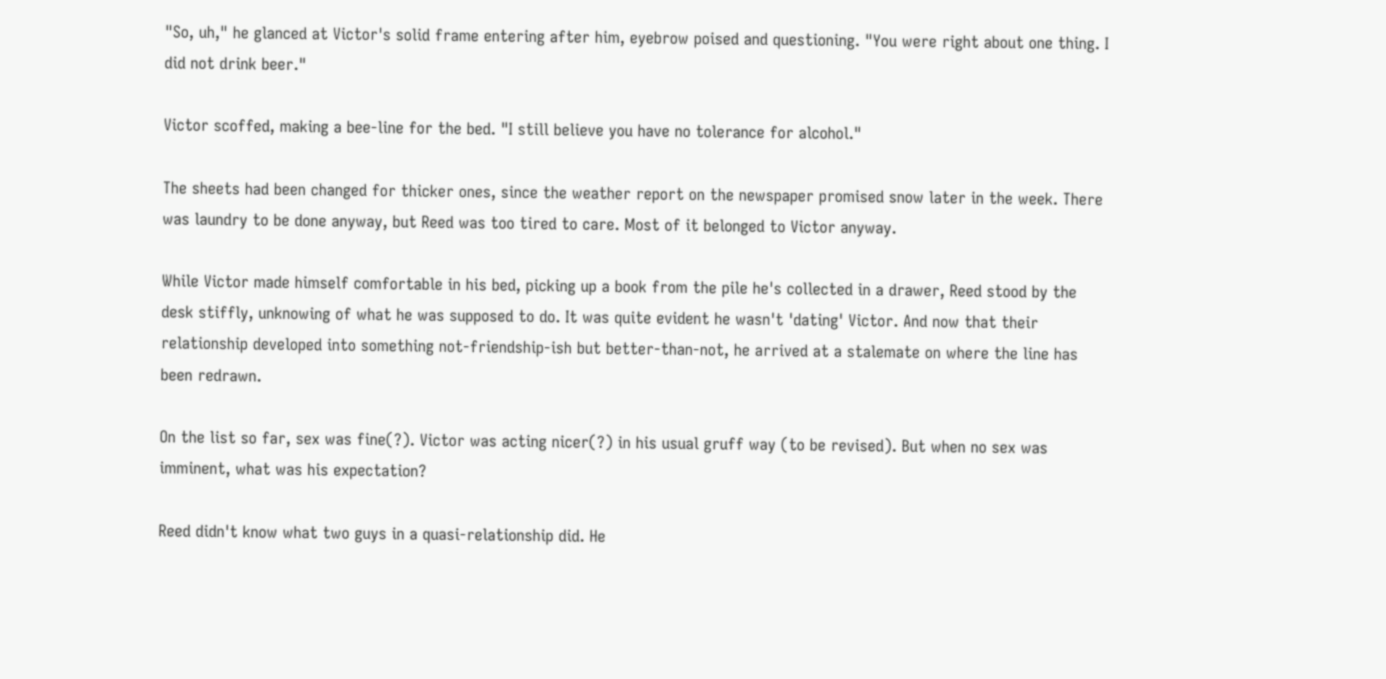"So, uh," he glanced at Victor's solid frame entering after him, eyebrow poised and questioning. "You were right about one thing. I did not drink beer."

Victor scoffed, making a bee-line for the bed. "I still believe you have no tolerance for alcohol."

The sheets had been changed for thicker ones, since the weather report on the newspaper promised snow later in the week. There was laundry to be done anyway, but Reed was too tired to care. Most of it belonged to Victor anyway.

While Victor made himself comfortable in his bed, picking up a book from the pile he's collected in a drawer, Reed stood by the desk stiffly, unknowing of what he was supposed to do. It was quite evident he wasn't 'dating' Victor. And now that their relationship developed into something not-friendship-ish but better-than-not, he arrived at a stalemate on where the line has been redrawn.

On the list so far, sex was fine(?). Victor was acting nicer(?) in his usual gruff way (to be revised). But when no sex was imminent, what was his expectation?

Reed didn't know what two guys in a quasi-relationship did. He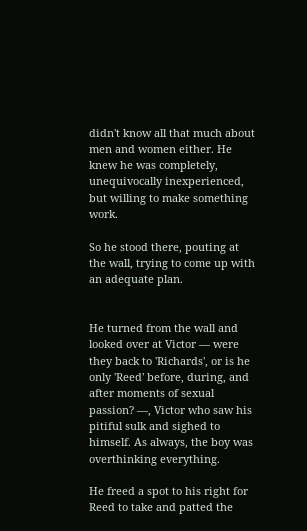didn't know all that much about men and women either. He knew he was completely, unequivocally inexperienced, but willing to make something work.

So he stood there, pouting at the wall, trying to come up with an adequate plan.


He turned from the wall and looked over at Victor — were they back to 'Richards', or is he only 'Reed' before, during, and after moments of sexual passion? —, Victor who saw his pitiful sulk and sighed to himself. As always, the boy was overthinking everything.

He freed a spot to his right for Reed to take and patted the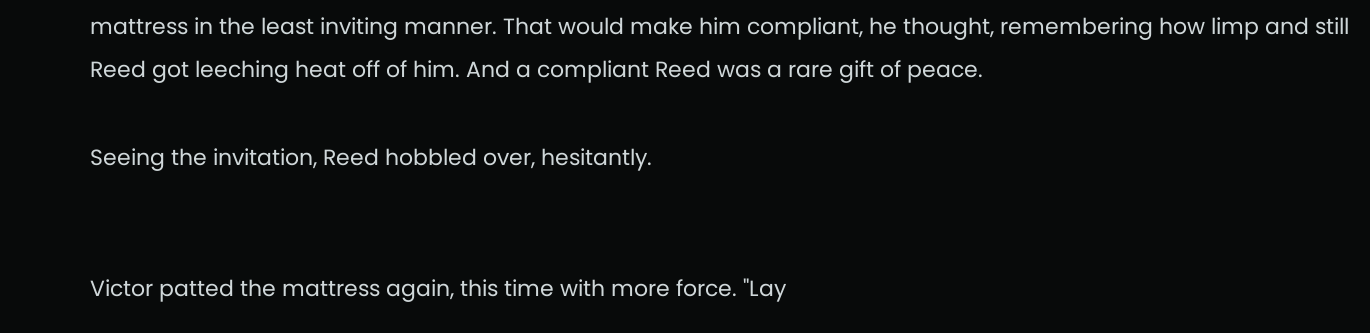mattress in the least inviting manner. That would make him compliant, he thought, remembering how limp and still Reed got leeching heat off of him. And a compliant Reed was a rare gift of peace.

Seeing the invitation, Reed hobbled over, hesitantly.


Victor patted the mattress again, this time with more force. "Lay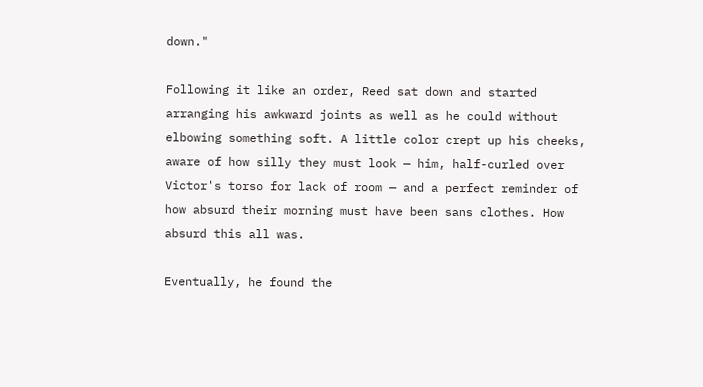down."

Following it like an order, Reed sat down and started arranging his awkward joints as well as he could without elbowing something soft. A little color crept up his cheeks, aware of how silly they must look — him, half-curled over Victor's torso for lack of room — and a perfect reminder of how absurd their morning must have been sans clothes. How absurd this all was.

Eventually, he found the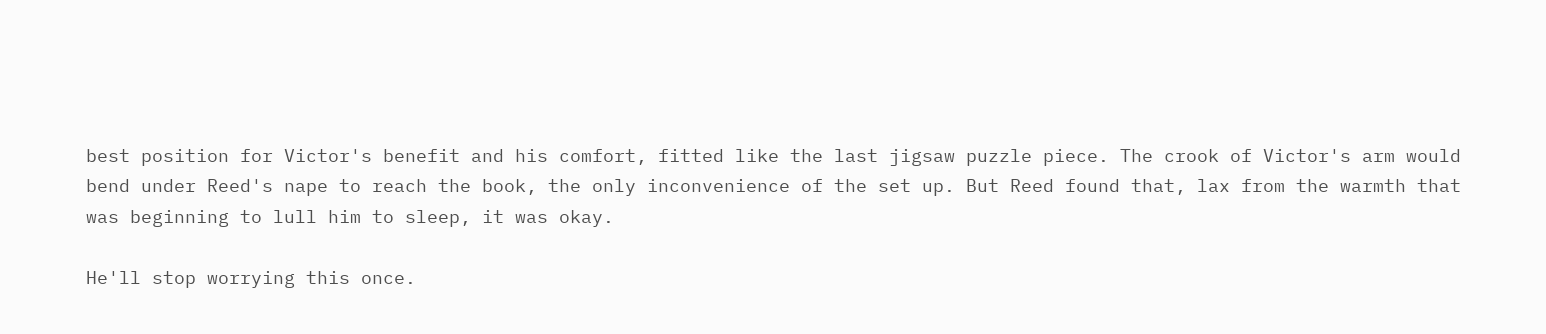best position for Victor's benefit and his comfort, fitted like the last jigsaw puzzle piece. The crook of Victor's arm would bend under Reed's nape to reach the book, the only inconvenience of the set up. But Reed found that, lax from the warmth that was beginning to lull him to sleep, it was okay.

He'll stop worrying this once.